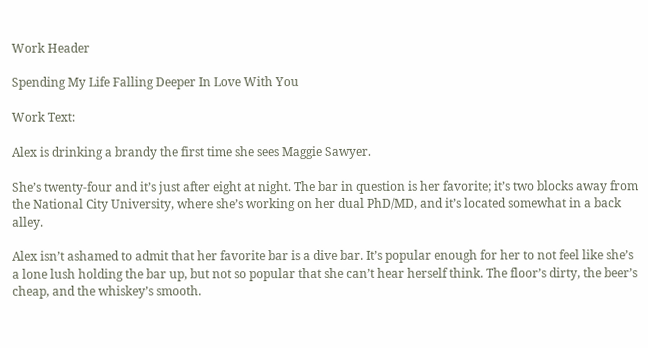Work Header

Spending My Life Falling Deeper In Love With You

Work Text:

Alex is drinking a brandy the first time she sees Maggie Sawyer.

She’s twenty-four and it’s just after eight at night. The bar in question is her favorite; it’s two blocks away from the National City University, where she’s working on her dual PhD/MD, and it’s located somewhat in a back alley.

Alex isn’t ashamed to admit that her favorite bar is a dive bar. It’s popular enough for her to not feel like she’s a lone lush holding the bar up, but not so popular that she can’t hear herself think. The floor’s dirty, the beer’s cheap, and the whiskey’s smooth.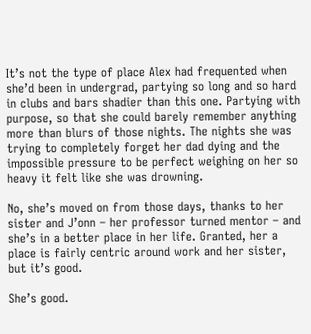It’s not the type of place Alex had frequented when she’d been in undergrad, partying so long and so hard in clubs and bars shadier than this one. Partying with purpose, so that she could barely remember anything more than blurs of those nights. The nights she was trying to completely forget her dad dying and the impossible pressure to be perfect weighing on her so heavy it felt like she was drowning.

No, she’s moved on from those days, thanks to her sister and J’onn – her professor turned mentor – and she’s in a better place in her life. Granted, her a place is fairly centric around work and her sister, but it’s good.

She’s good.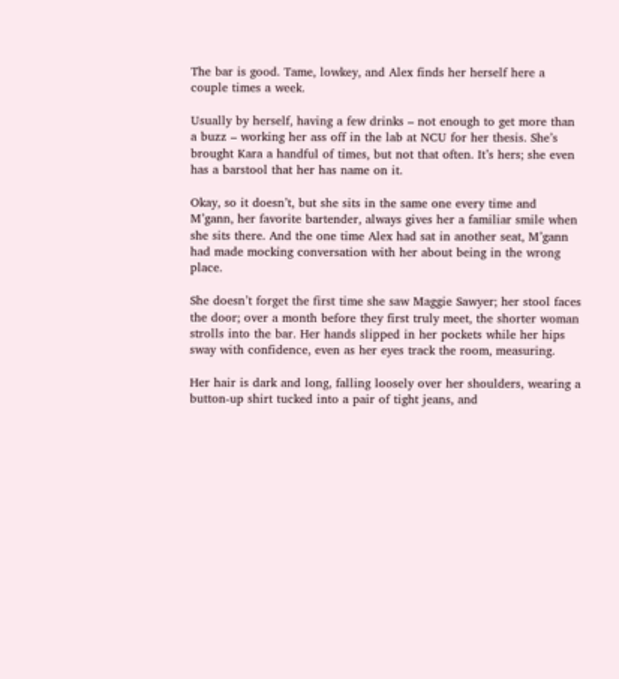The bar is good. Tame, lowkey, and Alex finds her herself here a couple times a week.

Usually by herself, having a few drinks – not enough to get more than a buzz – working her ass off in the lab at NCU for her thesis. She’s brought Kara a handful of times, but not that often. It’s hers; she even has a barstool that her has name on it.

Okay, so it doesn’t, but she sits in the same one every time and M’gann, her favorite bartender, always gives her a familiar smile when she sits there. And the one time Alex had sat in another seat, M’gann had made mocking conversation with her about being in the wrong place.

She doesn’t forget the first time she saw Maggie Sawyer; her stool faces the door; over a month before they first truly meet, the shorter woman strolls into the bar. Her hands slipped in her pockets while her hips sway with confidence, even as her eyes track the room, measuring.

Her hair is dark and long, falling loosely over her shoulders, wearing a button-up shirt tucked into a pair of tight jeans, and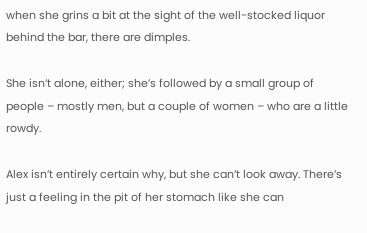when she grins a bit at the sight of the well-stocked liquor behind the bar, there are dimples.

She isn’t alone, either; she’s followed by a small group of people – mostly men, but a couple of women – who are a little rowdy.

Alex isn’t entirely certain why, but she can’t look away. There’s just a feeling in the pit of her stomach like she can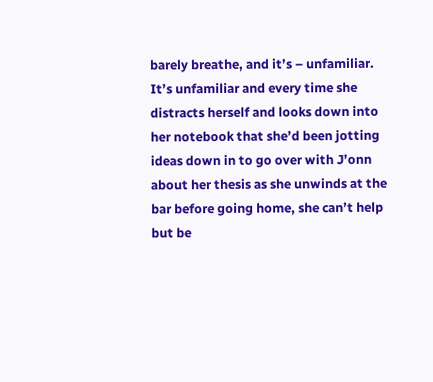barely breathe, and it’s – unfamiliar. It’s unfamiliar and every time she distracts herself and looks down into her notebook that she’d been jotting ideas down in to go over with J’onn about her thesis as she unwinds at the bar before going home, she can’t help but be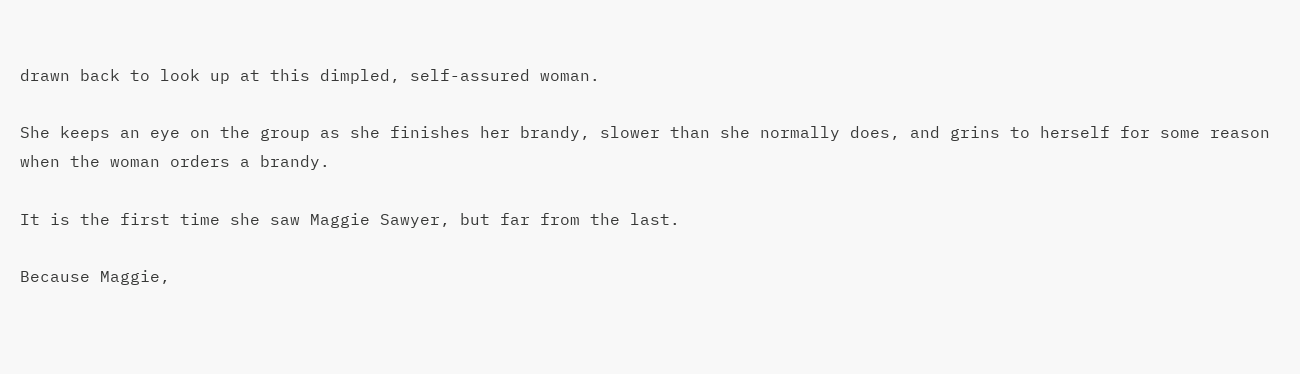drawn back to look up at this dimpled, self-assured woman.

She keeps an eye on the group as she finishes her brandy, slower than she normally does, and grins to herself for some reason when the woman orders a brandy.

It is the first time she saw Maggie Sawyer, but far from the last.

Because Maggie,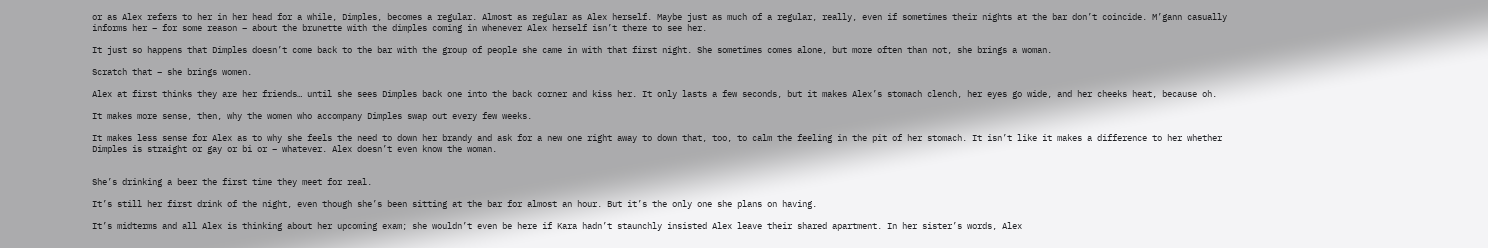or as Alex refers to her in her head for a while, Dimples, becomes a regular. Almost as regular as Alex herself. Maybe just as much of a regular, really, even if sometimes their nights at the bar don’t coincide. M’gann casually informs her – for some reason – about the brunette with the dimples coming in whenever Alex herself isn’t there to see her.

It just so happens that Dimples doesn’t come back to the bar with the group of people she came in with that first night. She sometimes comes alone, but more often than not, she brings a woman.

Scratch that – she brings women.

Alex at first thinks they are her friends… until she sees Dimples back one into the back corner and kiss her. It only lasts a few seconds, but it makes Alex’s stomach clench, her eyes go wide, and her cheeks heat, because oh.

It makes more sense, then, why the women who accompany Dimples swap out every few weeks.

It makes less sense for Alex as to why she feels the need to down her brandy and ask for a new one right away to down that, too, to calm the feeling in the pit of her stomach. It isn’t like it makes a difference to her whether Dimples is straight or gay or bi or – whatever. Alex doesn’t even know the woman.


She’s drinking a beer the first time they meet for real.

It’s still her first drink of the night, even though she’s been sitting at the bar for almost an hour. But it’s the only one she plans on having.

It’s midterms and all Alex is thinking about her upcoming exam; she wouldn’t even be here if Kara hadn’t staunchly insisted Alex leave their shared apartment. In her sister’s words, Alex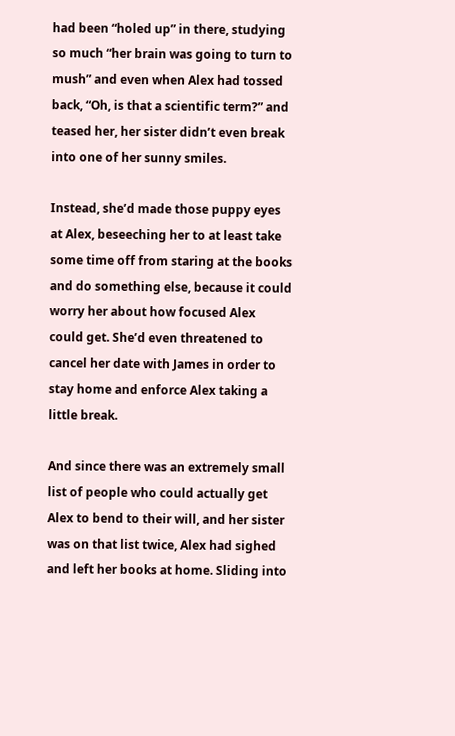had been “holed up” in there, studying so much “her brain was going to turn to mush” and even when Alex had tossed back, “Oh, is that a scientific term?” and teased her, her sister didn’t even break into one of her sunny smiles.

Instead, she’d made those puppy eyes at Alex, beseeching her to at least take some time off from staring at the books and do something else, because it could worry her about how focused Alex could get. She’d even threatened to cancel her date with James in order to stay home and enforce Alex taking a little break.

And since there was an extremely small list of people who could actually get Alex to bend to their will, and her sister was on that list twice, Alex had sighed and left her books at home. Sliding into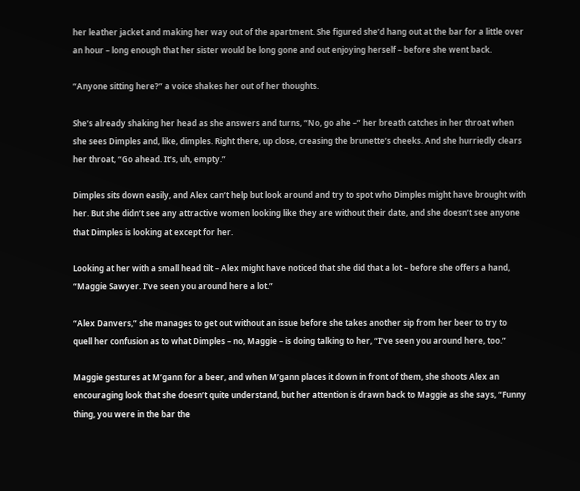her leather jacket and making her way out of the apartment. She figured she’d hang out at the bar for a little over an hour – long enough that her sister would be long gone and out enjoying herself – before she went back.

“Anyone sitting here?” a voice shakes her out of her thoughts.

She’s already shaking her head as she answers and turns, “No, go ahe –” her breath catches in her throat when she sees Dimples and, like, dimples. Right there, up close, creasing the brunette’s cheeks. And she hurriedly clears her throat, “Go ahead. It’s, uh, empty.”

Dimples sits down easily, and Alex can’t help but look around and try to spot who Dimples might have brought with her. But she didn’t see any attractive women looking like they are without their date, and she doesn’t see anyone that Dimples is looking at except for her.

Looking at her with a small head tilt – Alex might have noticed that she did that a lot – before she offers a hand, “Maggie Sawyer. I’ve seen you around here a lot.”

“Alex Danvers,” she manages to get out without an issue before she takes another sip from her beer to try to quell her confusion as to what Dimples – no, Maggie – is doing talking to her, “I’ve seen you around here, too.”

Maggie gestures at M’gann for a beer, and when M’gann places it down in front of them, she shoots Alex an encouraging look that she doesn’t quite understand, but her attention is drawn back to Maggie as she says, “Funny thing, you were in the bar the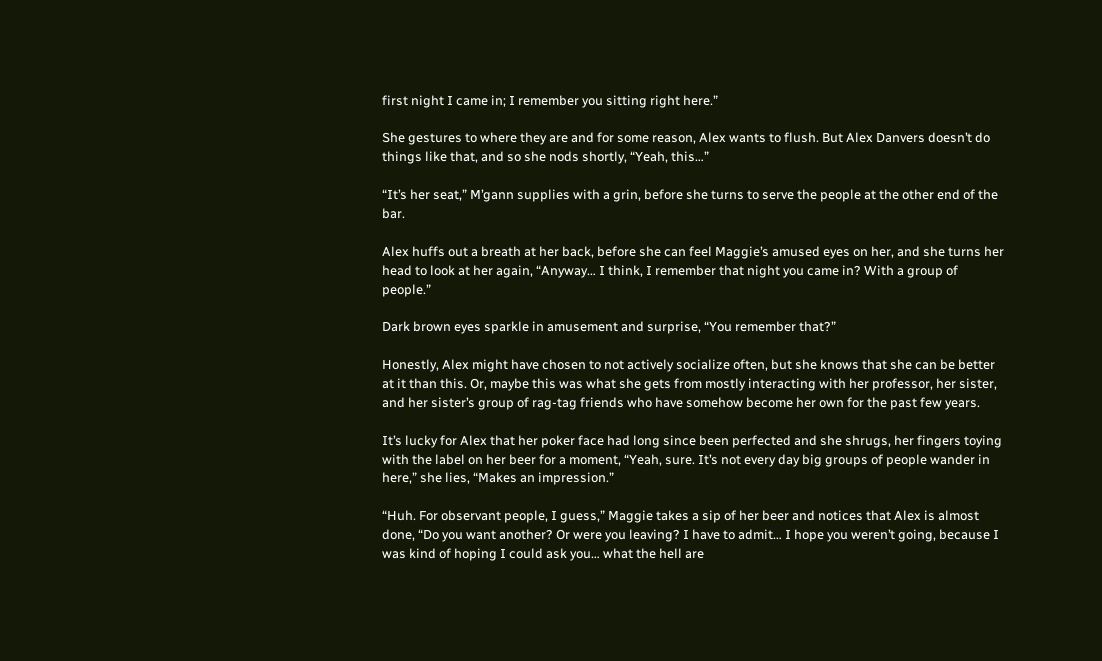first night I came in; I remember you sitting right here.”

She gestures to where they are and for some reason, Alex wants to flush. But Alex Danvers doesn’t do things like that, and so she nods shortly, “Yeah, this…”

“It’s her seat,” M’gann supplies with a grin, before she turns to serve the people at the other end of the bar.

Alex huffs out a breath at her back, before she can feel Maggie’s amused eyes on her, and she turns her head to look at her again, “Anyway… I think, I remember that night you came in? With a group of people.”

Dark brown eyes sparkle in amusement and surprise, “You remember that?”

Honestly, Alex might have chosen to not actively socialize often, but she knows that she can be better at it than this. Or, maybe this was what she gets from mostly interacting with her professor, her sister, and her sister’s group of rag-tag friends who have somehow become her own for the past few years.

It’s lucky for Alex that her poker face had long since been perfected and she shrugs, her fingers toying with the label on her beer for a moment, “Yeah, sure. It’s not every day big groups of people wander in here,” she lies, “Makes an impression.”

“Huh. For observant people, I guess,” Maggie takes a sip of her beer and notices that Alex is almost done, “Do you want another? Or were you leaving? I have to admit… I hope you weren’t going, because I was kind of hoping I could ask you… what the hell are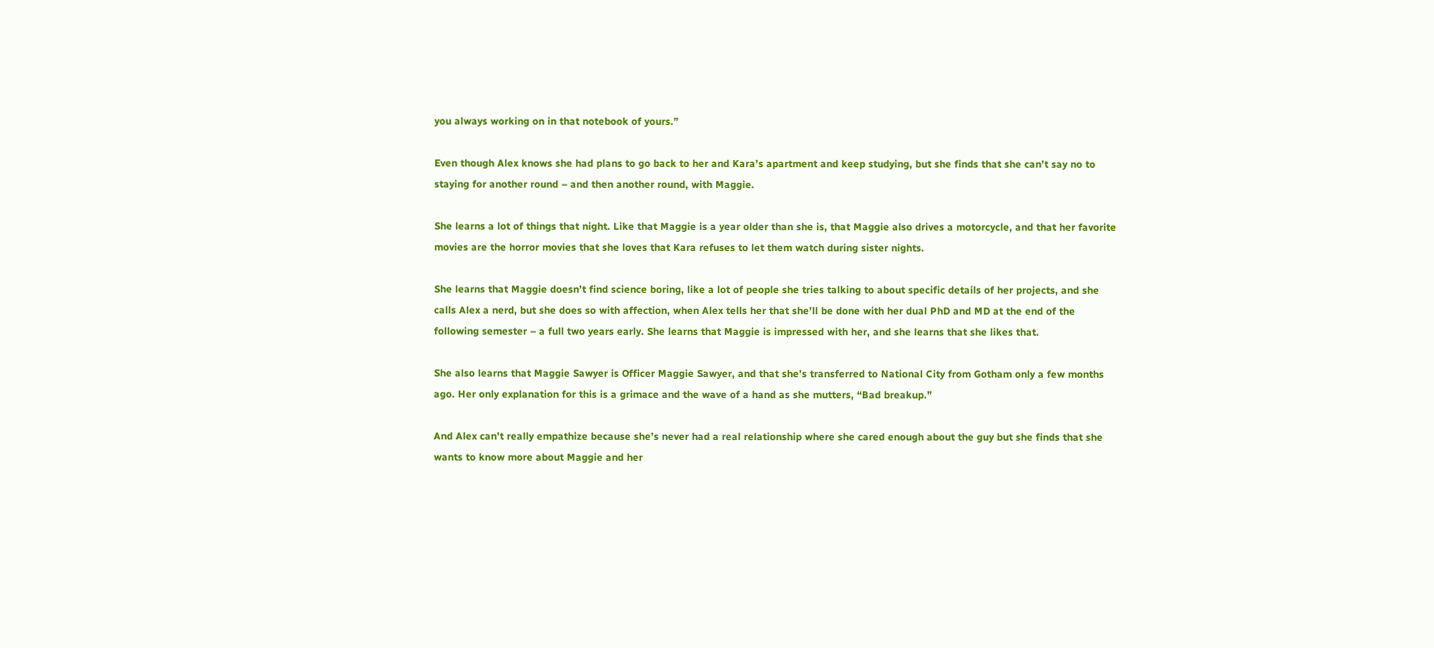you always working on in that notebook of yours.”

Even though Alex knows she had plans to go back to her and Kara’s apartment and keep studying, but she finds that she can’t say no to staying for another round – and then another round, with Maggie.

She learns a lot of things that night. Like that Maggie is a year older than she is, that Maggie also drives a motorcycle, and that her favorite movies are the horror movies that she loves that Kara refuses to let them watch during sister nights.

She learns that Maggie doesn’t find science boring, like a lot of people she tries talking to about specific details of her projects, and she calls Alex a nerd, but she does so with affection, when Alex tells her that she’ll be done with her dual PhD and MD at the end of the following semester – a full two years early. She learns that Maggie is impressed with her, and she learns that she likes that.

She also learns that Maggie Sawyer is Officer Maggie Sawyer, and that she’s transferred to National City from Gotham only a few months ago. Her only explanation for this is a grimace and the wave of a hand as she mutters, “Bad breakup.”

And Alex can’t really empathize because she’s never had a real relationship where she cared enough about the guy but she finds that she wants to know more about Maggie and her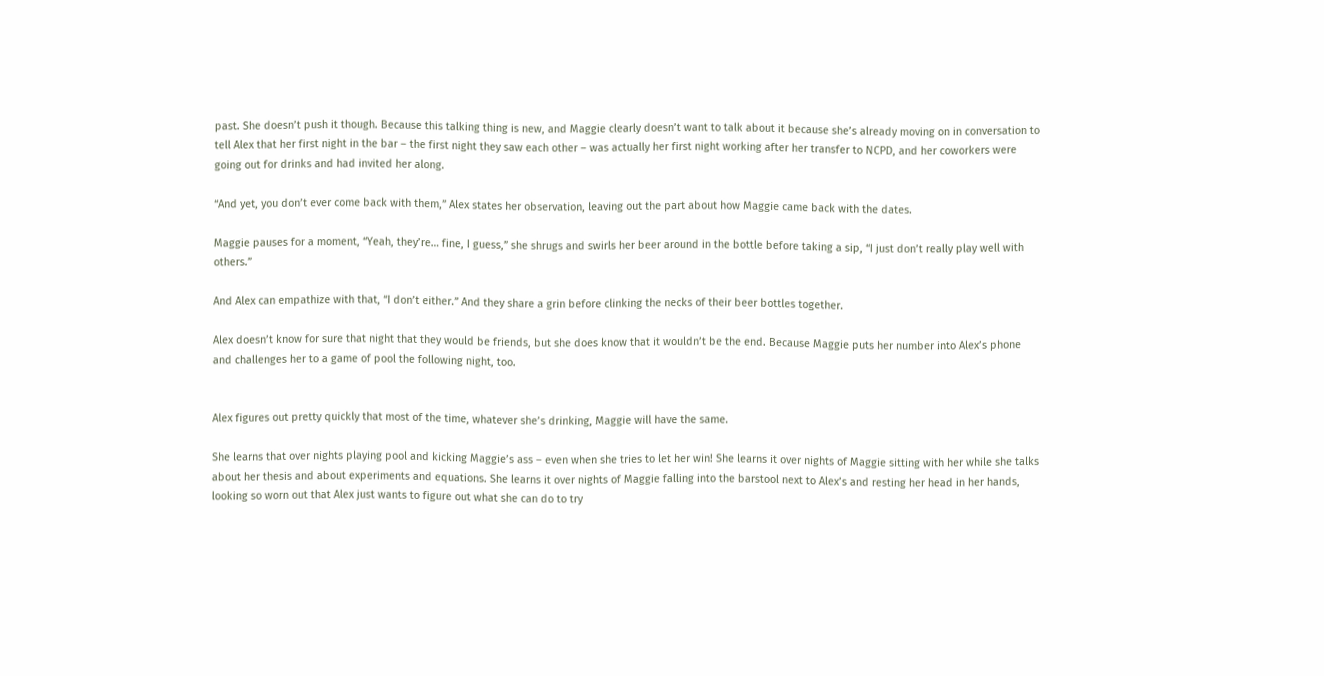past. She doesn’t push it though. Because this talking thing is new, and Maggie clearly doesn’t want to talk about it because she’s already moving on in conversation to tell Alex that her first night in the bar – the first night they saw each other – was actually her first night working after her transfer to NCPD, and her coworkers were going out for drinks and had invited her along.

“And yet, you don’t ever come back with them,” Alex states her observation, leaving out the part about how Maggie came back with the dates.

Maggie pauses for a moment, “Yeah, they’re… fine, I guess,” she shrugs and swirls her beer around in the bottle before taking a sip, “I just don’t really play well with others.”

And Alex can empathize with that, “I don’t either.” And they share a grin before clinking the necks of their beer bottles together.

Alex doesn’t know for sure that night that they would be friends, but she does know that it wouldn’t be the end. Because Maggie puts her number into Alex’s phone and challenges her to a game of pool the following night, too.


Alex figures out pretty quickly that most of the time, whatever she’s drinking, Maggie will have the same.

She learns that over nights playing pool and kicking Maggie’s ass – even when she tries to let her win! She learns it over nights of Maggie sitting with her while she talks about her thesis and about experiments and equations. She learns it over nights of Maggie falling into the barstool next to Alex’s and resting her head in her hands, looking so worn out that Alex just wants to figure out what she can do to try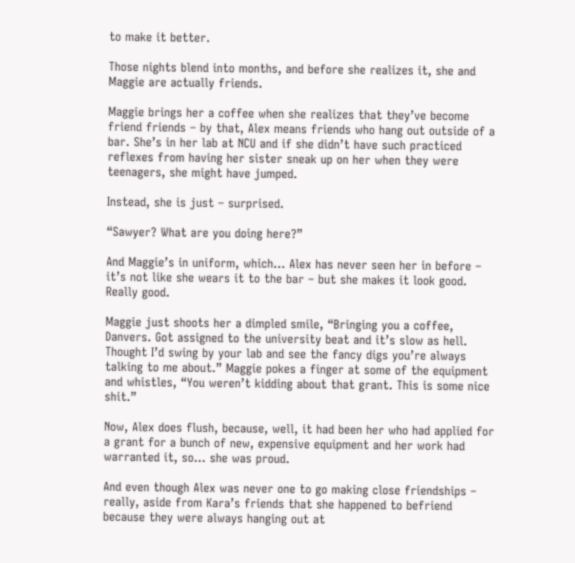to make it better.

Those nights blend into months, and before she realizes it, she and Maggie are actually friends.

Maggie brings her a coffee when she realizes that they’ve become friend friends – by that, Alex means friends who hang out outside of a bar. She’s in her lab at NCU and if she didn’t have such practiced reflexes from having her sister sneak up on her when they were teenagers, she might have jumped.

Instead, she is just – surprised.

“Sawyer? What are you doing here?”

And Maggie’s in uniform, which… Alex has never seen her in before – it’s not like she wears it to the bar – but she makes it look good. Really good.

Maggie just shoots her a dimpled smile, “Bringing you a coffee, Danvers. Got assigned to the university beat and it’s slow as hell. Thought I’d swing by your lab and see the fancy digs you’re always talking to me about.” Maggie pokes a finger at some of the equipment and whistles, “You weren’t kidding about that grant. This is some nice shit.”

Now, Alex does flush, because, well, it had been her who had applied for a grant for a bunch of new, expensive equipment and her work had warranted it, so… she was proud.

And even though Alex was never one to go making close friendships – really, aside from Kara’s friends that she happened to befriend because they were always hanging out at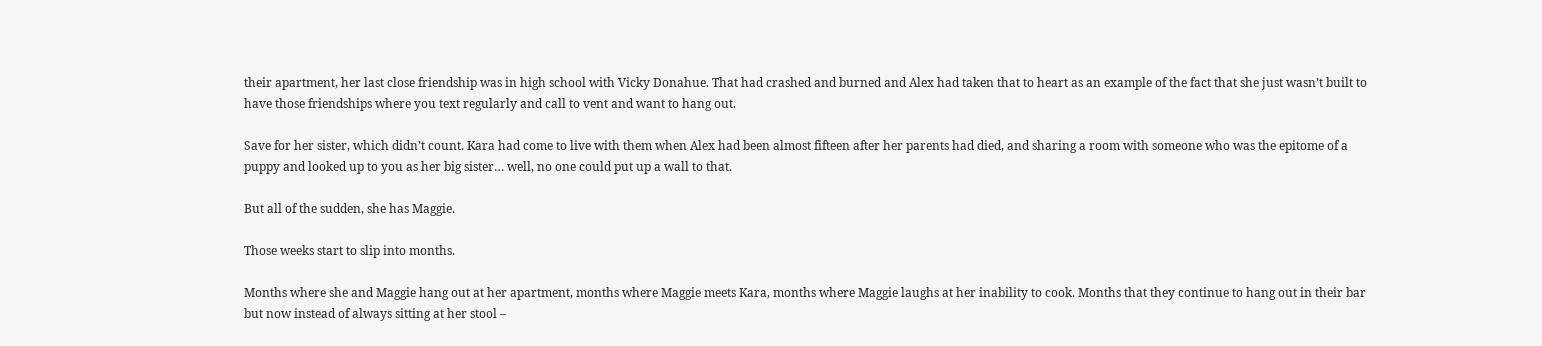their apartment, her last close friendship was in high school with Vicky Donahue. That had crashed and burned and Alex had taken that to heart as an example of the fact that she just wasn’t built to have those friendships where you text regularly and call to vent and want to hang out.

Save for her sister, which didn’t count. Kara had come to live with them when Alex had been almost fifteen after her parents had died, and sharing a room with someone who was the epitome of a puppy and looked up to you as her big sister… well, no one could put up a wall to that.

But all of the sudden, she has Maggie.

Those weeks start to slip into months.

Months where she and Maggie hang out at her apartment, months where Maggie meets Kara, months where Maggie laughs at her inability to cook. Months that they continue to hang out in their bar but now instead of always sitting at her stool –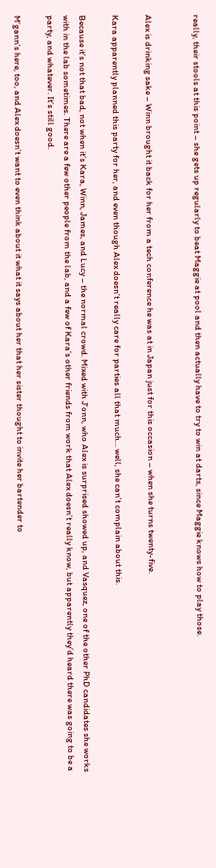really, their stools at this point – she gets up regularly to beat Maggie at pool and then actually have to try to win at darts, since Maggie knows how to play those.


Alex is drinking sake – Winn brought it back for her from a tech conference he was at in Japan just for this occasion – when she turns twenty-five.

Kara apparently planned this party for her, and even though Alex doesn’t really care for parties all that much… well, she can’t complain about this.

Because it’s not that bad, not when it’s Kara, Winn, James, and Lucy – the normal crowd. Mixed with J’onn, who Alex is surprised showed up, and Vasquez, one of the other PhD candidates she works with in the lab sometimes. There are a few other people from the lab, and a few of Kara’s other friends from work that Alex doesn’t really know, but apparently they’d heard there was going to be a party, and whatever. It’s still good.

M’gann’s here, too, and Alex doesn’t want to even think about it what it says about her that her sister thought to invite her bartender to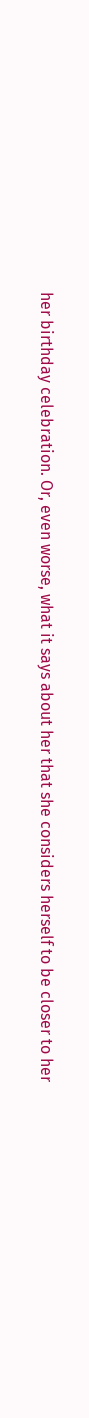her birthday celebration. Or, even worse, what it says about her that she considers herself to be closer to her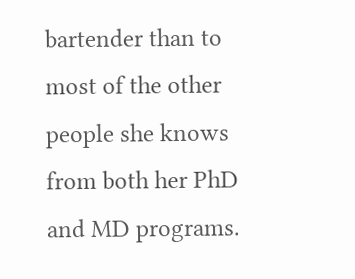bartender than to most of the other people she knows from both her PhD and MD programs.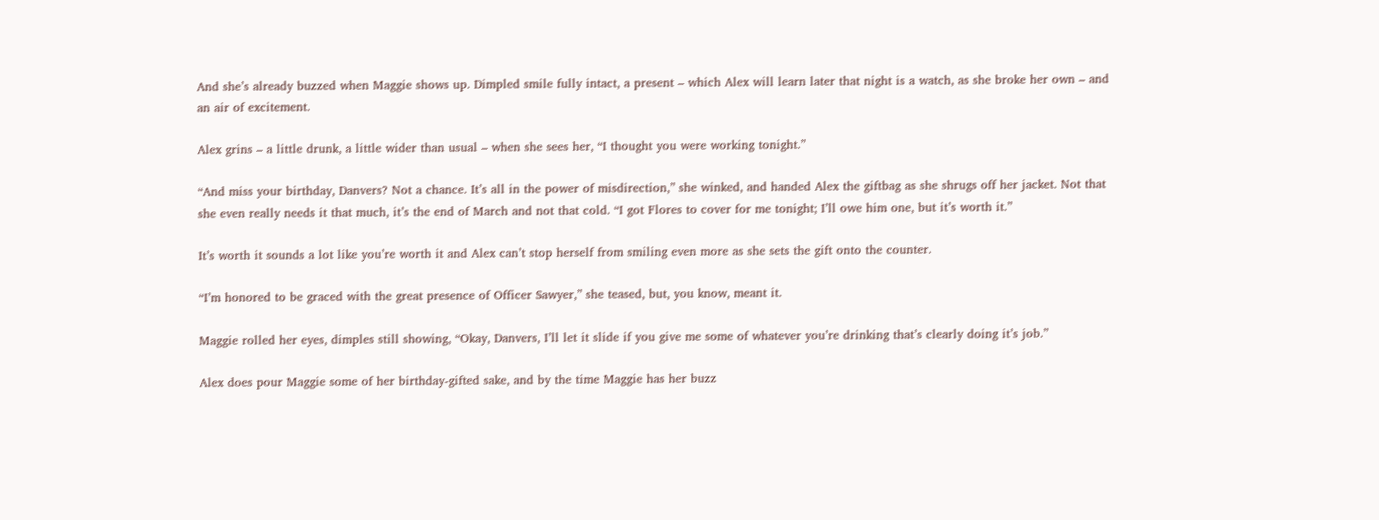And she’s already buzzed when Maggie shows up. Dimpled smile fully intact, a present – which Alex will learn later that night is a watch, as she broke her own – and an air of excitement.

Alex grins – a little drunk, a little wider than usual – when she sees her, “I thought you were working tonight.”

“And miss your birthday, Danvers? Not a chance. It’s all in the power of misdirection,” she winked, and handed Alex the giftbag as she shrugs off her jacket. Not that she even really needs it that much, it’s the end of March and not that cold. “I got Flores to cover for me tonight; I’ll owe him one, but it’s worth it.”

It’s worth it sounds a lot like you’re worth it and Alex can’t stop herself from smiling even more as she sets the gift onto the counter.

“I’m honored to be graced with the great presence of Officer Sawyer,” she teased, but, you know, meant it.

Maggie rolled her eyes, dimples still showing, “Okay, Danvers, I’ll let it slide if you give me some of whatever you’re drinking that’s clearly doing it’s job.”

Alex does pour Maggie some of her birthday-gifted sake, and by the time Maggie has her buzz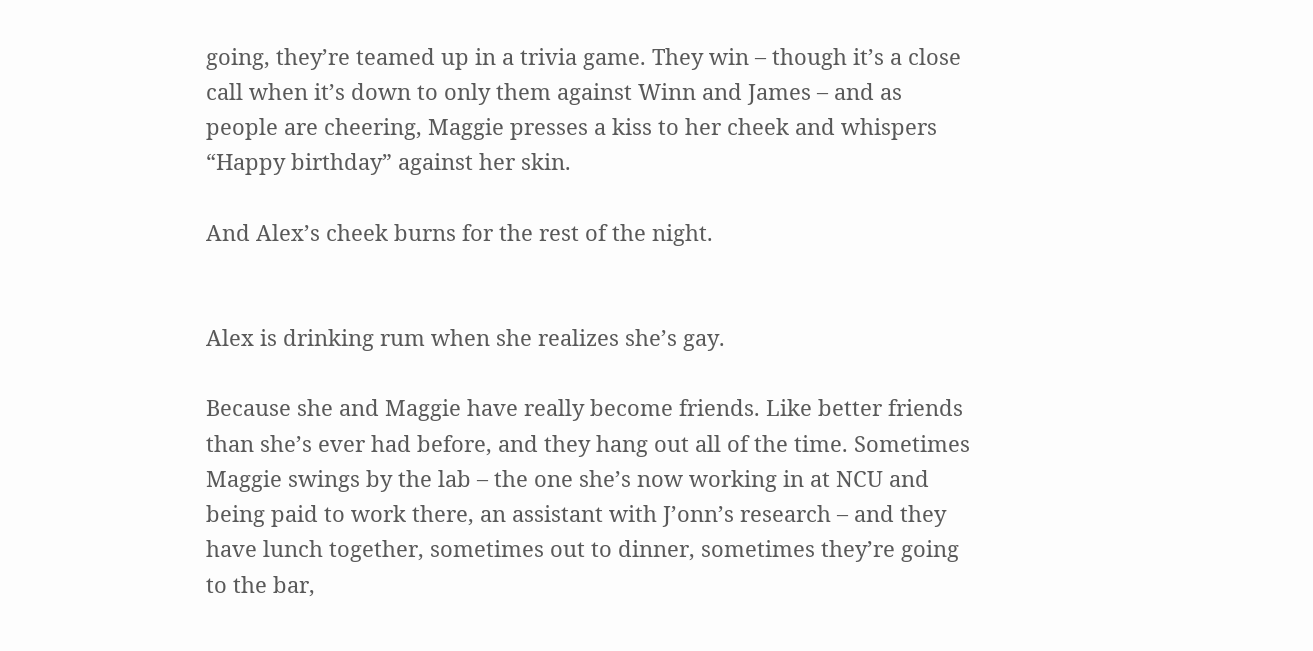going, they’re teamed up in a trivia game. They win – though it’s a close call when it’s down to only them against Winn and James – and as people are cheering, Maggie presses a kiss to her cheek and whispers “Happy birthday” against her skin.

And Alex’s cheek burns for the rest of the night.


Alex is drinking rum when she realizes she’s gay.

Because she and Maggie have really become friends. Like better friends than she’s ever had before, and they hang out all of the time. Sometimes Maggie swings by the lab – the one she’s now working in at NCU and being paid to work there, an assistant with J’onn’s research – and they have lunch together, sometimes out to dinner, sometimes they’re going to the bar,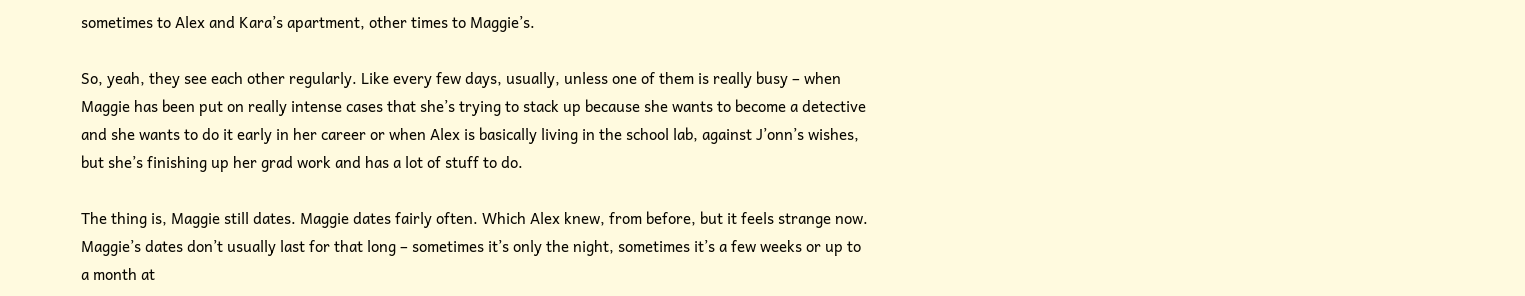sometimes to Alex and Kara’s apartment, other times to Maggie’s.

So, yeah, they see each other regularly. Like every few days, usually, unless one of them is really busy – when Maggie has been put on really intense cases that she’s trying to stack up because she wants to become a detective and she wants to do it early in her career or when Alex is basically living in the school lab, against J’onn’s wishes, but she’s finishing up her grad work and has a lot of stuff to do.

The thing is, Maggie still dates. Maggie dates fairly often. Which Alex knew, from before, but it feels strange now. Maggie’s dates don’t usually last for that long – sometimes it’s only the night, sometimes it’s a few weeks or up to a month at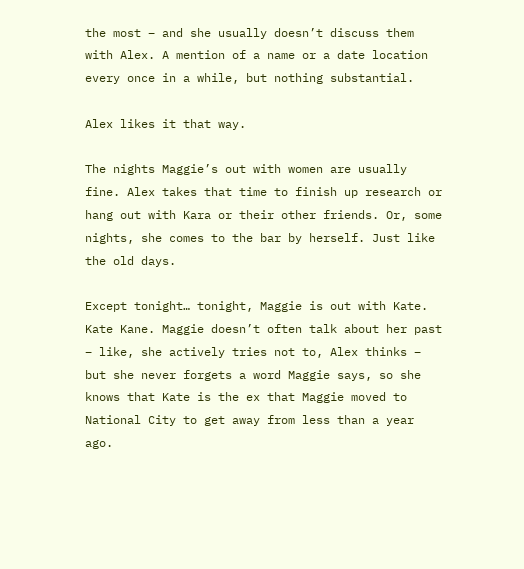the most – and she usually doesn’t discuss them with Alex. A mention of a name or a date location every once in a while, but nothing substantial.

Alex likes it that way.

The nights Maggie’s out with women are usually fine. Alex takes that time to finish up research or hang out with Kara or their other friends. Or, some nights, she comes to the bar by herself. Just like the old days.

Except tonight… tonight, Maggie is out with Kate. Kate Kane. Maggie doesn’t often talk about her past – like, she actively tries not to, Alex thinks – but she never forgets a word Maggie says, so she knows that Kate is the ex that Maggie moved to National City to get away from less than a year ago.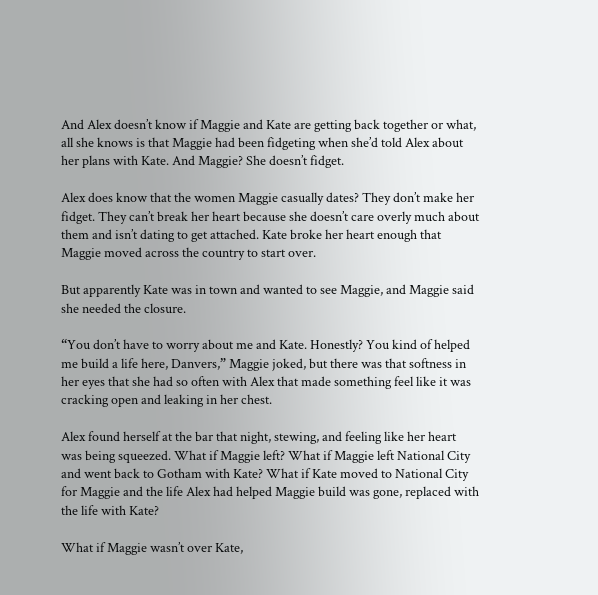And Alex doesn’t know if Maggie and Kate are getting back together or what, all she knows is that Maggie had been fidgeting when she’d told Alex about her plans with Kate. And Maggie? She doesn’t fidget.

Alex does know that the women Maggie casually dates? They don’t make her fidget. They can’t break her heart because she doesn’t care overly much about them and isn’t dating to get attached. Kate broke her heart enough that Maggie moved across the country to start over.

But apparently Kate was in town and wanted to see Maggie, and Maggie said she needed the closure.

“You don’t have to worry about me and Kate. Honestly? You kind of helped me build a life here, Danvers,” Maggie joked, but there was that softness in her eyes that she had so often with Alex that made something feel like it was cracking open and leaking in her chest.

Alex found herself at the bar that night, stewing, and feeling like her heart was being squeezed. What if Maggie left? What if Maggie left National City and went back to Gotham with Kate? What if Kate moved to National City for Maggie and the life Alex had helped Maggie build was gone, replaced with the life with Kate?

What if Maggie wasn’t over Kate,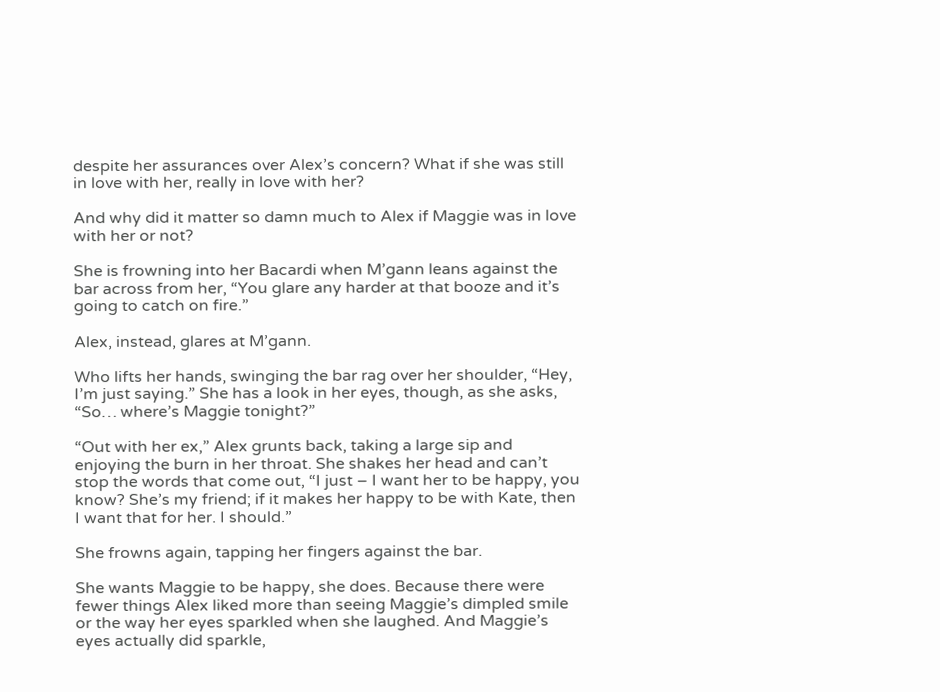despite her assurances over Alex’s concern? What if she was still in love with her, really in love with her?

And why did it matter so damn much to Alex if Maggie was in love with her or not?

She is frowning into her Bacardi when M’gann leans against the bar across from her, “You glare any harder at that booze and it’s going to catch on fire.”

Alex, instead, glares at M’gann.

Who lifts her hands, swinging the bar rag over her shoulder, “Hey, I’m just saying.” She has a look in her eyes, though, as she asks, “So… where’s Maggie tonight?”

“Out with her ex,” Alex grunts back, taking a large sip and enjoying the burn in her throat. She shakes her head and can’t stop the words that come out, “I just – I want her to be happy, you know? She’s my friend; if it makes her happy to be with Kate, then I want that for her. I should.”

She frowns again, tapping her fingers against the bar.

She wants Maggie to be happy, she does. Because there were fewer things Alex liked more than seeing Maggie’s dimpled smile or the way her eyes sparkled when she laughed. And Maggie’s eyes actually did sparkle,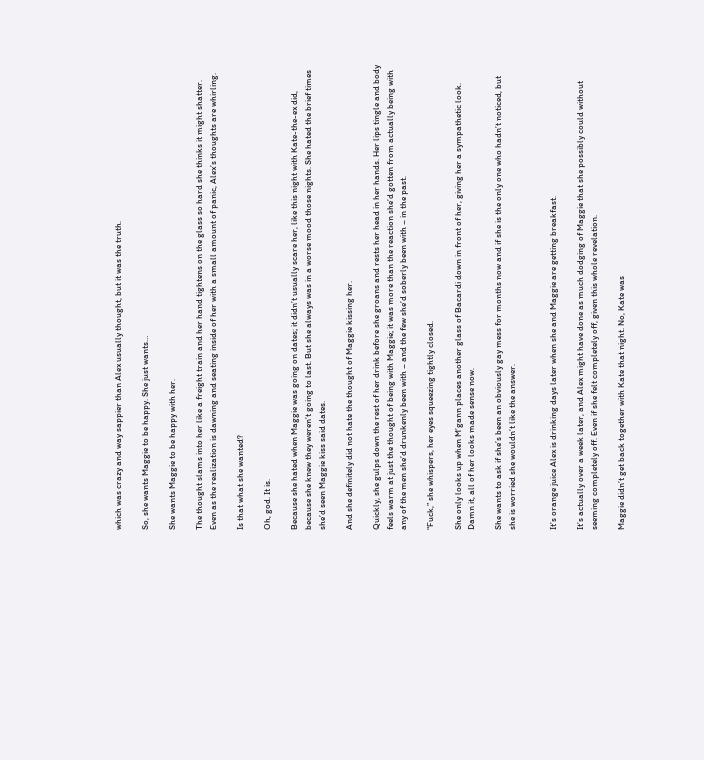which was crazy and way sappier than Alex usually thought, but it was the truth.

So, she wants Maggie to be happy. She just wants…

She wants Maggie to be happy with her.

The thought slams into her like a freight train and her hand tightens on the glass so hard she thinks it might shatter. Even as the realization is dawning and seating inside of her with a small amount of panic, Alex’s thoughts are whirling.

Is that what she wanted?

Oh, god. It is.

Because she hated when Maggie was going on dates; it didn’t usually scare her, like this night with Kate-the-ex did, because she knew they weren’t going to last. But she always was in a worse mood those nights. She hated the brief times she’d seen Maggie kiss said dates.

And she definitely did not hate the thought of Maggie kissing her.

Quickly, she gulps down the rest of her drink before she groans and rests her head in her hands. Her lips tingle and body feels warm at just the thought of being with Maggie; it was more than the reaction she’d gotten from actually being with any of the men she’d drunkenly been with – and the few she’d soberly been with – in the past.

“Fuck,” she whispers, her eyes squeezing tightly closed.

She only looks up when M’gann places another glass of Bacardi down in front of her, giving her a sympathetic look. Damn it, all of her looks made sense now.

She wants to ask if she’s been an obviously gay mess for months now and if she is the only one who hadn’t noticed, but she is worried she wouldn’t like the answer.


It’s orange juice Alex is drinking days later when she and Maggie are getting breakfast.

It’s actually over a week later, and Alex might have done as much dodging of Maggie that she possibly could without seeming completely off. Even if she felt completely off, given this whole revelation.

Maggie didn’t get back together with Kate that night. No, Kate was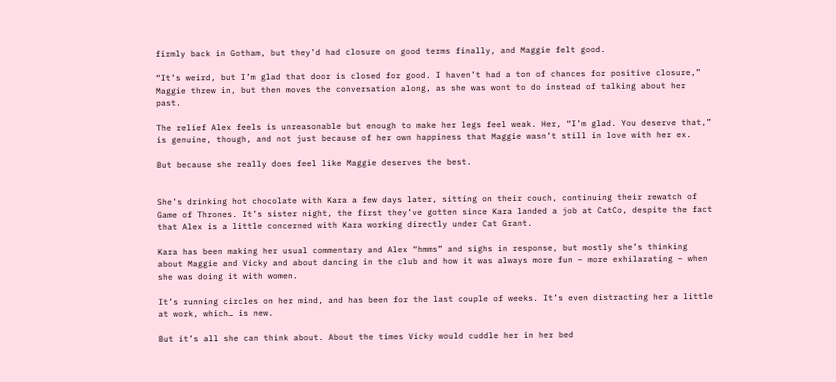firmly back in Gotham, but they’d had closure on good terms finally, and Maggie felt good.

“It’s weird, but I’m glad that door is closed for good. I haven’t had a ton of chances for positive closure,” Maggie threw in, but then moves the conversation along, as she was wont to do instead of talking about her past.

The relief Alex feels is unreasonable but enough to make her legs feel weak. Her, “I’m glad. You deserve that,” is genuine, though, and not just because of her own happiness that Maggie wasn’t still in love with her ex.

But because she really does feel like Maggie deserves the best.


She’s drinking hot chocolate with Kara a few days later, sitting on their couch, continuing their rewatch of Game of Thrones. It’s sister night, the first they’ve gotten since Kara landed a job at CatCo, despite the fact that Alex is a little concerned with Kara working directly under Cat Grant.

Kara has been making her usual commentary and Alex “hmms” and sighs in response, but mostly she’s thinking about Maggie and Vicky and about dancing in the club and how it was always more fun – more exhilarating – when she was doing it with women.

It’s running circles on her mind, and has been for the last couple of weeks. It’s even distracting her a little at work, which… is new.

But it’s all she can think about. About the times Vicky would cuddle her in her bed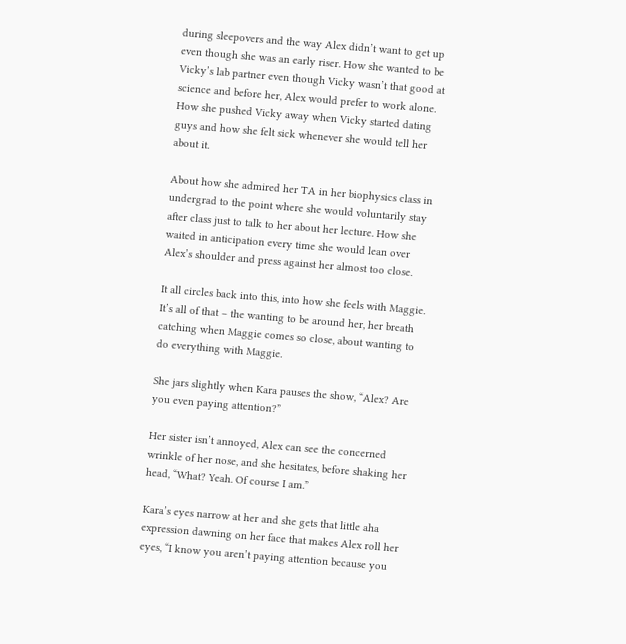during sleepovers and the way Alex didn’t want to get up even though she was an early riser. How she wanted to be Vicky’s lab partner even though Vicky wasn’t that good at science and before her, Alex would prefer to work alone. How she pushed Vicky away when Vicky started dating guys and how she felt sick whenever she would tell her about it.

About how she admired her TA in her biophysics class in undergrad to the point where she would voluntarily stay after class just to talk to her about her lecture. How she waited in anticipation every time she would lean over Alex’s shoulder and press against her almost too close.

It all circles back into this, into how she feels with Maggie. It’s all of that – the wanting to be around her, her breath catching when Maggie comes so close, about wanting to do everything with Maggie.

She jars slightly when Kara pauses the show, “Alex? Are you even paying attention?”

Her sister isn’t annoyed, Alex can see the concerned wrinkle of her nose, and she hesitates, before shaking her head, “What? Yeah. Of course I am.”

Kara’s eyes narrow at her and she gets that little aha expression dawning on her face that makes Alex roll her eyes, “I know you aren’t paying attention because you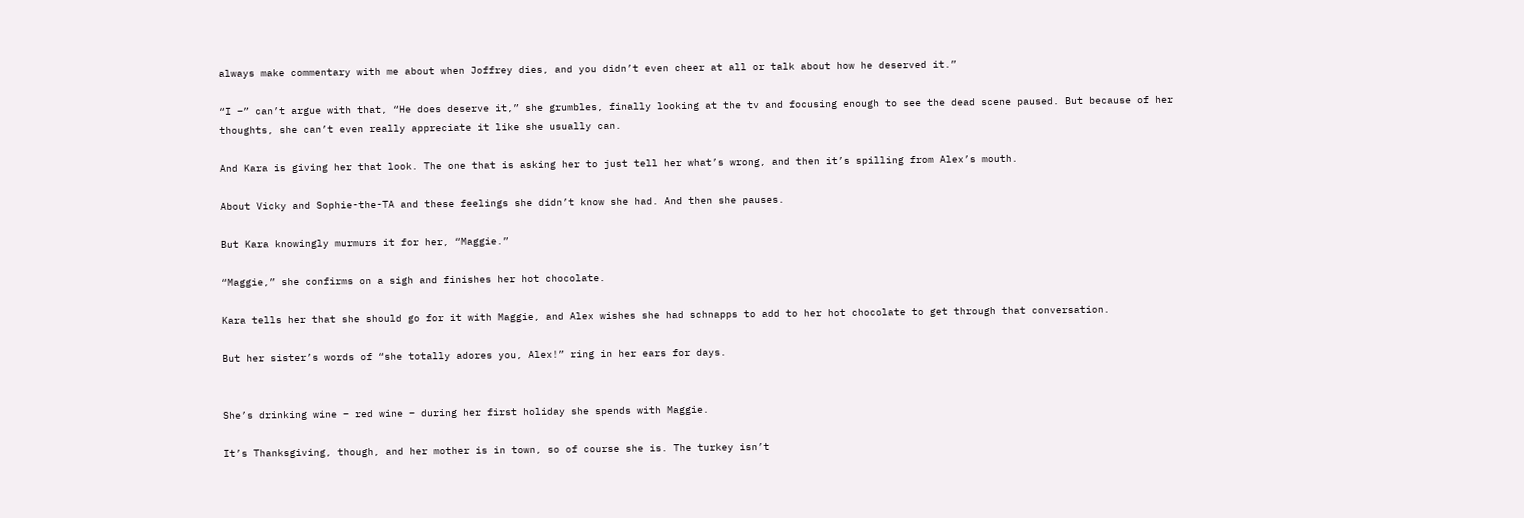always make commentary with me about when Joffrey dies, and you didn’t even cheer at all or talk about how he deserved it.”

“I –” can’t argue with that, “He does deserve it,” she grumbles, finally looking at the tv and focusing enough to see the dead scene paused. But because of her thoughts, she can’t even really appreciate it like she usually can.

And Kara is giving her that look. The one that is asking her to just tell her what’s wrong, and then it’s spilling from Alex’s mouth.

About Vicky and Sophie-the-TA and these feelings she didn’t know she had. And then she pauses.

But Kara knowingly murmurs it for her, “Maggie.”

“Maggie,” she confirms on a sigh and finishes her hot chocolate.

Kara tells her that she should go for it with Maggie, and Alex wishes she had schnapps to add to her hot chocolate to get through that conversation.

But her sister’s words of “she totally adores you, Alex!” ring in her ears for days.


She’s drinking wine – red wine – during her first holiday she spends with Maggie.

It’s Thanksgiving, though, and her mother is in town, so of course she is. The turkey isn’t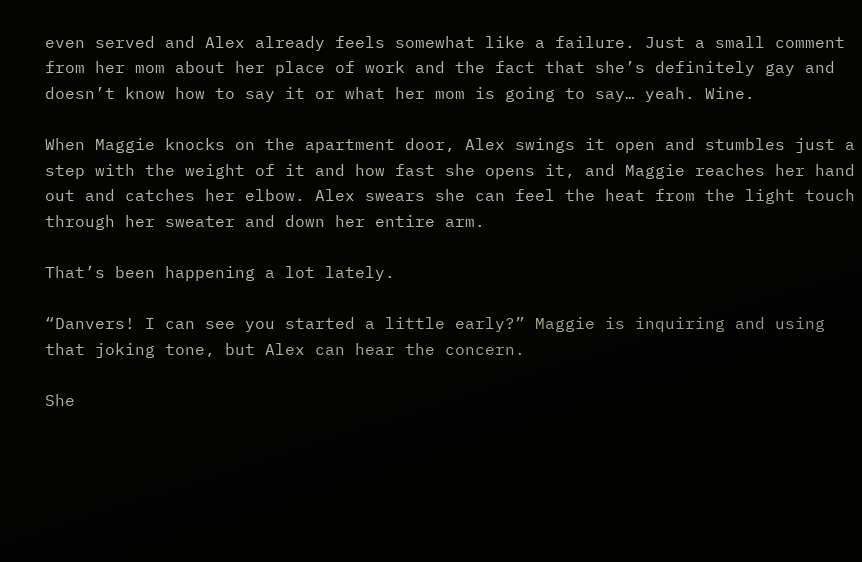even served and Alex already feels somewhat like a failure. Just a small comment from her mom about her place of work and the fact that she’s definitely gay and doesn’t know how to say it or what her mom is going to say… yeah. Wine.

When Maggie knocks on the apartment door, Alex swings it open and stumbles just a step with the weight of it and how fast she opens it, and Maggie reaches her hand out and catches her elbow. Alex swears she can feel the heat from the light touch through her sweater and down her entire arm.

That’s been happening a lot lately.

“Danvers! I can see you started a little early?” Maggie is inquiring and using that joking tone, but Alex can hear the concern.

She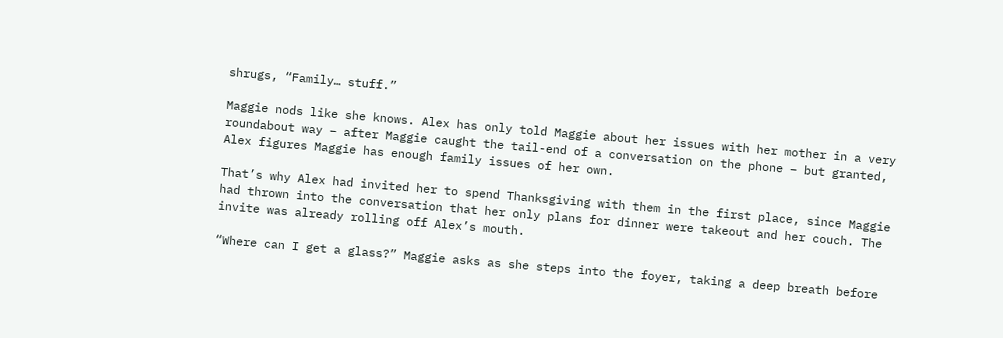shrugs, “Family… stuff.”

Maggie nods like she knows. Alex has only told Maggie about her issues with her mother in a very roundabout way – after Maggie caught the tail-end of a conversation on the phone – but granted, Alex figures Maggie has enough family issues of her own.

That’s why Alex had invited her to spend Thanksgiving with them in the first place, since Maggie had thrown into the conversation that her only plans for dinner were takeout and her couch. The invite was already rolling off Alex’s mouth.

“Where can I get a glass?” Maggie asks as she steps into the foyer, taking a deep breath before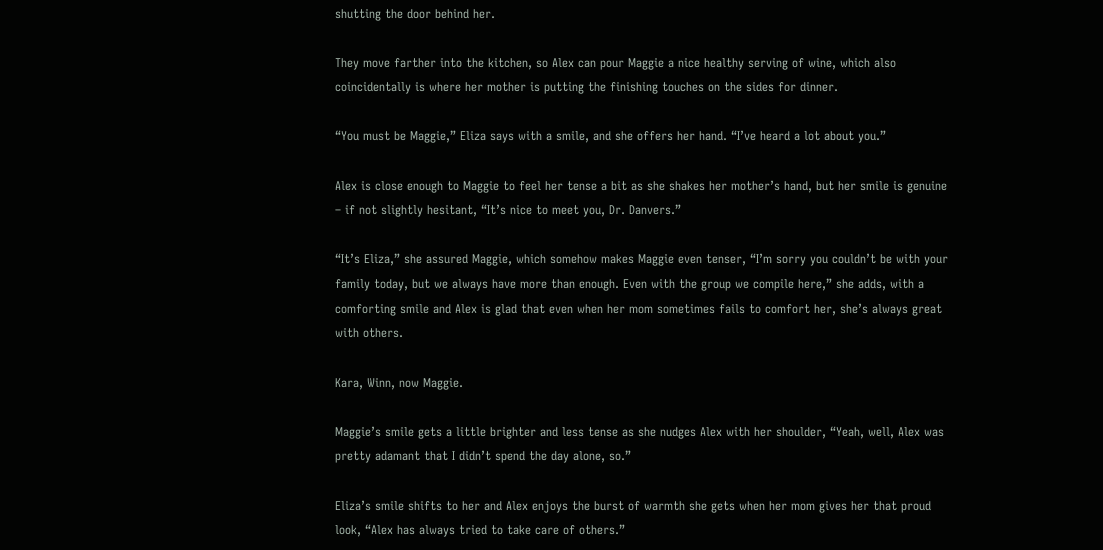shutting the door behind her.

They move farther into the kitchen, so Alex can pour Maggie a nice healthy serving of wine, which also coincidentally is where her mother is putting the finishing touches on the sides for dinner.

“You must be Maggie,” Eliza says with a smile, and she offers her hand. “I’ve heard a lot about you.”

Alex is close enough to Maggie to feel her tense a bit as she shakes her mother’s hand, but her smile is genuine – if not slightly hesitant, “It’s nice to meet you, Dr. Danvers.”

“It’s Eliza,” she assured Maggie, which somehow makes Maggie even tenser, “I’m sorry you couldn’t be with your family today, but we always have more than enough. Even with the group we compile here,” she adds, with a comforting smile and Alex is glad that even when her mom sometimes fails to comfort her, she’s always great with others.

Kara, Winn, now Maggie.

Maggie’s smile gets a little brighter and less tense as she nudges Alex with her shoulder, “Yeah, well, Alex was pretty adamant that I didn’t spend the day alone, so.”

Eliza’s smile shifts to her and Alex enjoys the burst of warmth she gets when her mom gives her that proud look, “Alex has always tried to take care of others.”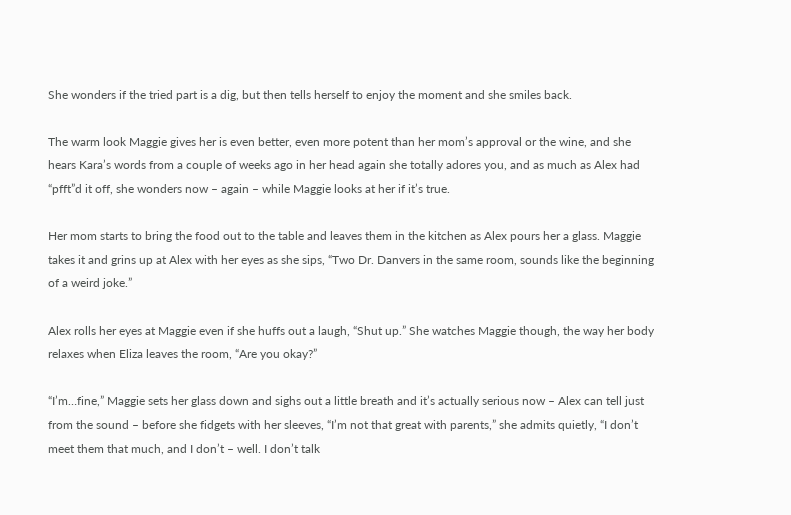She wonders if the tried part is a dig, but then tells herself to enjoy the moment and she smiles back.

The warm look Maggie gives her is even better, even more potent than her mom’s approval or the wine, and she hears Kara’s words from a couple of weeks ago in her head again she totally adores you, and as much as Alex had “pfft”d it off, she wonders now – again – while Maggie looks at her if it’s true.

Her mom starts to bring the food out to the table and leaves them in the kitchen as Alex pours her a glass. Maggie takes it and grins up at Alex with her eyes as she sips, “Two Dr. Danvers in the same room, sounds like the beginning of a weird joke.”

Alex rolls her eyes at Maggie even if she huffs out a laugh, “Shut up.” She watches Maggie though, the way her body relaxes when Eliza leaves the room, “Are you okay?”

“I’m…fine,” Maggie sets her glass down and sighs out a little breath and it’s actually serious now – Alex can tell just from the sound – before she fidgets with her sleeves, “I’m not that great with parents,” she admits quietly, “I don’t meet them that much, and I don’t – well. I don’t talk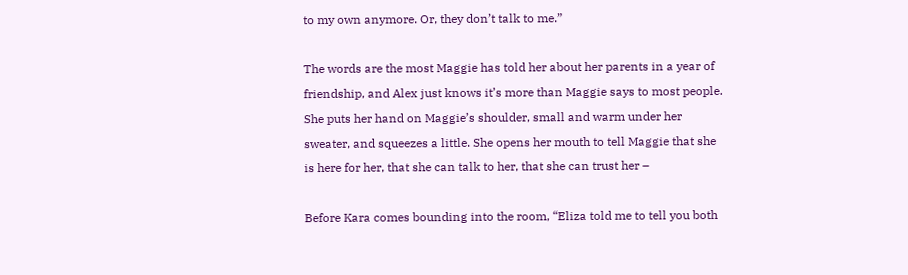to my own anymore. Or, they don’t talk to me.”

The words are the most Maggie has told her about her parents in a year of friendship, and Alex just knows it’s more than Maggie says to most people. She puts her hand on Maggie’s shoulder, small and warm under her sweater, and squeezes a little. She opens her mouth to tell Maggie that she is here for her, that she can talk to her, that she can trust her –

Before Kara comes bounding into the room, “Eliza told me to tell you both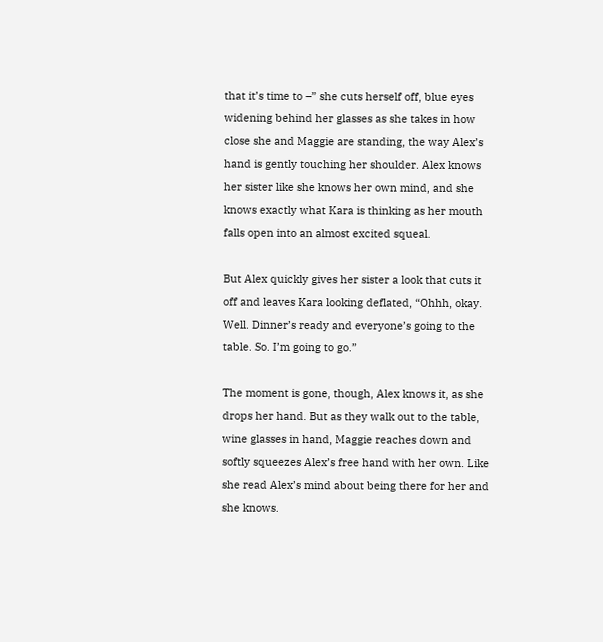that it’s time to –” she cuts herself off, blue eyes widening behind her glasses as she takes in how close she and Maggie are standing, the way Alex’s hand is gently touching her shoulder. Alex knows her sister like she knows her own mind, and she knows exactly what Kara is thinking as her mouth falls open into an almost excited squeal.

But Alex quickly gives her sister a look that cuts it off and leaves Kara looking deflated, “Ohhh, okay. Well. Dinner’s ready and everyone’s going to the table. So. I’m going to go.”

The moment is gone, though, Alex knows it, as she drops her hand. But as they walk out to the table, wine glasses in hand, Maggie reaches down and softly squeezes Alex’s free hand with her own. Like she read Alex’s mind about being there for her and she knows.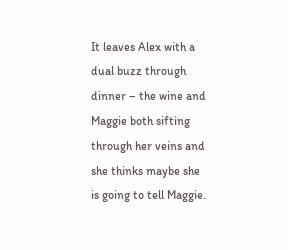It leaves Alex with a dual buzz through dinner – the wine and Maggie both sifting through her veins and she thinks maybe she is going to tell Maggie.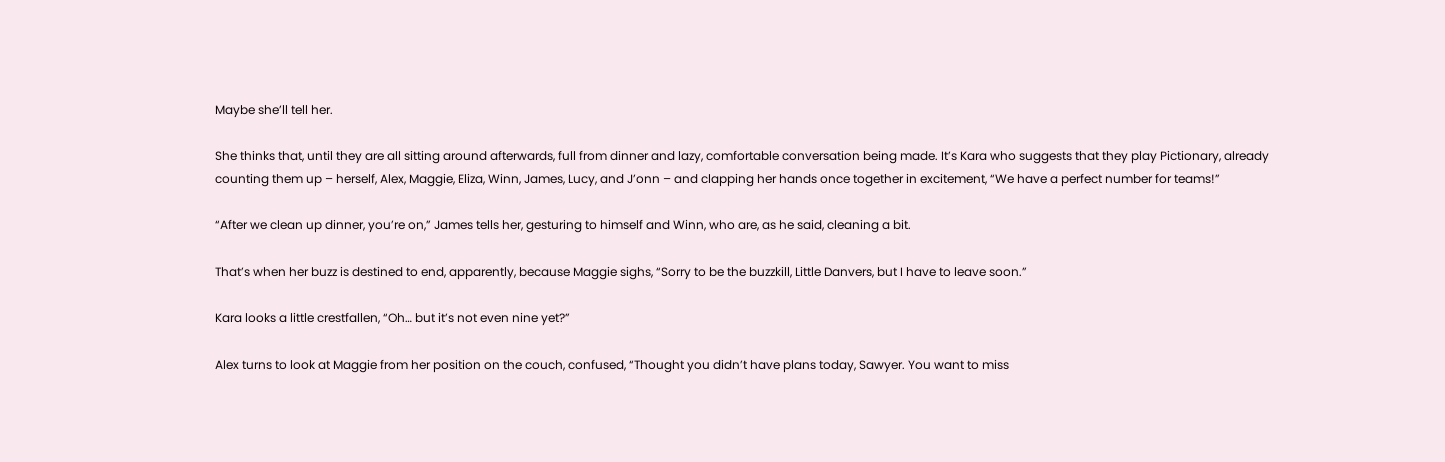Maybe she’ll tell her.

She thinks that, until they are all sitting around afterwards, full from dinner and lazy, comfortable conversation being made. It’s Kara who suggests that they play Pictionary, already counting them up – herself, Alex, Maggie, Eliza, Winn, James, Lucy, and J’onn – and clapping her hands once together in excitement, “We have a perfect number for teams!”

“After we clean up dinner, you’re on,” James tells her, gesturing to himself and Winn, who are, as he said, cleaning a bit.

That’s when her buzz is destined to end, apparently, because Maggie sighs, “Sorry to be the buzzkill, Little Danvers, but I have to leave soon.”

Kara looks a little crestfallen, “Oh… but it’s not even nine yet?”

Alex turns to look at Maggie from her position on the couch, confused, “Thought you didn’t have plans today, Sawyer. You want to miss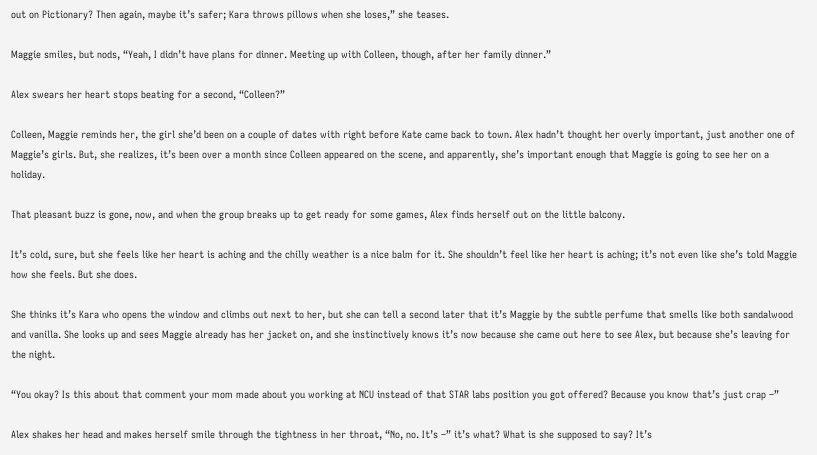out on Pictionary? Then again, maybe it’s safer; Kara throws pillows when she loses,” she teases.

Maggie smiles, but nods, “Yeah, I didn’t have plans for dinner. Meeting up with Colleen, though, after her family dinner.”

Alex swears her heart stops beating for a second, “Colleen?”

Colleen, Maggie reminds her, the girl she’d been on a couple of dates with right before Kate came back to town. Alex hadn’t thought her overly important, just another one of Maggie’s girls. But, she realizes, it’s been over a month since Colleen appeared on the scene, and apparently, she’s important enough that Maggie is going to see her on a holiday.

That pleasant buzz is gone, now, and when the group breaks up to get ready for some games, Alex finds herself out on the little balcony.

It’s cold, sure, but she feels like her heart is aching and the chilly weather is a nice balm for it. She shouldn’t feel like her heart is aching; it’s not even like she’s told Maggie how she feels. But she does.

She thinks it’s Kara who opens the window and climbs out next to her, but she can tell a second later that it’s Maggie by the subtle perfume that smells like both sandalwood and vanilla. She looks up and sees Maggie already has her jacket on, and she instinctively knows it’s now because she came out here to see Alex, but because she’s leaving for the night.

“You okay? Is this about that comment your mom made about you working at NCU instead of that STAR labs position you got offered? Because you know that’s just crap –”

Alex shakes her head and makes herself smile through the tightness in her throat, “No, no. It’s –” it’s what? What is she supposed to say? It’s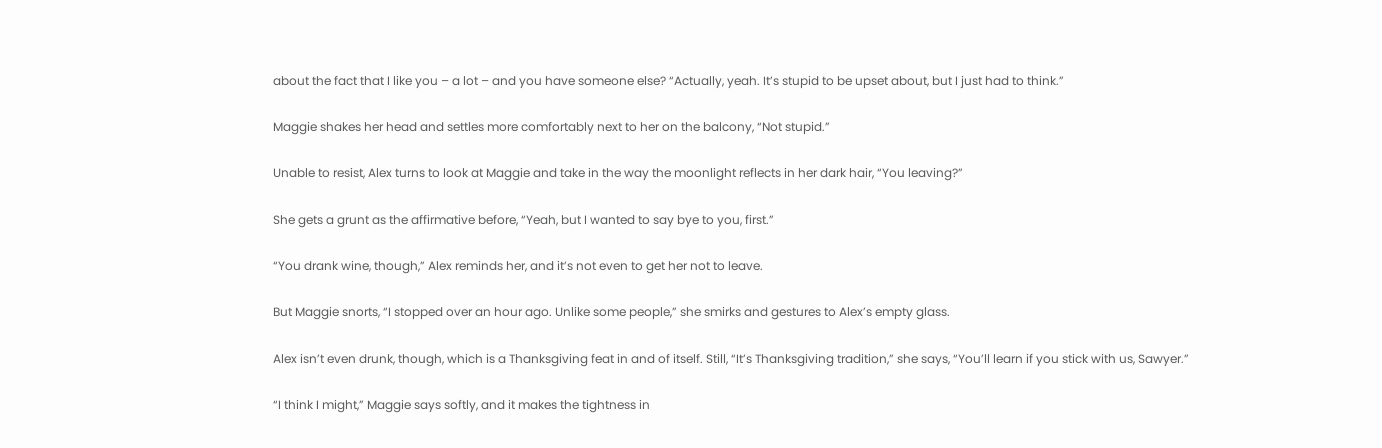about the fact that I like you – a lot – and you have someone else? “Actually, yeah. It’s stupid to be upset about, but I just had to think.”

Maggie shakes her head and settles more comfortably next to her on the balcony, “Not stupid.”

Unable to resist, Alex turns to look at Maggie and take in the way the moonlight reflects in her dark hair, “You leaving?”

She gets a grunt as the affirmative before, “Yeah, but I wanted to say bye to you, first.”

“You drank wine, though,” Alex reminds her, and it’s not even to get her not to leave.

But Maggie snorts, “I stopped over an hour ago. Unlike some people,” she smirks and gestures to Alex’s empty glass.

Alex isn’t even drunk, though, which is a Thanksgiving feat in and of itself. Still, “It’s Thanksgiving tradition,” she says, “You’ll learn if you stick with us, Sawyer.”

“I think I might,” Maggie says softly, and it makes the tightness in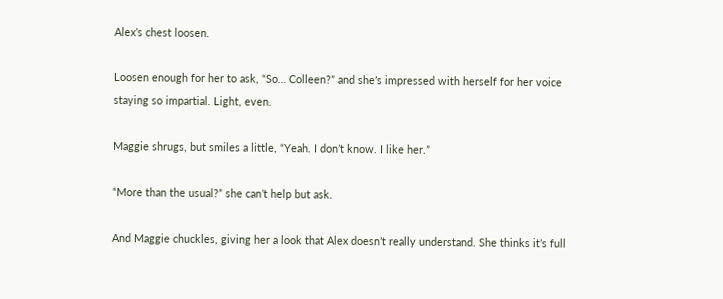Alex’s chest loosen.

Loosen enough for her to ask, “So… Colleen?” and she’s impressed with herself for her voice staying so impartial. Light, even.

Maggie shrugs, but smiles a little, “Yeah. I don’t know. I like her.”

“More than the usual?” she can’t help but ask.

And Maggie chuckles, giving her a look that Alex doesn’t really understand. She thinks it’s full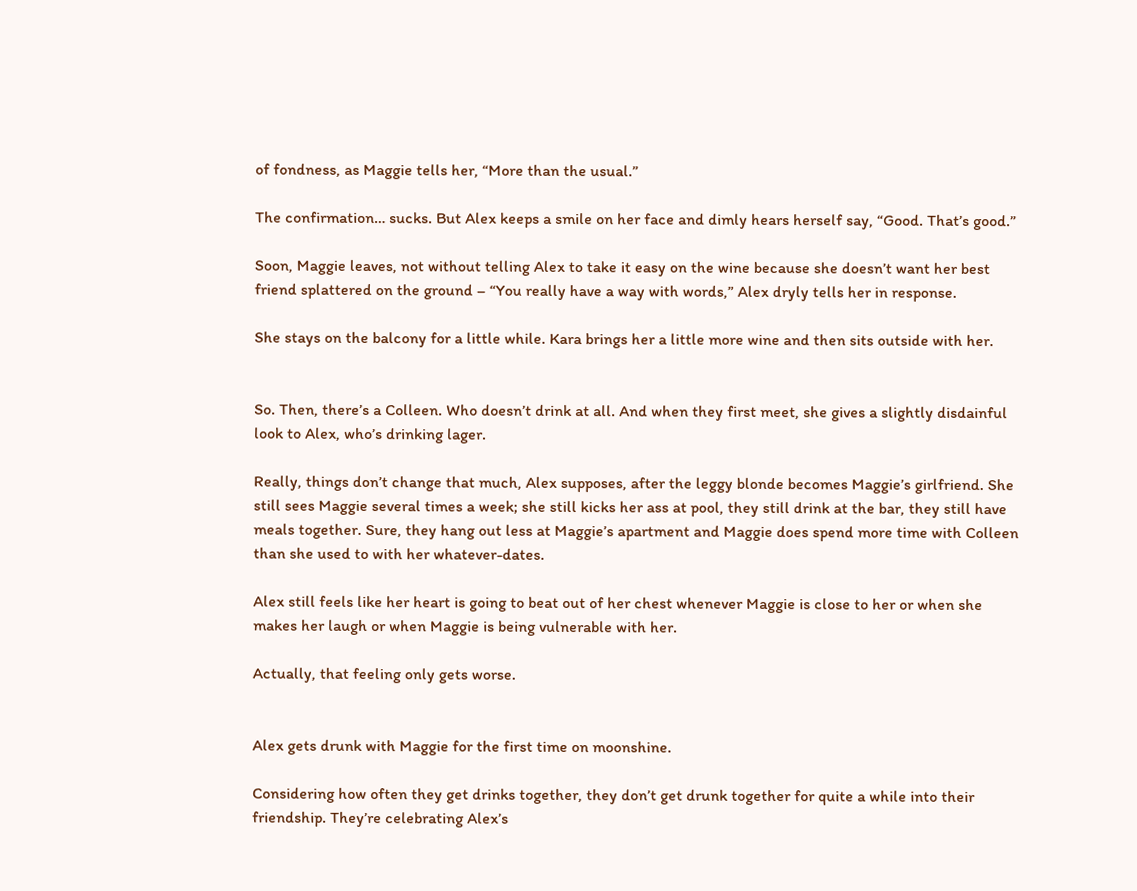of fondness, as Maggie tells her, “More than the usual.”

The confirmation… sucks. But Alex keeps a smile on her face and dimly hears herself say, “Good. That’s good.”

Soon, Maggie leaves, not without telling Alex to take it easy on the wine because she doesn’t want her best friend splattered on the ground – “You really have a way with words,” Alex dryly tells her in response.

She stays on the balcony for a little while. Kara brings her a little more wine and then sits outside with her.


So. Then, there’s a Colleen. Who doesn’t drink at all. And when they first meet, she gives a slightly disdainful look to Alex, who’s drinking lager.

Really, things don’t change that much, Alex supposes, after the leggy blonde becomes Maggie’s girlfriend. She still sees Maggie several times a week; she still kicks her ass at pool, they still drink at the bar, they still have meals together. Sure, they hang out less at Maggie’s apartment and Maggie does spend more time with Colleen than she used to with her whatever-dates.

Alex still feels like her heart is going to beat out of her chest whenever Maggie is close to her or when she makes her laugh or when Maggie is being vulnerable with her.

Actually, that feeling only gets worse.


Alex gets drunk with Maggie for the first time on moonshine.

Considering how often they get drinks together, they don’t get drunk together for quite a while into their friendship. They’re celebrating Alex’s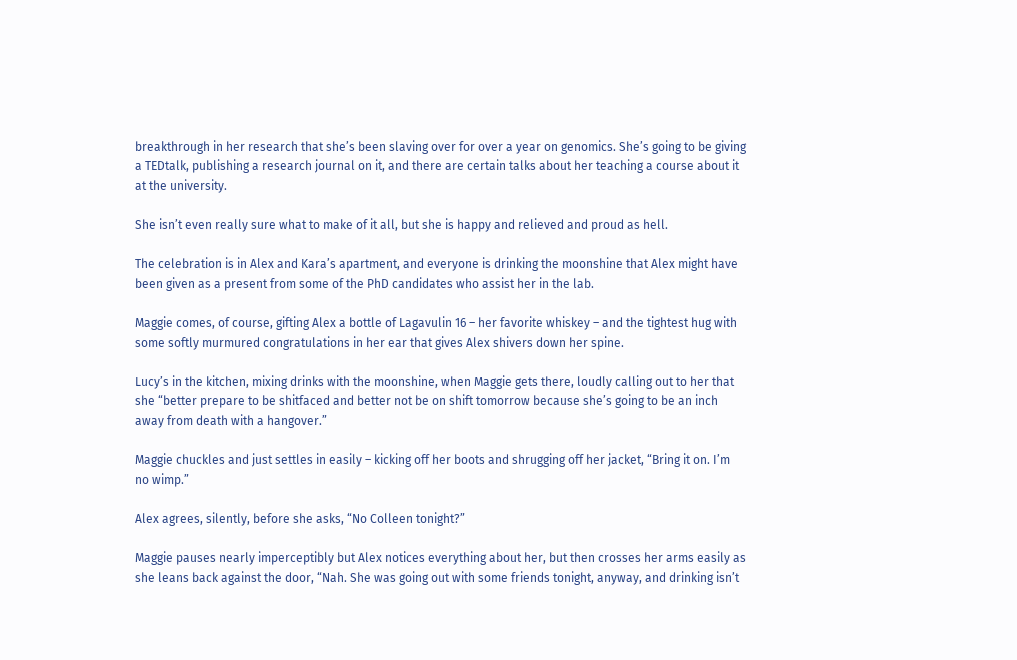breakthrough in her research that she’s been slaving over for over a year on genomics. She’s going to be giving a TEDtalk, publishing a research journal on it, and there are certain talks about her teaching a course about it at the university.

She isn’t even really sure what to make of it all, but she is happy and relieved and proud as hell.

The celebration is in Alex and Kara’s apartment, and everyone is drinking the moonshine that Alex might have been given as a present from some of the PhD candidates who assist her in the lab.

Maggie comes, of course, gifting Alex a bottle of Lagavulin 16 – her favorite whiskey – and the tightest hug with some softly murmured congratulations in her ear that gives Alex shivers down her spine.

Lucy’s in the kitchen, mixing drinks with the moonshine, when Maggie gets there, loudly calling out to her that she “better prepare to be shitfaced and better not be on shift tomorrow because she’s going to be an inch away from death with a hangover.”

Maggie chuckles and just settles in easily – kicking off her boots and shrugging off her jacket, “Bring it on. I’m no wimp.”

Alex agrees, silently, before she asks, “No Colleen tonight?”

Maggie pauses nearly imperceptibly but Alex notices everything about her, but then crosses her arms easily as she leans back against the door, “Nah. She was going out with some friends tonight, anyway, and drinking isn’t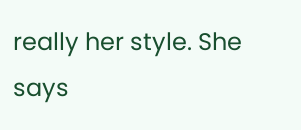really her style. She says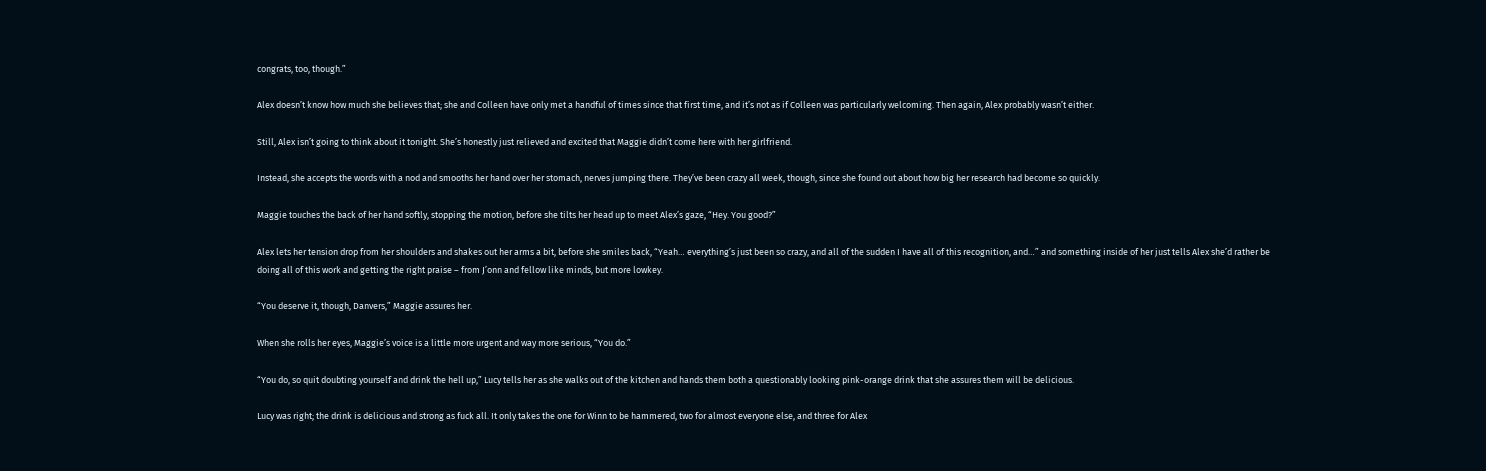congrats, too, though.”

Alex doesn’t know how much she believes that; she and Colleen have only met a handful of times since that first time, and it’s not as if Colleen was particularly welcoming. Then again, Alex probably wasn’t either.

Still, Alex isn’t going to think about it tonight. She’s honestly just relieved and excited that Maggie didn’t come here with her girlfriend.

Instead, she accepts the words with a nod and smooths her hand over her stomach, nerves jumping there. They’ve been crazy all week, though, since she found out about how big her research had become so quickly.

Maggie touches the back of her hand softly, stopping the motion, before she tilts her head up to meet Alex’s gaze, “Hey. You good?”

Alex lets her tension drop from her shoulders and shakes out her arms a bit, before she smiles back, “Yeah… everything’s just been so crazy, and all of the sudden I have all of this recognition, and…” and something inside of her just tells Alex she’d rather be doing all of this work and getting the right praise – from J’onn and fellow like minds, but more lowkey.

“You deserve it, though, Danvers,” Maggie assures her.

When she rolls her eyes, Maggie’s voice is a little more urgent and way more serious, “You do.”

“You do, so quit doubting yourself and drink the hell up,” Lucy tells her as she walks out of the kitchen and hands them both a questionably looking pink-orange drink that she assures them will be delicious.

Lucy was right; the drink is delicious and strong as fuck all. It only takes the one for Winn to be hammered, two for almost everyone else, and three for Alex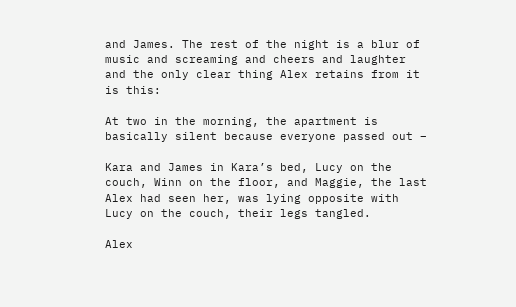and James. The rest of the night is a blur of music and screaming and cheers and laughter and the only clear thing Alex retains from it is this:

At two in the morning, the apartment is basically silent because everyone passed out –

Kara and James in Kara’s bed, Lucy on the couch, Winn on the floor, and Maggie, the last Alex had seen her, was lying opposite with Lucy on the couch, their legs tangled.

Alex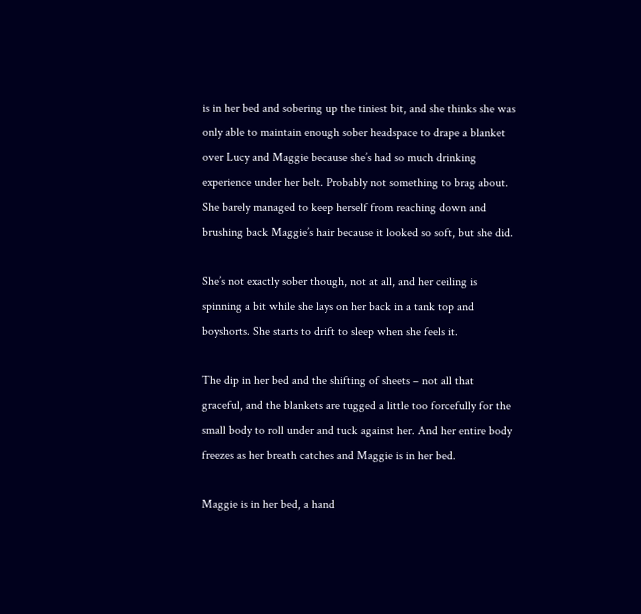is in her bed and sobering up the tiniest bit, and she thinks she was only able to maintain enough sober headspace to drape a blanket over Lucy and Maggie because she’s had so much drinking experience under her belt. Probably not something to brag about. She barely managed to keep herself from reaching down and brushing back Maggie’s hair because it looked so soft, but she did.

She’s not exactly sober though, not at all, and her ceiling is spinning a bit while she lays on her back in a tank top and boyshorts. She starts to drift to sleep when she feels it.

The dip in her bed and the shifting of sheets – not all that graceful, and the blankets are tugged a little too forcefully for the small body to roll under and tuck against her. And her entire body freezes as her breath catches and Maggie is in her bed.

Maggie is in her bed, a hand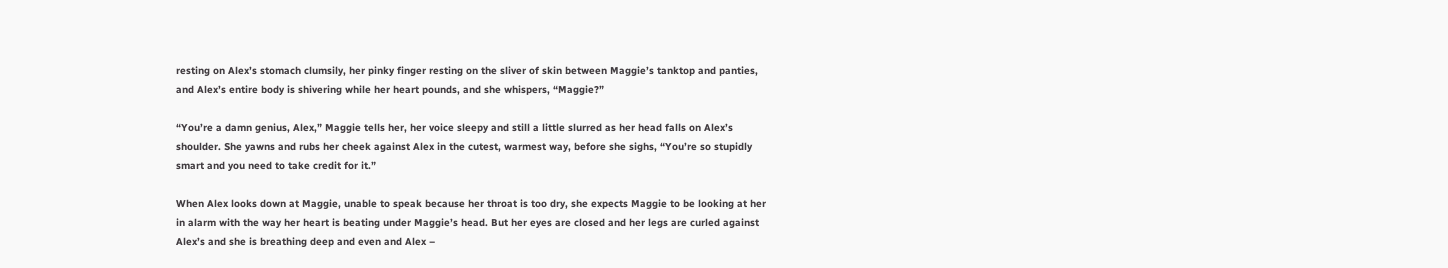resting on Alex’s stomach clumsily, her pinky finger resting on the sliver of skin between Maggie’s tanktop and panties, and Alex’s entire body is shivering while her heart pounds, and she whispers, “Maggie?”

“You’re a damn genius, Alex,” Maggie tells her, her voice sleepy and still a little slurred as her head falls on Alex’s shoulder. She yawns and rubs her cheek against Alex in the cutest, warmest way, before she sighs, “You’re so stupidly smart and you need to take credit for it.”

When Alex looks down at Maggie, unable to speak because her throat is too dry, she expects Maggie to be looking at her in alarm with the way her heart is beating under Maggie’s head. But her eyes are closed and her legs are curled against Alex’s and she is breathing deep and even and Alex –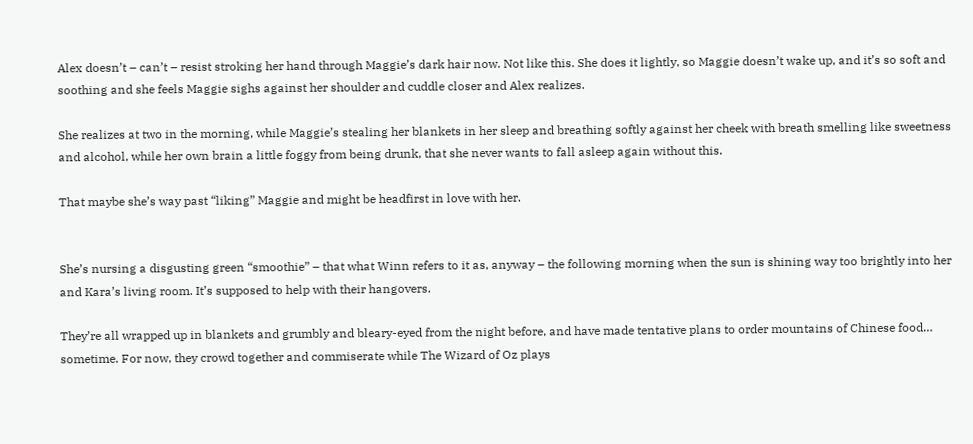Alex doesn’t – can’t – resist stroking her hand through Maggie’s dark hair now. Not like this. She does it lightly, so Maggie doesn’t wake up, and it’s so soft and soothing and she feels Maggie sighs against her shoulder and cuddle closer and Alex realizes.

She realizes at two in the morning, while Maggie’s stealing her blankets in her sleep and breathing softly against her cheek with breath smelling like sweetness and alcohol, while her own brain a little foggy from being drunk, that she never wants to fall asleep again without this.

That maybe she’s way past “liking” Maggie and might be headfirst in love with her.


She’s nursing a disgusting green “smoothie” – that what Winn refers to it as, anyway – the following morning when the sun is shining way too brightly into her and Kara’s living room. It’s supposed to help with their hangovers.

They’re all wrapped up in blankets and grumbly and bleary-eyed from the night before, and have made tentative plans to order mountains of Chinese food… sometime. For now, they crowd together and commiserate while The Wizard of Oz plays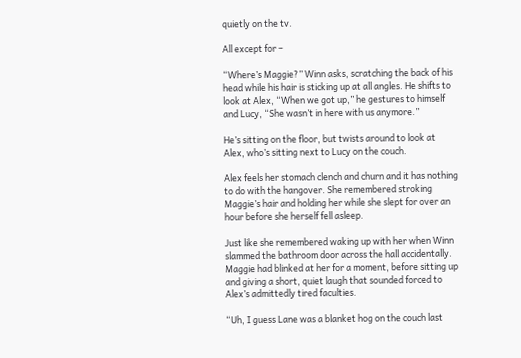quietly on the tv.

All except for –

“Where’s Maggie?” Winn asks, scratching the back of his head while his hair is sticking up at all angles. He shifts to look at Alex, “When we got up,” he gestures to himself and Lucy, “She wasn’t in here with us anymore.”

He’s sitting on the floor, but twists around to look at Alex, who’s sitting next to Lucy on the couch.

Alex feels her stomach clench and churn and it has nothing to do with the hangover. She remembered stroking Maggie’s hair and holding her while she slept for over an hour before she herself fell asleep.

Just like she remembered waking up with her when Winn slammed the bathroom door across the hall accidentally. Maggie had blinked at her for a moment, before sitting up and giving a short, quiet laugh that sounded forced to Alex’s admittedly tired faculties.

“Uh, I guess Lane was a blanket hog on the couch last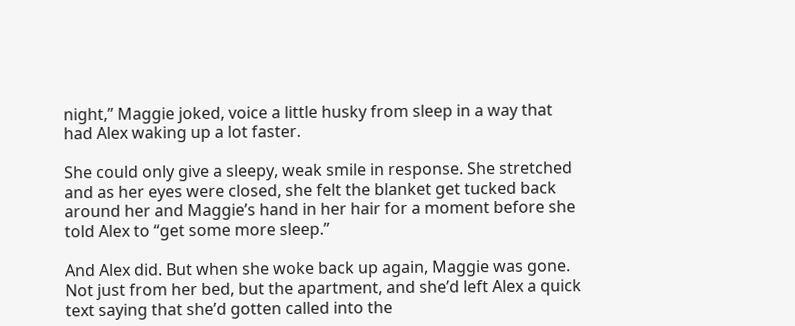night,” Maggie joked, voice a little husky from sleep in a way that had Alex waking up a lot faster.

She could only give a sleepy, weak smile in response. She stretched and as her eyes were closed, she felt the blanket get tucked back around her and Maggie’s hand in her hair for a moment before she told Alex to “get some more sleep.”

And Alex did. But when she woke back up again, Maggie was gone. Not just from her bed, but the apartment, and she’d left Alex a quick text saying that she’d gotten called into the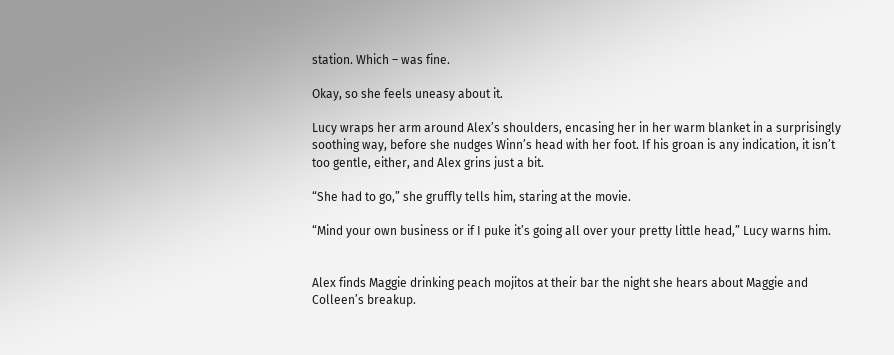station. Which – was fine.

Okay, so she feels uneasy about it.

Lucy wraps her arm around Alex’s shoulders, encasing her in her warm blanket in a surprisingly soothing way, before she nudges Winn’s head with her foot. If his groan is any indication, it isn’t too gentle, either, and Alex grins just a bit.

“She had to go,” she gruffly tells him, staring at the movie.

“Mind your own business or if I puke it’s going all over your pretty little head,” Lucy warns him.


Alex finds Maggie drinking peach mojitos at their bar the night she hears about Maggie and Colleen’s breakup.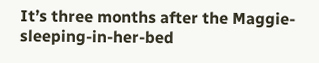It’s three months after the Maggie-sleeping-in-her-bed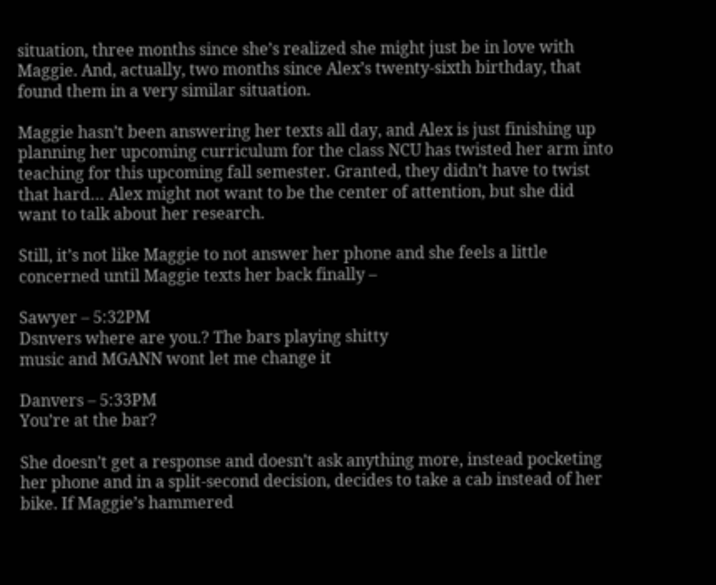situation, three months since she’s realized she might just be in love with Maggie. And, actually, two months since Alex’s twenty-sixth birthday, that found them in a very similar situation.

Maggie hasn’t been answering her texts all day, and Alex is just finishing up planning her upcoming curriculum for the class NCU has twisted her arm into teaching for this upcoming fall semester. Granted, they didn’t have to twist that hard… Alex might not want to be the center of attention, but she did want to talk about her research.

Still, it’s not like Maggie to not answer her phone and she feels a little concerned until Maggie texts her back finally –

Sawyer – 5:32PM
Dsnvers where are you.? The bars playing shitty
music and MGANN wont let me change it

Danvers – 5:33PM
You’re at the bar?

She doesn’t get a response and doesn’t ask anything more, instead pocketing her phone and in a split-second decision, decides to take a cab instead of her bike. If Maggie’s hammered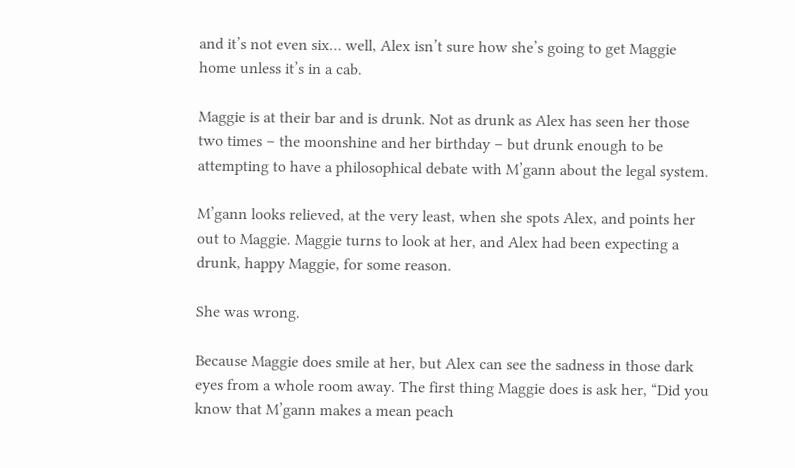and it’s not even six… well, Alex isn’t sure how she’s going to get Maggie home unless it’s in a cab.

Maggie is at their bar and is drunk. Not as drunk as Alex has seen her those two times – the moonshine and her birthday – but drunk enough to be attempting to have a philosophical debate with M’gann about the legal system.

M’gann looks relieved, at the very least, when she spots Alex, and points her out to Maggie. Maggie turns to look at her, and Alex had been expecting a drunk, happy Maggie, for some reason.

She was wrong.

Because Maggie does smile at her, but Alex can see the sadness in those dark eyes from a whole room away. The first thing Maggie does is ask her, “Did you know that M’gann makes a mean peach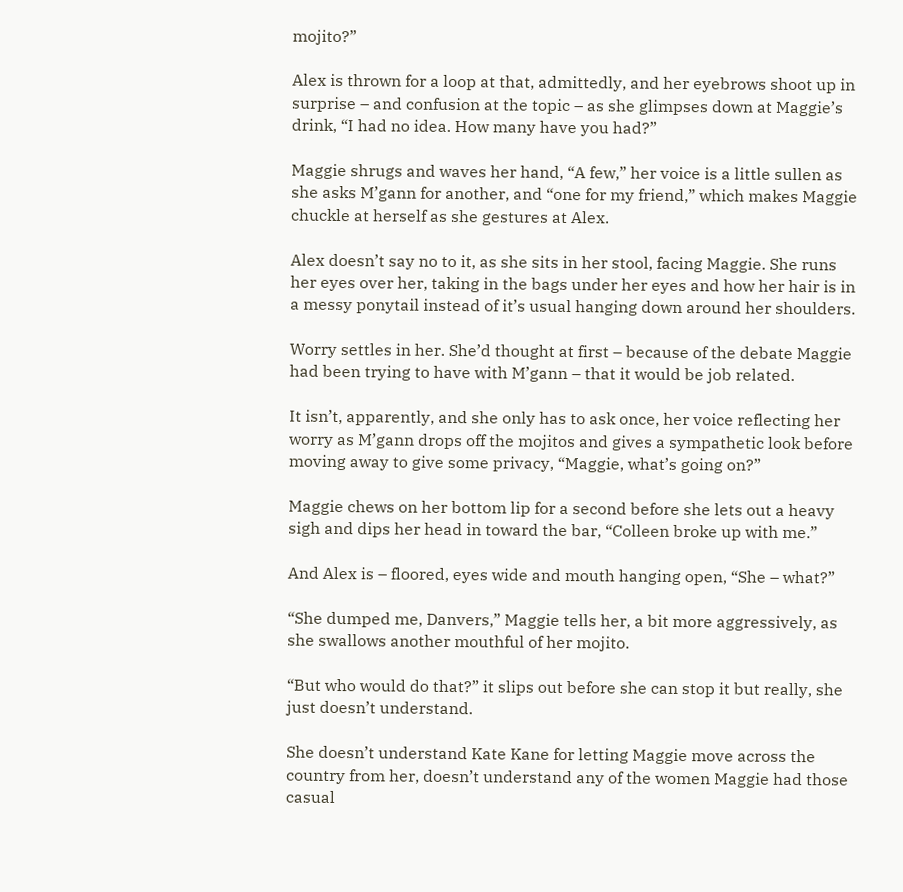mojito?”

Alex is thrown for a loop at that, admittedly, and her eyebrows shoot up in surprise – and confusion at the topic – as she glimpses down at Maggie’s drink, “I had no idea. How many have you had?”

Maggie shrugs and waves her hand, “A few,” her voice is a little sullen as she asks M’gann for another, and “one for my friend,” which makes Maggie chuckle at herself as she gestures at Alex.

Alex doesn’t say no to it, as she sits in her stool, facing Maggie. She runs her eyes over her, taking in the bags under her eyes and how her hair is in a messy ponytail instead of it’s usual hanging down around her shoulders.

Worry settles in her. She’d thought at first – because of the debate Maggie had been trying to have with M’gann – that it would be job related.

It isn’t, apparently, and she only has to ask once, her voice reflecting her worry as M’gann drops off the mojitos and gives a sympathetic look before moving away to give some privacy, “Maggie, what’s going on?”

Maggie chews on her bottom lip for a second before she lets out a heavy sigh and dips her head in toward the bar, “Colleen broke up with me.”

And Alex is – floored, eyes wide and mouth hanging open, “She – what?”

“She dumped me, Danvers,” Maggie tells her, a bit more aggressively, as she swallows another mouthful of her mojito.

“But who would do that?” it slips out before she can stop it but really, she just doesn’t understand.

She doesn’t understand Kate Kane for letting Maggie move across the country from her, doesn’t understand any of the women Maggie had those casual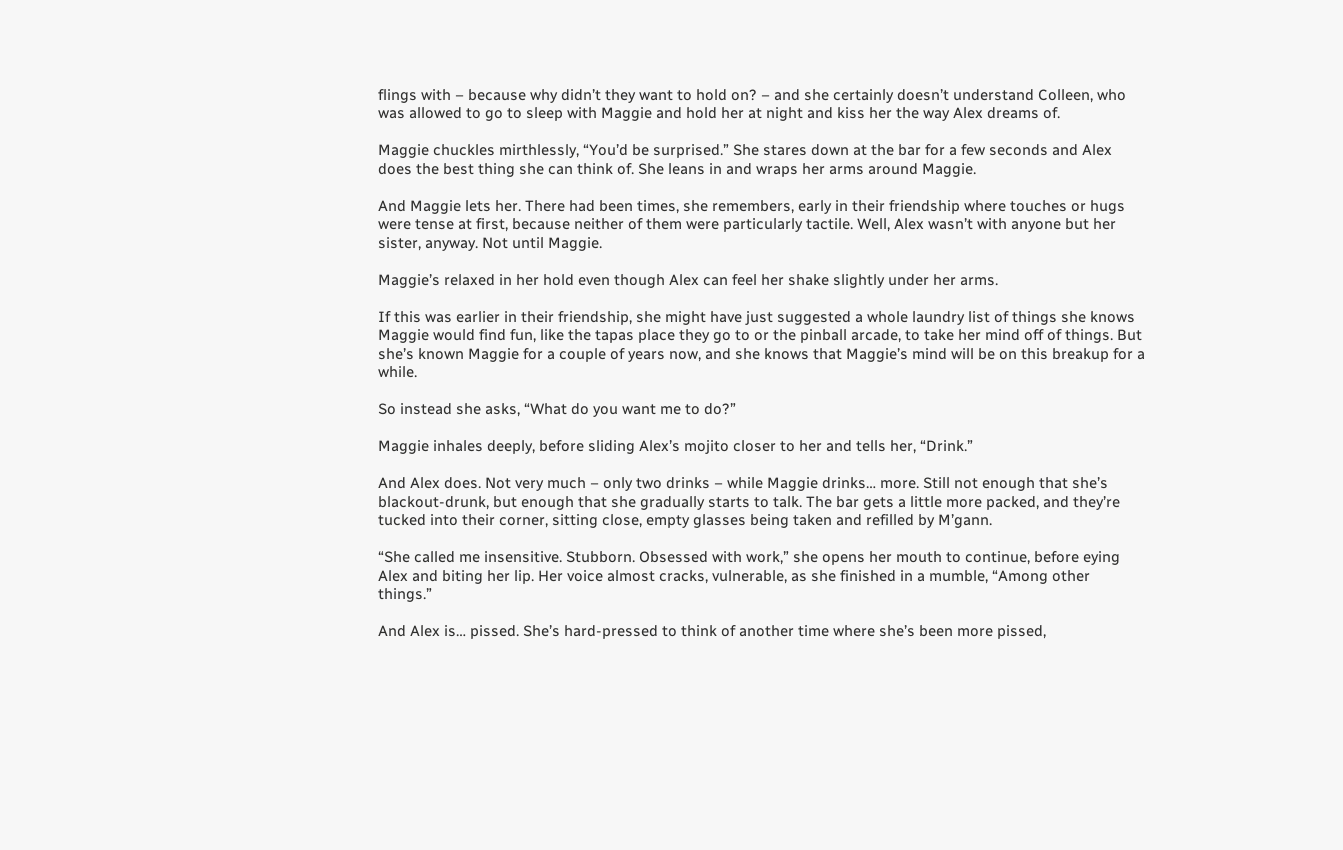flings with – because why didn’t they want to hold on? – and she certainly doesn’t understand Colleen, who was allowed to go to sleep with Maggie and hold her at night and kiss her the way Alex dreams of.

Maggie chuckles mirthlessly, “You’d be surprised.” She stares down at the bar for a few seconds and Alex does the best thing she can think of. She leans in and wraps her arms around Maggie.

And Maggie lets her. There had been times, she remembers, early in their friendship where touches or hugs were tense at first, because neither of them were particularly tactile. Well, Alex wasn’t with anyone but her sister, anyway. Not until Maggie.

Maggie’s relaxed in her hold even though Alex can feel her shake slightly under her arms.

If this was earlier in their friendship, she might have just suggested a whole laundry list of things she knows Maggie would find fun, like the tapas place they go to or the pinball arcade, to take her mind off of things. But she’s known Maggie for a couple of years now, and she knows that Maggie’s mind will be on this breakup for a while.

So instead she asks, “What do you want me to do?”

Maggie inhales deeply, before sliding Alex’s mojito closer to her and tells her, “Drink.”

And Alex does. Not very much – only two drinks – while Maggie drinks… more. Still not enough that she’s blackout-drunk, but enough that she gradually starts to talk. The bar gets a little more packed, and they’re tucked into their corner, sitting close, empty glasses being taken and refilled by M’gann.

“She called me insensitive. Stubborn. Obsessed with work,” she opens her mouth to continue, before eying Alex and biting her lip. Her voice almost cracks, vulnerable, as she finished in a mumble, “Among other things.”

And Alex is… pissed. She’s hard-pressed to think of another time where she’s been more pissed,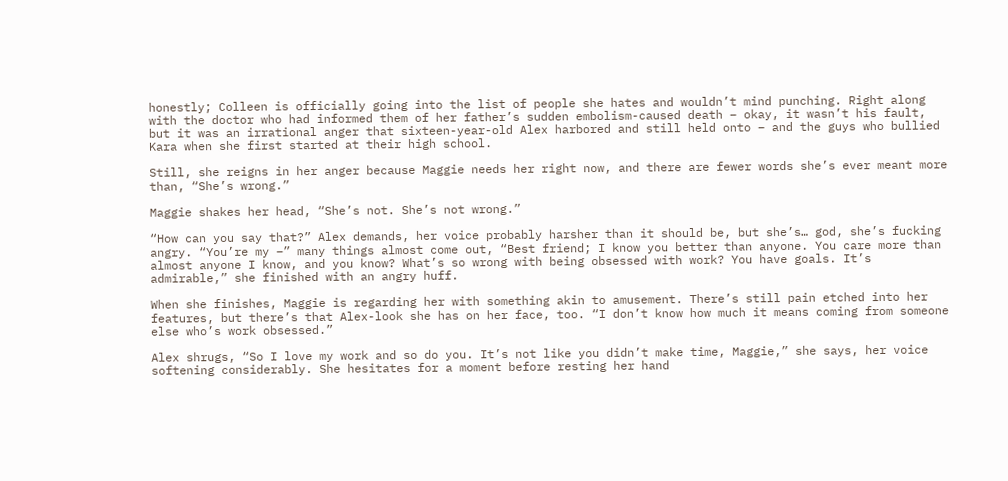honestly; Colleen is officially going into the list of people she hates and wouldn’t mind punching. Right along with the doctor who had informed them of her father’s sudden embolism-caused death – okay, it wasn’t his fault, but it was an irrational anger that sixteen-year-old Alex harbored and still held onto – and the guys who bullied Kara when she first started at their high school.

Still, she reigns in her anger because Maggie needs her right now, and there are fewer words she’s ever meant more than, “She’s wrong.”

Maggie shakes her head, “She’s not. She’s not wrong.”

“How can you say that?” Alex demands, her voice probably harsher than it should be, but she’s… god, she’s fucking angry. “You’re my –” many things almost come out, “Best friend; I know you better than anyone. You care more than almost anyone I know, and you know? What’s so wrong with being obsessed with work? You have goals. It’s admirable,” she finished with an angry huff.

When she finishes, Maggie is regarding her with something akin to amusement. There’s still pain etched into her features, but there’s that Alex-look she has on her face, too. “I don’t know how much it means coming from someone else who’s work obsessed.”

Alex shrugs, “So I love my work and so do you. It’s not like you didn’t make time, Maggie,” she says, her voice softening considerably. She hesitates for a moment before resting her hand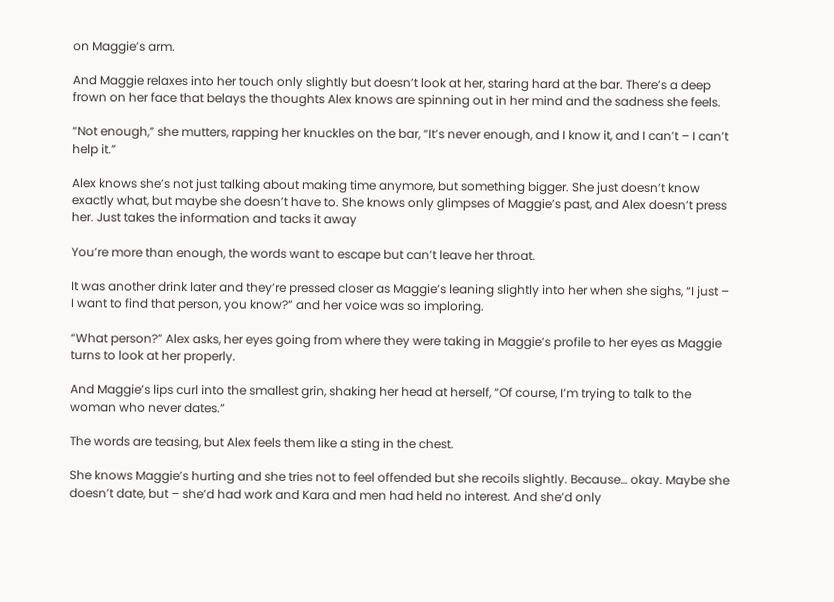on Maggie’s arm.

And Maggie relaxes into her touch only slightly but doesn’t look at her, staring hard at the bar. There’s a deep frown on her face that belays the thoughts Alex knows are spinning out in her mind and the sadness she feels.

“Not enough,” she mutters, rapping her knuckles on the bar, “It’s never enough, and I know it, and I can’t – I can’t help it.”

Alex knows she’s not just talking about making time anymore, but something bigger. She just doesn’t know exactly what, but maybe she doesn’t have to. She knows only glimpses of Maggie’s past, and Alex doesn’t press her. Just takes the information and tacks it away

You’re more than enough, the words want to escape but can’t leave her throat.

It was another drink later and they’re pressed closer as Maggie’s leaning slightly into her when she sighs, “I just – I want to find that person, you know?” and her voice was so imploring.

“What person?” Alex asks, her eyes going from where they were taking in Maggie’s profile to her eyes as Maggie turns to look at her properly.

And Maggie’s lips curl into the smallest grin, shaking her head at herself, “Of course, I’m trying to talk to the woman who never dates.”

The words are teasing, but Alex feels them like a sting in the chest.

She knows Maggie’s hurting and she tries not to feel offended but she recoils slightly. Because… okay. Maybe she doesn’t date, but – she’d had work and Kara and men had held no interest. And she’d only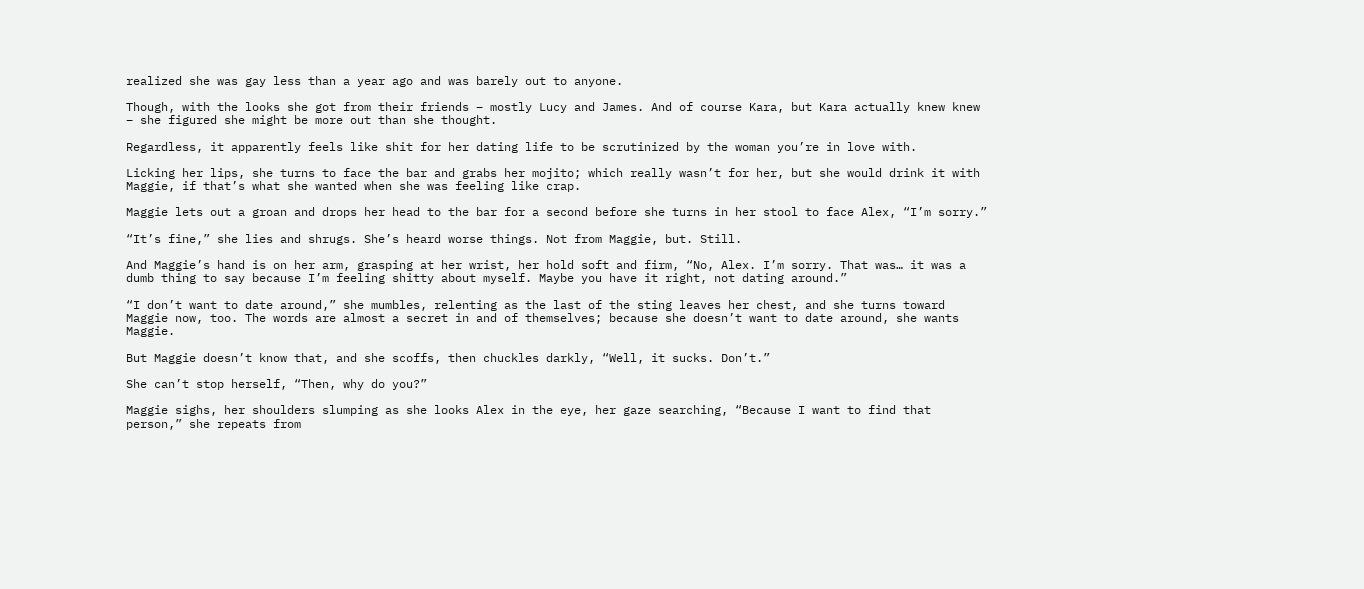realized she was gay less than a year ago and was barely out to anyone.

Though, with the looks she got from their friends – mostly Lucy and James. And of course Kara, but Kara actually knew knew – she figured she might be more out than she thought.

Regardless, it apparently feels like shit for her dating life to be scrutinized by the woman you’re in love with.

Licking her lips, she turns to face the bar and grabs her mojito; which really wasn’t for her, but she would drink it with Maggie, if that’s what she wanted when she was feeling like crap.

Maggie lets out a groan and drops her head to the bar for a second before she turns in her stool to face Alex, “I’m sorry.”

“It’s fine,” she lies and shrugs. She’s heard worse things. Not from Maggie, but. Still.

And Maggie’s hand is on her arm, grasping at her wrist, her hold soft and firm, “No, Alex. I’m sorry. That was… it was a dumb thing to say because I’m feeling shitty about myself. Maybe you have it right, not dating around.”

“I don’t want to date around,” she mumbles, relenting as the last of the sting leaves her chest, and she turns toward Maggie now, too. The words are almost a secret in and of themselves; because she doesn’t want to date around, she wants Maggie.

But Maggie doesn’t know that, and she scoffs, then chuckles darkly, “Well, it sucks. Don’t.”

She can’t stop herself, “Then, why do you?”

Maggie sighs, her shoulders slumping as she looks Alex in the eye, her gaze searching, “Because I want to find that person,” she repeats from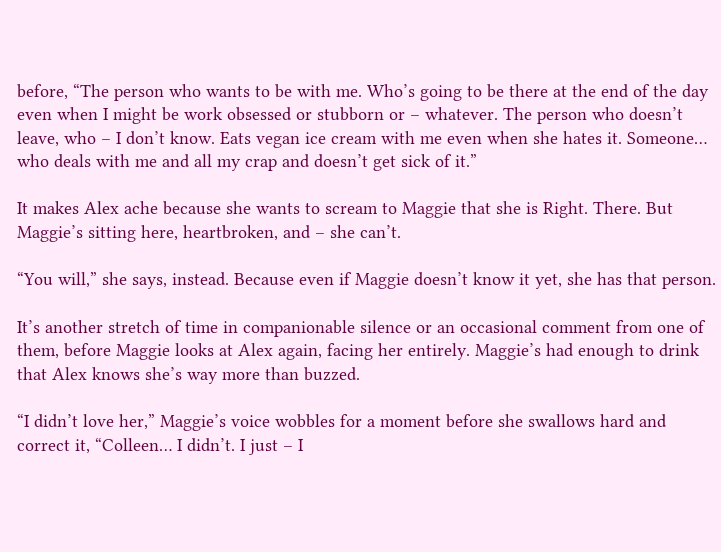before, “The person who wants to be with me. Who’s going to be there at the end of the day even when I might be work obsessed or stubborn or – whatever. The person who doesn’t leave, who – I don’t know. Eats vegan ice cream with me even when she hates it. Someone… who deals with me and all my crap and doesn’t get sick of it.”

It makes Alex ache because she wants to scream to Maggie that she is Right. There. But Maggie’s sitting here, heartbroken, and – she can’t.

“You will,” she says, instead. Because even if Maggie doesn’t know it yet, she has that person.

It’s another stretch of time in companionable silence or an occasional comment from one of them, before Maggie looks at Alex again, facing her entirely. Maggie’s had enough to drink that Alex knows she’s way more than buzzed.

“I didn’t love her,” Maggie’s voice wobbles for a moment before she swallows hard and correct it, “Colleen… I didn’t. I just – I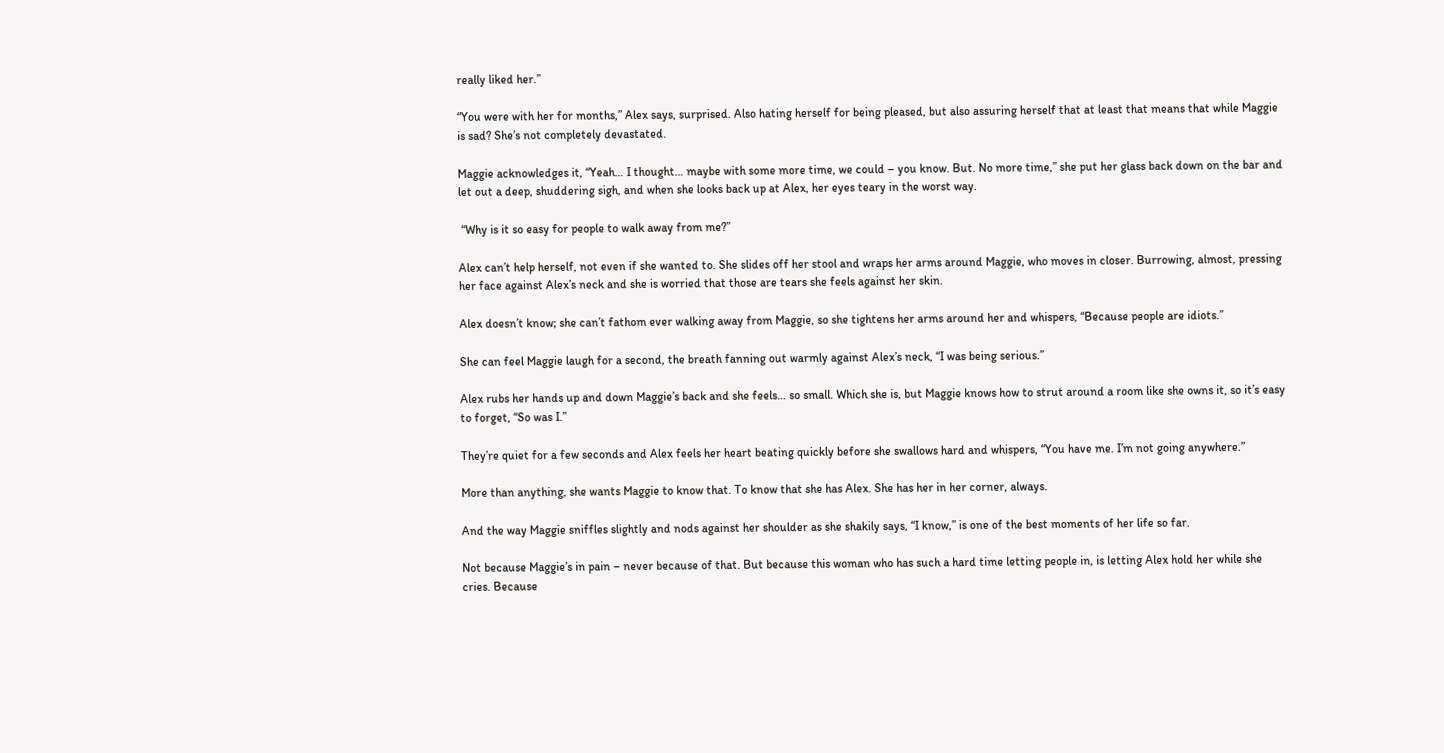really liked her.”

“You were with her for months,” Alex says, surprised. Also hating herself for being pleased, but also assuring herself that at least that means that while Maggie is sad? She’s not completely devastated.

Maggie acknowledges it, “Yeah… I thought… maybe with some more time, we could – you know. But. No more time,” she put her glass back down on the bar and let out a deep, shuddering sigh, and when she looks back up at Alex, her eyes teary in the worst way.

 “Why is it so easy for people to walk away from me?”

Alex can’t help herself, not even if she wanted to. She slides off her stool and wraps her arms around Maggie, who moves in closer. Burrowing, almost, pressing her face against Alex’s neck and she is worried that those are tears she feels against her skin.

Alex doesn’t know; she can’t fathom ever walking away from Maggie, so she tightens her arms around her and whispers, “Because people are idiots.”

She can feel Maggie laugh for a second, the breath fanning out warmly against Alex’s neck, “I was being serious.”

Alex rubs her hands up and down Maggie’s back and she feels… so small. Which she is, but Maggie knows how to strut around a room like she owns it, so it’s easy to forget, “So was I.”

They’re quiet for a few seconds and Alex feels her heart beating quickly before she swallows hard and whispers, “You have me. I’m not going anywhere.”

More than anything, she wants Maggie to know that. To know that she has Alex. She has her in her corner, always.

And the way Maggie sniffles slightly and nods against her shoulder as she shakily says, “I know,” is one of the best moments of her life so far.

Not because Maggie’s in pain – never because of that. But because this woman who has such a hard time letting people in, is letting Alex hold her while she cries. Because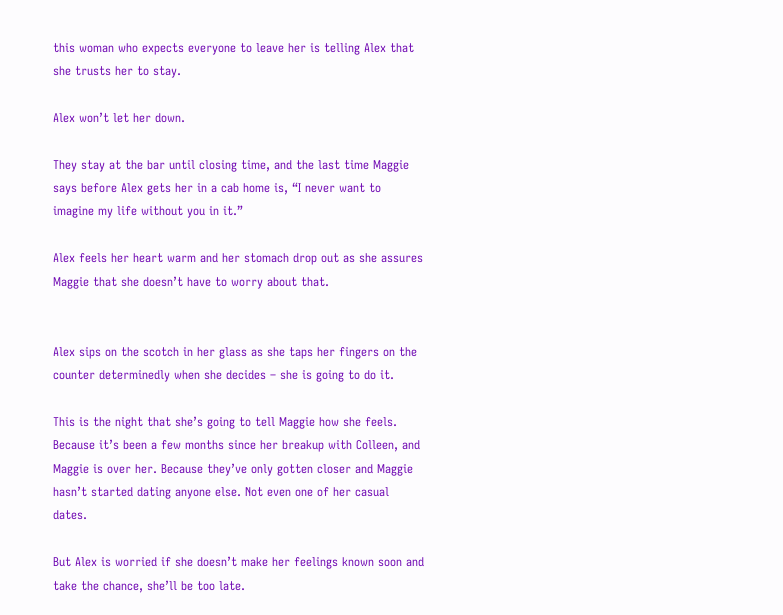this woman who expects everyone to leave her is telling Alex that she trusts her to stay.

Alex won’t let her down.

They stay at the bar until closing time, and the last time Maggie says before Alex gets her in a cab home is, “I never want to imagine my life without you in it.”

Alex feels her heart warm and her stomach drop out as she assures Maggie that she doesn’t have to worry about that.


Alex sips on the scotch in her glass as she taps her fingers on the counter determinedly when she decides – she is going to do it.

This is the night that she’s going to tell Maggie how she feels. Because it’s been a few months since her breakup with Colleen, and Maggie is over her. Because they’ve only gotten closer and Maggie hasn’t started dating anyone else. Not even one of her casual dates.

But Alex is worried if she doesn’t make her feelings known soon and take the chance, she’ll be too late.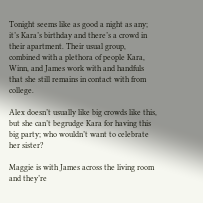Tonight seems like as good a night as any; it’s Kara’s birthday and there’s a crowd in their apartment. Their usual group, combined with a plethora of people Kara, Winn, and James work with and handfuls that she still remains in contact with from college.

Alex doesn’t usually like big crowds like this, but she can’t begrudge Kara for having this big party; who wouldn’t want to celebrate her sister?

Maggie is with James across the living room and they’re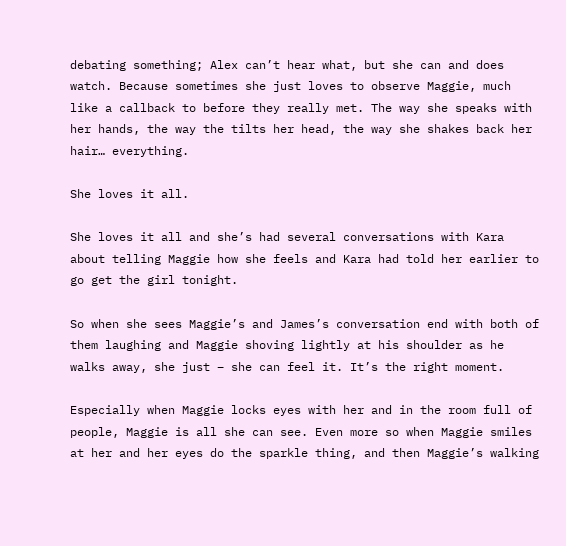debating something; Alex can’t hear what, but she can and does watch. Because sometimes she just loves to observe Maggie, much like a callback to before they really met. The way she speaks with her hands, the way the tilts her head, the way she shakes back her hair… everything.

She loves it all.

She loves it all and she’s had several conversations with Kara about telling Maggie how she feels and Kara had told her earlier to go get the girl tonight.

So when she sees Maggie’s and James’s conversation end with both of them laughing and Maggie shoving lightly at his shoulder as he walks away, she just – she can feel it. It’s the right moment.

Especially when Maggie locks eyes with her and in the room full of people, Maggie is all she can see. Even more so when Maggie smiles at her and her eyes do the sparkle thing, and then Maggie’s walking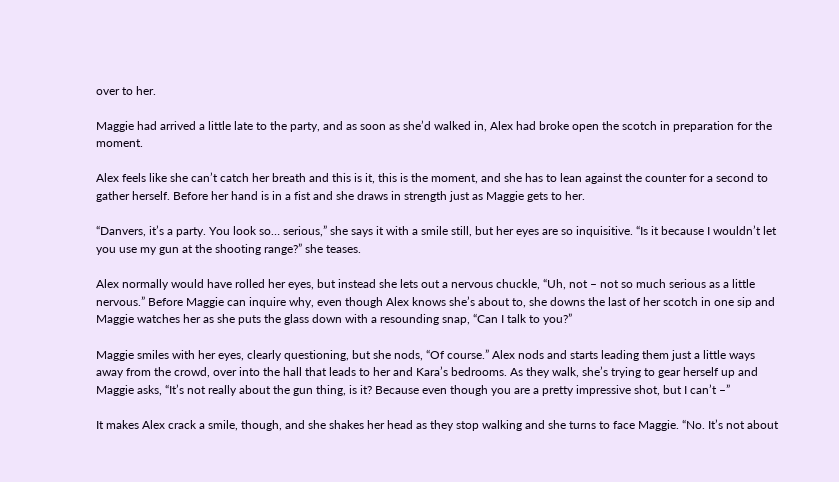over to her.

Maggie had arrived a little late to the party, and as soon as she’d walked in, Alex had broke open the scotch in preparation for the moment.

Alex feels like she can’t catch her breath and this is it, this is the moment, and she has to lean against the counter for a second to gather herself. Before her hand is in a fist and she draws in strength just as Maggie gets to her.

“Danvers, it’s a party. You look so… serious,” she says it with a smile still, but her eyes are so inquisitive. “Is it because I wouldn’t let you use my gun at the shooting range?” she teases.

Alex normally would have rolled her eyes, but instead she lets out a nervous chuckle, “Uh, not – not so much serious as a little nervous.” Before Maggie can inquire why, even though Alex knows she’s about to, she downs the last of her scotch in one sip and Maggie watches her as she puts the glass down with a resounding snap, “Can I talk to you?”

Maggie smiles with her eyes, clearly questioning, but she nods, “Of course.” Alex nods and starts leading them just a little ways away from the crowd, over into the hall that leads to her and Kara’s bedrooms. As they walk, she’s trying to gear herself up and Maggie asks, “It’s not really about the gun thing, is it? Because even though you are a pretty impressive shot, but I can’t –”

It makes Alex crack a smile, though, and she shakes her head as they stop walking and she turns to face Maggie. “No. It’s not about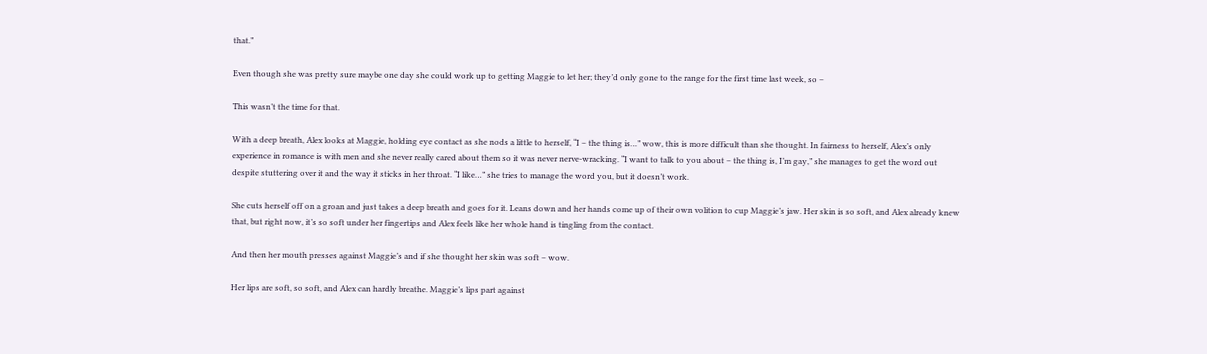that.”

Even though she was pretty sure maybe one day she could work up to getting Maggie to let her; they’d only gone to the range for the first time last week, so –

This wasn’t the time for that.

With a deep breath, Alex looks at Maggie, holding eye contact as she nods a little to herself, “I – the thing is…” wow, this is more difficult than she thought. In fairness to herself, Alex’s only experience in romance is with men and she never really cared about them so it was never nerve-wracking. “I want to talk to you about – the thing is, I’m gay,” she manages to get the word out despite stuttering over it and the way it sticks in her throat. “I like…” she tries to manage the word you, but it doesn’t work.

She cuts herself off on a groan and just takes a deep breath and goes for it. Leans down and her hands come up of their own volition to cup Maggie’s jaw. Her skin is so soft, and Alex already knew that, but right now, it’s so soft under her fingertips and Alex feels like her whole hand is tingling from the contact.

And then her mouth presses against Maggie’s and if she thought her skin was soft – wow.

Her lips are soft, so soft, and Alex can hardly breathe. Maggie’s lips part against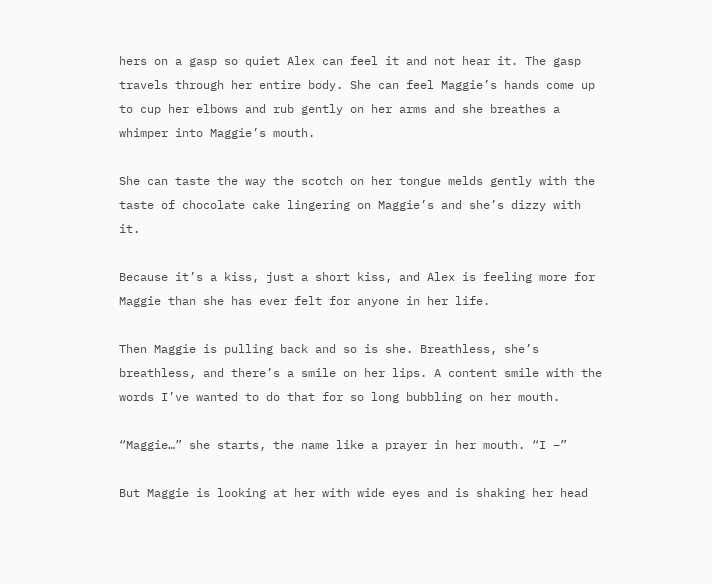hers on a gasp so quiet Alex can feel it and not hear it. The gasp travels through her entire body. She can feel Maggie’s hands come up to cup her elbows and rub gently on her arms and she breathes a whimper into Maggie’s mouth.

She can taste the way the scotch on her tongue melds gently with the taste of chocolate cake lingering on Maggie’s and she’s dizzy with it.

Because it’s a kiss, just a short kiss, and Alex is feeling more for Maggie than she has ever felt for anyone in her life.

Then Maggie is pulling back and so is she. Breathless, she’s breathless, and there’s a smile on her lips. A content smile with the words I’ve wanted to do that for so long bubbling on her mouth.

“Maggie…” she starts, the name like a prayer in her mouth. “I –”

But Maggie is looking at her with wide eyes and is shaking her head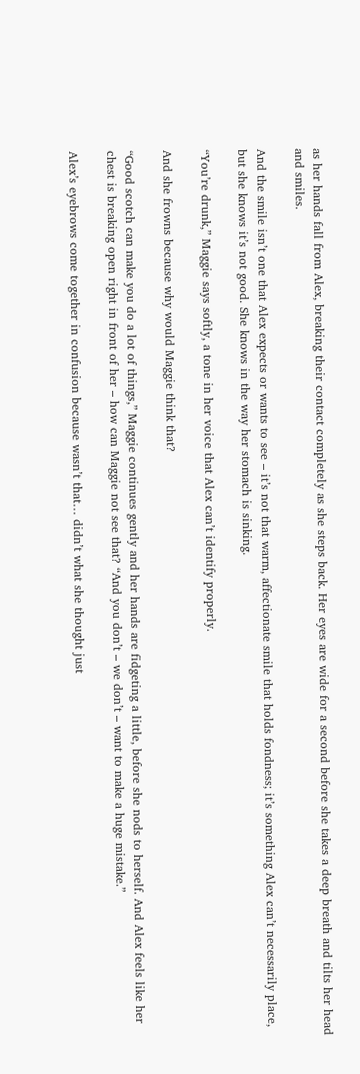as her hands fall from Alex, breaking their contact completely as she steps back. Her eyes are wide for a second before she takes a deep breath and tilts her head and smiles.

And the smile isn’t one that Alex expects or wants to see – it’s not that warm, affectionate smile that holds fondness; it’s something Alex can’t necessarily place, but she knows it’s not good. She knows in the way her stomach is sinking.

“You’re drunk,” Maggie says softly, a tone in her voice that Alex can’t identify properly.

And she frowns because why would Maggie think that?

“Good scotch can make you do a lot of things,” Maggie continues gently and her hands are fidgeting a little, before she nods to herself. And Alex feels like her chest is breaking open right in front of her – how can Maggie not see that? “And you don’t – we don’t – want to make a huge mistake.”

Alex’s eyebrows come together in confusion because wasn’t that… didn’t what she thought just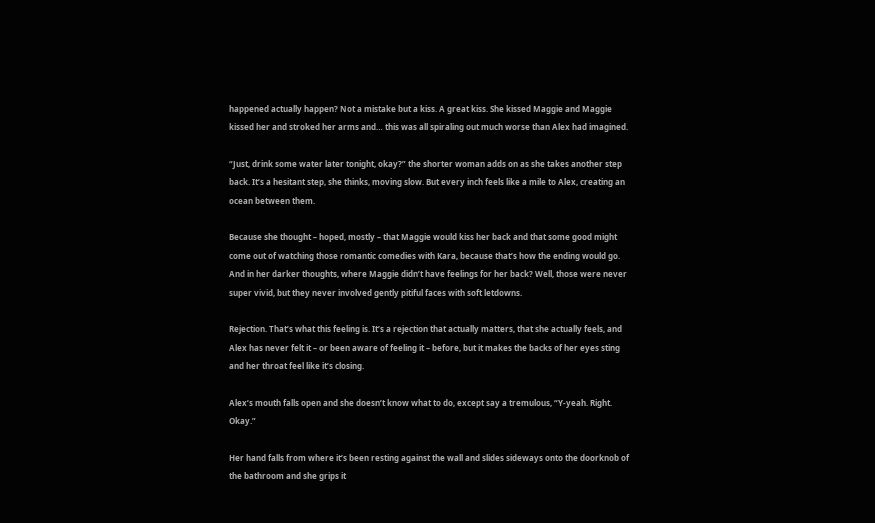happened actually happen? Not a mistake but a kiss. A great kiss. She kissed Maggie and Maggie kissed her and stroked her arms and… this was all spiraling out much worse than Alex had imagined.

“Just, drink some water later tonight, okay?” the shorter woman adds on as she takes another step back. It’s a hesitant step, she thinks, moving slow. But every inch feels like a mile to Alex, creating an ocean between them.

Because she thought – hoped, mostly – that Maggie would kiss her back and that some good might come out of watching those romantic comedies with Kara, because that’s how the ending would go. And in her darker thoughts, where Maggie didn’t have feelings for her back? Well, those were never super vivid, but they never involved gently pitiful faces with soft letdowns.

Rejection. That’s what this feeling is. It’s a rejection that actually matters, that she actually feels, and Alex has never felt it – or been aware of feeling it – before, but it makes the backs of her eyes sting and her throat feel like it’s closing.

Alex’s mouth falls open and she doesn’t know what to do, except say a tremulous, “Y-yeah. Right. Okay.”

Her hand falls from where it’s been resting against the wall and slides sideways onto the doorknob of the bathroom and she grips it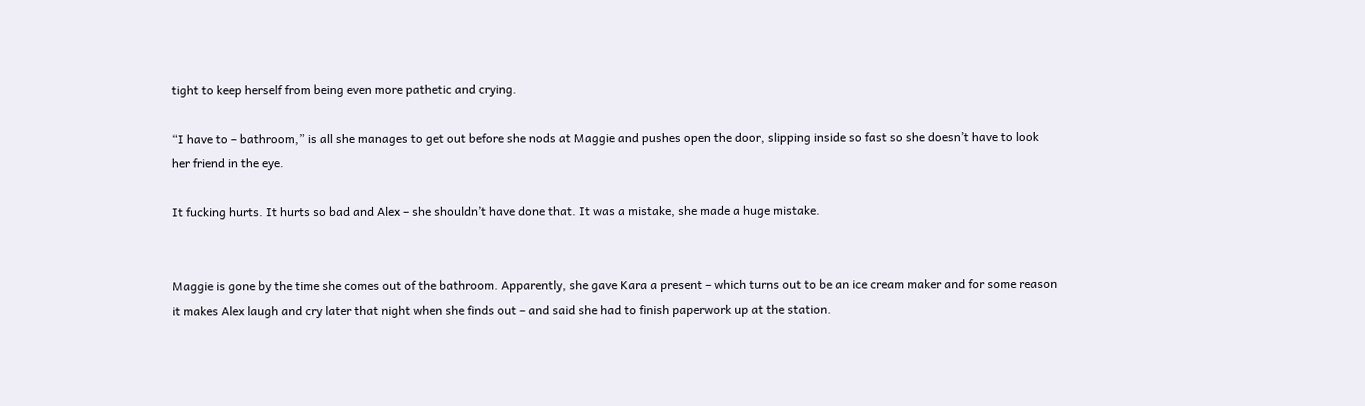tight to keep herself from being even more pathetic and crying.

“I have to – bathroom,” is all she manages to get out before she nods at Maggie and pushes open the door, slipping inside so fast so she doesn’t have to look her friend in the eye.

It fucking hurts. It hurts so bad and Alex – she shouldn’t have done that. It was a mistake, she made a huge mistake.


Maggie is gone by the time she comes out of the bathroom. Apparently, she gave Kara a present – which turns out to be an ice cream maker and for some reason it makes Alex laugh and cry later that night when she finds out – and said she had to finish paperwork up at the station.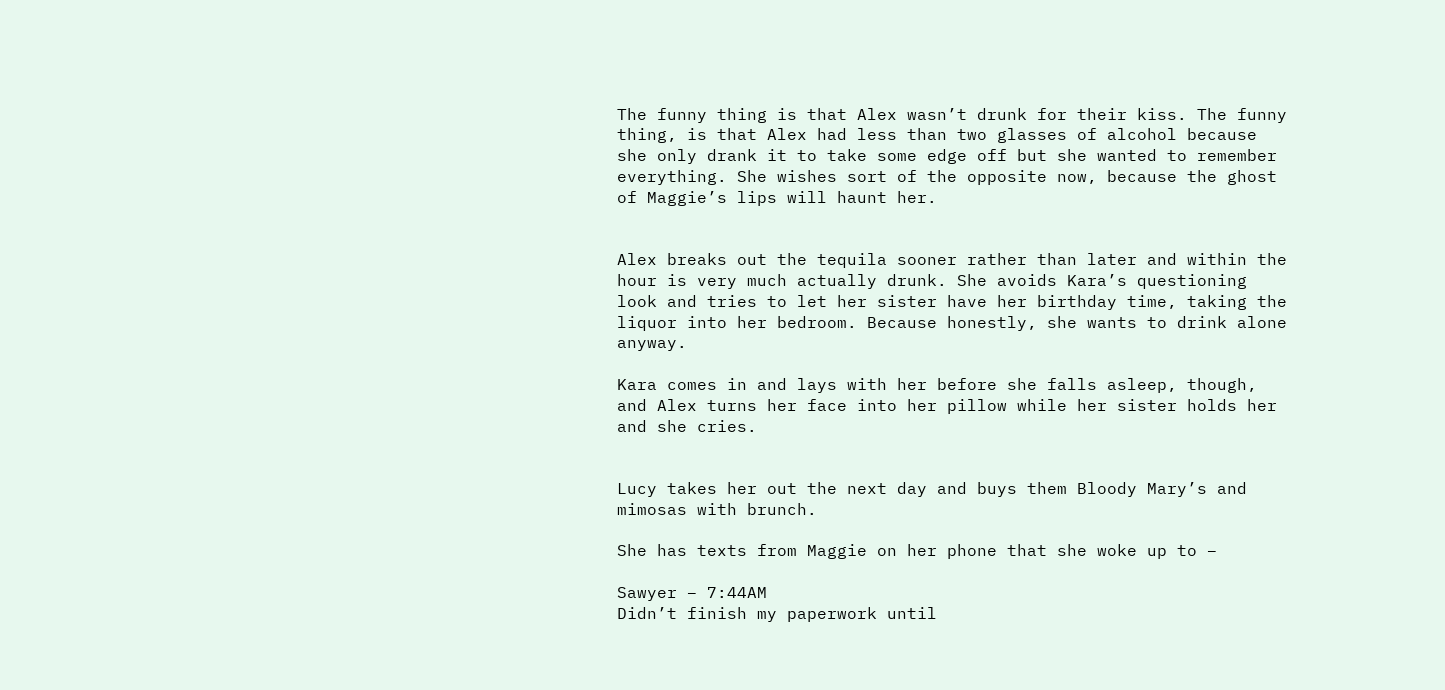The funny thing is that Alex wasn’t drunk for their kiss. The funny thing, is that Alex had less than two glasses of alcohol because she only drank it to take some edge off but she wanted to remember everything. She wishes sort of the opposite now, because the ghost of Maggie’s lips will haunt her.


Alex breaks out the tequila sooner rather than later and within the hour is very much actually drunk. She avoids Kara’s questioning look and tries to let her sister have her birthday time, taking the liquor into her bedroom. Because honestly, she wants to drink alone anyway.

Kara comes in and lays with her before she falls asleep, though, and Alex turns her face into her pillow while her sister holds her and she cries.


Lucy takes her out the next day and buys them Bloody Mary’s and mimosas with brunch.

She has texts from Maggie on her phone that she woke up to –

Sawyer – 7:44AM
Didn’t finish my paperwork until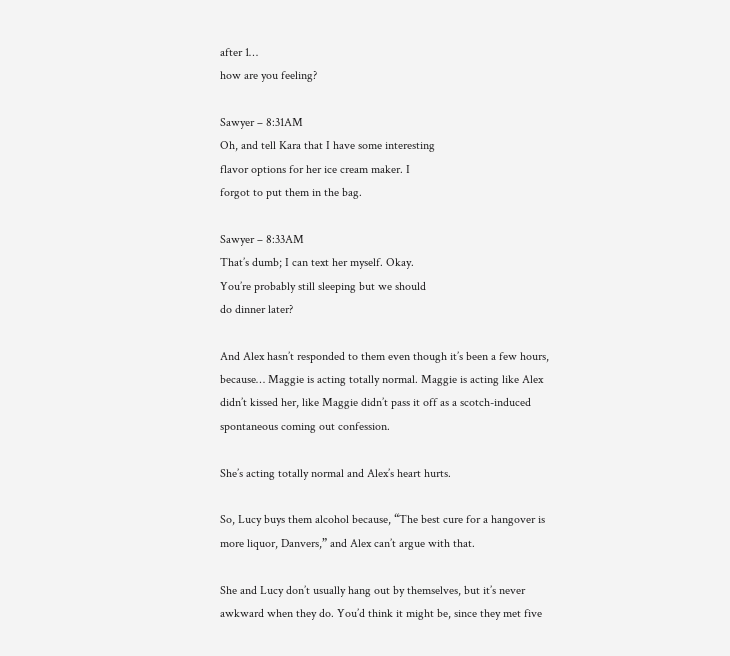after 1…
how are you feeling?

Sawyer – 8:31AM
Oh, and tell Kara that I have some interesting
flavor options for her ice cream maker. I
forgot to put them in the bag.

Sawyer – 8:33AM
That’s dumb; I can text her myself. Okay.
You’re probably still sleeping but we should
do dinner later?

And Alex hasn’t responded to them even though it’s been a few hours, because… Maggie is acting totally normal. Maggie is acting like Alex didn’t kissed her, like Maggie didn’t pass it off as a scotch-induced spontaneous coming out confession.

She’s acting totally normal and Alex’s heart hurts.

So, Lucy buys them alcohol because, “The best cure for a hangover is more liquor, Danvers,” and Alex can’t argue with that.

She and Lucy don’t usually hang out by themselves, but it’s never awkward when they do. You’d think it might be, since they met five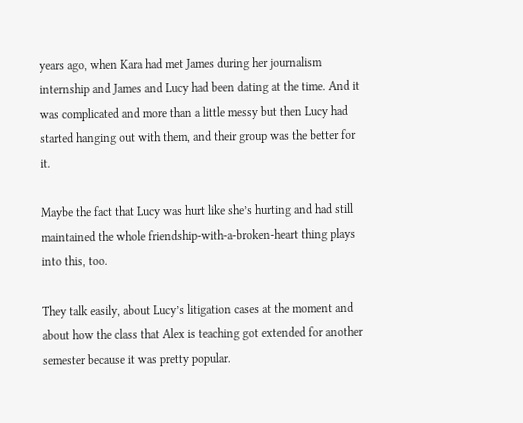years ago, when Kara had met James during her journalism internship and James and Lucy had been dating at the time. And it was complicated and more than a little messy but then Lucy had started hanging out with them, and their group was the better for it.

Maybe the fact that Lucy was hurt like she’s hurting and had still maintained the whole friendship-with-a-broken-heart thing plays into this, too.

They talk easily, about Lucy’s litigation cases at the moment and about how the class that Alex is teaching got extended for another semester because it was pretty popular.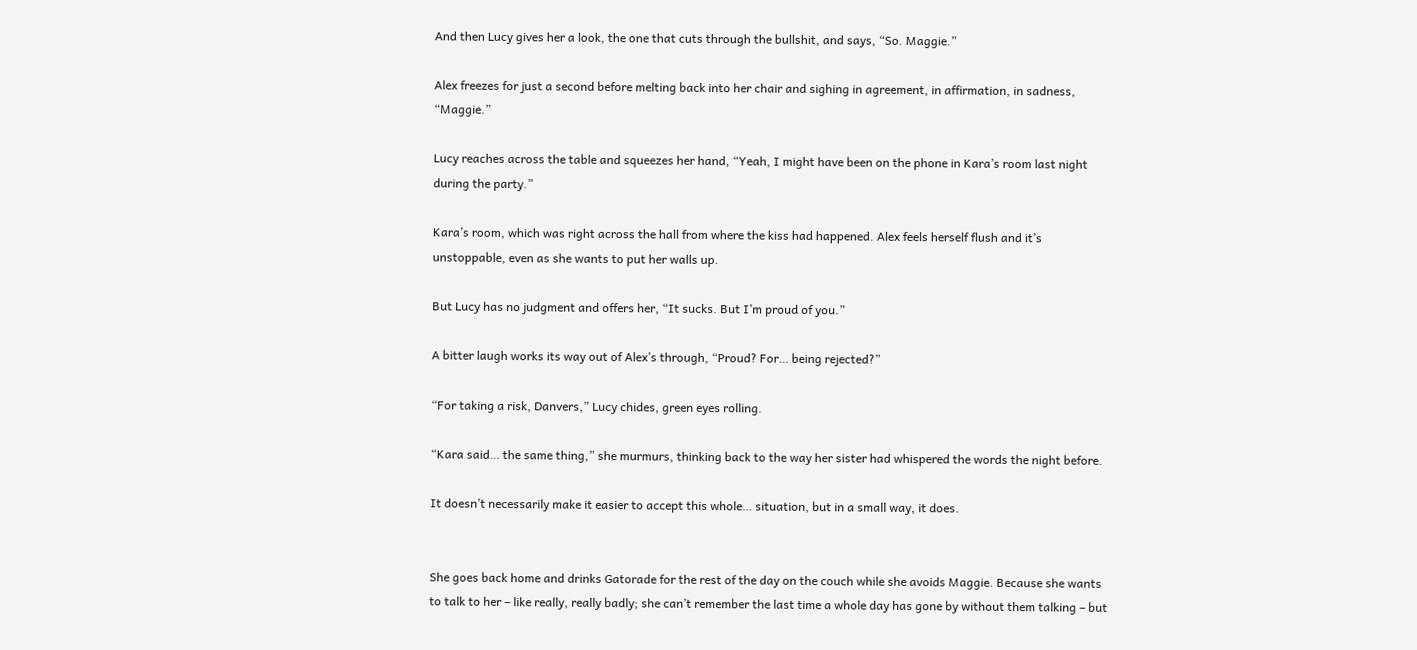And then Lucy gives her a look, the one that cuts through the bullshit, and says, “So. Maggie.”

Alex freezes for just a second before melting back into her chair and sighing in agreement, in affirmation, in sadness, “Maggie.”

Lucy reaches across the table and squeezes her hand, “Yeah, I might have been on the phone in Kara’s room last night during the party.”

Kara’s room, which was right across the hall from where the kiss had happened. Alex feels herself flush and it’s unstoppable, even as she wants to put her walls up.

But Lucy has no judgment and offers her, “It sucks. But I’m proud of you.”

A bitter laugh works its way out of Alex’s through, “Proud? For… being rejected?”

“For taking a risk, Danvers,” Lucy chides, green eyes rolling.

“Kara said… the same thing,” she murmurs, thinking back to the way her sister had whispered the words the night before.

It doesn’t necessarily make it easier to accept this whole… situation, but in a small way, it does.


She goes back home and drinks Gatorade for the rest of the day on the couch while she avoids Maggie. Because she wants to talk to her – like really, really badly; she can’t remember the last time a whole day has gone by without them talking – but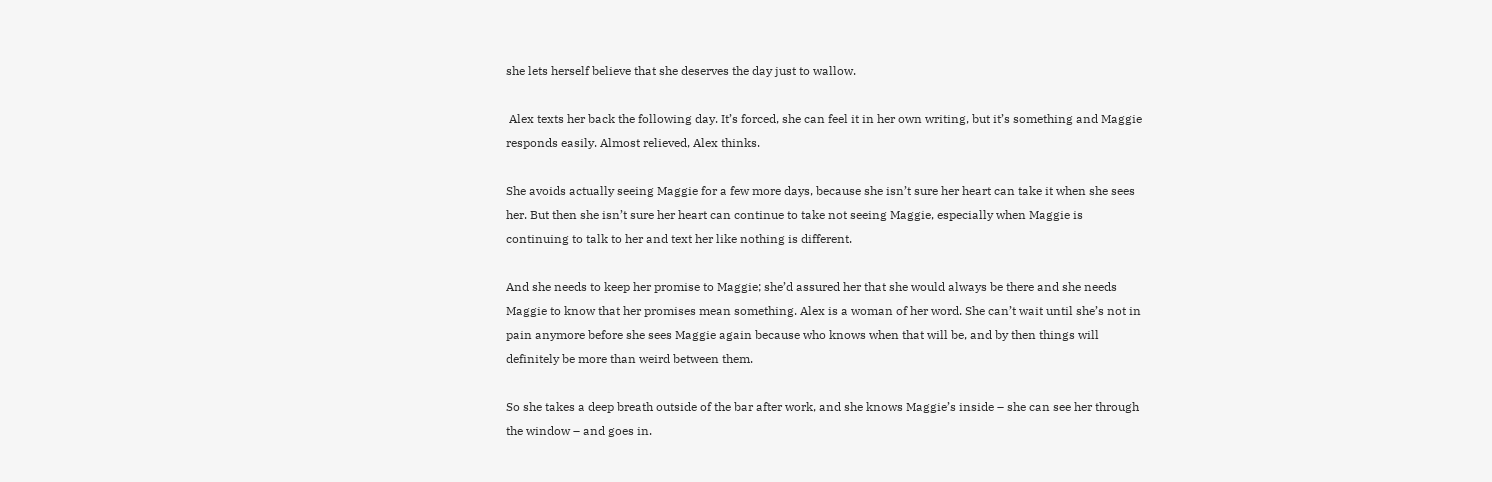she lets herself believe that she deserves the day just to wallow.

 Alex texts her back the following day. It’s forced, she can feel it in her own writing, but it’s something and Maggie responds easily. Almost relieved, Alex thinks.

She avoids actually seeing Maggie for a few more days, because she isn’t sure her heart can take it when she sees her. But then she isn’t sure her heart can continue to take not seeing Maggie, especially when Maggie is continuing to talk to her and text her like nothing is different.

And she needs to keep her promise to Maggie; she’d assured her that she would always be there and she needs Maggie to know that her promises mean something. Alex is a woman of her word. She can’t wait until she’s not in pain anymore before she sees Maggie again because who knows when that will be, and by then things will definitely be more than weird between them.

So she takes a deep breath outside of the bar after work, and she knows Maggie’s inside – she can see her through the window – and goes in.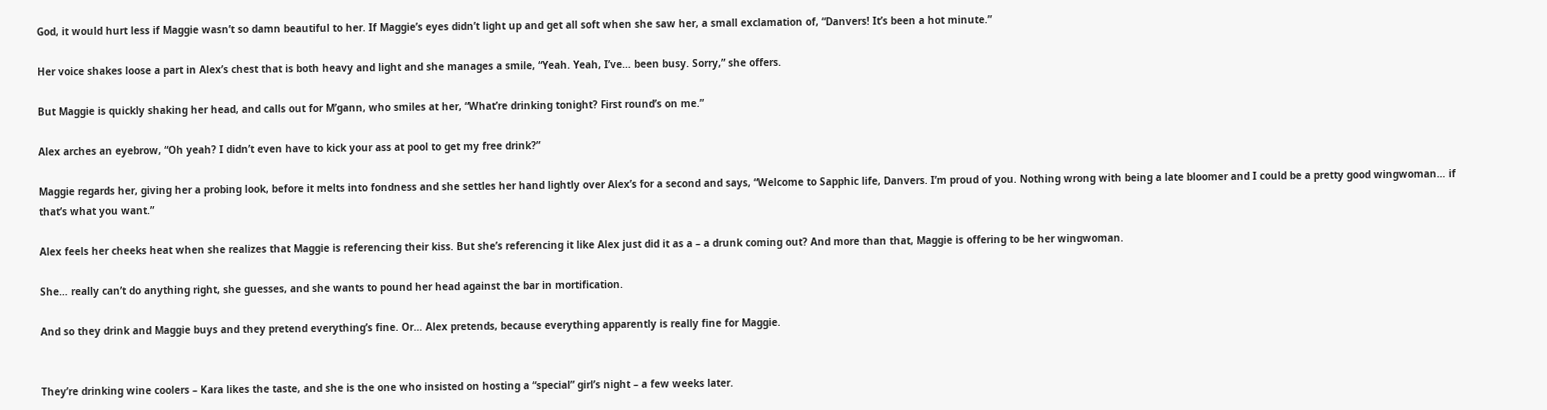God, it would hurt less if Maggie wasn’t so damn beautiful to her. If Maggie’s eyes didn’t light up and get all soft when she saw her, a small exclamation of, “Danvers! It’s been a hot minute.”

Her voice shakes loose a part in Alex’s chest that is both heavy and light and she manages a smile, “Yeah. Yeah, I’ve… been busy. Sorry,” she offers.

But Maggie is quickly shaking her head, and calls out for M’gann, who smiles at her, “What’re drinking tonight? First round’s on me.”

Alex arches an eyebrow, “Oh yeah? I didn’t even have to kick your ass at pool to get my free drink?”

Maggie regards her, giving her a probing look, before it melts into fondness and she settles her hand lightly over Alex’s for a second and says, “Welcome to Sapphic life, Danvers. I’m proud of you. Nothing wrong with being a late bloomer and I could be a pretty good wingwoman… if that’s what you want.”

Alex feels her cheeks heat when she realizes that Maggie is referencing their kiss. But she’s referencing it like Alex just did it as a – a drunk coming out? And more than that, Maggie is offering to be her wingwoman.

She… really can’t do anything right, she guesses, and she wants to pound her head against the bar in mortification.

And so they drink and Maggie buys and they pretend everything’s fine. Or… Alex pretends, because everything apparently is really fine for Maggie.


They’re drinking wine coolers – Kara likes the taste, and she is the one who insisted on hosting a “special” girl’s night – a few weeks later.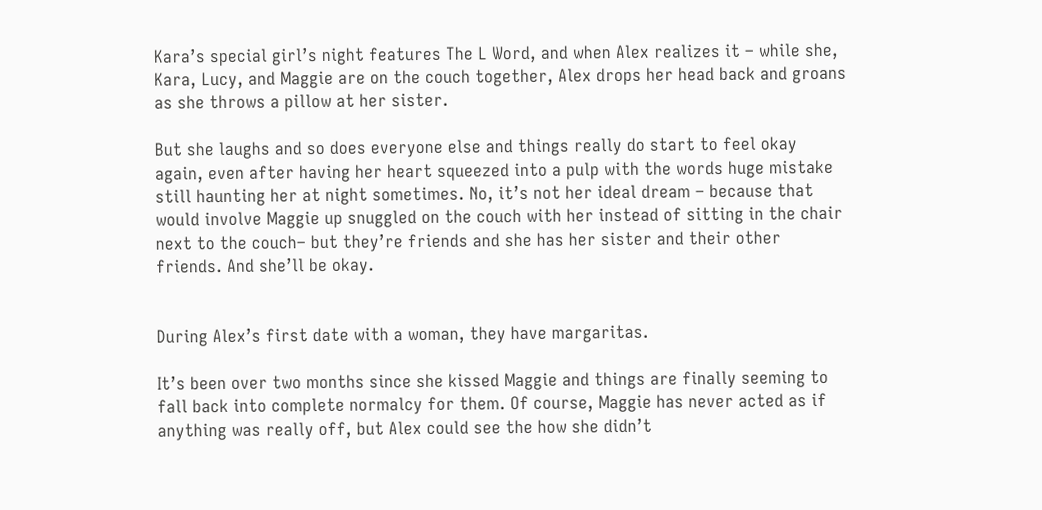Kara’s special girl’s night features The L Word, and when Alex realizes it – while she, Kara, Lucy, and Maggie are on the couch together, Alex drops her head back and groans as she throws a pillow at her sister.

But she laughs and so does everyone else and things really do start to feel okay again, even after having her heart squeezed into a pulp with the words huge mistake still haunting her at night sometimes. No, it’s not her ideal dream – because that would involve Maggie up snuggled on the couch with her instead of sitting in the chair next to the couch– but they’re friends and she has her sister and their other friends. And she’ll be okay.


During Alex’s first date with a woman, they have margaritas.

It’s been over two months since she kissed Maggie and things are finally seeming to fall back into complete normalcy for them. Of course, Maggie has never acted as if anything was really off, but Alex could see the how she didn’t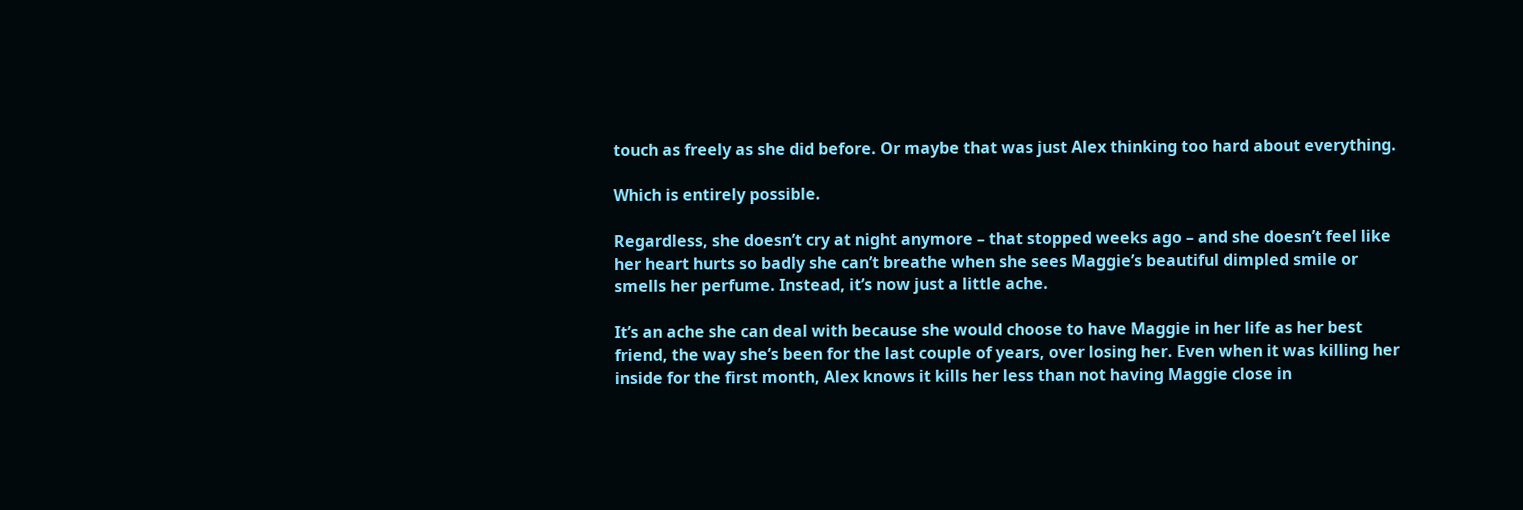touch as freely as she did before. Or maybe that was just Alex thinking too hard about everything.

Which is entirely possible.

Regardless, she doesn’t cry at night anymore – that stopped weeks ago – and she doesn’t feel like her heart hurts so badly she can’t breathe when she sees Maggie’s beautiful dimpled smile or smells her perfume. Instead, it’s now just a little ache.

It’s an ache she can deal with because she would choose to have Maggie in her life as her best friend, the way she’s been for the last couple of years, over losing her. Even when it was killing her inside for the first month, Alex knows it kills her less than not having Maggie close in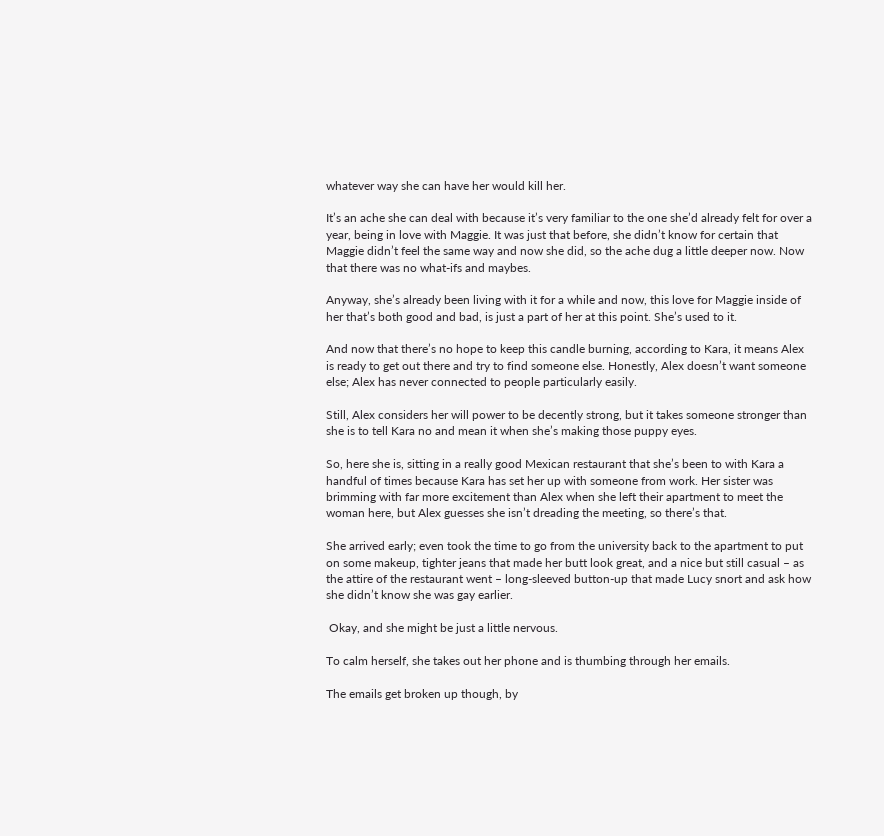whatever way she can have her would kill her.

It’s an ache she can deal with because it’s very familiar to the one she’d already felt for over a year, being in love with Maggie. It was just that before, she didn’t know for certain that Maggie didn’t feel the same way and now she did, so the ache dug a little deeper now. Now that there was no what-ifs and maybes.

Anyway, she’s already been living with it for a while and now, this love for Maggie inside of her that’s both good and bad, is just a part of her at this point. She’s used to it.

And now that there’s no hope to keep this candle burning, according to Kara, it means Alex is ready to get out there and try to find someone else. Honestly, Alex doesn’t want someone else; Alex has never connected to people particularly easily.

Still, Alex considers her will power to be decently strong, but it takes someone stronger than she is to tell Kara no and mean it when she’s making those puppy eyes.

So, here she is, sitting in a really good Mexican restaurant that she’s been to with Kara a handful of times because Kara has set her up with someone from work. Her sister was brimming with far more excitement than Alex when she left their apartment to meet the woman here, but Alex guesses she isn’t dreading the meeting, so there’s that.

She arrived early; even took the time to go from the university back to the apartment to put on some makeup, tighter jeans that made her butt look great, and a nice but still casual – as the attire of the restaurant went – long-sleeved button-up that made Lucy snort and ask how she didn’t know she was gay earlier.

 Okay, and she might be just a little nervous.

To calm herself, she takes out her phone and is thumbing through her emails.

The emails get broken up though, by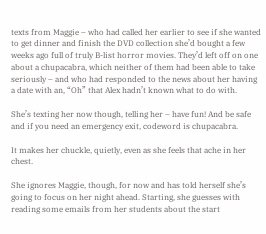texts from Maggie – who had called her earlier to see if she wanted to get dinner and finish the DVD collection she’d bought a few weeks ago full of truly B-list horror movies. They’d left off on one about a chupacabra, which neither of them had been able to take seriously – and who had responded to the news about her having a date with an, “Oh” that Alex hadn’t known what to do with.

She’s texting her now though, telling her – have fun! And be safe and if you need an emergency exit, codeword is chupacabra.

It makes her chuckle, quietly, even as she feels that ache in her chest.

She ignores Maggie, though, for now and has told herself she’s going to focus on her night ahead. Starting, she guesses with reading some emails from her students about the start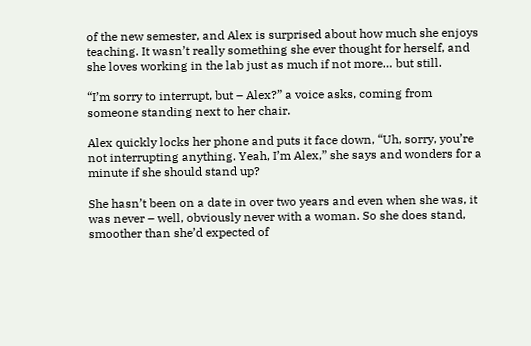of the new semester, and Alex is surprised about how much she enjoys teaching. It wasn’t really something she ever thought for herself, and she loves working in the lab just as much if not more… but still.

“I’m sorry to interrupt, but – Alex?” a voice asks, coming from someone standing next to her chair.

Alex quickly locks her phone and puts it face down, “Uh, sorry, you’re not interrupting anything. Yeah, I’m Alex,” she says and wonders for a minute if she should stand up?

She hasn’t been on a date in over two years and even when she was, it was never – well, obviously never with a woman. So she does stand, smoother than she’d expected of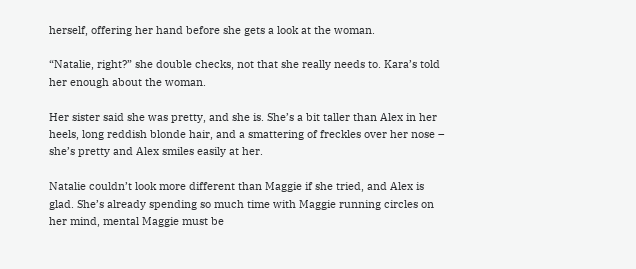herself, offering her hand before she gets a look at the woman.

“Natalie, right?” she double checks, not that she really needs to. Kara’s told her enough about the woman.

Her sister said she was pretty, and she is. She’s a bit taller than Alex in her heels, long reddish blonde hair, and a smattering of freckles over her nose – she’s pretty and Alex smiles easily at her.

Natalie couldn’t look more different than Maggie if she tried, and Alex is glad. She’s already spending so much time with Maggie running circles on her mind, mental Maggie must be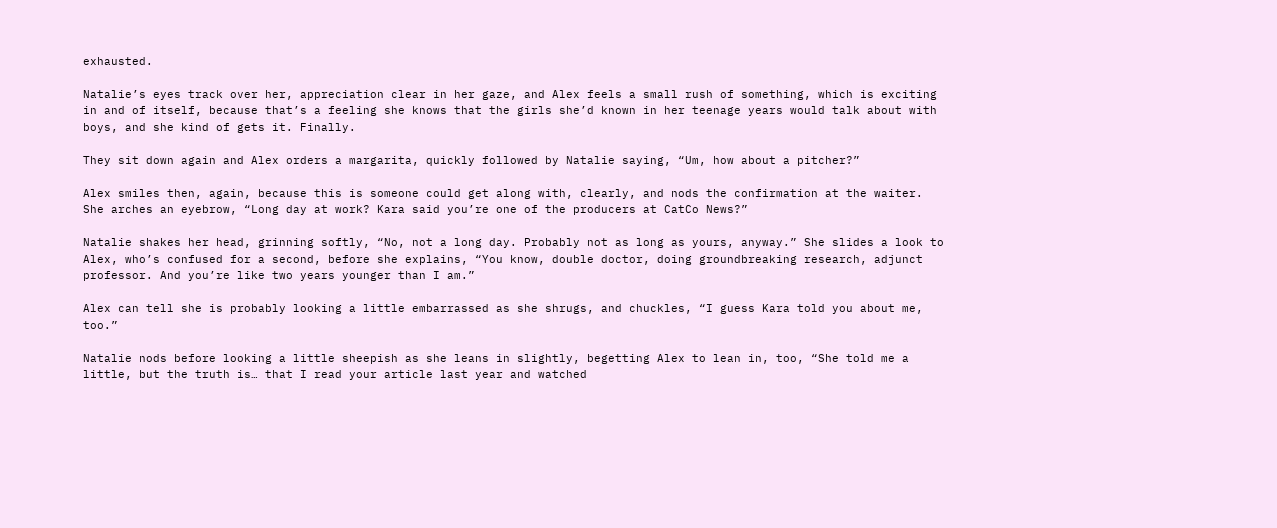exhausted.

Natalie’s eyes track over her, appreciation clear in her gaze, and Alex feels a small rush of something, which is exciting in and of itself, because that’s a feeling she knows that the girls she’d known in her teenage years would talk about with boys, and she kind of gets it. Finally.

They sit down again and Alex orders a margarita, quickly followed by Natalie saying, “Um, how about a pitcher?”

Alex smiles then, again, because this is someone could get along with, clearly, and nods the confirmation at the waiter. She arches an eyebrow, “Long day at work? Kara said you’re one of the producers at CatCo News?”

Natalie shakes her head, grinning softly, “No, not a long day. Probably not as long as yours, anyway.” She slides a look to Alex, who’s confused for a second, before she explains, “You know, double doctor, doing groundbreaking research, adjunct professor. And you’re like two years younger than I am.”

Alex can tell she is probably looking a little embarrassed as she shrugs, and chuckles, “I guess Kara told you about me, too.”

Natalie nods before looking a little sheepish as she leans in slightly, begetting Alex to lean in, too, “She told me a little, but the truth is… that I read your article last year and watched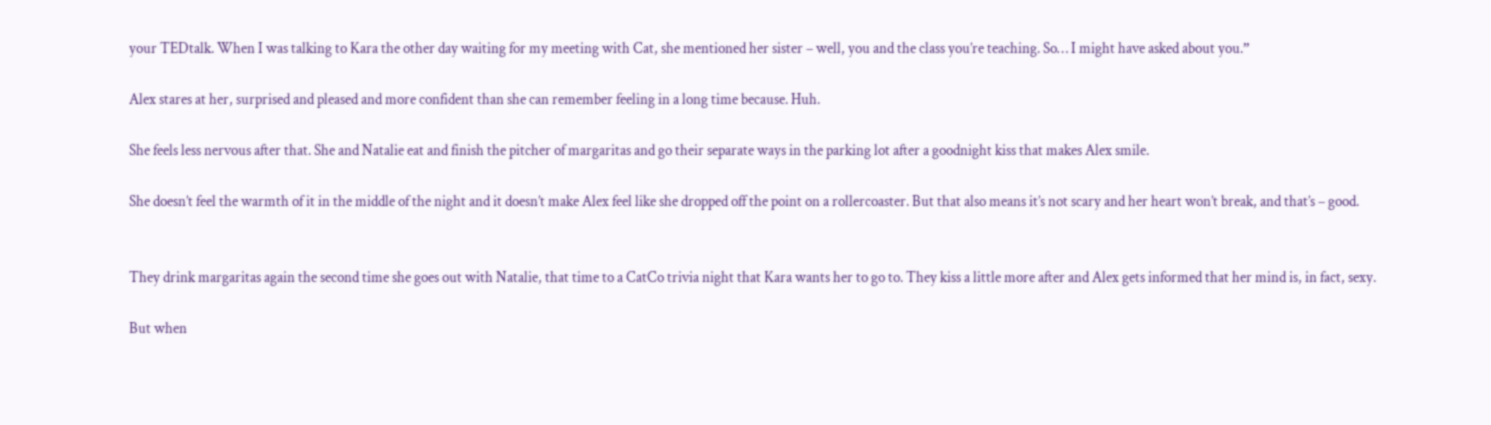your TEDtalk. When I was talking to Kara the other day waiting for my meeting with Cat, she mentioned her sister – well, you and the class you’re teaching. So… I might have asked about you.”

Alex stares at her, surprised and pleased and more confident than she can remember feeling in a long time because. Huh.

She feels less nervous after that. She and Natalie eat and finish the pitcher of margaritas and go their separate ways in the parking lot after a goodnight kiss that makes Alex smile.

She doesn’t feel the warmth of it in the middle of the night and it doesn’t make Alex feel like she dropped off the point on a rollercoaster. But that also means it’s not scary and her heart won’t break, and that’s – good.


They drink margaritas again the second time she goes out with Natalie, that time to a CatCo trivia night that Kara wants her to go to. They kiss a little more after and Alex gets informed that her mind is, in fact, sexy.

But when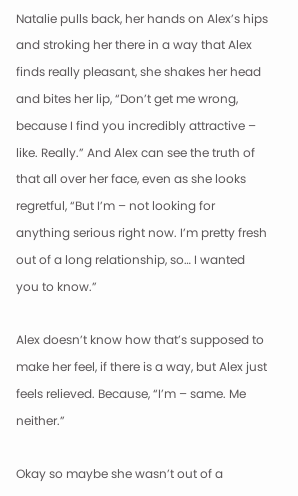Natalie pulls back, her hands on Alex’s hips and stroking her there in a way that Alex finds really pleasant, she shakes her head and bites her lip, “Don’t get me wrong, because I find you incredibly attractive – like. Really.” And Alex can see the truth of that all over her face, even as she looks regretful, “But I’m – not looking for anything serious right now. I’m pretty fresh out of a long relationship, so… I wanted you to know.”

Alex doesn’t know how that’s supposed to make her feel, if there is a way, but Alex just feels relieved. Because, “I’m – same. Me neither.”

Okay so maybe she wasn’t out of a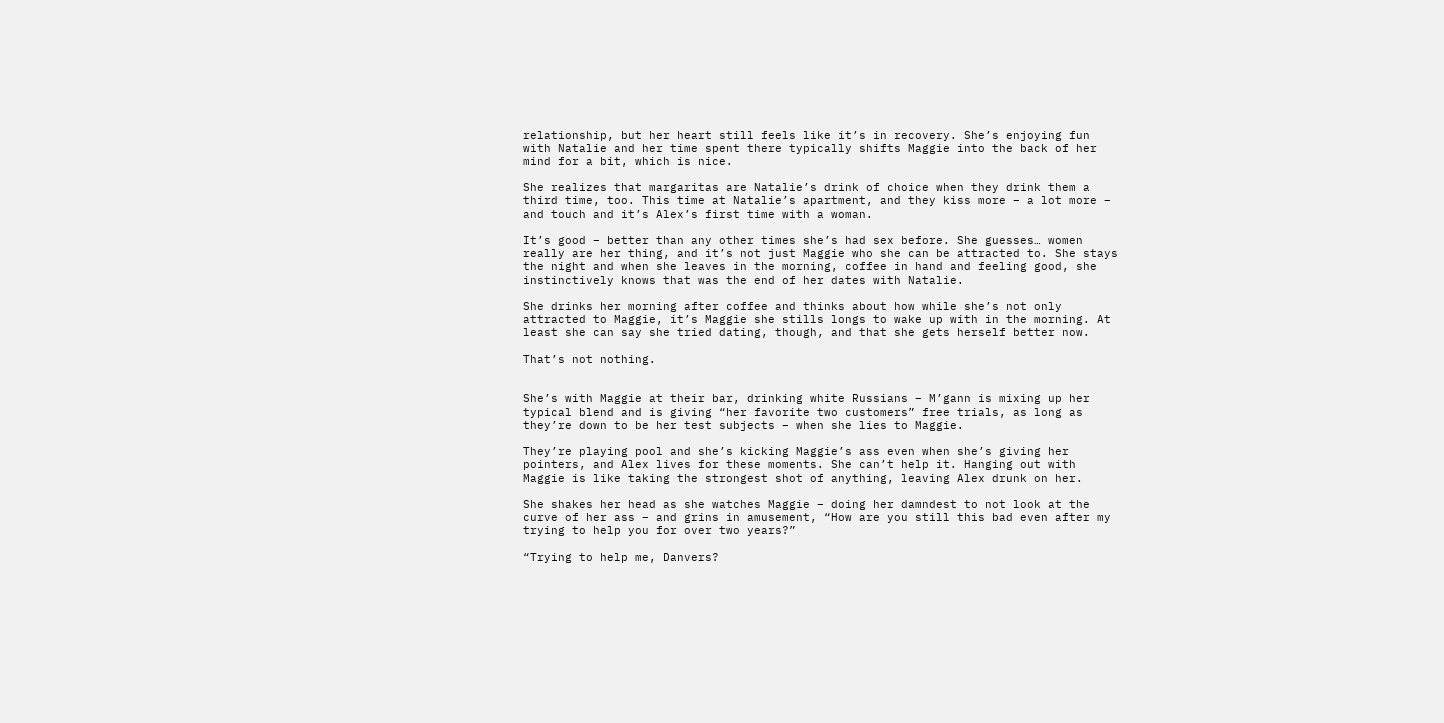relationship, but her heart still feels like it’s in recovery. She’s enjoying fun with Natalie and her time spent there typically shifts Maggie into the back of her mind for a bit, which is nice.

She realizes that margaritas are Natalie’s drink of choice when they drink them a third time, too. This time at Natalie’s apartment, and they kiss more – a lot more – and touch and it’s Alex’s first time with a woman.

It’s good – better than any other times she’s had sex before. She guesses… women really are her thing, and it’s not just Maggie who she can be attracted to. She stays the night and when she leaves in the morning, coffee in hand and feeling good, she instinctively knows that was the end of her dates with Natalie.

She drinks her morning after coffee and thinks about how while she’s not only attracted to Maggie, it’s Maggie she stills longs to wake up with in the morning. At least she can say she tried dating, though, and that she gets herself better now.

That’s not nothing.


She’s with Maggie at their bar, drinking white Russians – M’gann is mixing up her typical blend and is giving “her favorite two customers” free trials, as long as they’re down to be her test subjects – when she lies to Maggie.

They’re playing pool and she’s kicking Maggie’s ass even when she’s giving her pointers, and Alex lives for these moments. She can’t help it. Hanging out with Maggie is like taking the strongest shot of anything, leaving Alex drunk on her.

She shakes her head as she watches Maggie – doing her damndest to not look at the curve of her ass – and grins in amusement, “How are you still this bad even after my trying to help you for over two years?”

“Trying to help me, Danvers?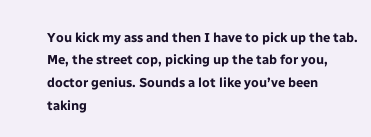You kick my ass and then I have to pick up the tab. Me, the street cop, picking up the tab for you, doctor genius. Sounds a lot like you’ve been taking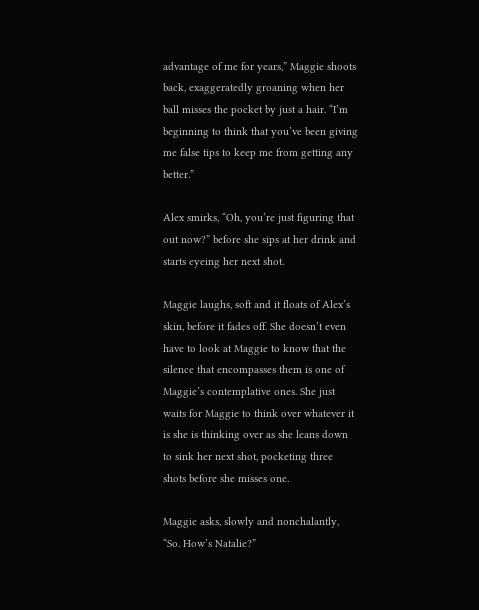advantage of me for years,” Maggie shoots back, exaggeratedly groaning when her ball misses the pocket by just a hair. “I’m beginning to think that you’ve been giving me false tips to keep me from getting any better.”

Alex smirks, “Oh, you’re just figuring that out now?” before she sips at her drink and starts eyeing her next shot.

Maggie laughs, soft and it floats of Alex’s skin, before it fades off. She doesn’t even have to look at Maggie to know that the silence that encompasses them is one of Maggie’s contemplative ones. She just waits for Maggie to think over whatever it is she is thinking over as she leans down to sink her next shot, pocketing three shots before she misses one.

Maggie asks, slowly and nonchalantly, “So. How’s Natalie?”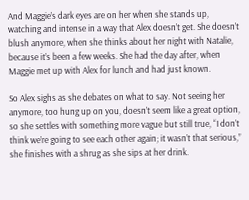And Maggie’s dark eyes are on her when she stands up, watching and intense in a way that Alex doesn’t get. She doesn’t blush anymore, when she thinks about her night with Natalie, because it’s been a few weeks. She had the day after, when Maggie met up with Alex for lunch and had just known.

So Alex sighs as she debates on what to say. Not seeing her anymore, too hung up on you, doesn’t seem like a great option, so she settles with something more vague but still true, “I don’t think we’re going to see each other again; it wasn’t that serious,” she finishes with a shrug as she sips at her drink.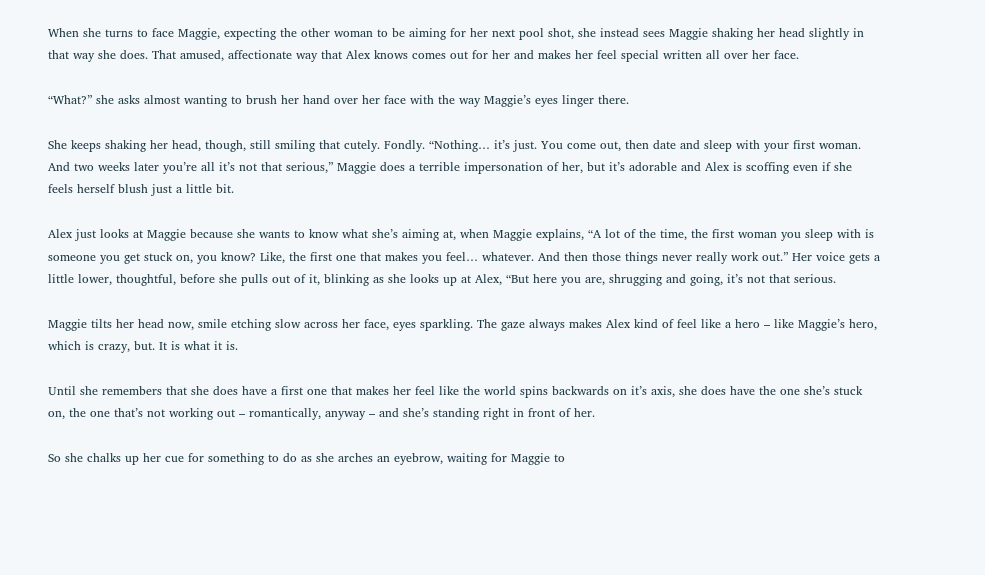When she turns to face Maggie, expecting the other woman to be aiming for her next pool shot, she instead sees Maggie shaking her head slightly in that way she does. That amused, affectionate way that Alex knows comes out for her and makes her feel special written all over her face.

“What?” she asks almost wanting to brush her hand over her face with the way Maggie’s eyes linger there.

She keeps shaking her head, though, still smiling that cutely. Fondly. “Nothing… it’s just. You come out, then date and sleep with your first woman. And two weeks later you’re all it’s not that serious,” Maggie does a terrible impersonation of her, but it’s adorable and Alex is scoffing even if she feels herself blush just a little bit.

Alex just looks at Maggie because she wants to know what she’s aiming at, when Maggie explains, “A lot of the time, the first woman you sleep with is someone you get stuck on, you know? Like, the first one that makes you feel… whatever. And then those things never really work out.” Her voice gets a little lower, thoughtful, before she pulls out of it, blinking as she looks up at Alex, “But here you are, shrugging and going, it’s not that serious.

Maggie tilts her head now, smile etching slow across her face, eyes sparkling. The gaze always makes Alex kind of feel like a hero – like Maggie’s hero, which is crazy, but. It is what it is.

Until she remembers that she does have a first one that makes her feel like the world spins backwards on it’s axis, she does have the one she’s stuck on, the one that’s not working out – romantically, anyway – and she’s standing right in front of her.

So she chalks up her cue for something to do as she arches an eyebrow, waiting for Maggie to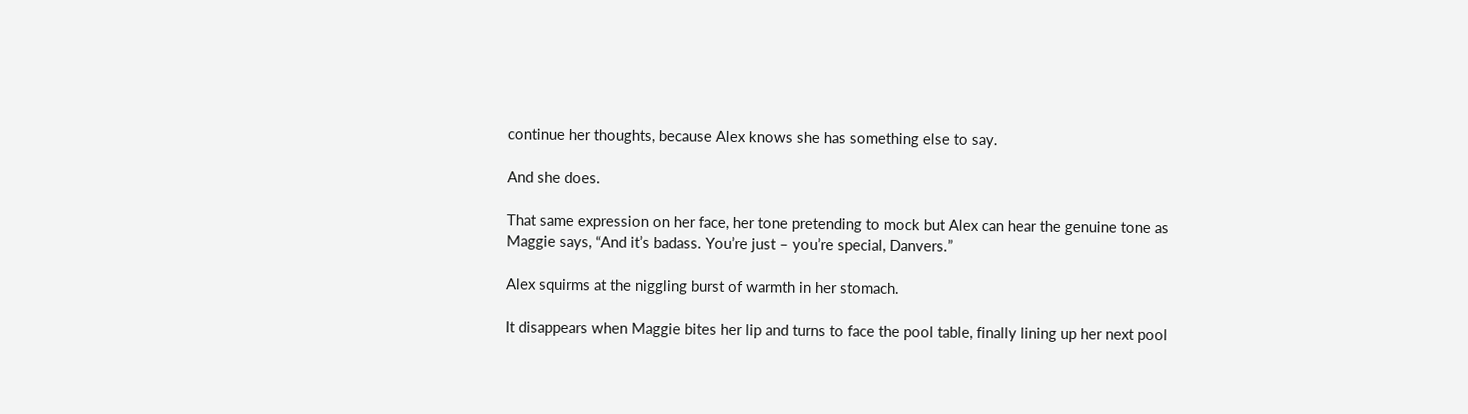continue her thoughts, because Alex knows she has something else to say.

And she does.

That same expression on her face, her tone pretending to mock but Alex can hear the genuine tone as Maggie says, “And it’s badass. You’re just – you’re special, Danvers.”

Alex squirms at the niggling burst of warmth in her stomach.

It disappears when Maggie bites her lip and turns to face the pool table, finally lining up her next pool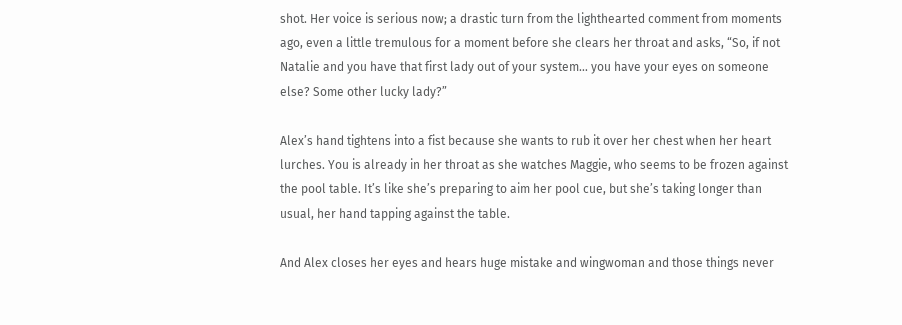shot. Her voice is serious now; a drastic turn from the lighthearted comment from moments ago, even a little tremulous for a moment before she clears her throat and asks, “So, if not Natalie and you have that first lady out of your system… you have your eyes on someone else? Some other lucky lady?”

Alex’s hand tightens into a fist because she wants to rub it over her chest when her heart lurches. You is already in her throat as she watches Maggie, who seems to be frozen against the pool table. It’s like she’s preparing to aim her pool cue, but she’s taking longer than usual, her hand tapping against the table.

And Alex closes her eyes and hears huge mistake and wingwoman and those things never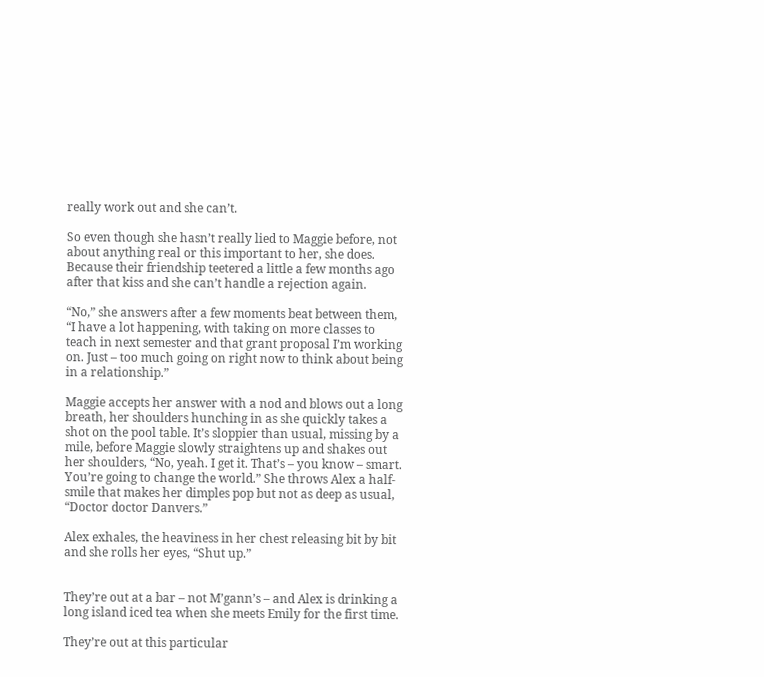really work out and she can’t.

So even though she hasn’t really lied to Maggie before, not about anything real or this important to her, she does. Because their friendship teetered a little a few months ago after that kiss and she can’t handle a rejection again.

“No,” she answers after a few moments beat between them, “I have a lot happening, with taking on more classes to teach in next semester and that grant proposal I’m working on. Just – too much going on right now to think about being in a relationship.”

Maggie accepts her answer with a nod and blows out a long breath, her shoulders hunching in as she quickly takes a shot on the pool table. It’s sloppier than usual, missing by a mile, before Maggie slowly straightens up and shakes out her shoulders, “No, yeah. I get it. That’s – you know – smart. You’re going to change the world.” She throws Alex a half-smile that makes her dimples pop but not as deep as usual, “Doctor doctor Danvers.”

Alex exhales, the heaviness in her chest releasing bit by bit and she rolls her eyes, “Shut up.”


They’re out at a bar – not M’gann’s – and Alex is drinking a long island iced tea when she meets Emily for the first time.

They’re out at this particular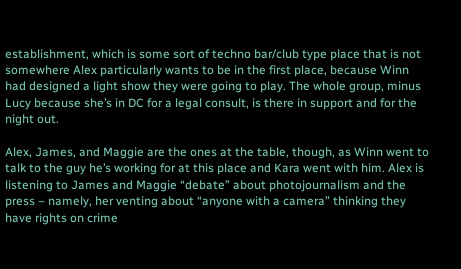establishment, which is some sort of techno bar/club type place that is not somewhere Alex particularly wants to be in the first place, because Winn had designed a light show they were going to play. The whole group, minus Lucy because she’s in DC for a legal consult, is there in support and for the night out.

Alex, James, and Maggie are the ones at the table, though, as Winn went to talk to the guy he’s working for at this place and Kara went with him. Alex is listening to James and Maggie “debate” about photojournalism and the press – namely, her venting about “anyone with a camera” thinking they have rights on crime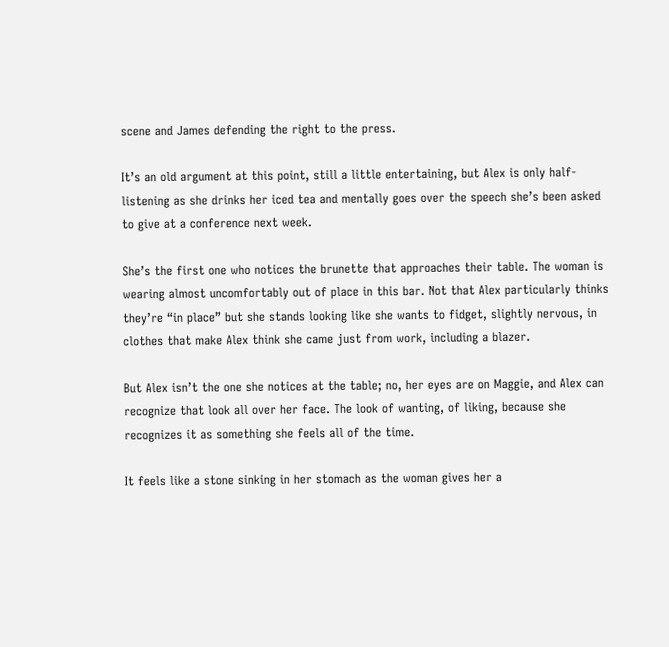scene and James defending the right to the press.

It’s an old argument at this point, still a little entertaining, but Alex is only half-listening as she drinks her iced tea and mentally goes over the speech she’s been asked to give at a conference next week.

She’s the first one who notices the brunette that approaches their table. The woman is wearing almost uncomfortably out of place in this bar. Not that Alex particularly thinks they’re “in place” but she stands looking like she wants to fidget, slightly nervous, in clothes that make Alex think she came just from work, including a blazer.

But Alex isn’t the one she notices at the table; no, her eyes are on Maggie, and Alex can recognize that look all over her face. The look of wanting, of liking, because she recognizes it as something she feels all of the time.

It feels like a stone sinking in her stomach as the woman gives her a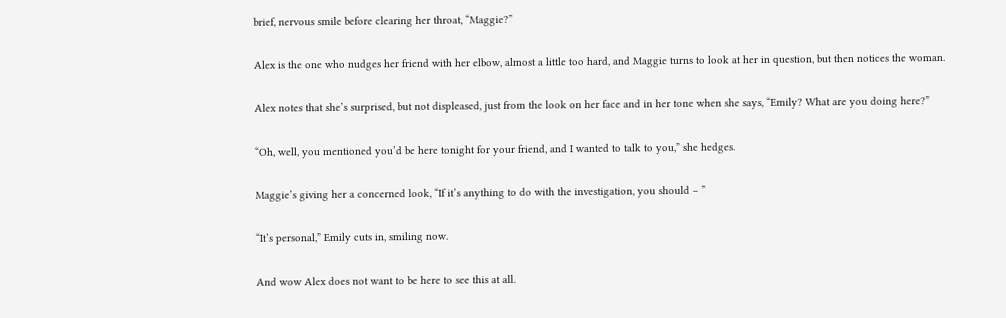brief, nervous smile before clearing her throat, “Maggie?”

Alex is the one who nudges her friend with her elbow, almost a little too hard, and Maggie turns to look at her in question, but then notices the woman.

Alex notes that she’s surprised, but not displeased, just from the look on her face and in her tone when she says, “Emily? What are you doing here?”

“Oh, well, you mentioned you’d be here tonight for your friend, and I wanted to talk to you,” she hedges.

Maggie’s giving her a concerned look, “If it’s anything to do with the investigation, you should – ”

“It’s personal,” Emily cuts in, smiling now.

And wow Alex does not want to be here to see this at all.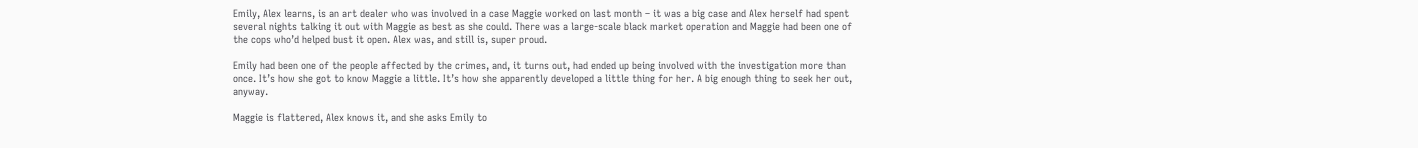Emily, Alex learns, is an art dealer who was involved in a case Maggie worked on last month – it was a big case and Alex herself had spent several nights talking it out with Maggie as best as she could. There was a large-scale black market operation and Maggie had been one of the cops who’d helped bust it open. Alex was, and still is, super proud.

Emily had been one of the people affected by the crimes, and, it turns out, had ended up being involved with the investigation more than once. It’s how she got to know Maggie a little. It’s how she apparently developed a little thing for her. A big enough thing to seek her out, anyway.

Maggie is flattered, Alex knows it, and she asks Emily to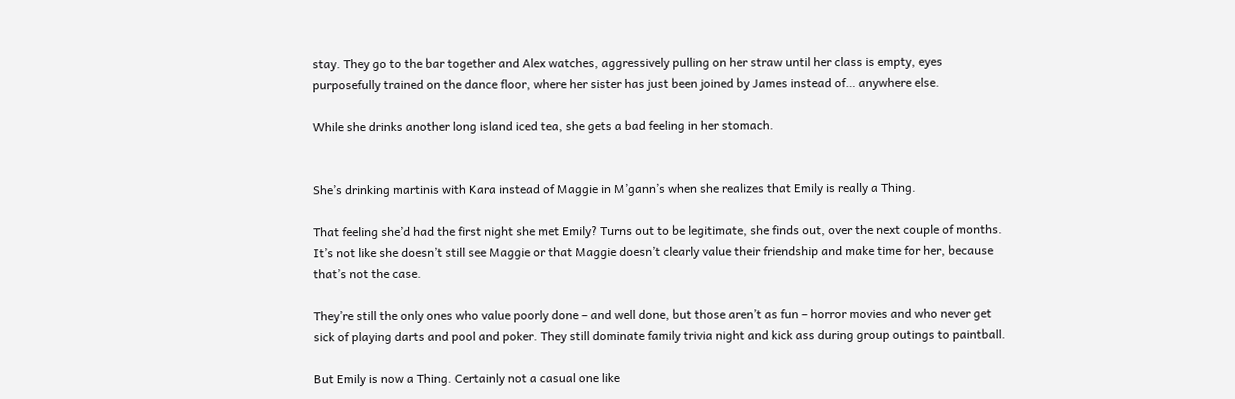stay. They go to the bar together and Alex watches, aggressively pulling on her straw until her class is empty, eyes purposefully trained on the dance floor, where her sister has just been joined by James instead of… anywhere else.

While she drinks another long island iced tea, she gets a bad feeling in her stomach.


She’s drinking martinis with Kara instead of Maggie in M’gann’s when she realizes that Emily is really a Thing.

That feeling she’d had the first night she met Emily? Turns out to be legitimate, she finds out, over the next couple of months. It’s not like she doesn’t still see Maggie or that Maggie doesn’t clearly value their friendship and make time for her, because that’s not the case.

They’re still the only ones who value poorly done – and well done, but those aren’t as fun – horror movies and who never get sick of playing darts and pool and poker. They still dominate family trivia night and kick ass during group outings to paintball.

But Emily is now a Thing. Certainly not a casual one like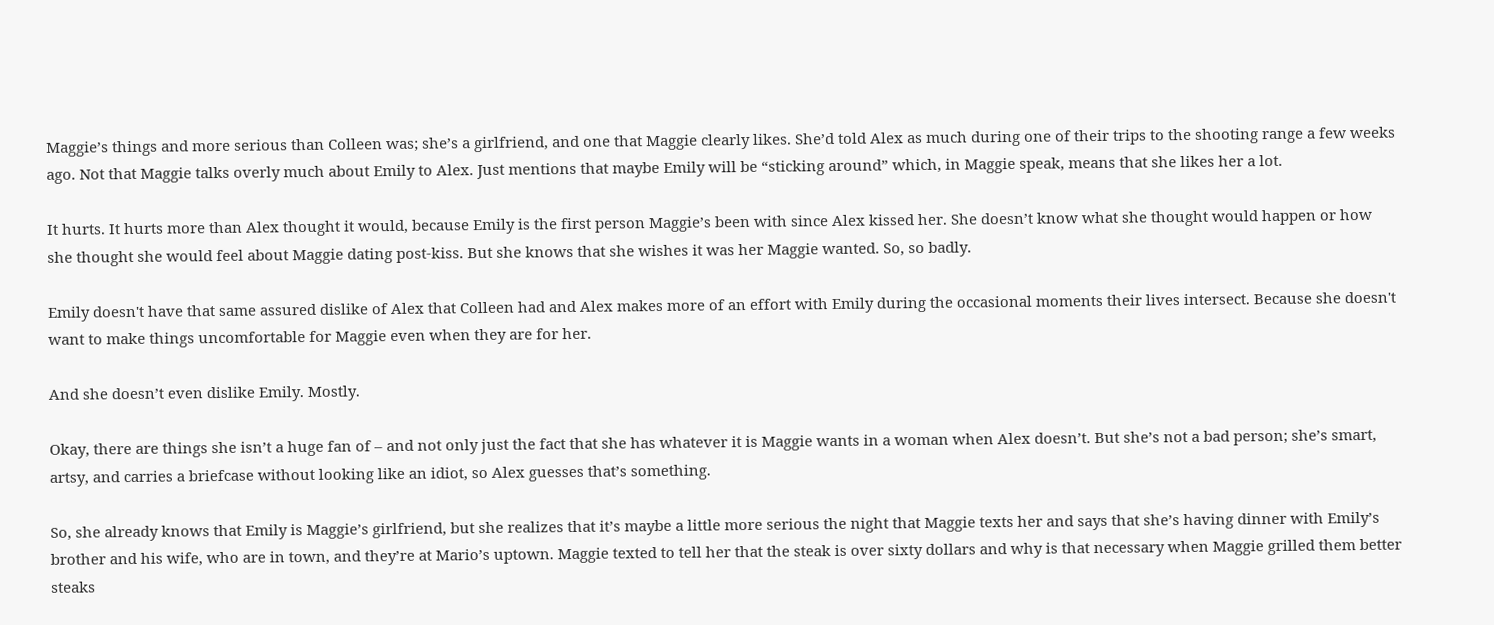Maggie’s things and more serious than Colleen was; she’s a girlfriend, and one that Maggie clearly likes. She’d told Alex as much during one of their trips to the shooting range a few weeks ago. Not that Maggie talks overly much about Emily to Alex. Just mentions that maybe Emily will be “sticking around” which, in Maggie speak, means that she likes her a lot.

It hurts. It hurts more than Alex thought it would, because Emily is the first person Maggie’s been with since Alex kissed her. She doesn’t know what she thought would happen or how she thought she would feel about Maggie dating post-kiss. But she knows that she wishes it was her Maggie wanted. So, so badly.

Emily doesn't have that same assured dislike of Alex that Colleen had and Alex makes more of an effort with Emily during the occasional moments their lives intersect. Because she doesn't want to make things uncomfortable for Maggie even when they are for her.

And she doesn’t even dislike Emily. Mostly.

Okay, there are things she isn’t a huge fan of – and not only just the fact that she has whatever it is Maggie wants in a woman when Alex doesn’t. But she’s not a bad person; she’s smart, artsy, and carries a briefcase without looking like an idiot, so Alex guesses that’s something.

So, she already knows that Emily is Maggie’s girlfriend, but she realizes that it’s maybe a little more serious the night that Maggie texts her and says that she’s having dinner with Emily’s brother and his wife, who are in town, and they’re at Mario’s uptown. Maggie texted to tell her that the steak is over sixty dollars and why is that necessary when Maggie grilled them better steaks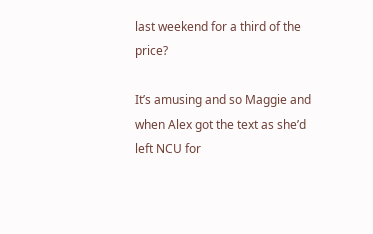last weekend for a third of the price?

It’s amusing and so Maggie and when Alex got the text as she’d left NCU for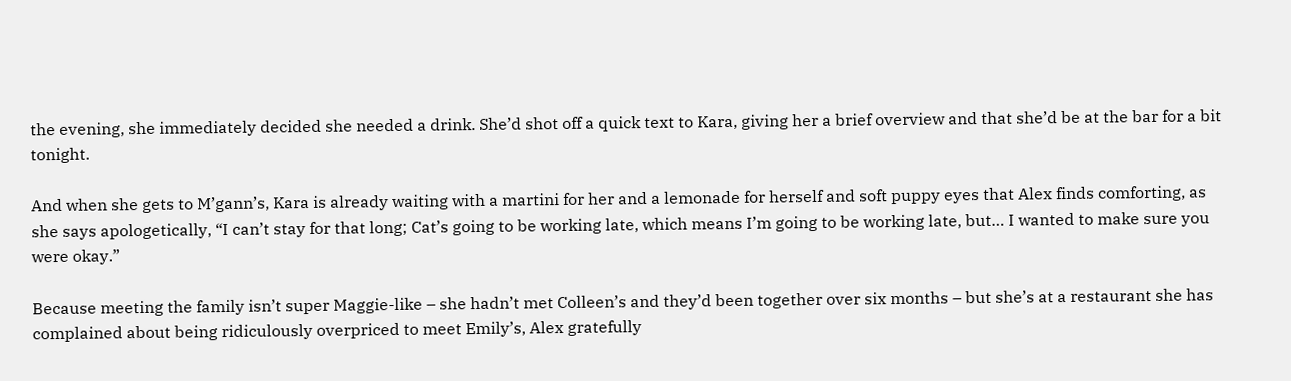the evening, she immediately decided she needed a drink. She’d shot off a quick text to Kara, giving her a brief overview and that she’d be at the bar for a bit tonight.

And when she gets to M’gann’s, Kara is already waiting with a martini for her and a lemonade for herself and soft puppy eyes that Alex finds comforting, as she says apologetically, “I can’t stay for that long; Cat’s going to be working late, which means I’m going to be working late, but… I wanted to make sure you were okay.”

Because meeting the family isn’t super Maggie-like – she hadn’t met Colleen’s and they’d been together over six months – but she’s at a restaurant she has complained about being ridiculously overpriced to meet Emily’s, Alex gratefully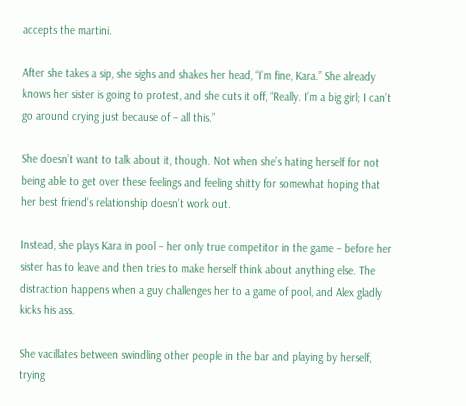accepts the martini.

After she takes a sip, she sighs and shakes her head, “I’m fine, Kara.” She already knows her sister is going to protest, and she cuts it off, “Really. I’m a big girl; I can’t go around crying just because of – all this.”

She doesn’t want to talk about it, though. Not when she’s hating herself for not being able to get over these feelings and feeling shitty for somewhat hoping that her best friend’s relationship doesn’t work out.

Instead, she plays Kara in pool – her only true competitor in the game – before her sister has to leave and then tries to make herself think about anything else. The distraction happens when a guy challenges her to a game of pool, and Alex gladly kicks his ass.

She vacillates between swindling other people in the bar and playing by herself, trying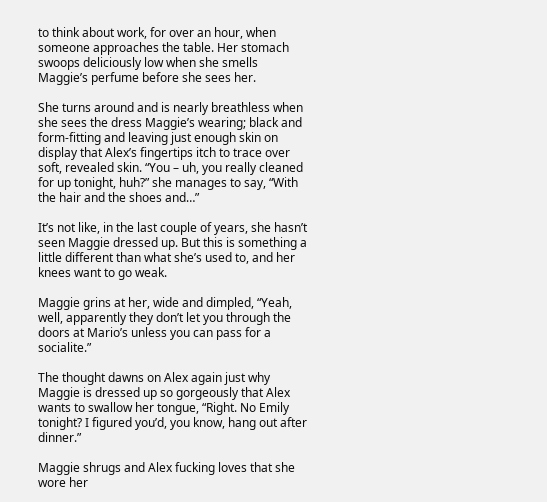to think about work, for over an hour, when someone approaches the table. Her stomach swoops deliciously low when she smells Maggie’s perfume before she sees her.

She turns around and is nearly breathless when she sees the dress Maggie’s wearing; black and form-fitting and leaving just enough skin on display that Alex’s fingertips itch to trace over soft, revealed skin. “You – uh, you really cleaned for up tonight, huh?” she manages to say, “With the hair and the shoes and…”

It’s not like, in the last couple of years, she hasn’t seen Maggie dressed up. But this is something a little different than what she’s used to, and her knees want to go weak.

Maggie grins at her, wide and dimpled, “Yeah, well, apparently they don’t let you through the doors at Mario’s unless you can pass for a socialite.”

The thought dawns on Alex again just why Maggie is dressed up so gorgeously that Alex wants to swallow her tongue, “Right. No Emily tonight? I figured you’d, you know, hang out after dinner.”

Maggie shrugs and Alex fucking loves that she wore her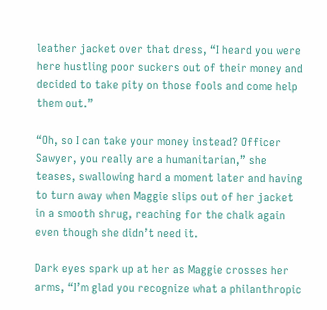leather jacket over that dress, “I heard you were here hustling poor suckers out of their money and decided to take pity on those fools and come help them out.”

“Oh, so I can take your money instead? Officer Sawyer, you really are a humanitarian,” she teases, swallowing hard a moment later and having to turn away when Maggie slips out of her jacket in a smooth shrug, reaching for the chalk again even though she didn’t need it.

Dark eyes spark up at her as Maggie crosses her arms, “I’m glad you recognize what a philanthropic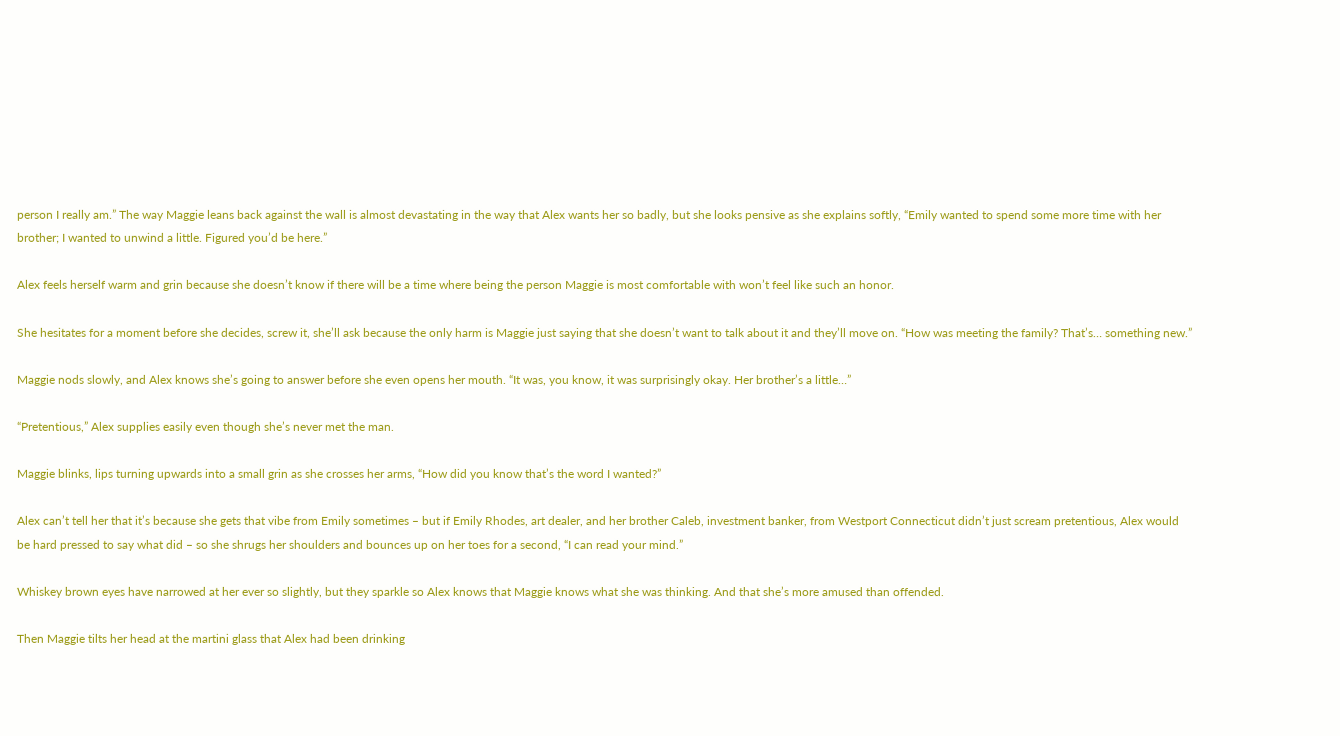person I really am.” The way Maggie leans back against the wall is almost devastating in the way that Alex wants her so badly, but she looks pensive as she explains softly, “Emily wanted to spend some more time with her brother; I wanted to unwind a little. Figured you’d be here.”

Alex feels herself warm and grin because she doesn’t know if there will be a time where being the person Maggie is most comfortable with won’t feel like such an honor.

She hesitates for a moment before she decides, screw it, she’ll ask because the only harm is Maggie just saying that she doesn’t want to talk about it and they’ll move on. “How was meeting the family? That’s… something new.”

Maggie nods slowly, and Alex knows she’s going to answer before she even opens her mouth. “It was, you know, it was surprisingly okay. Her brother’s a little…”

“Pretentious,” Alex supplies easily even though she’s never met the man.

Maggie blinks, lips turning upwards into a small grin as she crosses her arms, “How did you know that’s the word I wanted?”

Alex can’t tell her that it’s because she gets that vibe from Emily sometimes – but if Emily Rhodes, art dealer, and her brother Caleb, investment banker, from Westport Connecticut didn’t just scream pretentious, Alex would be hard pressed to say what did – so she shrugs her shoulders and bounces up on her toes for a second, “I can read your mind.”

Whiskey brown eyes have narrowed at her ever so slightly, but they sparkle so Alex knows that Maggie knows what she was thinking. And that she’s more amused than offended.

Then Maggie tilts her head at the martini glass that Alex had been drinking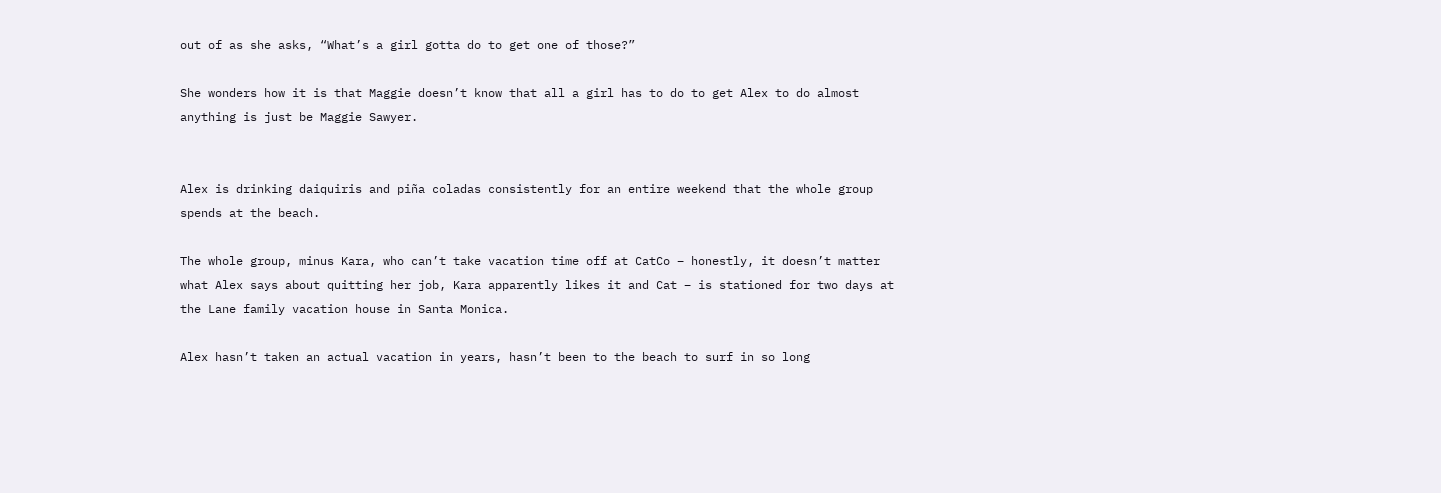out of as she asks, “What’s a girl gotta do to get one of those?”

She wonders how it is that Maggie doesn’t know that all a girl has to do to get Alex to do almost anything is just be Maggie Sawyer.


Alex is drinking daiquiris and piña coladas consistently for an entire weekend that the whole group spends at the beach.

The whole group, minus Kara, who can’t take vacation time off at CatCo – honestly, it doesn’t matter what Alex says about quitting her job, Kara apparently likes it and Cat – is stationed for two days at the Lane family vacation house in Santa Monica.

Alex hasn’t taken an actual vacation in years, hasn’t been to the beach to surf in so long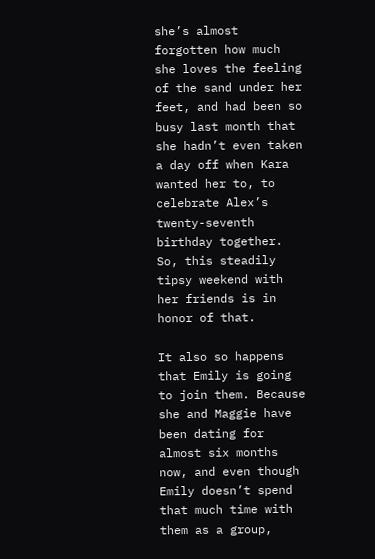she’s almost forgotten how much she loves the feeling of the sand under her feet, and had been so busy last month that she hadn’t even taken a day off when Kara wanted her to, to celebrate Alex’s twenty-seventh birthday together. So, this steadily tipsy weekend with her friends is in honor of that.

It also so happens that Emily is going to join them. Because she and Maggie have been dating for almost six months now, and even though Emily doesn’t spend that much time with them as a group,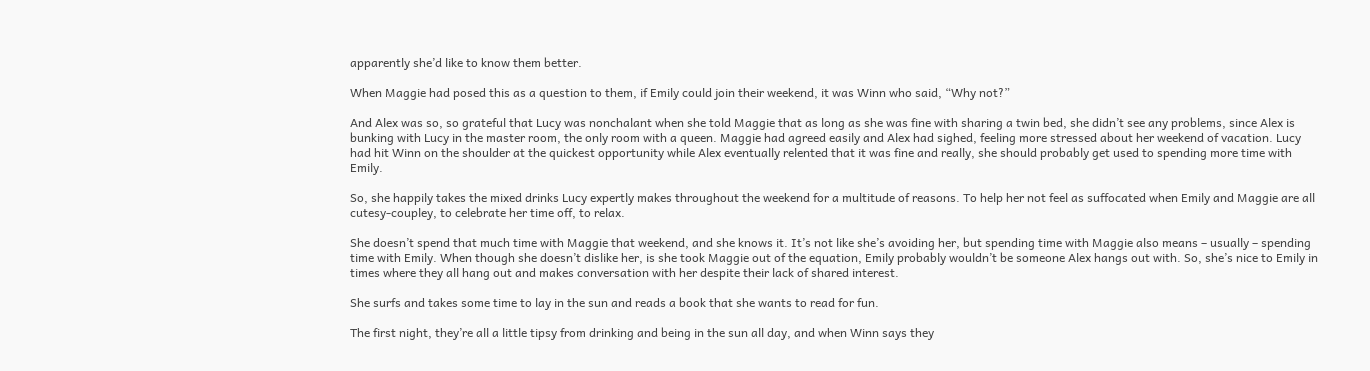apparently she’d like to know them better.

When Maggie had posed this as a question to them, if Emily could join their weekend, it was Winn who said, “Why not?”

And Alex was so, so grateful that Lucy was nonchalant when she told Maggie that as long as she was fine with sharing a twin bed, she didn’t see any problems, since Alex is bunking with Lucy in the master room, the only room with a queen. Maggie had agreed easily and Alex had sighed, feeling more stressed about her weekend of vacation. Lucy had hit Winn on the shoulder at the quickest opportunity while Alex eventually relented that it was fine and really, she should probably get used to spending more time with Emily.

So, she happily takes the mixed drinks Lucy expertly makes throughout the weekend for a multitude of reasons. To help her not feel as suffocated when Emily and Maggie are all cutesy-coupley, to celebrate her time off, to relax.

She doesn’t spend that much time with Maggie that weekend, and she knows it. It’s not like she’s avoiding her, but spending time with Maggie also means – usually – spending time with Emily. When though she doesn’t dislike her, is she took Maggie out of the equation, Emily probably wouldn’t be someone Alex hangs out with. So, she’s nice to Emily in times where they all hang out and makes conversation with her despite their lack of shared interest.

She surfs and takes some time to lay in the sun and reads a book that she wants to read for fun.

The first night, they’re all a little tipsy from drinking and being in the sun all day, and when Winn says they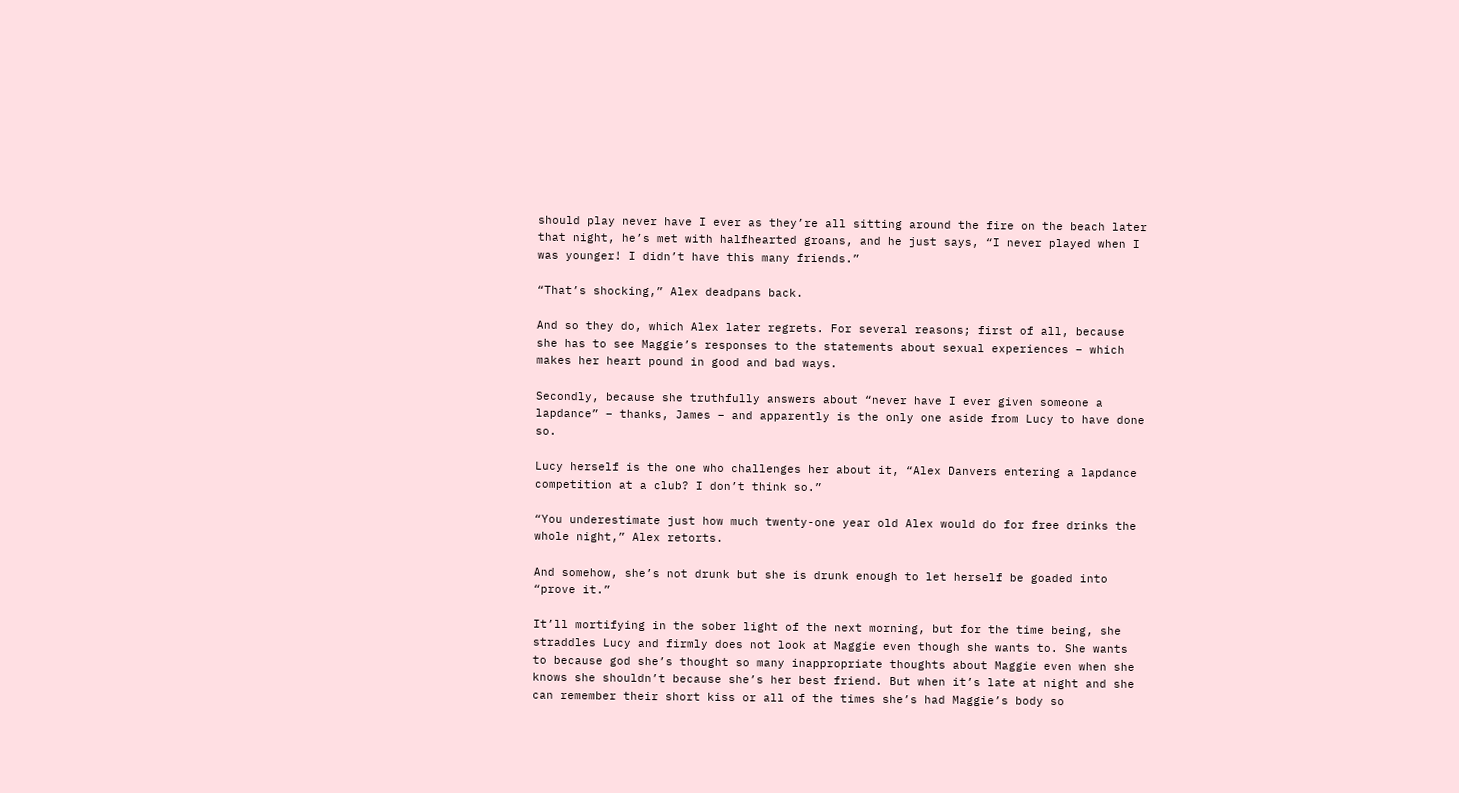should play never have I ever as they’re all sitting around the fire on the beach later that night, he’s met with halfhearted groans, and he just says, “I never played when I was younger! I didn’t have this many friends.”

“That’s shocking,” Alex deadpans back.

And so they do, which Alex later regrets. For several reasons; first of all, because she has to see Maggie’s responses to the statements about sexual experiences – which makes her heart pound in good and bad ways.

Secondly, because she truthfully answers about “never have I ever given someone a lapdance” – thanks, James – and apparently is the only one aside from Lucy to have done so.

Lucy herself is the one who challenges her about it, “Alex Danvers entering a lapdance competition at a club? I don’t think so.”

“You underestimate just how much twenty-one year old Alex would do for free drinks the whole night,” Alex retorts.

And somehow, she’s not drunk but she is drunk enough to let herself be goaded into “prove it.”

It’ll mortifying in the sober light of the next morning, but for the time being, she straddles Lucy and firmly does not look at Maggie even though she wants to. She wants to because god she’s thought so many inappropriate thoughts about Maggie even when she knows she shouldn’t because she’s her best friend. But when it’s late at night and she can remember their short kiss or all of the times she’s had Maggie’s body so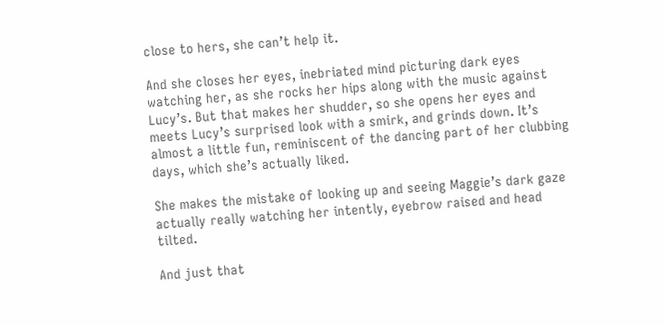close to hers, she can’t help it.

And she closes her eyes, inebriated mind picturing dark eyes watching her, as she rocks her hips along with the music against Lucy’s. But that makes her shudder, so she opens her eyes and meets Lucy’s surprised look with a smirk, and grinds down. It’s almost a little fun, reminiscent of the dancing part of her clubbing days, which she’s actually liked.

She makes the mistake of looking up and seeing Maggie’s dark gaze actually really watching her intently, eyebrow raised and head tilted.

And just that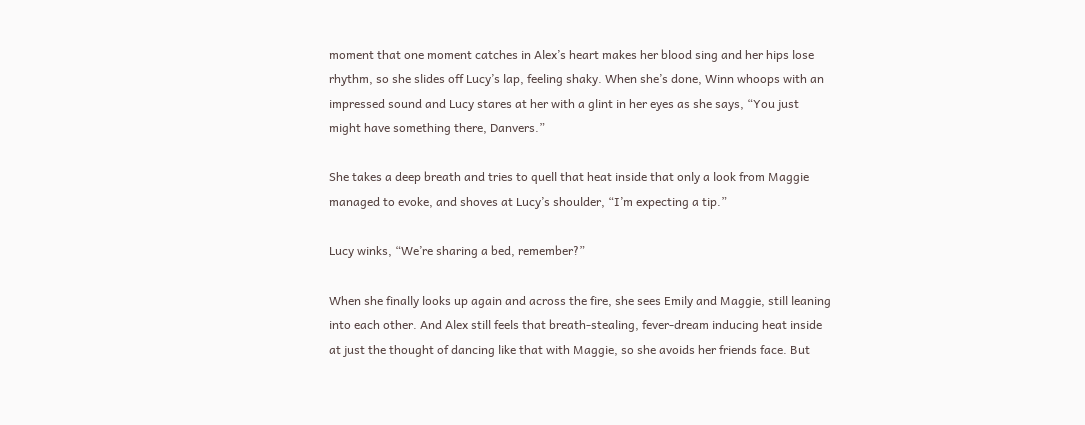moment that one moment catches in Alex’s heart makes her blood sing and her hips lose rhythm, so she slides off Lucy’s lap, feeling shaky. When she’s done, Winn whoops with an impressed sound and Lucy stares at her with a glint in her eyes as she says, “You just might have something there, Danvers.”

She takes a deep breath and tries to quell that heat inside that only a look from Maggie managed to evoke, and shoves at Lucy’s shoulder, “I’m expecting a tip.”

Lucy winks, “We’re sharing a bed, remember?”

When she finally looks up again and across the fire, she sees Emily and Maggie, still leaning into each other. And Alex still feels that breath-stealing, fever-dream inducing heat inside at just the thought of dancing like that with Maggie, so she avoids her friends face. But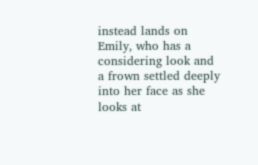instead lands on Emily, who has a considering look and a frown settled deeply into her face as she looks at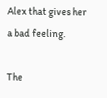Alex that gives her a bad feeling.

The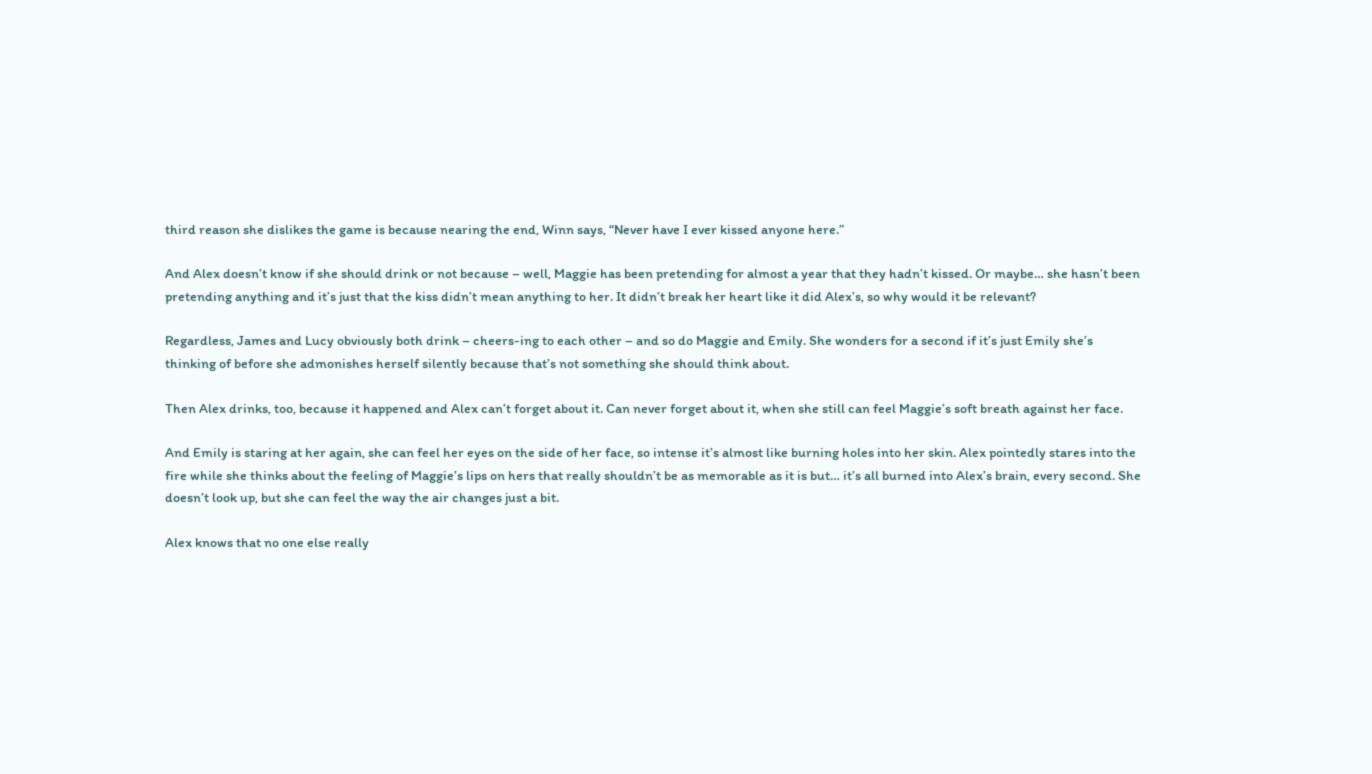third reason she dislikes the game is because nearing the end, Winn says, “Never have I ever kissed anyone here.”

And Alex doesn’t know if she should drink or not because – well, Maggie has been pretending for almost a year that they hadn’t kissed. Or maybe… she hasn’t been pretending anything and it’s just that the kiss didn’t mean anything to her. It didn’t break her heart like it did Alex’s, so why would it be relevant?

Regardless, James and Lucy obviously both drink – cheers-ing to each other – and so do Maggie and Emily. She wonders for a second if it’s just Emily she’s thinking of before she admonishes herself silently because that’s not something she should think about.

Then Alex drinks, too, because it happened and Alex can’t forget about it. Can never forget about it, when she still can feel Maggie’s soft breath against her face.

And Emily is staring at her again, she can feel her eyes on the side of her face, so intense it’s almost like burning holes into her skin. Alex pointedly stares into the fire while she thinks about the feeling of Maggie’s lips on hers that really shouldn’t be as memorable as it is but… it’s all burned into Alex’s brain, every second. She doesn’t look up, but she can feel the way the air changes just a bit.

Alex knows that no one else really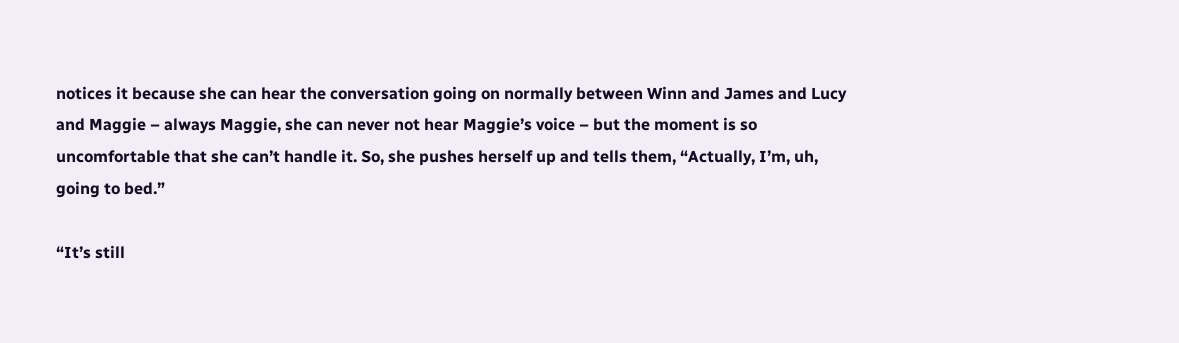notices it because she can hear the conversation going on normally between Winn and James and Lucy and Maggie – always Maggie, she can never not hear Maggie’s voice – but the moment is so uncomfortable that she can’t handle it. So, she pushes herself up and tells them, “Actually, I’m, uh, going to bed.”

“It’s still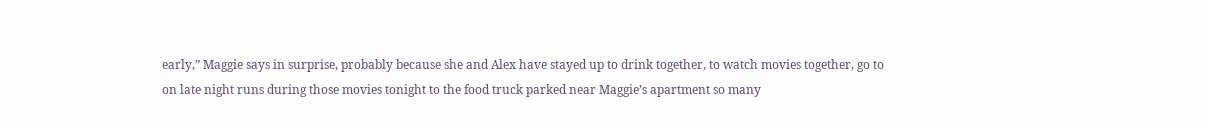early,” Maggie says in surprise, probably because she and Alex have stayed up to drink together, to watch movies together, go to on late night runs during those movies tonight to the food truck parked near Maggie’s apartment so many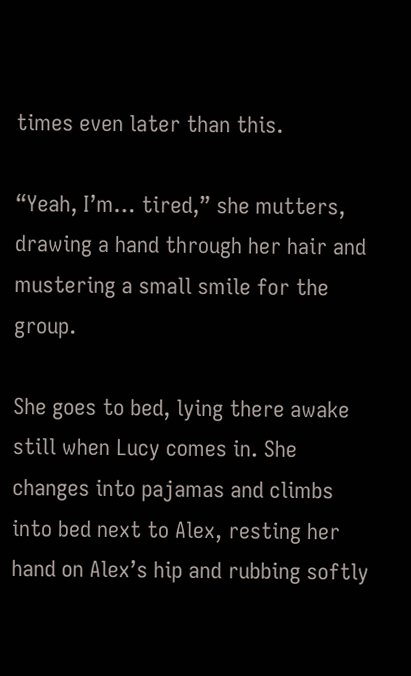times even later than this.

“Yeah, I’m… tired,” she mutters, drawing a hand through her hair and mustering a small smile for the group.

She goes to bed, lying there awake still when Lucy comes in. She changes into pajamas and climbs into bed next to Alex, resting her hand on Alex’s hip and rubbing softly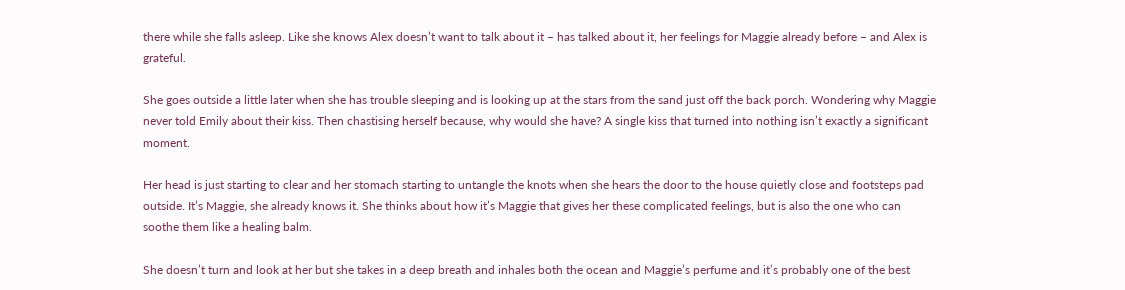there while she falls asleep. Like she knows Alex doesn’t want to talk about it – has talked about it, her feelings for Maggie already before – and Alex is grateful.

She goes outside a little later when she has trouble sleeping and is looking up at the stars from the sand just off the back porch. Wondering why Maggie never told Emily about their kiss. Then chastising herself because, why would she have? A single kiss that turned into nothing isn’t exactly a significant moment.

Her head is just starting to clear and her stomach starting to untangle the knots when she hears the door to the house quietly close and footsteps pad outside. It’s Maggie, she already knows it. She thinks about how it’s Maggie that gives her these complicated feelings, but is also the one who can soothe them like a healing balm.

She doesn’t turn and look at her but she takes in a deep breath and inhales both the ocean and Maggie’s perfume and it’s probably one of the best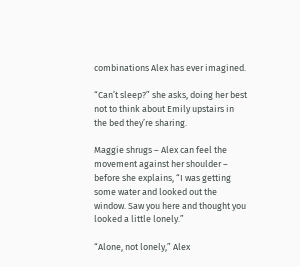combinations Alex has ever imagined.

“Can’t sleep?” she asks, doing her best not to think about Emily upstairs in the bed they’re sharing.

Maggie shrugs – Alex can feel the movement against her shoulder – before she explains, “I was getting some water and looked out the window. Saw you here and thought you looked a little lonely.”

“Alone, not lonely,” Alex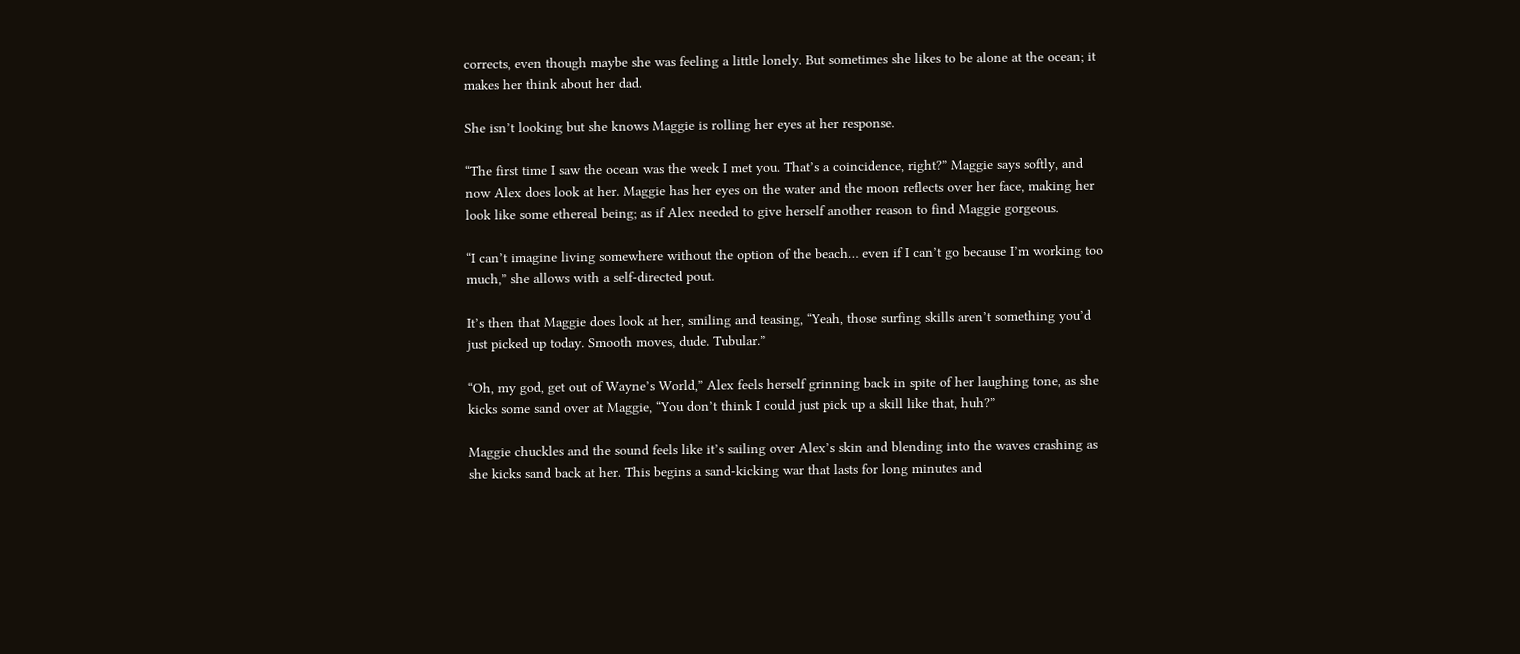corrects, even though maybe she was feeling a little lonely. But sometimes she likes to be alone at the ocean; it makes her think about her dad.

She isn’t looking but she knows Maggie is rolling her eyes at her response.

“The first time I saw the ocean was the week I met you. That’s a coincidence, right?” Maggie says softly, and now Alex does look at her. Maggie has her eyes on the water and the moon reflects over her face, making her look like some ethereal being; as if Alex needed to give herself another reason to find Maggie gorgeous.

“I can’t imagine living somewhere without the option of the beach… even if I can’t go because I’m working too much,” she allows with a self-directed pout.

It’s then that Maggie does look at her, smiling and teasing, “Yeah, those surfing skills aren’t something you’d just picked up today. Smooth moves, dude. Tubular.”

“Oh, my god, get out of Wayne’s World,” Alex feels herself grinning back in spite of her laughing tone, as she kicks some sand over at Maggie, “You don’t think I could just pick up a skill like that, huh?”

Maggie chuckles and the sound feels like it’s sailing over Alex’s skin and blending into the waves crashing as she kicks sand back at her. This begins a sand-kicking war that lasts for long minutes and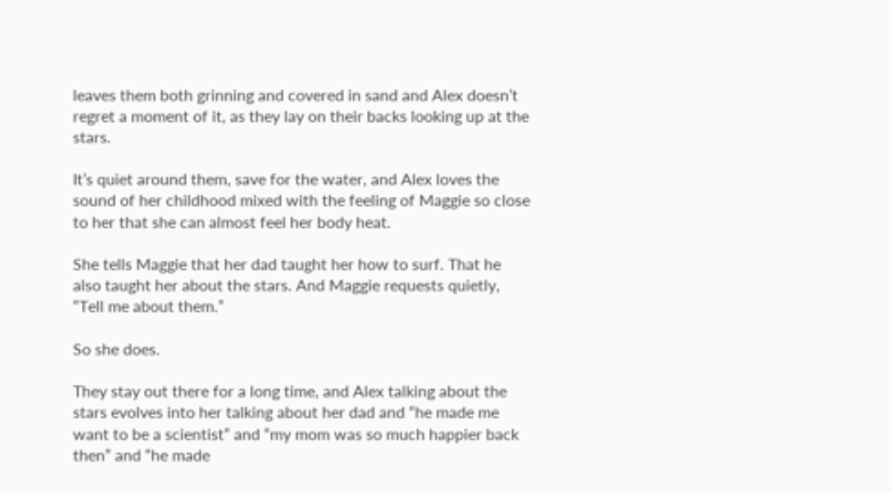leaves them both grinning and covered in sand and Alex doesn’t regret a moment of it, as they lay on their backs looking up at the stars.

It’s quiet around them, save for the water, and Alex loves the sound of her childhood mixed with the feeling of Maggie so close to her that she can almost feel her body heat.

She tells Maggie that her dad taught her how to surf. That he also taught her about the stars. And Maggie requests quietly, “Tell me about them.”

So she does.

They stay out there for a long time, and Alex talking about the stars evolves into her talking about her dad and “he made me want to be a scientist” and “my mom was so much happier back then” and “he made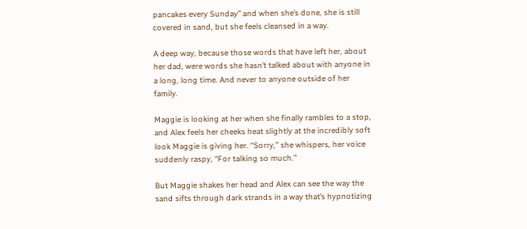pancakes every Sunday” and when she’s done, she is still covered in sand, but she feels cleansed in a way.

A deep way, because those words that have left her, about her dad, were words she hasn’t talked about with anyone in a long, long time. And never to anyone outside of her family.

Maggie is looking at her when she finally rambles to a stop, and Alex feels her cheeks heat slightly at the incredibly soft look Maggie is giving her. “Sorry,” she whispers, her voice suddenly raspy, “For talking so much.”

But Maggie shakes her head and Alex can see the way the sand sifts through dark strands in a way that’s hypnotizing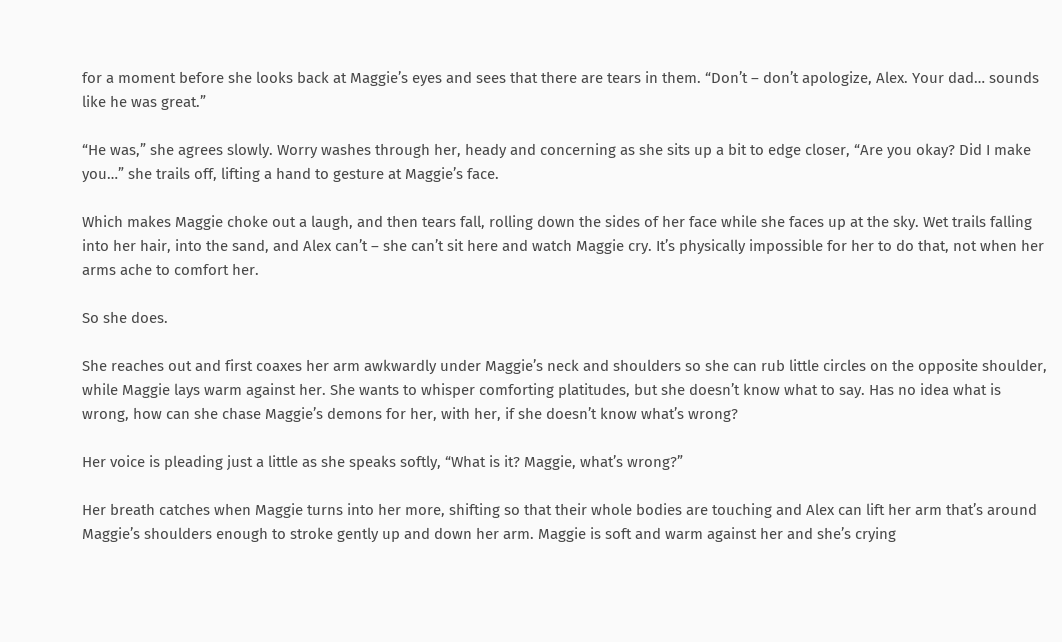for a moment before she looks back at Maggie’s eyes and sees that there are tears in them. “Don’t – don’t apologize, Alex. Your dad… sounds like he was great.”

“He was,” she agrees slowly. Worry washes through her, heady and concerning as she sits up a bit to edge closer, “Are you okay? Did I make you…” she trails off, lifting a hand to gesture at Maggie’s face.

Which makes Maggie choke out a laugh, and then tears fall, rolling down the sides of her face while she faces up at the sky. Wet trails falling into her hair, into the sand, and Alex can’t – she can’t sit here and watch Maggie cry. It’s physically impossible for her to do that, not when her arms ache to comfort her.

So she does.

She reaches out and first coaxes her arm awkwardly under Maggie’s neck and shoulders so she can rub little circles on the opposite shoulder, while Maggie lays warm against her. She wants to whisper comforting platitudes, but she doesn’t know what to say. Has no idea what is wrong, how can she chase Maggie’s demons for her, with her, if she doesn’t know what’s wrong?

Her voice is pleading just a little as she speaks softly, “What is it? Maggie, what’s wrong?”

Her breath catches when Maggie turns into her more, shifting so that their whole bodies are touching and Alex can lift her arm that’s around Maggie’s shoulders enough to stroke gently up and down her arm. Maggie is soft and warm against her and she’s crying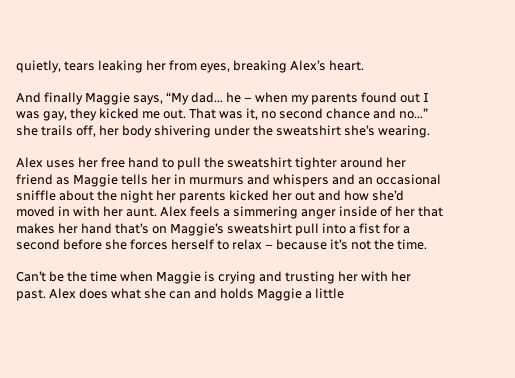quietly, tears leaking her from eyes, breaking Alex’s heart.

And finally Maggie says, “My dad… he – when my parents found out I was gay, they kicked me out. That was it, no second chance and no…” she trails off, her body shivering under the sweatshirt she’s wearing.

Alex uses her free hand to pull the sweatshirt tighter around her friend as Maggie tells her in murmurs and whispers and an occasional sniffle about the night her parents kicked her out and how she’d moved in with her aunt. Alex feels a simmering anger inside of her that makes her hand that’s on Maggie’s sweatshirt pull into a fist for a second before she forces herself to relax – because it’s not the time.

Can’t be the time when Maggie is crying and trusting her with her past. Alex does what she can and holds Maggie a little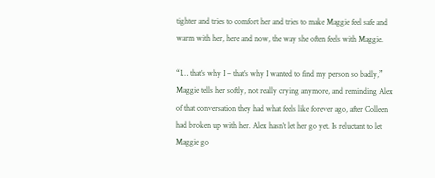tighter and tries to comfort her and tries to make Maggie feel safe and warm with her, here and now, the way she often feels with Maggie.

“I… that’s why I – that’s why I wanted to find my person so badly,” Maggie tells her softly, not really crying anymore, and reminding Alex of that conversation they had what feels like forever ago, after Colleen had broken up with her. Alex hasn’t let her go yet. Is reluctant to let Maggie go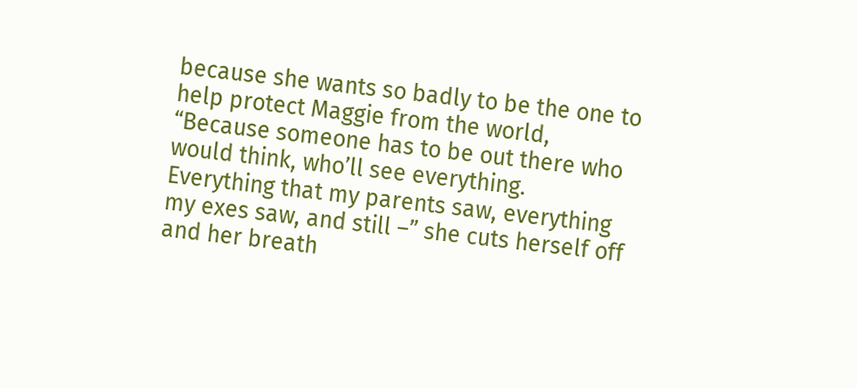because she wants so badly to be the one to help protect Maggie from the world, “Because someone has to be out there who would think, who’ll see everything. Everything that my parents saw, everything my exes saw, and still –” she cuts herself off and her breath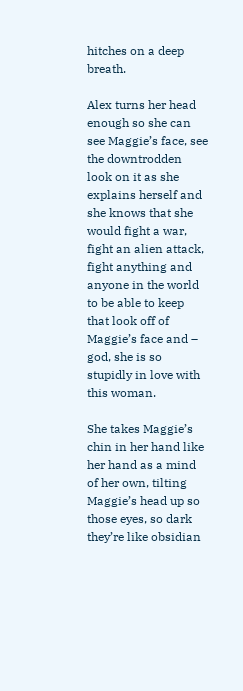hitches on a deep breath.

Alex turns her head enough so she can see Maggie’s face, see the downtrodden look on it as she explains herself and she knows that she would fight a war, fight an alien attack, fight anything and anyone in the world to be able to keep that look off of Maggie’s face and – god, she is so stupidly in love with this woman.

She takes Maggie’s chin in her hand like her hand as a mind of her own, tilting Maggie’s head up so those eyes, so dark they’re like obsidian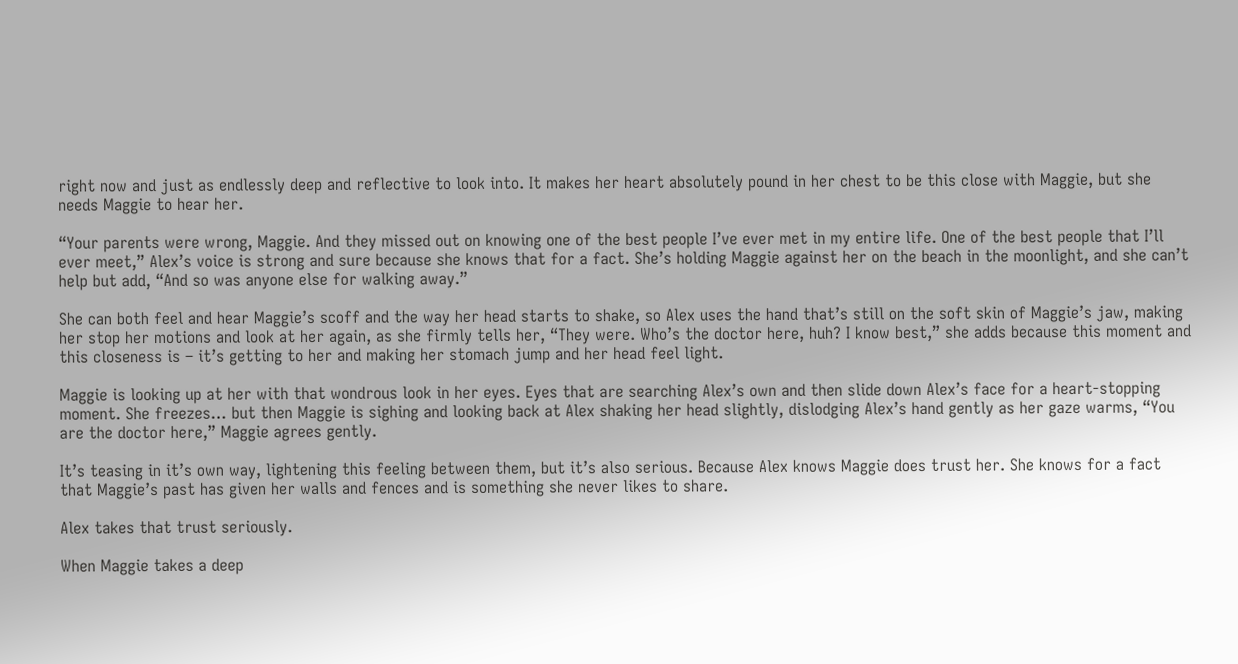right now and just as endlessly deep and reflective to look into. It makes her heart absolutely pound in her chest to be this close with Maggie, but she needs Maggie to hear her.

“Your parents were wrong, Maggie. And they missed out on knowing one of the best people I’ve ever met in my entire life. One of the best people that I’ll ever meet,” Alex’s voice is strong and sure because she knows that for a fact. She’s holding Maggie against her on the beach in the moonlight, and she can’t help but add, “And so was anyone else for walking away.”

She can both feel and hear Maggie’s scoff and the way her head starts to shake, so Alex uses the hand that’s still on the soft skin of Maggie’s jaw, making her stop her motions and look at her again, as she firmly tells her, “They were. Who’s the doctor here, huh? I know best,” she adds because this moment and this closeness is – it’s getting to her and making her stomach jump and her head feel light.

Maggie is looking up at her with that wondrous look in her eyes. Eyes that are searching Alex’s own and then slide down Alex’s face for a heart-stopping moment. She freezes… but then Maggie is sighing and looking back at Alex shaking her head slightly, dislodging Alex’s hand gently as her gaze warms, “You are the doctor here,” Maggie agrees gently.

It’s teasing in it’s own way, lightening this feeling between them, but it’s also serious. Because Alex knows Maggie does trust her. She knows for a fact that Maggie’s past has given her walls and fences and is something she never likes to share.

Alex takes that trust seriously.

When Maggie takes a deep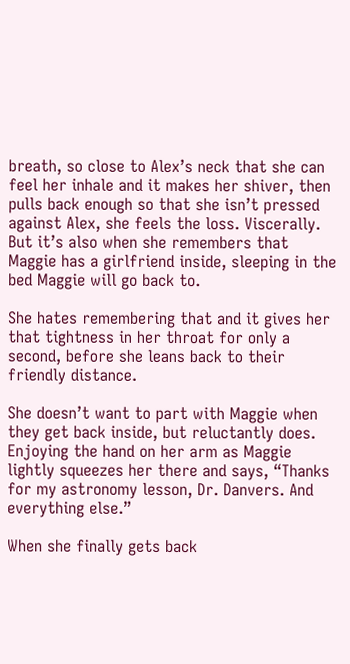breath, so close to Alex’s neck that she can feel her inhale and it makes her shiver, then pulls back enough so that she isn’t pressed against Alex, she feels the loss. Viscerally. But it’s also when she remembers that Maggie has a girlfriend inside, sleeping in the bed Maggie will go back to.

She hates remembering that and it gives her that tightness in her throat for only a second, before she leans back to their friendly distance.

She doesn’t want to part with Maggie when they get back inside, but reluctantly does. Enjoying the hand on her arm as Maggie lightly squeezes her there and says, “Thanks for my astronomy lesson, Dr. Danvers. And everything else.”

When she finally gets back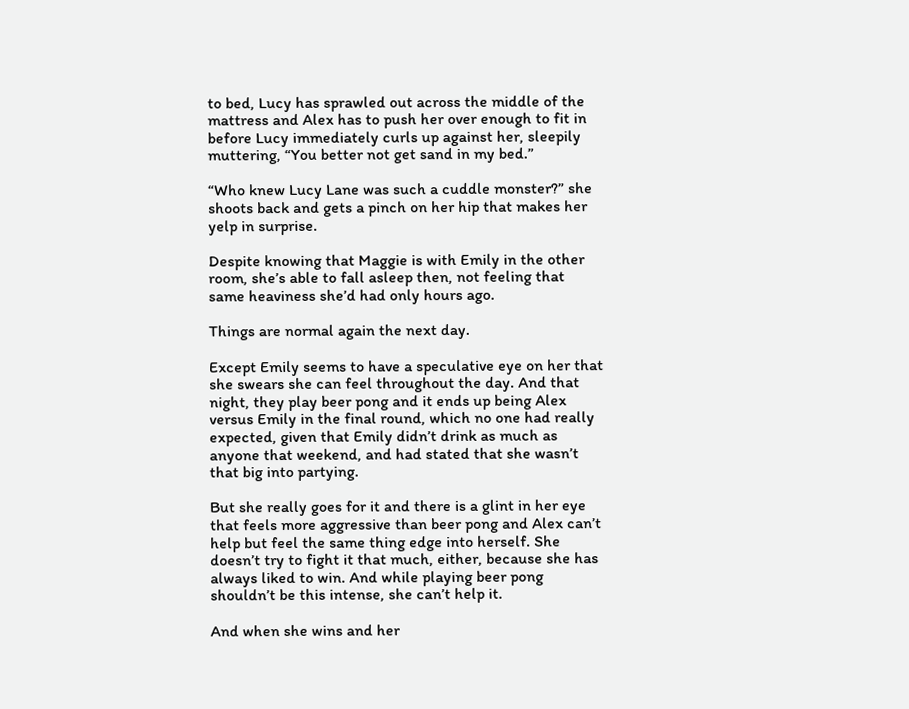to bed, Lucy has sprawled out across the middle of the mattress and Alex has to push her over enough to fit in before Lucy immediately curls up against her, sleepily muttering, “You better not get sand in my bed.”

“Who knew Lucy Lane was such a cuddle monster?” she shoots back and gets a pinch on her hip that makes her yelp in surprise.

Despite knowing that Maggie is with Emily in the other room, she’s able to fall asleep then, not feeling that same heaviness she’d had only hours ago.

Things are normal again the next day.

Except Emily seems to have a speculative eye on her that she swears she can feel throughout the day. And that night, they play beer pong and it ends up being Alex versus Emily in the final round, which no one had really expected, given that Emily didn’t drink as much as anyone that weekend, and had stated that she wasn’t that big into partying.

But she really goes for it and there is a glint in her eye that feels more aggressive than beer pong and Alex can’t help but feel the same thing edge into herself. She doesn’t try to fight it that much, either, because she has always liked to win. And while playing beer pong shouldn’t be this intense, she can’t help it.

And when she wins and her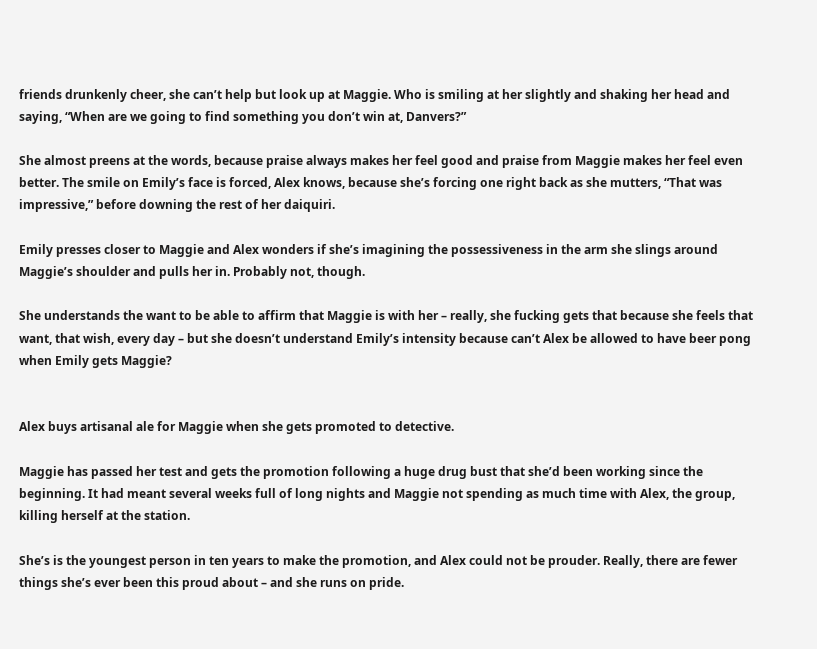friends drunkenly cheer, she can’t help but look up at Maggie. Who is smiling at her slightly and shaking her head and saying, “When are we going to find something you don’t win at, Danvers?”

She almost preens at the words, because praise always makes her feel good and praise from Maggie makes her feel even better. The smile on Emily’s face is forced, Alex knows, because she’s forcing one right back as she mutters, “That was impressive,” before downing the rest of her daiquiri.

Emily presses closer to Maggie and Alex wonders if she’s imagining the possessiveness in the arm she slings around Maggie’s shoulder and pulls her in. Probably not, though.

She understands the want to be able to affirm that Maggie is with her – really, she fucking gets that because she feels that want, that wish, every day – but she doesn’t understand Emily’s intensity because can’t Alex be allowed to have beer pong when Emily gets Maggie?


Alex buys artisanal ale for Maggie when she gets promoted to detective.

Maggie has passed her test and gets the promotion following a huge drug bust that she’d been working since the beginning. It had meant several weeks full of long nights and Maggie not spending as much time with Alex, the group, killing herself at the station.

She’s is the youngest person in ten years to make the promotion, and Alex could not be prouder. Really, there are fewer things she’s ever been this proud about – and she runs on pride.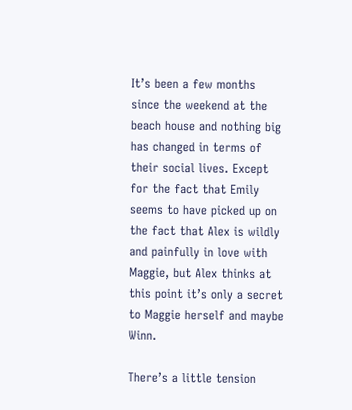It’s been a few months since the weekend at the beach house and nothing big has changed in terms of their social lives. Except for the fact that Emily seems to have picked up on the fact that Alex is wildly and painfully in love with Maggie, but Alex thinks at this point it’s only a secret to Maggie herself and maybe Winn.

There’s a little tension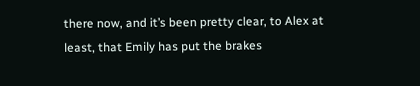there now, and it’s been pretty clear, to Alex at least, that Emily has put the brakes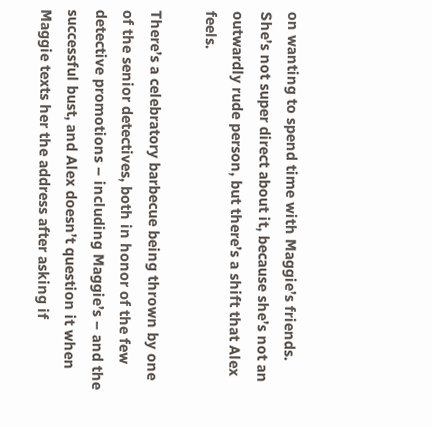on wanting to spend time with Maggie’s friends. She’s not super direct about it, because she’s not an outwardly rude person, but there’s a shift that Alex feels.

There’s a celebratory barbecue being thrown by one of the senior detectives, both in honor of the few detective promotions – including Maggie’s – and the successful bust, and Alex doesn’t question it when Maggie texts her the address after asking if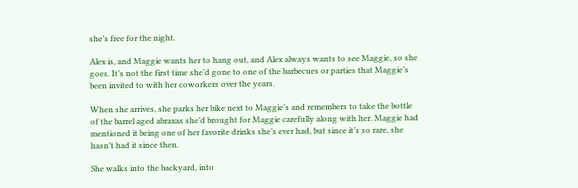she’s free for the night.

Alex is, and Maggie wants her to hang out, and Alex always wants to see Maggie, so she goes. It’s not the first time she’d gone to one of the barbecues or parties that Maggie’s been invited to with her coworkers over the years.

When she arrives, she parks her bike next to Maggie’s and remembers to take the bottle of the barrel aged abraxas she’d brought for Maggie carefully along with her. Maggie had mentioned it being one of her favorite drinks she’s ever had, but since it’s so rare, she hasn’t had it since then.

She walks into the backyard, into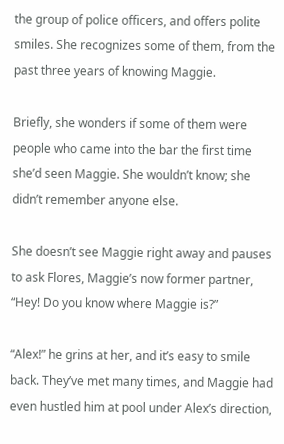the group of police officers, and offers polite smiles. She recognizes some of them, from the past three years of knowing Maggie.

Briefly, she wonders if some of them were people who came into the bar the first time she’d seen Maggie. She wouldn’t know; she didn’t remember anyone else.

She doesn’t see Maggie right away and pauses to ask Flores, Maggie’s now former partner, “Hey! Do you know where Maggie is?”

“Alex!” he grins at her, and it’s easy to smile back. They’ve met many times, and Maggie had even hustled him at pool under Alex’s direction,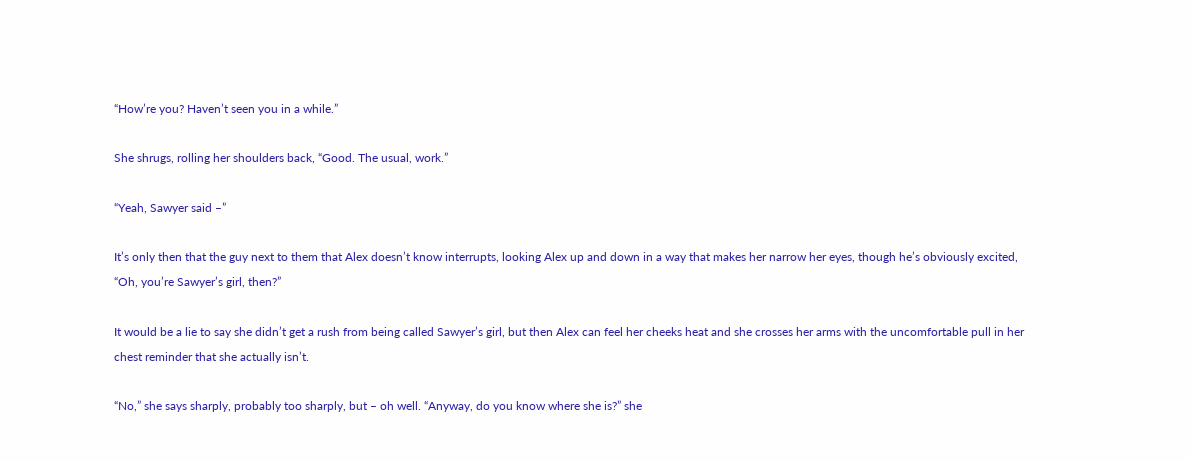“How’re you? Haven’t seen you in a while.”

She shrugs, rolling her shoulders back, “Good. The usual, work.”

“Yeah, Sawyer said –”

It’s only then that the guy next to them that Alex doesn’t know interrupts, looking Alex up and down in a way that makes her narrow her eyes, though he’s obviously excited, “Oh, you’re Sawyer’s girl, then?”

It would be a lie to say she didn’t get a rush from being called Sawyer’s girl, but then Alex can feel her cheeks heat and she crosses her arms with the uncomfortable pull in her chest reminder that she actually isn’t.

“No,” she says sharply, probably too sharply, but – oh well. “Anyway, do you know where she is?” she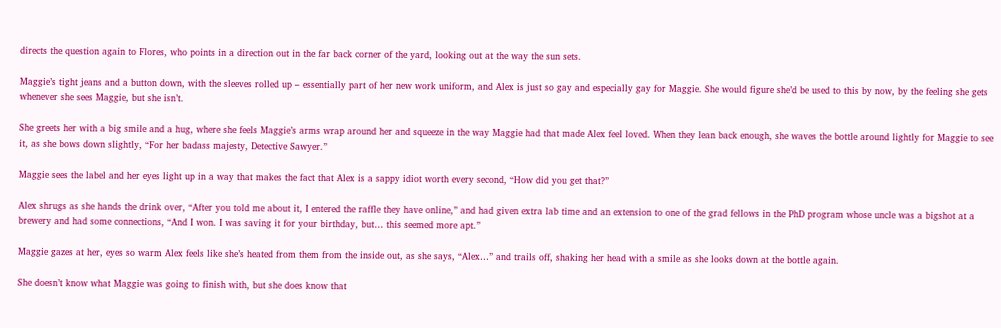directs the question again to Flores, who points in a direction out in the far back corner of the yard, looking out at the way the sun sets.

Maggie’s tight jeans and a button down, with the sleeves rolled up – essentially part of her new work uniform, and Alex is just so gay and especially gay for Maggie. She would figure she’d be used to this by now, by the feeling she gets whenever she sees Maggie, but she isn’t.

She greets her with a big smile and a hug, where she feels Maggie’s arms wrap around her and squeeze in the way Maggie had that made Alex feel loved. When they lean back enough, she waves the bottle around lightly for Maggie to see it, as she bows down slightly, “For her badass majesty, Detective Sawyer.”

Maggie sees the label and her eyes light up in a way that makes the fact that Alex is a sappy idiot worth every second, “How did you get that?”

Alex shrugs as she hands the drink over, “After you told me about it, I entered the raffle they have online,” and had given extra lab time and an extension to one of the grad fellows in the PhD program whose uncle was a bigshot at a brewery and had some connections, “And I won. I was saving it for your birthday, but… this seemed more apt.”

Maggie gazes at her, eyes so warm Alex feels like she’s heated from them from the inside out, as she says, “Alex…” and trails off, shaking her head with a smile as she looks down at the bottle again.

She doesn’t know what Maggie was going to finish with, but she does know that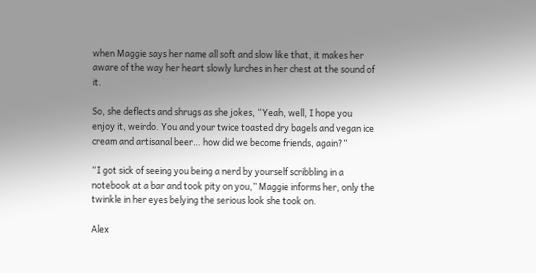when Maggie says her name all soft and slow like that, it makes her aware of the way her heart slowly lurches in her chest at the sound of it.

So, she deflects and shrugs as she jokes, “Yeah, well, I hope you enjoy it, weirdo. You and your twice toasted dry bagels and vegan ice cream and artisanal beer… how did we become friends, again?”

“I got sick of seeing you being a nerd by yourself scribbling in a notebook at a bar and took pity on you,” Maggie informs her, only the twinkle in her eyes belying the serious look she took on.

Alex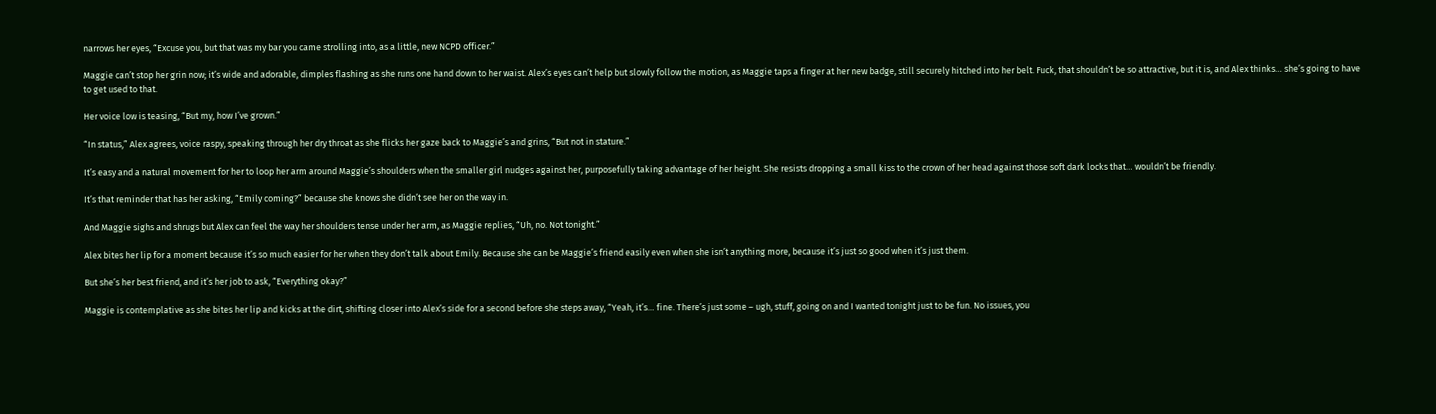narrows her eyes, “Excuse you, but that was my bar you came strolling into, as a little, new NCPD officer.”

Maggie can’t stop her grin now; it’s wide and adorable, dimples flashing as she runs one hand down to her waist. Alex’s eyes can’t help but slowly follow the motion, as Maggie taps a finger at her new badge, still securely hitched into her belt. Fuck, that shouldn’t be so attractive, but it is, and Alex thinks… she’s going to have to get used to that.

Her voice low is teasing, “But my, how I’ve grown.”

“In status,” Alex agrees, voice raspy, speaking through her dry throat as she flicks her gaze back to Maggie’s and grins, “But not in stature.”

It’s easy and a natural movement for her to loop her arm around Maggie’s shoulders when the smaller girl nudges against her, purposefully taking advantage of her height. She resists dropping a small kiss to the crown of her head against those soft dark locks that… wouldn’t be friendly.

It’s that reminder that has her asking, “Emily coming?” because she knows she didn’t see her on the way in.

And Maggie sighs and shrugs but Alex can feel the way her shoulders tense under her arm, as Maggie replies, “Uh, no. Not tonight.”

Alex bites her lip for a moment because it’s so much easier for her when they don’t talk about Emily. Because she can be Maggie’s friend easily even when she isn’t anything more, because it’s just so good when it’s just them.

But she’s her best friend, and it’s her job to ask, “Everything okay?”

Maggie is contemplative as she bites her lip and kicks at the dirt, shifting closer into Alex’s side for a second before she steps away, “Yeah, it’s… fine. There’s just some – ugh, stuff, going on and I wanted tonight just to be fun. No issues, you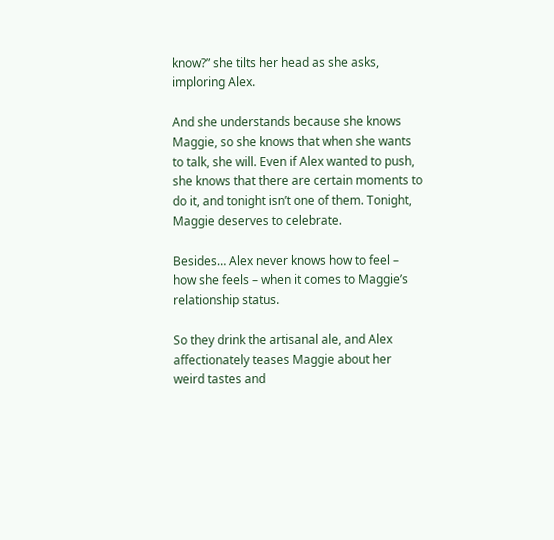know?” she tilts her head as she asks, imploring Alex.

And she understands because she knows Maggie, so she knows that when she wants to talk, she will. Even if Alex wanted to push, she knows that there are certain moments to do it, and tonight isn’t one of them. Tonight, Maggie deserves to celebrate.

Besides… Alex never knows how to feel – how she feels – when it comes to Maggie’s relationship status.

So they drink the artisanal ale, and Alex affectionately teases Maggie about her weird tastes and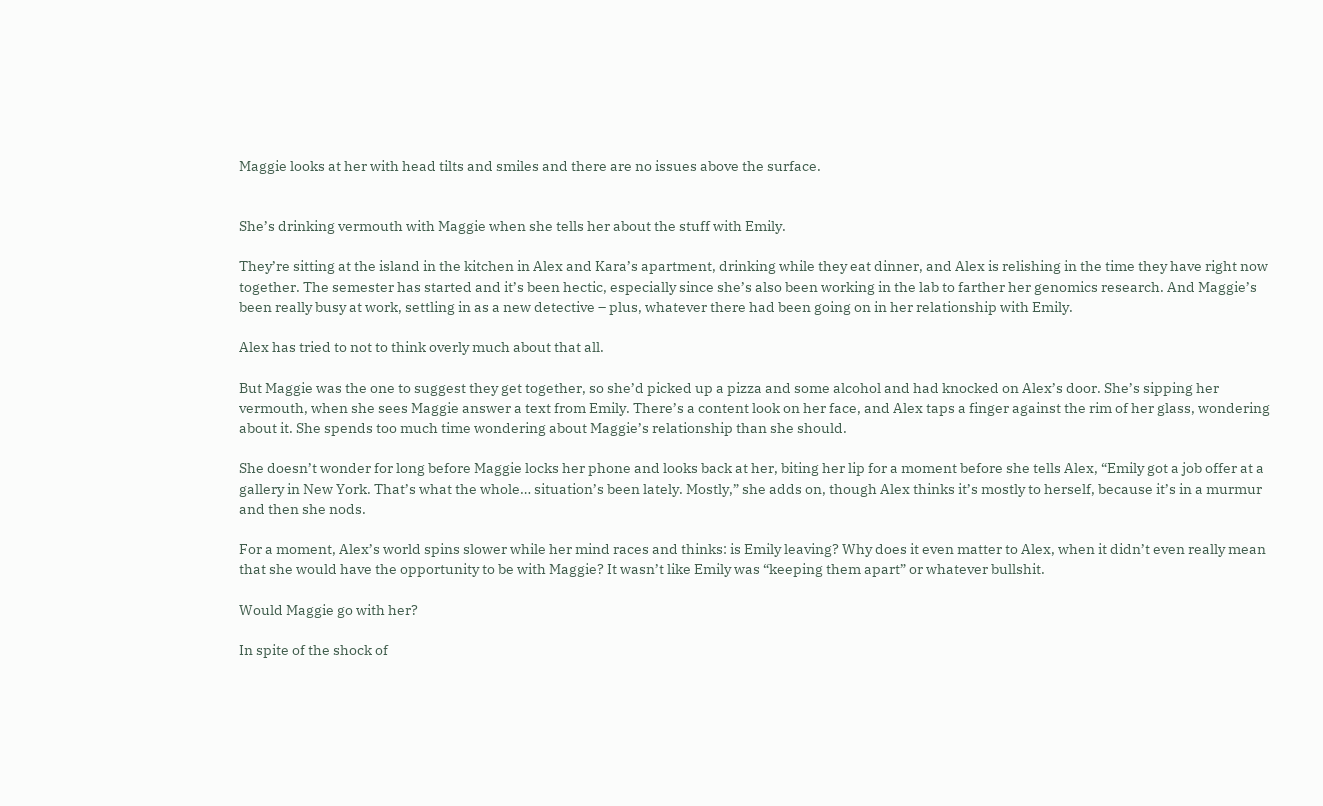Maggie looks at her with head tilts and smiles and there are no issues above the surface.


She’s drinking vermouth with Maggie when she tells her about the stuff with Emily.

They’re sitting at the island in the kitchen in Alex and Kara’s apartment, drinking while they eat dinner, and Alex is relishing in the time they have right now together. The semester has started and it’s been hectic, especially since she’s also been working in the lab to farther her genomics research. And Maggie’s been really busy at work, settling in as a new detective – plus, whatever there had been going on in her relationship with Emily.

Alex has tried to not to think overly much about that all.

But Maggie was the one to suggest they get together, so she’d picked up a pizza and some alcohol and had knocked on Alex’s door. She’s sipping her vermouth, when she sees Maggie answer a text from Emily. There’s a content look on her face, and Alex taps a finger against the rim of her glass, wondering about it. She spends too much time wondering about Maggie’s relationship than she should.

She doesn’t wonder for long before Maggie locks her phone and looks back at her, biting her lip for a moment before she tells Alex, “Emily got a job offer at a gallery in New York. That’s what the whole… situation’s been lately. Mostly,” she adds on, though Alex thinks it’s mostly to herself, because it’s in a murmur and then she nods.

For a moment, Alex’s world spins slower while her mind races and thinks: is Emily leaving? Why does it even matter to Alex, when it didn’t even really mean that she would have the opportunity to be with Maggie? It wasn’t like Emily was “keeping them apart” or whatever bullshit.

Would Maggie go with her?

In spite of the shock of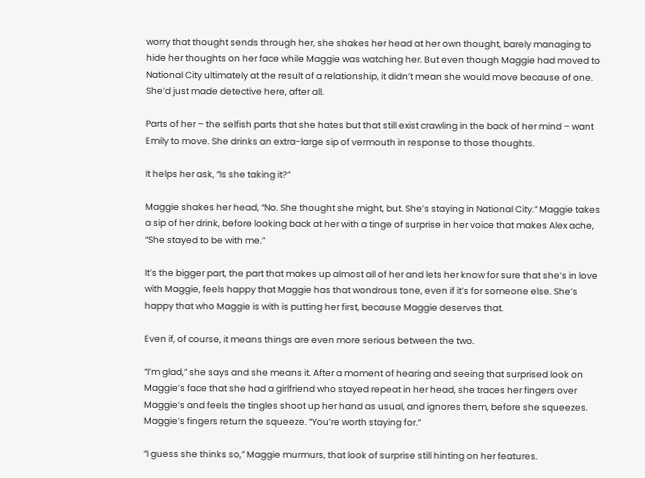worry that thought sends through her, she shakes her head at her own thought, barely managing to hide her thoughts on her face while Maggie was watching her. But even though Maggie had moved to National City ultimately at the result of a relationship, it didn’t mean she would move because of one. She’d just made detective here, after all.

Parts of her – the selfish parts that she hates but that still exist crawling in the back of her mind – want Emily to move. She drinks an extra-large sip of vermouth in response to those thoughts.

It helps her ask, “Is she taking it?”

Maggie shakes her head, “No. She thought she might, but. She’s staying in National City.” Maggie takes a sip of her drink, before looking back at her with a tinge of surprise in her voice that makes Alex ache, “She stayed to be with me.”

It’s the bigger part, the part that makes up almost all of her and lets her know for sure that she’s in love with Maggie, feels happy that Maggie has that wondrous tone, even if it’s for someone else. She’s happy that who Maggie is with is putting her first, because Maggie deserves that.

Even if, of course, it means things are even more serious between the two.

“I’m glad,” she says and she means it. After a moment of hearing and seeing that surprised look on Maggie’s face that she had a girlfriend who stayed repeat in her head, she traces her fingers over Maggie’s and feels the tingles shoot up her hand as usual, and ignores them, before she squeezes. Maggie’s fingers return the squeeze. “You’re worth staying for.”

“I guess she thinks so,” Maggie murmurs, that look of surprise still hinting on her features.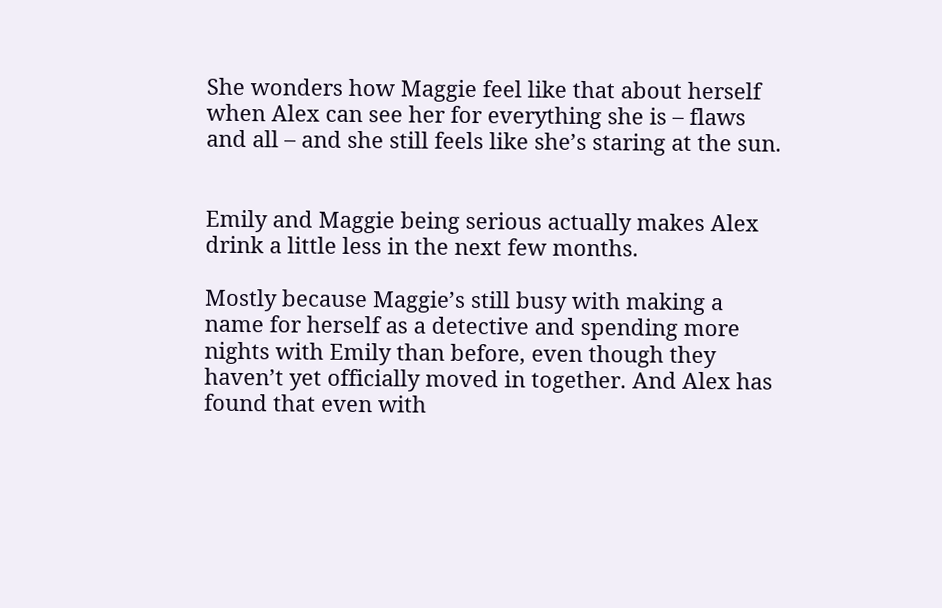She wonders how Maggie feel like that about herself when Alex can see her for everything she is – flaws and all – and she still feels like she’s staring at the sun.


Emily and Maggie being serious actually makes Alex drink a little less in the next few months.

Mostly because Maggie’s still busy with making a name for herself as a detective and spending more nights with Emily than before, even though they haven’t yet officially moved in together. And Alex has found that even with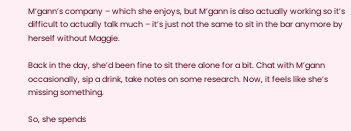M’gann’s company – which she enjoys, but M’gann is also actually working so it’s difficult to actually talk much – it’s just not the same to sit in the bar anymore by herself without Maggie.

Back in the day, she’d been fine to sit there alone for a bit. Chat with M’gann occasionally, sip a drink, take notes on some research. Now, it feels like she’s missing something.

So, she spends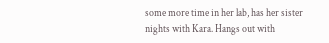some more time in her lab, has her sister nights with Kara. Hangs out with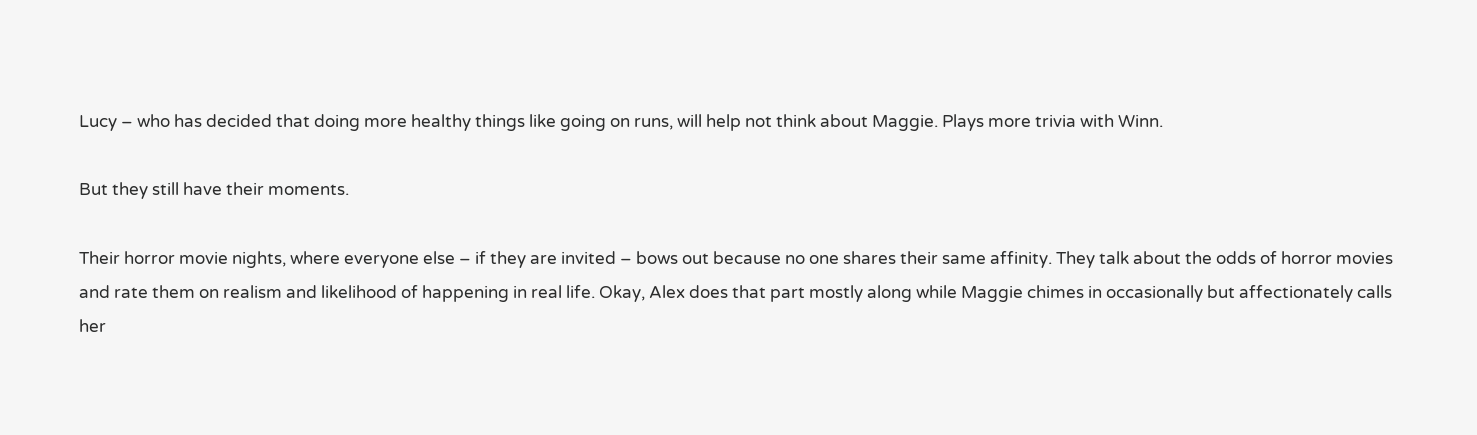Lucy – who has decided that doing more healthy things like going on runs, will help not think about Maggie. Plays more trivia with Winn.

But they still have their moments.

Their horror movie nights, where everyone else – if they are invited – bows out because no one shares their same affinity. They talk about the odds of horror movies and rate them on realism and likelihood of happening in real life. Okay, Alex does that part mostly along while Maggie chimes in occasionally but affectionately calls her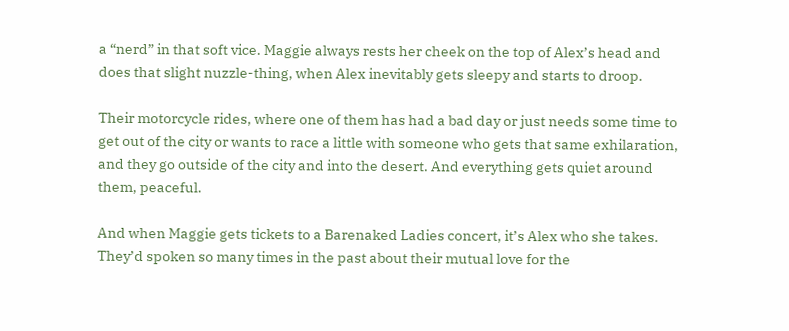a “nerd” in that soft vice. Maggie always rests her cheek on the top of Alex’s head and does that slight nuzzle-thing, when Alex inevitably gets sleepy and starts to droop.

Their motorcycle rides, where one of them has had a bad day or just needs some time to get out of the city or wants to race a little with someone who gets that same exhilaration, and they go outside of the city and into the desert. And everything gets quiet around them, peaceful.

And when Maggie gets tickets to a Barenaked Ladies concert, it’s Alex who she takes. They’d spoken so many times in the past about their mutual love for the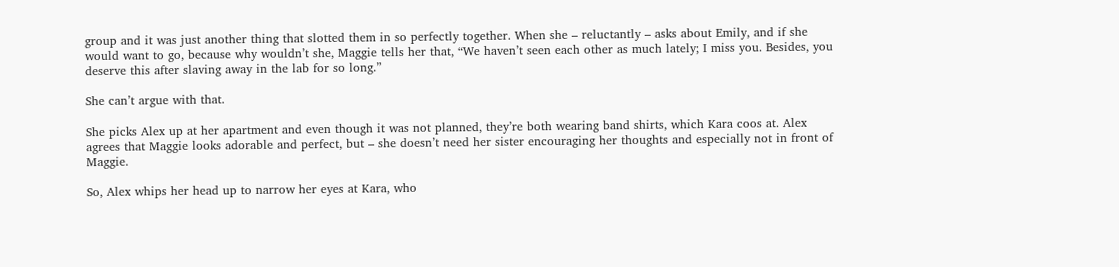group and it was just another thing that slotted them in so perfectly together. When she – reluctantly – asks about Emily, and if she would want to go, because why wouldn’t she, Maggie tells her that, “We haven’t seen each other as much lately; I miss you. Besides, you deserve this after slaving away in the lab for so long.”

She can’t argue with that.

She picks Alex up at her apartment and even though it was not planned, they’re both wearing band shirts, which Kara coos at. Alex agrees that Maggie looks adorable and perfect, but – she doesn’t need her sister encouraging her thoughts and especially not in front of Maggie.

So, Alex whips her head up to narrow her eyes at Kara, who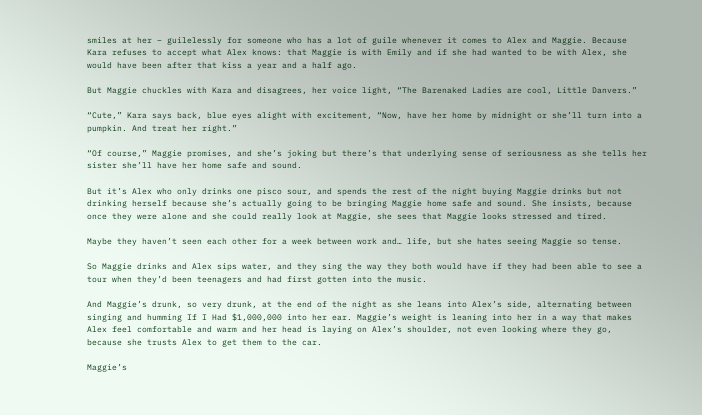smiles at her – guilelessly for someone who has a lot of guile whenever it comes to Alex and Maggie. Because Kara refuses to accept what Alex knows: that Maggie is with Emily and if she had wanted to be with Alex, she would have been after that kiss a year and a half ago.

But Maggie chuckles with Kara and disagrees, her voice light, “The Barenaked Ladies are cool, Little Danvers.”

“Cute,” Kara says back, blue eyes alight with excitement, “Now, have her home by midnight or she’ll turn into a pumpkin. And treat her right.”

“Of course,” Maggie promises, and she’s joking but there’s that underlying sense of seriousness as she tells her sister she’ll have her home safe and sound.

But it’s Alex who only drinks one pisco sour, and spends the rest of the night buying Maggie drinks but not drinking herself because she’s actually going to be bringing Maggie home safe and sound. She insists, because once they were alone and she could really look at Maggie, she sees that Maggie looks stressed and tired.

Maybe they haven’t seen each other for a week between work and… life, but she hates seeing Maggie so tense.

So Maggie drinks and Alex sips water, and they sing the way they both would have if they had been able to see a tour when they’d been teenagers and had first gotten into the music.

And Maggie’s drunk, so very drunk, at the end of the night as she leans into Alex’s side, alternating between singing and humming If I Had $1,000,000 into her ear. Maggie’s weight is leaning into her in a way that makes Alex feel comfortable and warm and her head is laying on Alex’s shoulder, not even looking where they go, because she trusts Alex to get them to the car.

Maggie’s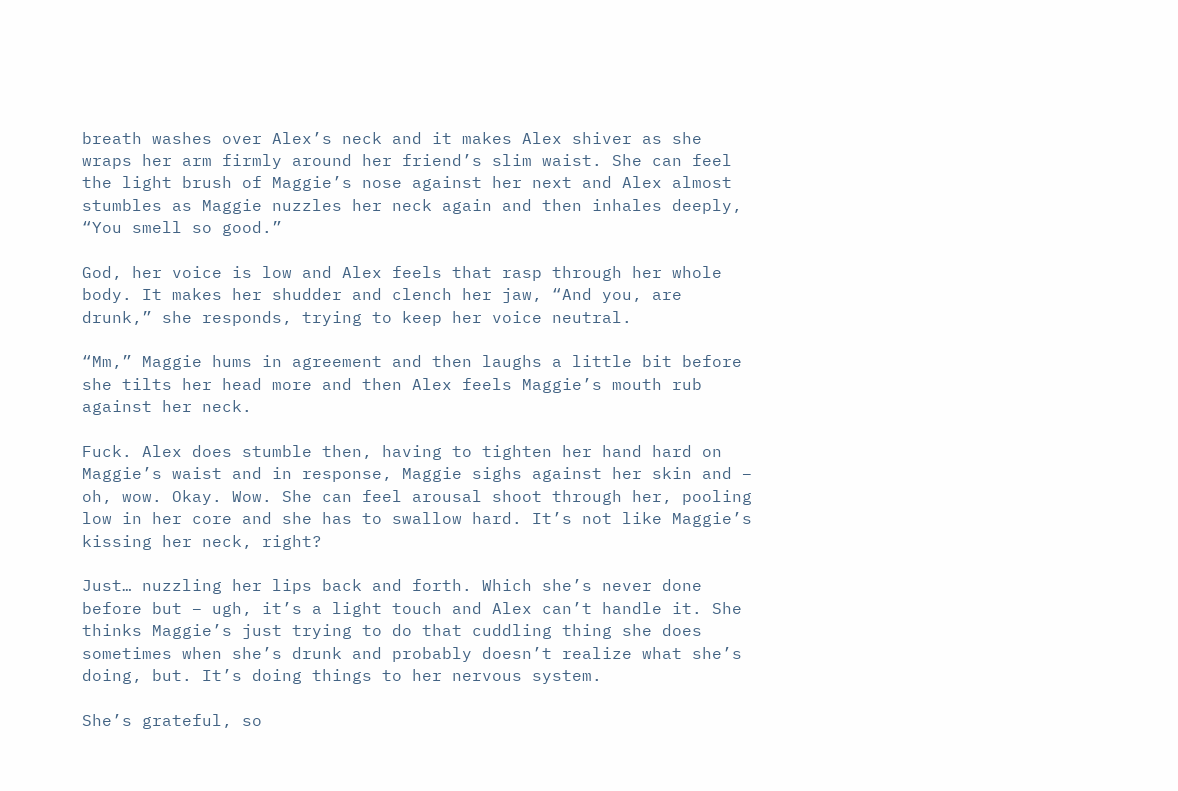breath washes over Alex’s neck and it makes Alex shiver as she wraps her arm firmly around her friend’s slim waist. She can feel the light brush of Maggie’s nose against her next and Alex almost stumbles as Maggie nuzzles her neck again and then inhales deeply, “You smell so good.”

God, her voice is low and Alex feels that rasp through her whole body. It makes her shudder and clench her jaw, “And you, are drunk,” she responds, trying to keep her voice neutral.

“Mm,” Maggie hums in agreement and then laughs a little bit before she tilts her head more and then Alex feels Maggie’s mouth rub against her neck.

Fuck. Alex does stumble then, having to tighten her hand hard on Maggie’s waist and in response, Maggie sighs against her skin and – oh, wow. Okay. Wow. She can feel arousal shoot through her, pooling low in her core and she has to swallow hard. It’s not like Maggie’s kissing her neck, right?

Just… nuzzling her lips back and forth. Which she’s never done before but – ugh, it’s a light touch and Alex can’t handle it. She thinks Maggie’s just trying to do that cuddling thing she does sometimes when she’s drunk and probably doesn’t realize what she’s doing, but. It’s doing things to her nervous system.

She’s grateful, so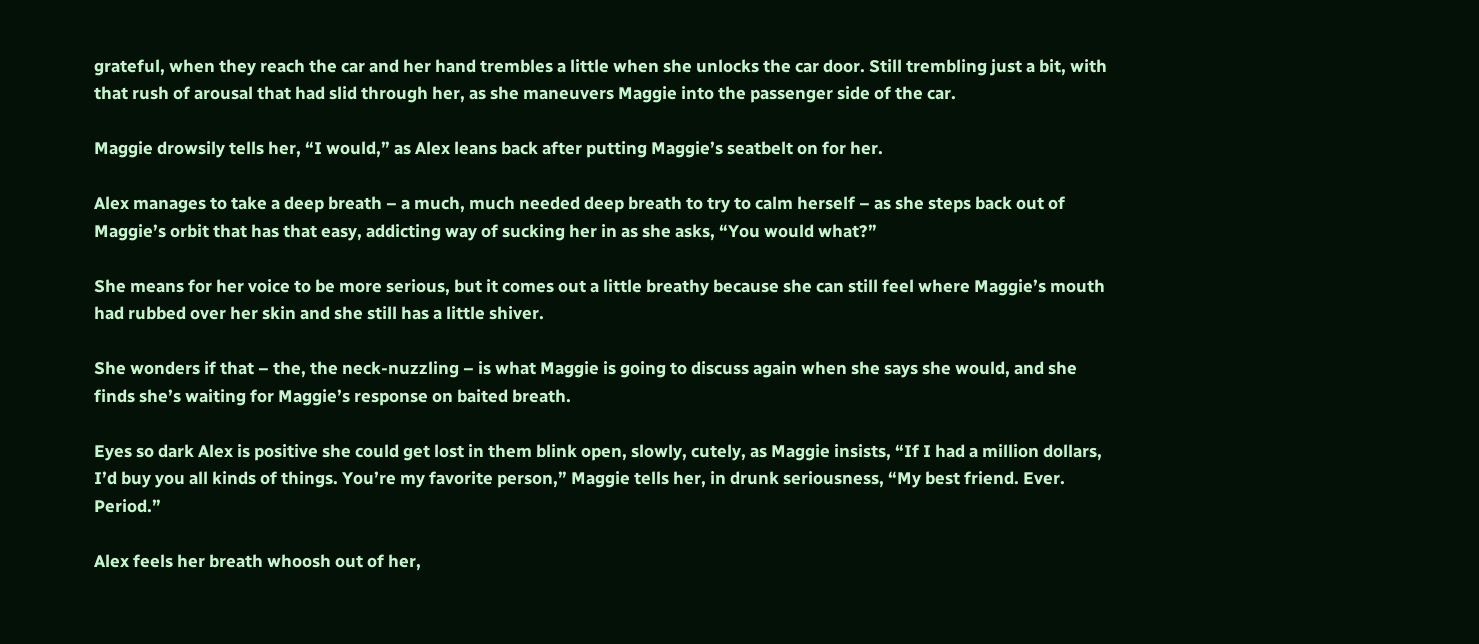grateful, when they reach the car and her hand trembles a little when she unlocks the car door. Still trembling just a bit, with that rush of arousal that had slid through her, as she maneuvers Maggie into the passenger side of the car.

Maggie drowsily tells her, “I would,” as Alex leans back after putting Maggie’s seatbelt on for her.

Alex manages to take a deep breath – a much, much needed deep breath to try to calm herself – as she steps back out of Maggie’s orbit that has that easy, addicting way of sucking her in as she asks, “You would what?”

She means for her voice to be more serious, but it comes out a little breathy because she can still feel where Maggie’s mouth had rubbed over her skin and she still has a little shiver.

She wonders if that – the, the neck-nuzzling – is what Maggie is going to discuss again when she says she would, and she finds she’s waiting for Maggie’s response on baited breath.

Eyes so dark Alex is positive she could get lost in them blink open, slowly, cutely, as Maggie insists, “If I had a million dollars, I’d buy you all kinds of things. You’re my favorite person,” Maggie tells her, in drunk seriousness, “My best friend. Ever. Period.”

Alex feels her breath whoosh out of her,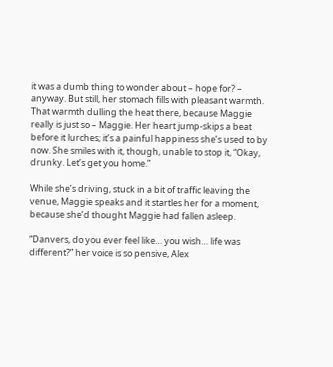it was a dumb thing to wonder about – hope for? – anyway. But still, her stomach fills with pleasant warmth. That warmth dulling the heat there, because Maggie really is just so – Maggie. Her heart jump-skips a beat before it lurches; it’s a painful happiness she’s used to by now. She smiles with it, though, unable to stop it, “Okay, drunky. Let’s get you home.”

While she’s driving, stuck in a bit of traffic leaving the venue, Maggie speaks and it startles her for a moment, because she’d thought Maggie had fallen asleep.

“Danvers, do you ever feel like… you wish… life was different?” her voice is so pensive, Alex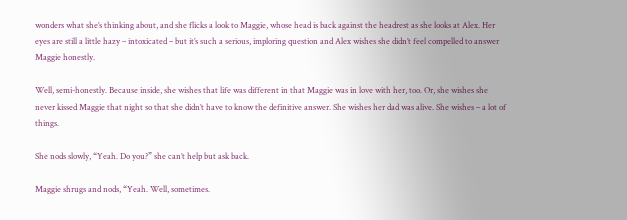wonders what she’s thinking about, and she flicks a look to Maggie, whose head is back against the headrest as she looks at Alex. Her eyes are still a little hazy – intoxicated – but it’s such a serious, imploring question and Alex wishes she didn’t feel compelled to answer Maggie honestly.

Well, semi-honestly. Because inside, she wishes that life was different in that Maggie was in love with her, too. Or, she wishes she never kissed Maggie that night so that she didn’t have to know the definitive answer. She wishes her dad was alive. She wishes – a lot of things.

She nods slowly, “Yeah. Do you?” she can’t help but ask back.

Maggie shrugs and nods, “Yeah. Well, sometimes.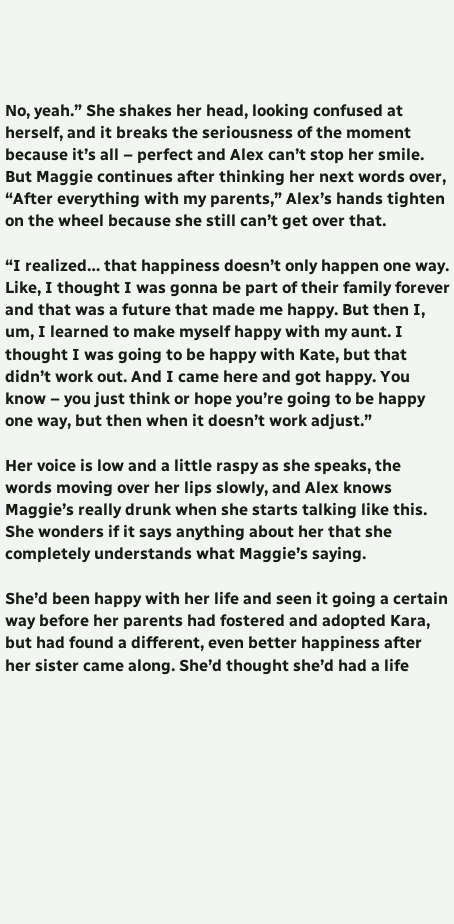No, yeah.” She shakes her head, looking confused at herself, and it breaks the seriousness of the moment because it’s all – perfect and Alex can’t stop her smile. But Maggie continues after thinking her next words over, “After everything with my parents,” Alex’s hands tighten on the wheel because she still can’t get over that.

“I realized… that happiness doesn’t only happen one way. Like, I thought I was gonna be part of their family forever and that was a future that made me happy. But then I, um, I learned to make myself happy with my aunt. I thought I was going to be happy with Kate, but that didn’t work out. And I came here and got happy. You know – you just think or hope you’re going to be happy one way, but then when it doesn’t work adjust.”

Her voice is low and a little raspy as she speaks, the words moving over her lips slowly, and Alex knows Maggie’s really drunk when she starts talking like this. She wonders if it says anything about her that she completely understands what Maggie’s saying.

She’d been happy with her life and seen it going a certain way before her parents had fostered and adopted Kara, but had found a different, even better happiness after her sister came along. She’d thought she’d had a life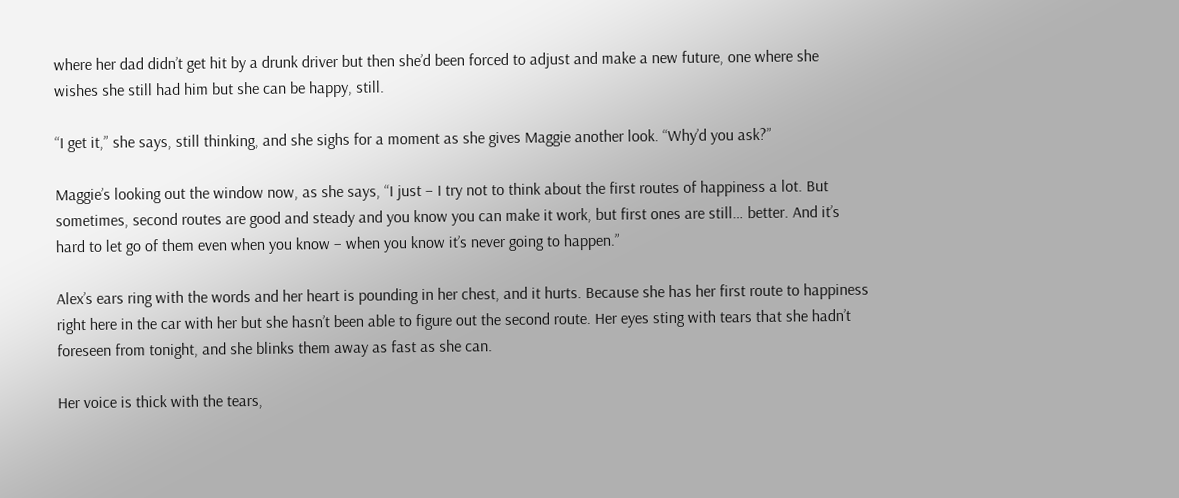where her dad didn’t get hit by a drunk driver but then she’d been forced to adjust and make a new future, one where she wishes she still had him but she can be happy, still.

“I get it,” she says, still thinking, and she sighs for a moment as she gives Maggie another look. “Why’d you ask?”

Maggie’s looking out the window now, as she says, “I just – I try not to think about the first routes of happiness a lot. But sometimes, second routes are good and steady and you know you can make it work, but first ones are still… better. And it’s hard to let go of them even when you know – when you know it’s never going to happen.”

Alex’s ears ring with the words and her heart is pounding in her chest, and it hurts. Because she has her first route to happiness right here in the car with her but she hasn’t been able to figure out the second route. Her eyes sting with tears that she hadn’t foreseen from tonight, and she blinks them away as fast as she can.

Her voice is thick with the tears,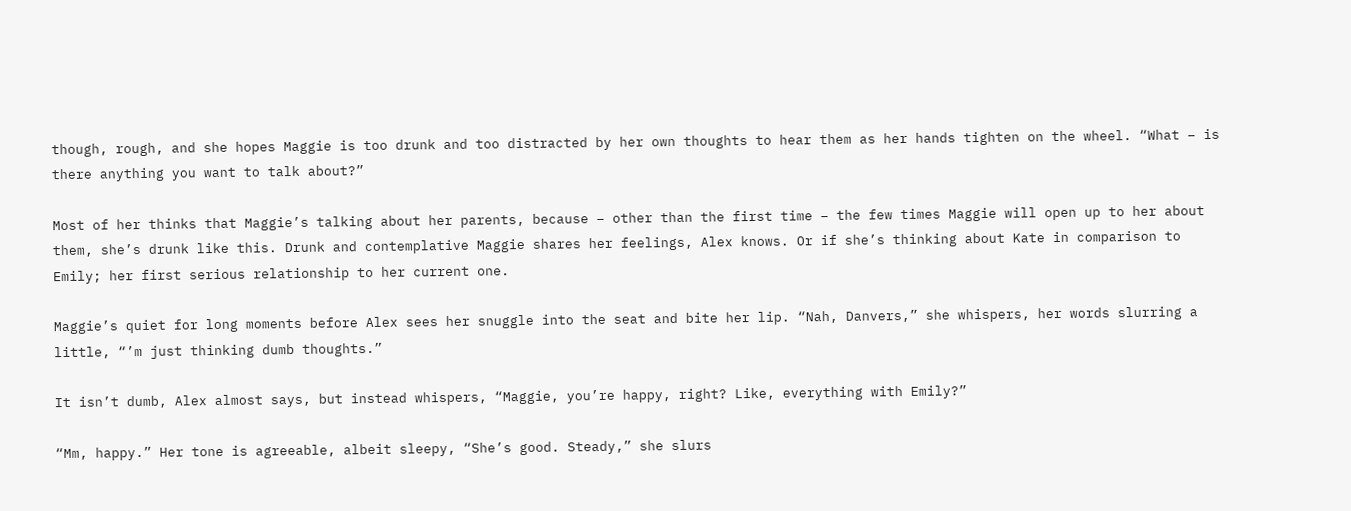though, rough, and she hopes Maggie is too drunk and too distracted by her own thoughts to hear them as her hands tighten on the wheel. “What – is there anything you want to talk about?”

Most of her thinks that Maggie’s talking about her parents, because – other than the first time – the few times Maggie will open up to her about them, she’s drunk like this. Drunk and contemplative Maggie shares her feelings, Alex knows. Or if she’s thinking about Kate in comparison to Emily; her first serious relationship to her current one.

Maggie’s quiet for long moments before Alex sees her snuggle into the seat and bite her lip. “Nah, Danvers,” she whispers, her words slurring a little, “’m just thinking dumb thoughts.”

It isn’t dumb, Alex almost says, but instead whispers, “Maggie, you’re happy, right? Like, everything with Emily?”

“Mm, happy.” Her tone is agreeable, albeit sleepy, “She’s good. Steady,” she slurs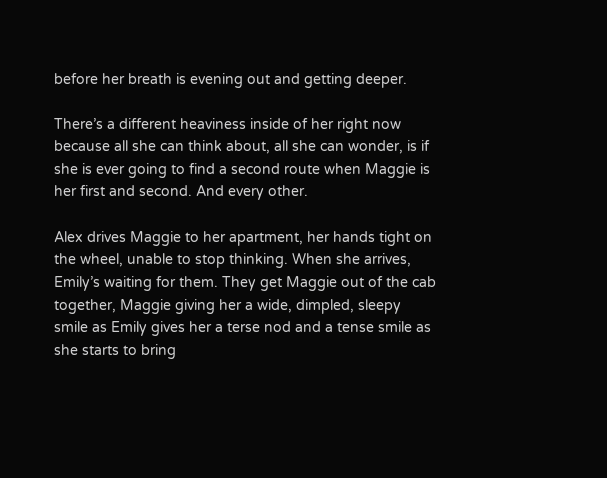before her breath is evening out and getting deeper.

There’s a different heaviness inside of her right now because all she can think about, all she can wonder, is if she is ever going to find a second route when Maggie is her first and second. And every other.

Alex drives Maggie to her apartment, her hands tight on the wheel, unable to stop thinking. When she arrives, Emily’s waiting for them. They get Maggie out of the cab together, Maggie giving her a wide, dimpled, sleepy smile as Emily gives her a terse nod and a tense smile as she starts to bring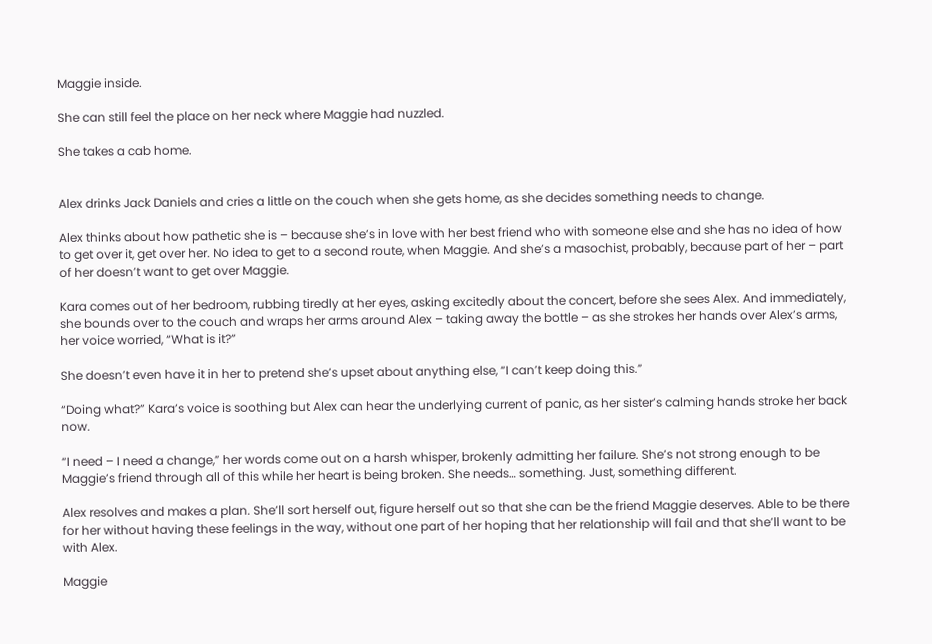Maggie inside.

She can still feel the place on her neck where Maggie had nuzzled.

She takes a cab home.


Alex drinks Jack Daniels and cries a little on the couch when she gets home, as she decides something needs to change.

Alex thinks about how pathetic she is – because she’s in love with her best friend who with someone else and she has no idea of how to get over it, get over her. No idea to get to a second route, when Maggie. And she’s a masochist, probably, because part of her – part of her doesn’t want to get over Maggie.

Kara comes out of her bedroom, rubbing tiredly at her eyes, asking excitedly about the concert, before she sees Alex. And immediately, she bounds over to the couch and wraps her arms around Alex – taking away the bottle – as she strokes her hands over Alex’s arms, her voice worried, “What is it?”

She doesn’t even have it in her to pretend she’s upset about anything else, “I can’t keep doing this.”

“Doing what?” Kara’s voice is soothing but Alex can hear the underlying current of panic, as her sister’s calming hands stroke her back now.

“I need – I need a change,” her words come out on a harsh whisper, brokenly admitting her failure. She’s not strong enough to be Maggie’s friend through all of this while her heart is being broken. She needs… something. Just, something different.

Alex resolves and makes a plan. She’ll sort herself out, figure herself out so that she can be the friend Maggie deserves. Able to be there for her without having these feelings in the way, without one part of her hoping that her relationship will fail and that she’ll want to be with Alex.

Maggie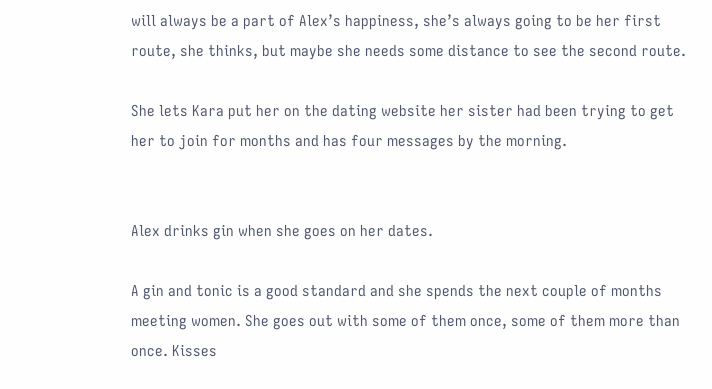will always be a part of Alex’s happiness, she’s always going to be her first route, she thinks, but maybe she needs some distance to see the second route.

She lets Kara put her on the dating website her sister had been trying to get her to join for months and has four messages by the morning.


Alex drinks gin when she goes on her dates.

A gin and tonic is a good standard and she spends the next couple of months meeting women. She goes out with some of them once, some of them more than once. Kisses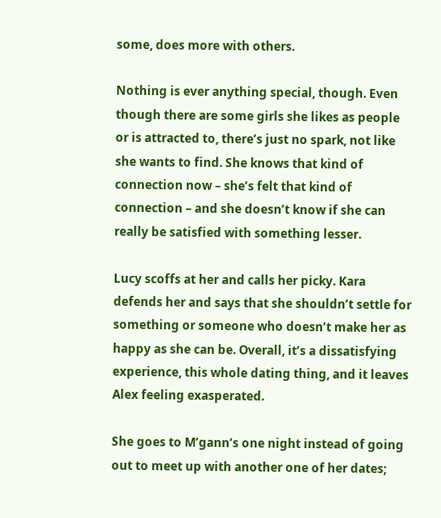some, does more with others.

Nothing is ever anything special, though. Even though there are some girls she likes as people or is attracted to, there’s just no spark, not like she wants to find. She knows that kind of connection now – she’s felt that kind of connection – and she doesn’t know if she can really be satisfied with something lesser.

Lucy scoffs at her and calls her picky. Kara defends her and says that she shouldn’t settle for something or someone who doesn’t make her as happy as she can be. Overall, it’s a dissatisfying experience, this whole dating thing, and it leaves Alex feeling exasperated.

She goes to M’gann’s one night instead of going out to meet up with another one of her dates;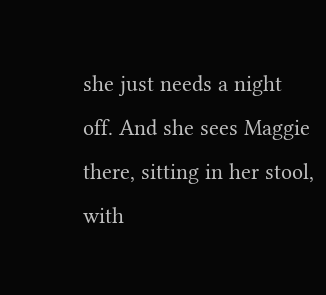she just needs a night off. And she sees Maggie there, sitting in her stool, with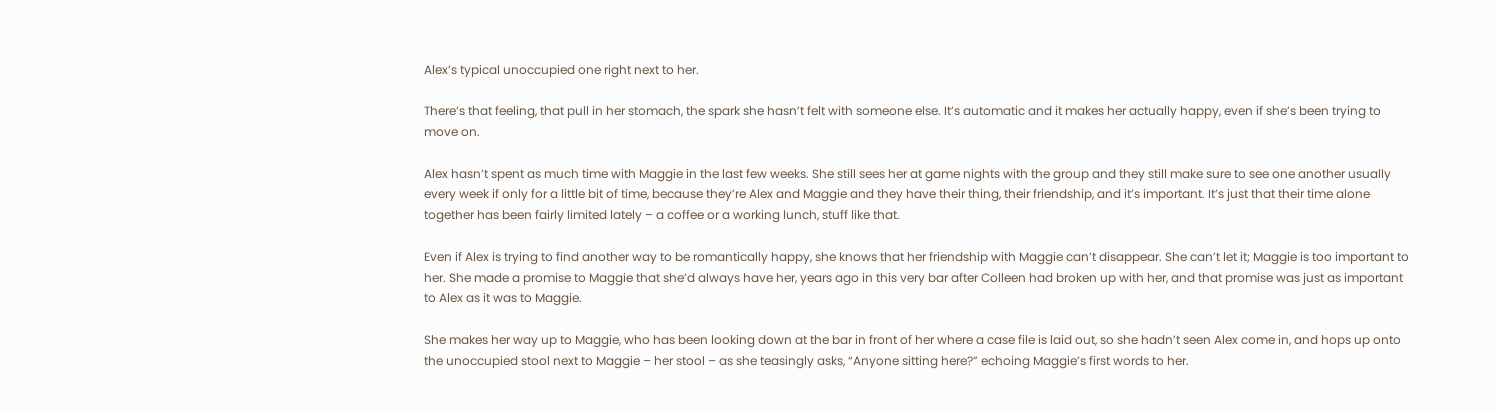Alex’s typical unoccupied one right next to her.

There’s that feeling, that pull in her stomach, the spark she hasn’t felt with someone else. It’s automatic and it makes her actually happy, even if she’s been trying to move on.

Alex hasn’t spent as much time with Maggie in the last few weeks. She still sees her at game nights with the group and they still make sure to see one another usually every week if only for a little bit of time, because they’re Alex and Maggie and they have their thing, their friendship, and it’s important. It’s just that their time alone together has been fairly limited lately – a coffee or a working lunch, stuff like that.

Even if Alex is trying to find another way to be romantically happy, she knows that her friendship with Maggie can’t disappear. She can’t let it; Maggie is too important to her. She made a promise to Maggie that she’d always have her, years ago in this very bar after Colleen had broken up with her, and that promise was just as important to Alex as it was to Maggie.

She makes her way up to Maggie, who has been looking down at the bar in front of her where a case file is laid out, so she hadn’t seen Alex come in, and hops up onto the unoccupied stool next to Maggie – her stool – as she teasingly asks, “Anyone sitting here?” echoing Maggie’s first words to her.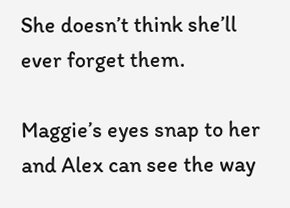She doesn’t think she’ll ever forget them.

Maggie’s eyes snap to her and Alex can see the way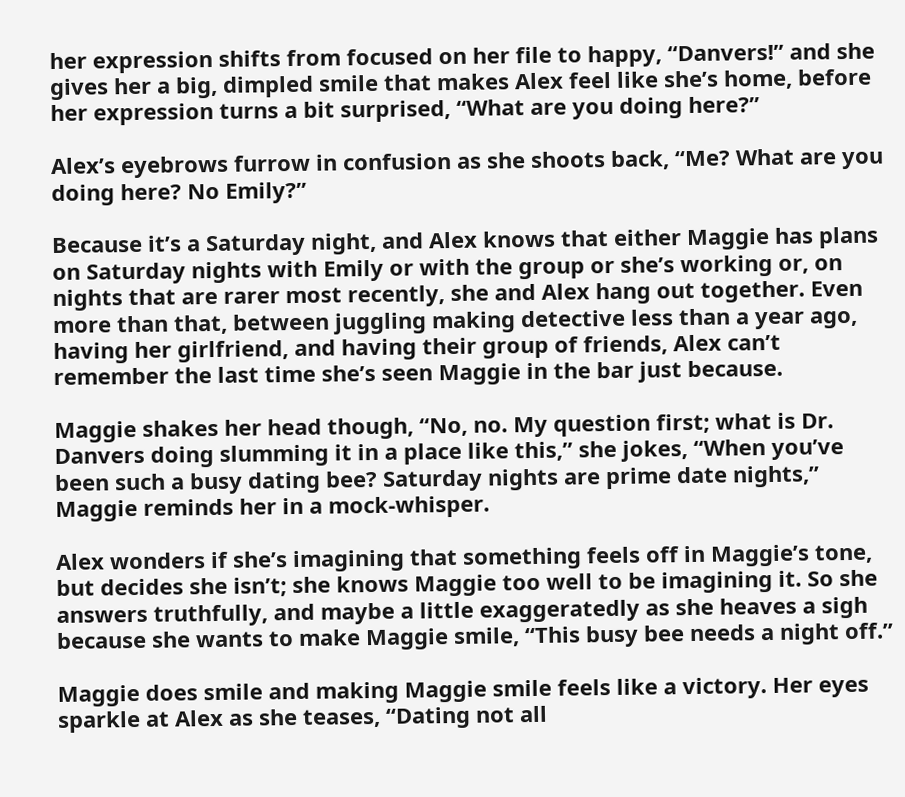her expression shifts from focused on her file to happy, “Danvers!” and she gives her a big, dimpled smile that makes Alex feel like she’s home, before her expression turns a bit surprised, “What are you doing here?”

Alex’s eyebrows furrow in confusion as she shoots back, “Me? What are you doing here? No Emily?”

Because it’s a Saturday night, and Alex knows that either Maggie has plans on Saturday nights with Emily or with the group or she’s working or, on nights that are rarer most recently, she and Alex hang out together. Even more than that, between juggling making detective less than a year ago, having her girlfriend, and having their group of friends, Alex can’t remember the last time she’s seen Maggie in the bar just because.

Maggie shakes her head though, “No, no. My question first; what is Dr. Danvers doing slumming it in a place like this,” she jokes, “When you’ve been such a busy dating bee? Saturday nights are prime date nights,” Maggie reminds her in a mock-whisper.

Alex wonders if she’s imagining that something feels off in Maggie’s tone, but decides she isn’t; she knows Maggie too well to be imagining it. So she answers truthfully, and maybe a little exaggeratedly as she heaves a sigh because she wants to make Maggie smile, “This busy bee needs a night off.”

Maggie does smile and making Maggie smile feels like a victory. Her eyes sparkle at Alex as she teases, “Dating not all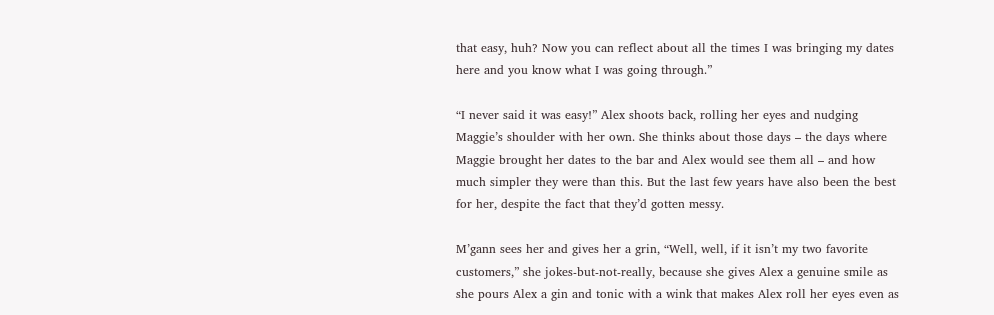that easy, huh? Now you can reflect about all the times I was bringing my dates here and you know what I was going through.”

“I never said it was easy!” Alex shoots back, rolling her eyes and nudging Maggie’s shoulder with her own. She thinks about those days – the days where Maggie brought her dates to the bar and Alex would see them all – and how much simpler they were than this. But the last few years have also been the best for her, despite the fact that they’d gotten messy.

M’gann sees her and gives her a grin, “Well, well, if it isn’t my two favorite customers,” she jokes-but-not-really, because she gives Alex a genuine smile as she pours Alex a gin and tonic with a wink that makes Alex roll her eyes even as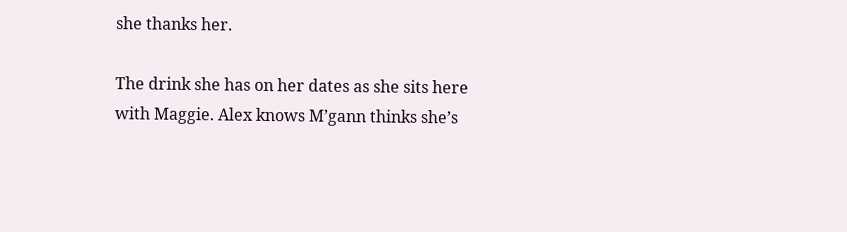she thanks her.

The drink she has on her dates as she sits here with Maggie. Alex knows M’gann thinks she’s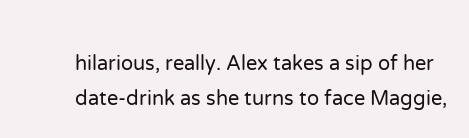hilarious, really. Alex takes a sip of her date-drink as she turns to face Maggie,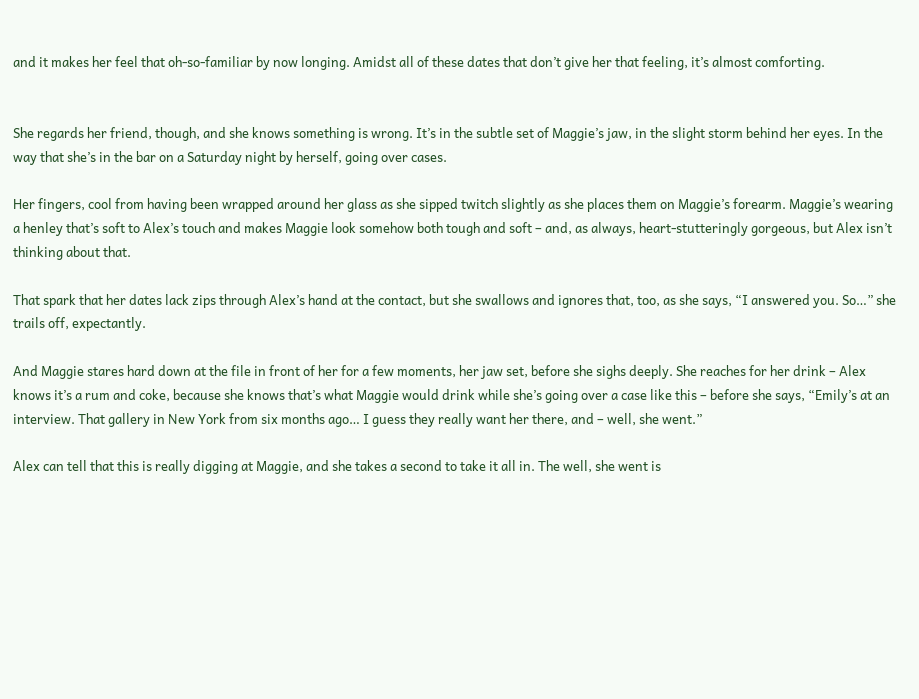and it makes her feel that oh-so-familiar by now longing. Amidst all of these dates that don’t give her that feeling, it’s almost comforting.


She regards her friend, though, and she knows something is wrong. It’s in the subtle set of Maggie’s jaw, in the slight storm behind her eyes. In the way that she’s in the bar on a Saturday night by herself, going over cases.

Her fingers, cool from having been wrapped around her glass as she sipped twitch slightly as she places them on Maggie’s forearm. Maggie’s wearing a henley that’s soft to Alex’s touch and makes Maggie look somehow both tough and soft – and, as always, heart-stutteringly gorgeous, but Alex isn’t thinking about that.

That spark that her dates lack zips through Alex’s hand at the contact, but she swallows and ignores that, too, as she says, “I answered you. So…” she trails off, expectantly.

And Maggie stares hard down at the file in front of her for a few moments, her jaw set, before she sighs deeply. She reaches for her drink – Alex knows it’s a rum and coke, because she knows that’s what Maggie would drink while she’s going over a case like this – before she says, “Emily’s at an interview. That gallery in New York from six months ago… I guess they really want her there, and – well, she went.”

Alex can tell that this is really digging at Maggie, and she takes a second to take it all in. The well, she went is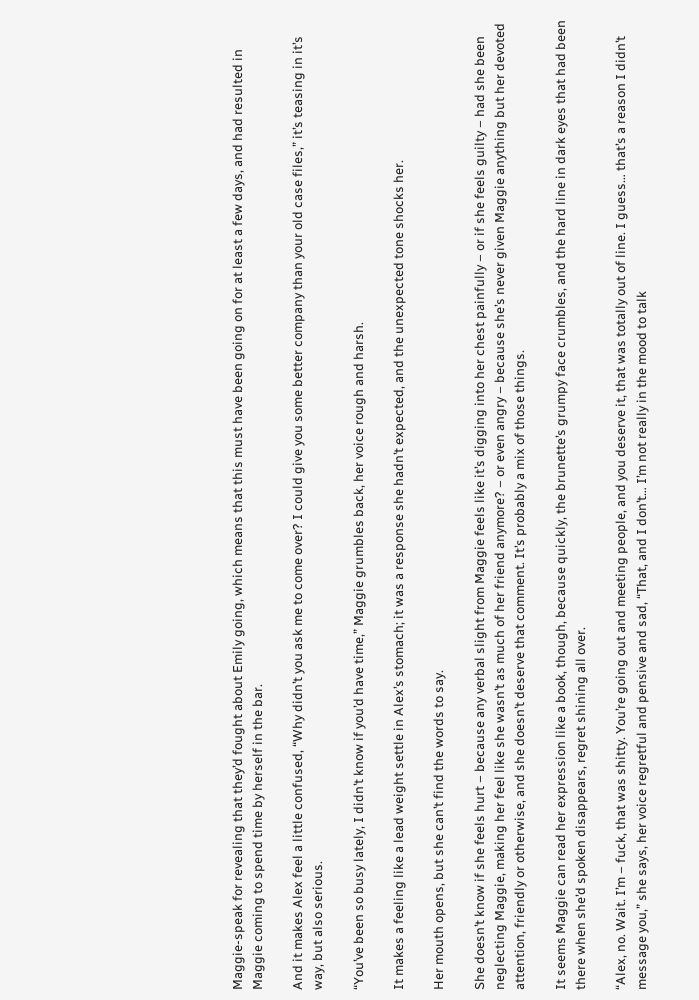Maggie-speak for revealing that they’d fought about Emily going, which means that this must have been going on for at least a few days, and had resulted in Maggie coming to spend time by herself in the bar.

And it makes Alex feel a little confused, “Why didn’t you ask me to come over? I could give you some better company than your old case files,” it’s teasing in it’s way, but also serious.

“You’ve been so busy lately, I didn’t know if you’d have time,” Maggie grumbles back, her voice rough and harsh.

It makes a feeling like a lead weight settle in Alex’s stomach; it was a response she hadn’t expected, and the unexpected tone shocks her.

Her mouth opens, but she can’t find the words to say.

She doesn’t know if she feels hurt – because any verbal slight from Maggie feels like it’s digging into her chest painfully – or if she feels guilty – had she been neglecting Maggie, making her feel like she wasn’t as much of her friend anymore? – or even angry – because she’s never given Maggie anything but her devoted attention, friendly or otherwise, and she doesn’t deserve that comment. It’s probably a mix of those things.

It seems Maggie can read her expression like a book, though, because quickly, the brunette’s grumpy face crumbles, and the hard line in dark eyes that had been there when she’d spoken disappears, regret shining all over.

“Alex, no. Wait. I’m – fuck, that was shitty. You’re going out and meeting people, and you deserve it, that was totally out of line. I guess… that’s a reason I didn’t message you,” she says, her voice regretful and pensive and sad, “That, and I don’t… I’m not really in the mood to talk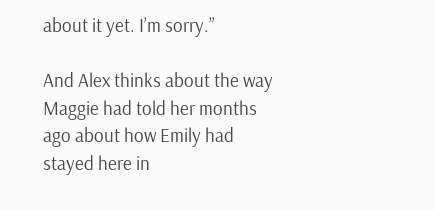about it yet. I’m sorry.”

And Alex thinks about the way Maggie had told her months ago about how Emily had stayed here in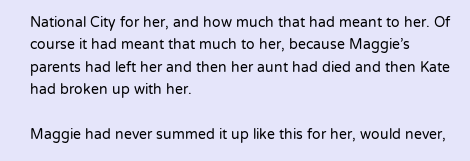National City for her, and how much that had meant to her. Of course it had meant that much to her, because Maggie’s parents had left her and then her aunt had died and then Kate had broken up with her.

Maggie had never summed it up like this for her, would never,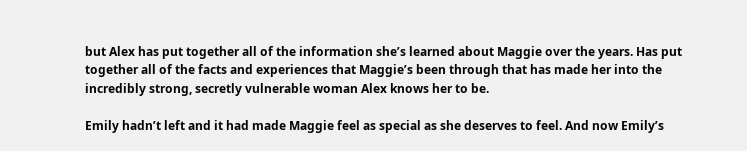but Alex has put together all of the information she’s learned about Maggie over the years. Has put together all of the facts and experiences that Maggie’s been through that has made her into the incredibly strong, secretly vulnerable woman Alex knows her to be.

Emily hadn’t left and it had made Maggie feel as special as she deserves to feel. And now Emily’s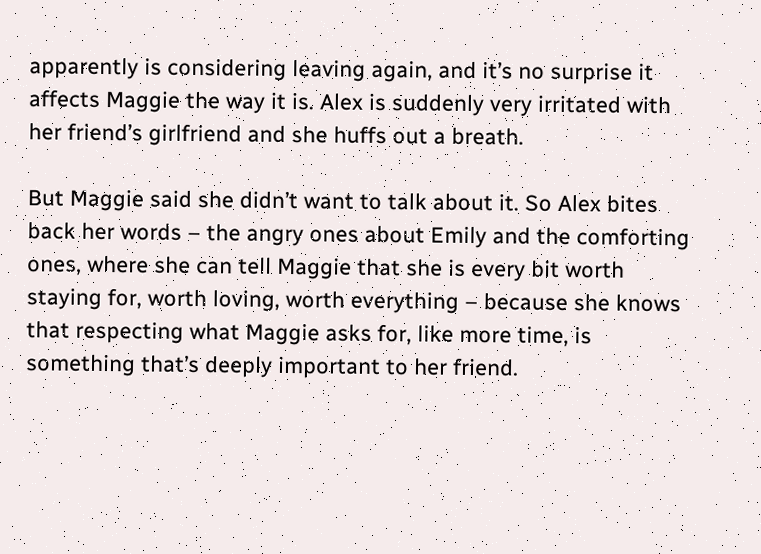apparently is considering leaving again, and it’s no surprise it affects Maggie the way it is. Alex is suddenly very irritated with her friend’s girlfriend and she huffs out a breath.

But Maggie said she didn’t want to talk about it. So Alex bites back her words – the angry ones about Emily and the comforting ones, where she can tell Maggie that she is every bit worth staying for, worth loving, worth everything – because she knows that respecting what Maggie asks for, like more time, is something that’s deeply important to her friend.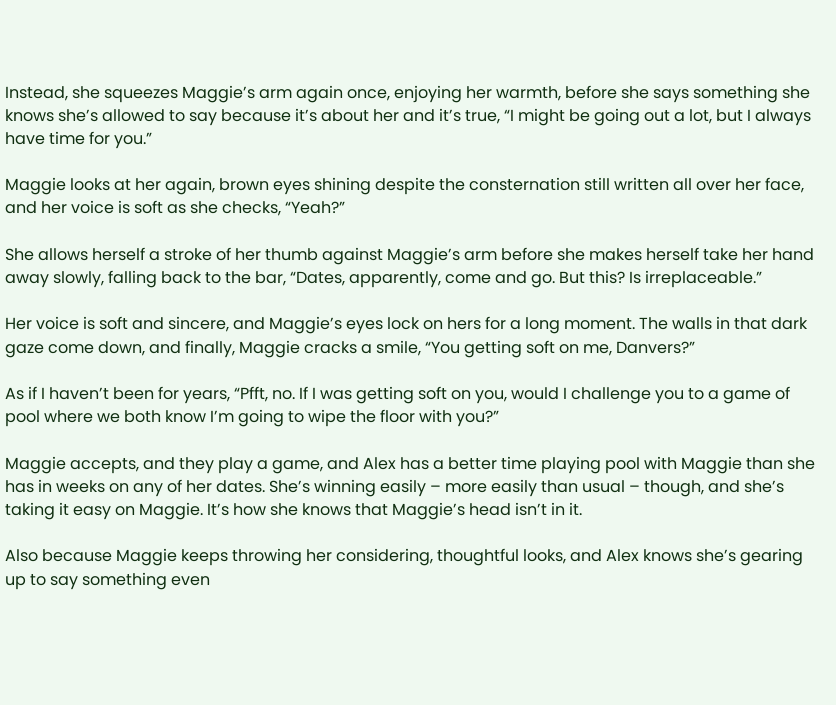Instead, she squeezes Maggie’s arm again once, enjoying her warmth, before she says something she knows she’s allowed to say because it’s about her and it’s true, “I might be going out a lot, but I always have time for you.”

Maggie looks at her again, brown eyes shining despite the consternation still written all over her face, and her voice is soft as she checks, “Yeah?”

She allows herself a stroke of her thumb against Maggie’s arm before she makes herself take her hand away slowly, falling back to the bar, “Dates, apparently, come and go. But this? Is irreplaceable.”

Her voice is soft and sincere, and Maggie’s eyes lock on hers for a long moment. The walls in that dark gaze come down, and finally, Maggie cracks a smile, “You getting soft on me, Danvers?”

As if I haven’t been for years, “Pfft, no. If I was getting soft on you, would I challenge you to a game of pool where we both know I’m going to wipe the floor with you?”

Maggie accepts, and they play a game, and Alex has a better time playing pool with Maggie than she has in weeks on any of her dates. She’s winning easily – more easily than usual – though, and she’s taking it easy on Maggie. It’s how she knows that Maggie’s head isn’t in it.

Also because Maggie keeps throwing her considering, thoughtful looks, and Alex knows she’s gearing up to say something even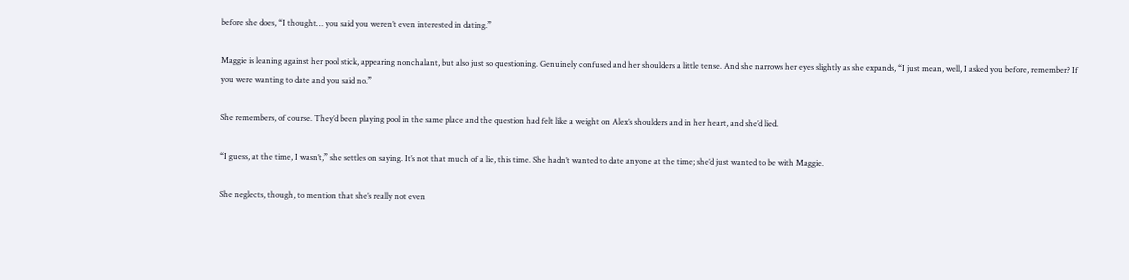before she does, “I thought… you said you weren’t even interested in dating.”

Maggie is leaning against her pool stick, appearing nonchalant, but also just so questioning. Genuinely confused and her shoulders a little tense. And she narrows her eyes slightly as she expands, “I just mean, well, I asked you before, remember? If you were wanting to date and you said no.”

She remembers, of course. They’d been playing pool in the same place and the question had felt like a weight on Alex’s shoulders and in her heart, and she’d lied.

“I guess, at the time, I wasn’t,” she settles on saying. It’s not that much of a lie, this time. She hadn’t wanted to date anyone at the time; she’d just wanted to be with Maggie.

She neglects, though, to mention that she’s really not even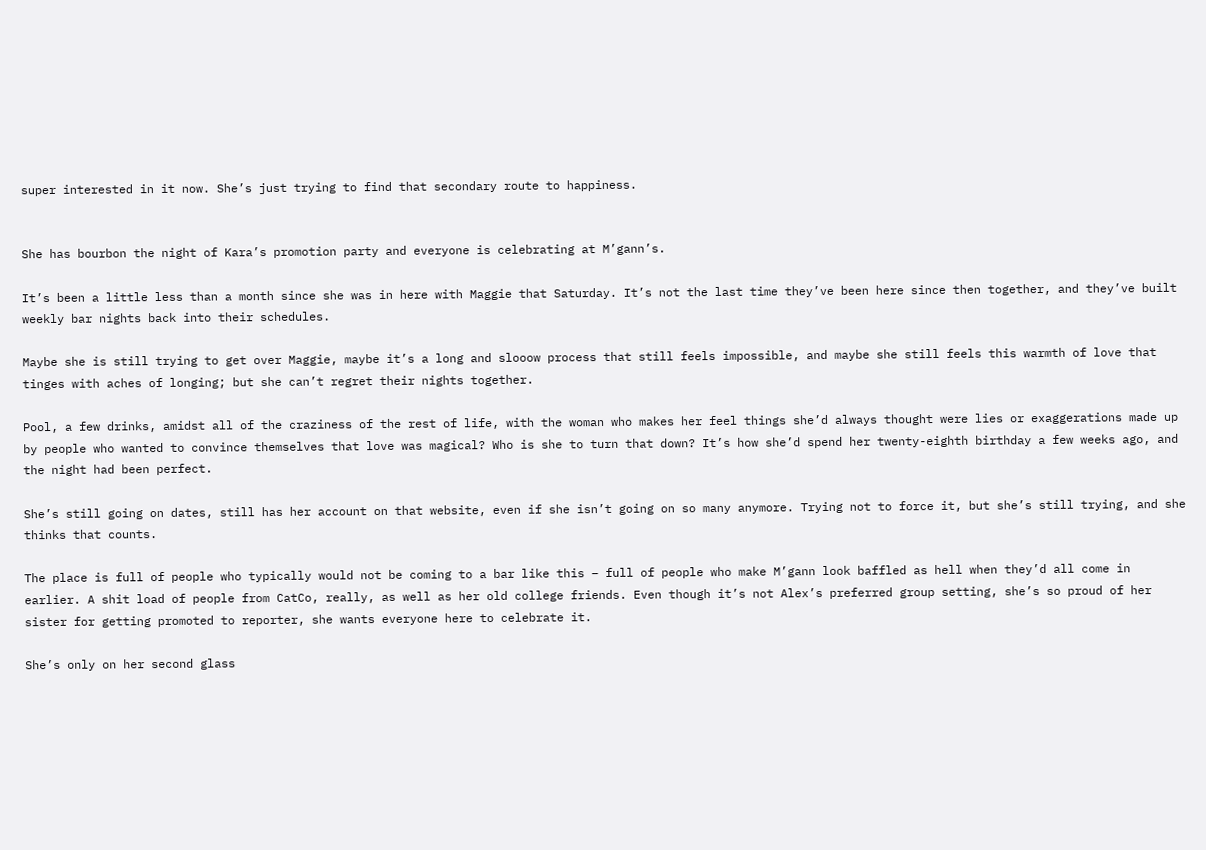super interested in it now. She’s just trying to find that secondary route to happiness.


She has bourbon the night of Kara’s promotion party and everyone is celebrating at M’gann’s.

It’s been a little less than a month since she was in here with Maggie that Saturday. It’s not the last time they’ve been here since then together, and they’ve built weekly bar nights back into their schedules.

Maybe she is still trying to get over Maggie, maybe it’s a long and slooow process that still feels impossible, and maybe she still feels this warmth of love that tinges with aches of longing; but she can’t regret their nights together.

Pool, a few drinks, amidst all of the craziness of the rest of life, with the woman who makes her feel things she’d always thought were lies or exaggerations made up by people who wanted to convince themselves that love was magical? Who is she to turn that down? It’s how she’d spend her twenty-eighth birthday a few weeks ago, and the night had been perfect.

She’s still going on dates, still has her account on that website, even if she isn’t going on so many anymore. Trying not to force it, but she’s still trying, and she thinks that counts.

The place is full of people who typically would not be coming to a bar like this – full of people who make M’gann look baffled as hell when they’d all come in earlier. A shit load of people from CatCo, really, as well as her old college friends. Even though it’s not Alex’s preferred group setting, she’s so proud of her sister for getting promoted to reporter, she wants everyone here to celebrate it.

She’s only on her second glass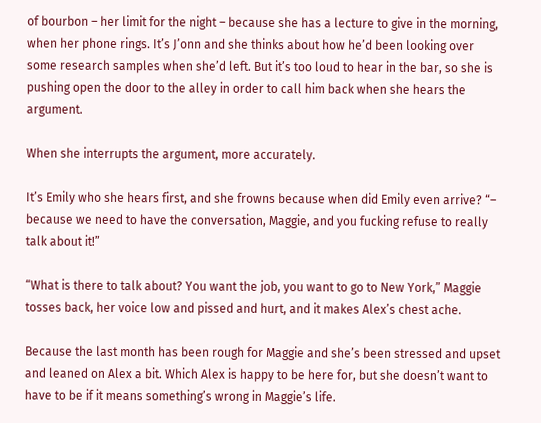of bourbon – her limit for the night – because she has a lecture to give in the morning, when her phone rings. It’s J’onn and she thinks about how he’d been looking over some research samples when she’d left. But it’s too loud to hear in the bar, so she is pushing open the door to the alley in order to call him back when she hears the argument.

When she interrupts the argument, more accurately.

It’s Emily who she hears first, and she frowns because when did Emily even arrive? “– because we need to have the conversation, Maggie, and you fucking refuse to really talk about it!”

“What is there to talk about? You want the job, you want to go to New York,” Maggie tosses back, her voice low and pissed and hurt, and it makes Alex’s chest ache.

Because the last month has been rough for Maggie and she’s been stressed and upset and leaned on Alex a bit. Which Alex is happy to be here for, but she doesn’t want to have to be if it means something’s wrong in Maggie’s life.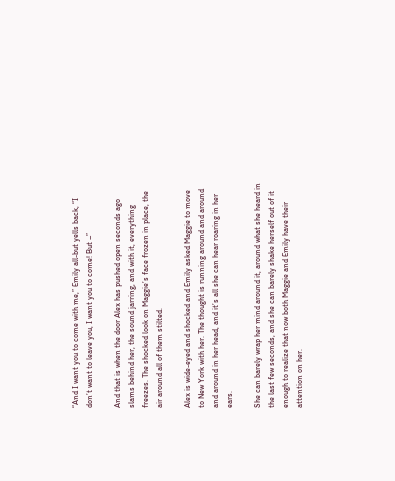“And I want you to come with me,” Emily all-but yells back, “I don’t want to leave you, I want you to come! But –”

And that is when the door Alex has pushed open seconds ago slams behind her, the sound jarring, and with it, everything freezes. The shocked look on Maggie’s face frozen in place, the air around all of them stilted.

Alex is wide-eyed and shocked and Emily asked Maggie to move to New York with her. The thought is running around and around and around in her head, and it’s all she can hear roaring in her ears.

She can barely wrap her mind around it, around what she heard in the last few seconds, and she can barely shake herself out of it enough to realize that now both Maggie and Emily have their attention on her.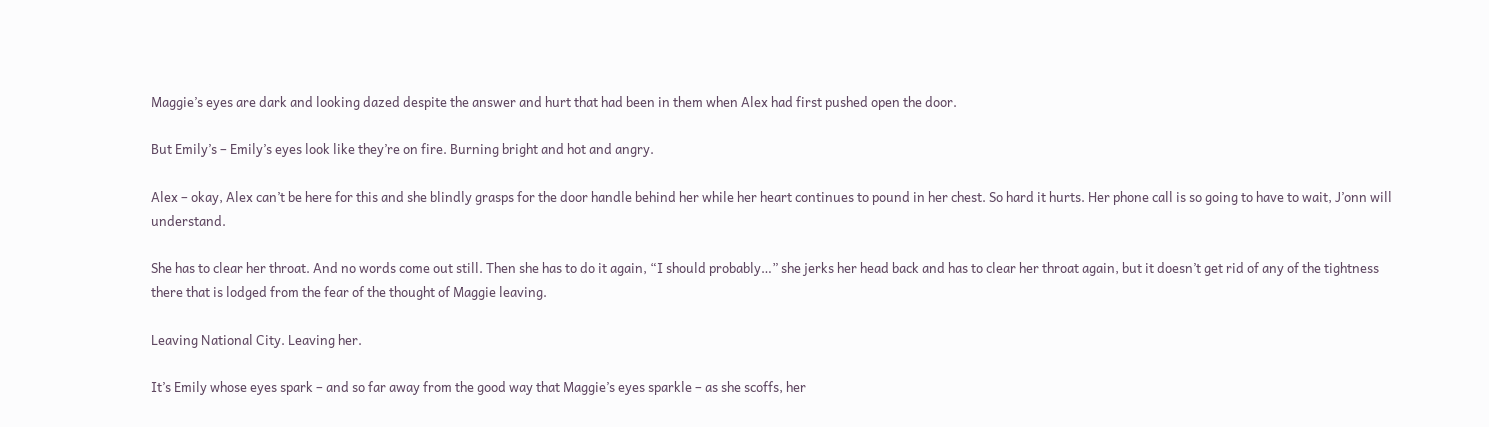Maggie’s eyes are dark and looking dazed despite the answer and hurt that had been in them when Alex had first pushed open the door.

But Emily’s – Emily’s eyes look like they’re on fire. Burning bright and hot and angry.

Alex – okay, Alex can’t be here for this and she blindly grasps for the door handle behind her while her heart continues to pound in her chest. So hard it hurts. Her phone call is so going to have to wait, J’onn will understand.

She has to clear her throat. And no words come out still. Then she has to do it again, “I should probably…” she jerks her head back and has to clear her throat again, but it doesn’t get rid of any of the tightness there that is lodged from the fear of the thought of Maggie leaving.

Leaving National City. Leaving her.

It’s Emily whose eyes spark – and so far away from the good way that Maggie’s eyes sparkle – as she scoffs, her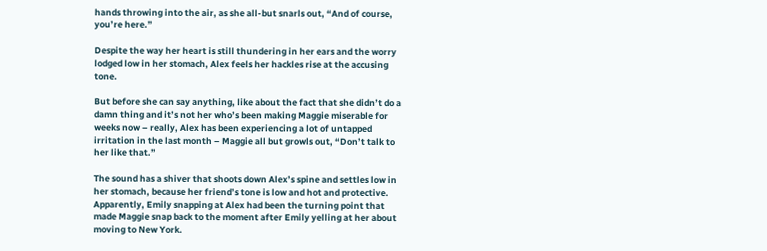hands throwing into the air, as she all-but snarls out, “And of course, you’re here.”

Despite the way her heart is still thundering in her ears and the worry lodged low in her stomach, Alex feels her hackles rise at the accusing tone.

But before she can say anything, like about the fact that she didn’t do a damn thing and it’s not her who’s been making Maggie miserable for weeks now – really, Alex has been experiencing a lot of untapped irritation in the last month – Maggie all but growls out, “Don’t talk to her like that.”

The sound has a shiver that shoots down Alex’s spine and settles low in her stomach, because her friend’s tone is low and hot and protective. Apparently, Emily snapping at Alex had been the turning point that made Maggie snap back to the moment after Emily yelling at her about moving to New York.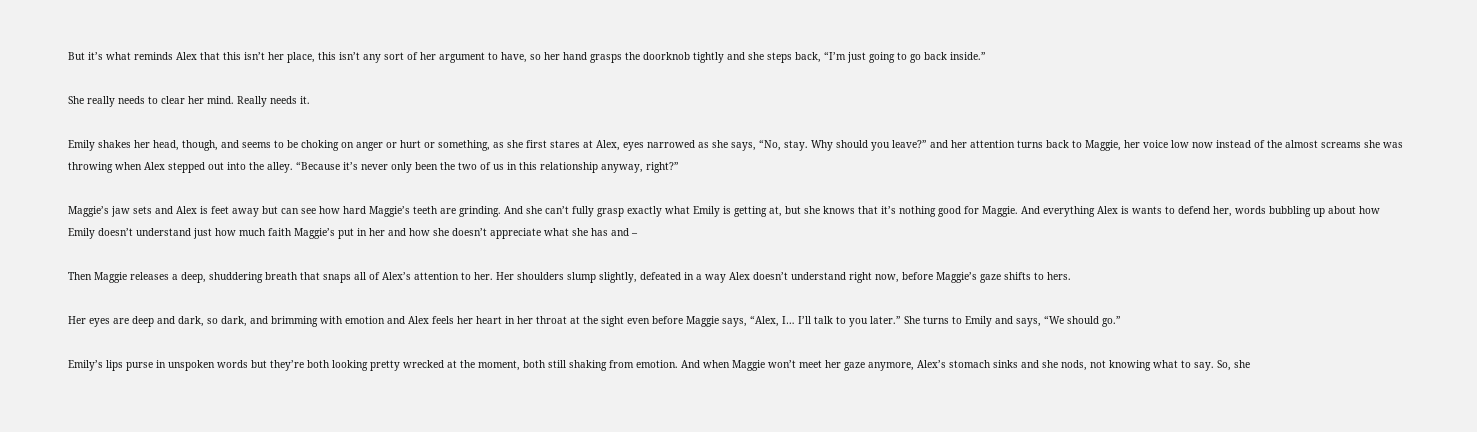But it’s what reminds Alex that this isn’t her place, this isn’t any sort of her argument to have, so her hand grasps the doorknob tightly and she steps back, “I’m just going to go back inside.”

She really needs to clear her mind. Really needs it.

Emily shakes her head, though, and seems to be choking on anger or hurt or something, as she first stares at Alex, eyes narrowed as she says, “No, stay. Why should you leave?” and her attention turns back to Maggie, her voice low now instead of the almost screams she was throwing when Alex stepped out into the alley. “Because it’s never only been the two of us in this relationship anyway, right?”

Maggie’s jaw sets and Alex is feet away but can see how hard Maggie’s teeth are grinding. And she can’t fully grasp exactly what Emily is getting at, but she knows that it’s nothing good for Maggie. And everything Alex is wants to defend her, words bubbling up about how Emily doesn’t understand just how much faith Maggie’s put in her and how she doesn’t appreciate what she has and –

Then Maggie releases a deep, shuddering breath that snaps all of Alex’s attention to her. Her shoulders slump slightly, defeated in a way Alex doesn’t understand right now, before Maggie’s gaze shifts to hers.

Her eyes are deep and dark, so dark, and brimming with emotion and Alex feels her heart in her throat at the sight even before Maggie says, “Alex, I… I’ll talk to you later.” She turns to Emily and says, “We should go.”

Emily’s lips purse in unspoken words but they’re both looking pretty wrecked at the moment, both still shaking from emotion. And when Maggie won’t meet her gaze anymore, Alex’s stomach sinks and she nods, not knowing what to say. So, she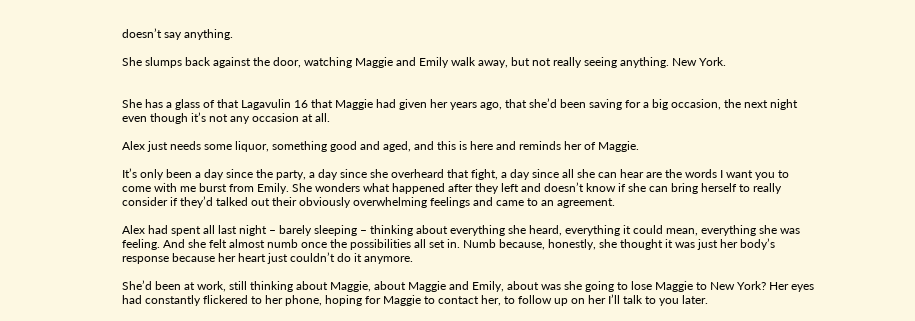doesn’t say anything.

She slumps back against the door, watching Maggie and Emily walk away, but not really seeing anything. New York.


She has a glass of that Lagavulin 16 that Maggie had given her years ago, that she’d been saving for a big occasion, the next night even though it’s not any occasion at all.

Alex just needs some liquor, something good and aged, and this is here and reminds her of Maggie.

It’s only been a day since the party, a day since she overheard that fight, a day since all she can hear are the words I want you to come with me burst from Emily. She wonders what happened after they left and doesn’t know if she can bring herself to really consider if they’d talked out their obviously overwhelming feelings and came to an agreement.

Alex had spent all last night – barely sleeping – thinking about everything she heard, everything it could mean, everything she was feeling. And she felt almost numb once the possibilities all set in. Numb because, honestly, she thought it was just her body’s response because her heart just couldn’t do it anymore.

She’d been at work, still thinking about Maggie, about Maggie and Emily, about was she going to lose Maggie to New York? Her eyes had constantly flickered to her phone, hoping for Maggie to contact her, to follow up on her I’ll talk to you later.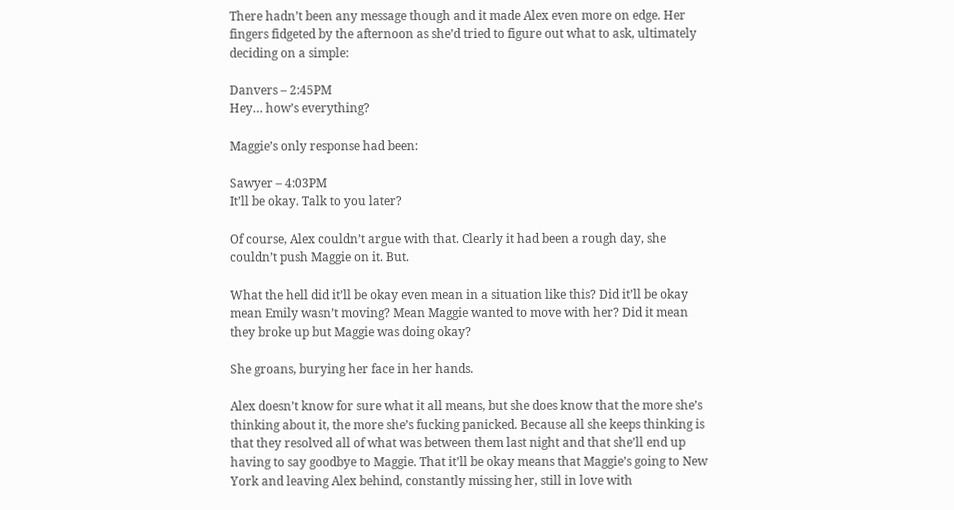There hadn’t been any message though and it made Alex even more on edge. Her fingers fidgeted by the afternoon as she’d tried to figure out what to ask, ultimately deciding on a simple:

Danvers – 2:45PM
Hey… how’s everything?

Maggie’s only response had been:

Sawyer – 4:03PM
It’ll be okay. Talk to you later?

Of course, Alex couldn’t argue with that. Clearly it had been a rough day, she couldn’t push Maggie on it. But.

What the hell did it’ll be okay even mean in a situation like this? Did it’ll be okay mean Emily wasn’t moving? Mean Maggie wanted to move with her? Did it mean they broke up but Maggie was doing okay?

She groans, burying her face in her hands.

Alex doesn’t know for sure what it all means, but she does know that the more she’s thinking about it, the more she’s fucking panicked. Because all she keeps thinking is that they resolved all of what was between them last night and that she’ll end up having to say goodbye to Maggie. That it’ll be okay means that Maggie’s going to New York and leaving Alex behind, constantly missing her, still in love with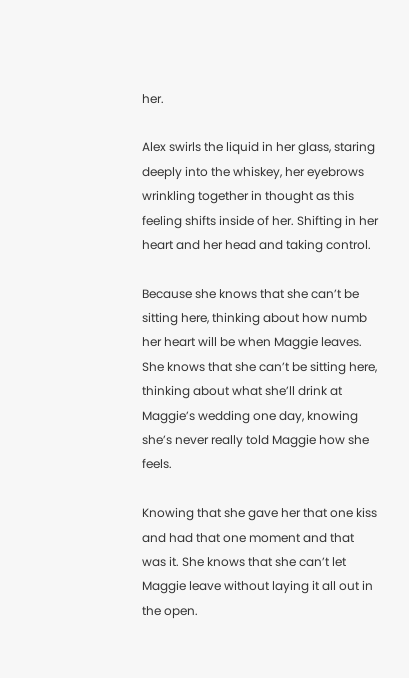her.

Alex swirls the liquid in her glass, staring deeply into the whiskey, her eyebrows wrinkling together in thought as this feeling shifts inside of her. Shifting in her heart and her head and taking control.

Because she knows that she can’t be sitting here, thinking about how numb her heart will be when Maggie leaves. She knows that she can’t be sitting here, thinking about what she’ll drink at Maggie’s wedding one day, knowing she’s never really told Maggie how she feels.

Knowing that she gave her that one kiss and had that one moment and that was it. She knows that she can’t let Maggie leave without laying it all out in the open.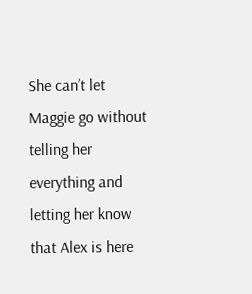She can’t let Maggie go without telling her everything and letting her know that Alex is here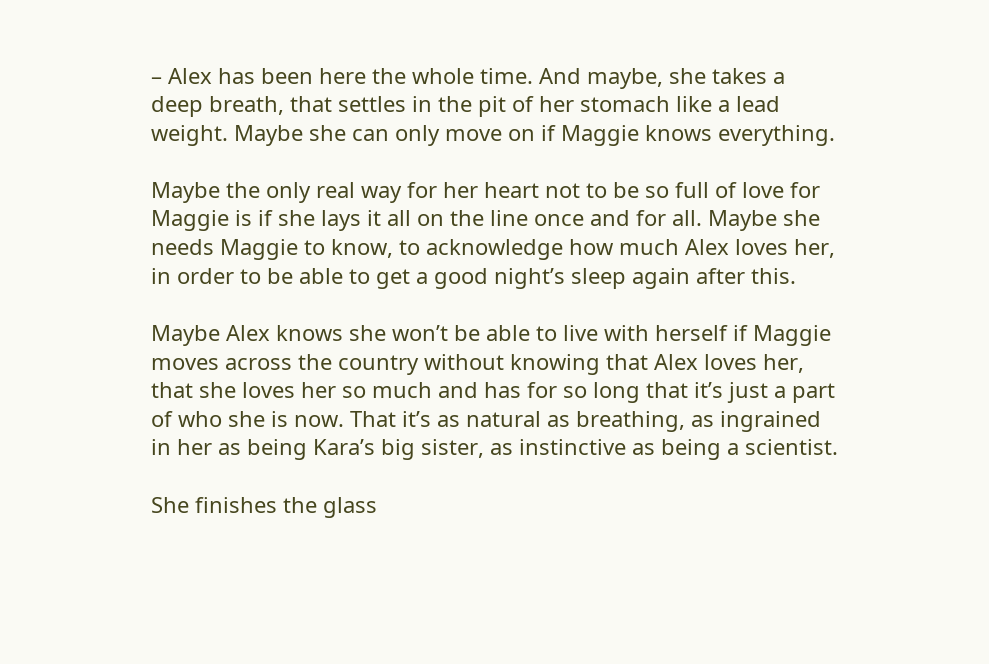– Alex has been here the whole time. And maybe, she takes a deep breath, that settles in the pit of her stomach like a lead weight. Maybe she can only move on if Maggie knows everything.

Maybe the only real way for her heart not to be so full of love for Maggie is if she lays it all on the line once and for all. Maybe she needs Maggie to know, to acknowledge how much Alex loves her, in order to be able to get a good night’s sleep again after this.

Maybe Alex knows she won’t be able to live with herself if Maggie moves across the country without knowing that Alex loves her, that she loves her so much and has for so long that it’s just a part of who she is now. That it’s as natural as breathing, as ingrained in her as being Kara’s big sister, as instinctive as being a scientist.

She finishes the glass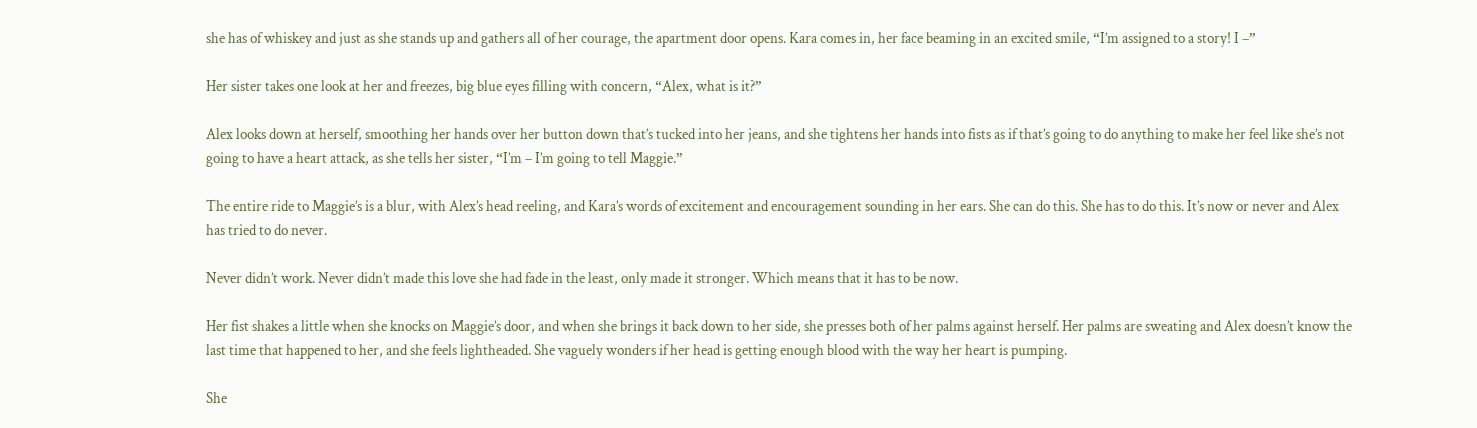she has of whiskey and just as she stands up and gathers all of her courage, the apartment door opens. Kara comes in, her face beaming in an excited smile, “I’m assigned to a story! I –”

Her sister takes one look at her and freezes, big blue eyes filling with concern, “Alex, what is it?”

Alex looks down at herself, smoothing her hands over her button down that’s tucked into her jeans, and she tightens her hands into fists as if that’s going to do anything to make her feel like she’s not going to have a heart attack, as she tells her sister, “I’m – I’m going to tell Maggie.”

The entire ride to Maggie’s is a blur, with Alex’s head reeling, and Kara’s words of excitement and encouragement sounding in her ears. She can do this. She has to do this. It’s now or never and Alex has tried to do never.

Never didn’t work. Never didn’t made this love she had fade in the least, only made it stronger. Which means that it has to be now.

Her fist shakes a little when she knocks on Maggie’s door, and when she brings it back down to her side, she presses both of her palms against herself. Her palms are sweating and Alex doesn’t know the last time that happened to her, and she feels lightheaded. She vaguely wonders if her head is getting enough blood with the way her heart is pumping.

She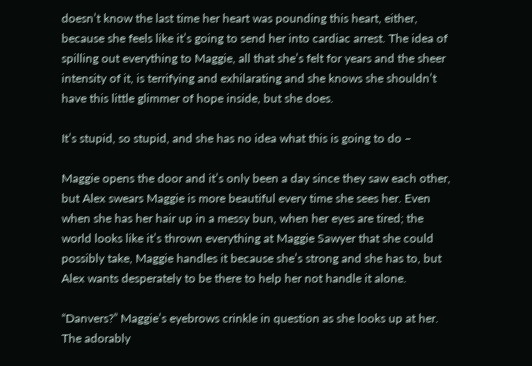doesn’t know the last time her heart was pounding this heart, either, because she feels like it’s going to send her into cardiac arrest. The idea of spilling out everything to Maggie, all that she’s felt for years and the sheer intensity of it, is terrifying and exhilarating and she knows she shouldn’t have this little glimmer of hope inside, but she does.

It’s stupid, so stupid, and she has no idea what this is going to do –

Maggie opens the door and it’s only been a day since they saw each other, but Alex swears Maggie is more beautiful every time she sees her. Even when she has her hair up in a messy bun, when her eyes are tired; the world looks like it’s thrown everything at Maggie Sawyer that she could possibly take, Maggie handles it because she’s strong and she has to, but Alex wants desperately to be there to help her not handle it alone.

“Danvers?” Maggie’s eyebrows crinkle in question as she looks up at her. The adorably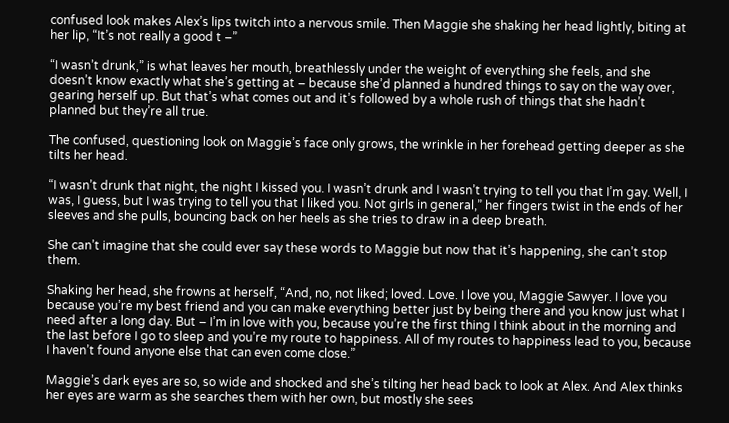confused look makes Alex’s lips twitch into a nervous smile. Then Maggie she shaking her head lightly, biting at her lip, “It’s not really a good t –”

“I wasn’t drunk,” is what leaves her mouth, breathlessly under the weight of everything she feels, and she doesn’t know exactly what she’s getting at – because she’d planned a hundred things to say on the way over, gearing herself up. But that’s what comes out and it’s followed by a whole rush of things that she hadn’t planned but they’re all true.

The confused, questioning look on Maggie’s face only grows, the wrinkle in her forehead getting deeper as she tilts her head.

“I wasn’t drunk that night, the night I kissed you. I wasn’t drunk and I wasn’t trying to tell you that I’m gay. Well, I was, I guess, but I was trying to tell you that I liked you. Not girls in general,” her fingers twist in the ends of her sleeves and she pulls, bouncing back on her heels as she tries to draw in a deep breath.

She can’t imagine that she could ever say these words to Maggie but now that it’s happening, she can’t stop them.

Shaking her head, she frowns at herself, “And, no, not liked; loved. Love. I love you, Maggie Sawyer. I love you because you’re my best friend and you can make everything better just by being there and you know just what I need after a long day. But – I’m in love with you, because you’re the first thing I think about in the morning and the last before I go to sleep and you’re my route to happiness. All of my routes to happiness lead to you, because I haven’t found anyone else that can even come close.”

Maggie’s dark eyes are so, so wide and shocked and she’s tilting her head back to look at Alex. And Alex thinks her eyes are warm as she searches them with her own, but mostly she sees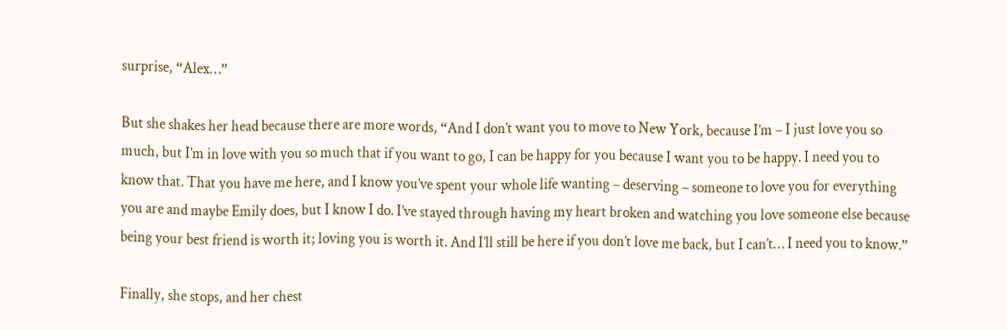surprise, “Alex…”

But she shakes her head because there are more words, “And I don’t want you to move to New York, because I’m – I just love you so much, but I’m in love with you so much that if you want to go, I can be happy for you because I want you to be happy. I need you to know that. That you have me here, and I know you’ve spent your whole life wanting – deserving – someone to love you for everything you are and maybe Emily does, but I know I do. I’ve stayed through having my heart broken and watching you love someone else because being your best friend is worth it; loving you is worth it. And I’ll still be here if you don’t love me back, but I can’t… I need you to know.”

Finally, she stops, and her chest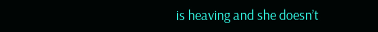is heaving and she doesn’t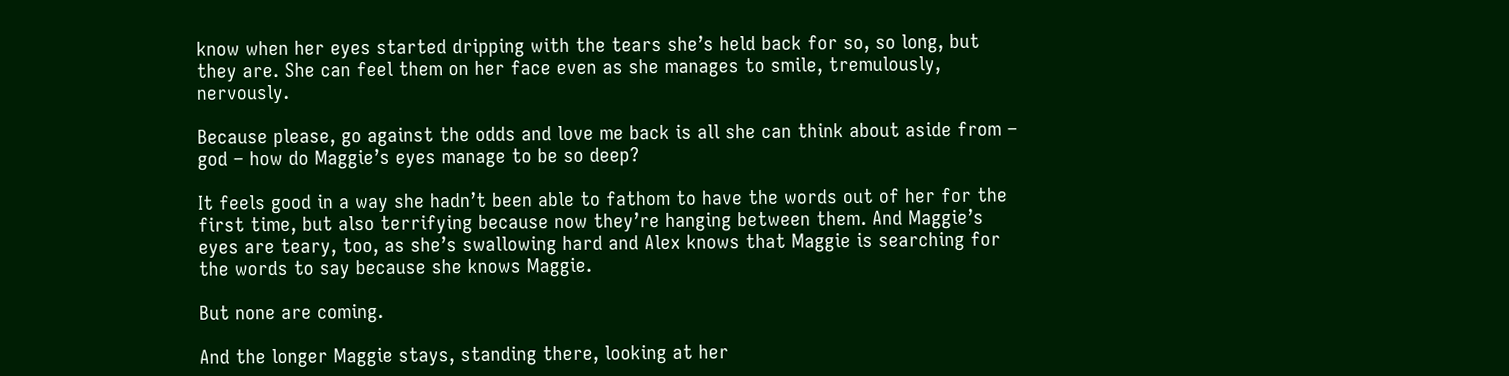know when her eyes started dripping with the tears she’s held back for so, so long, but they are. She can feel them on her face even as she manages to smile, tremulously, nervously.

Because please, go against the odds and love me back is all she can think about aside from – god – how do Maggie’s eyes manage to be so deep?

It feels good in a way she hadn’t been able to fathom to have the words out of her for the first time, but also terrifying because now they’re hanging between them. And Maggie’s eyes are teary, too, as she’s swallowing hard and Alex knows that Maggie is searching for the words to say because she knows Maggie.

But none are coming.

And the longer Maggie stays, standing there, looking at her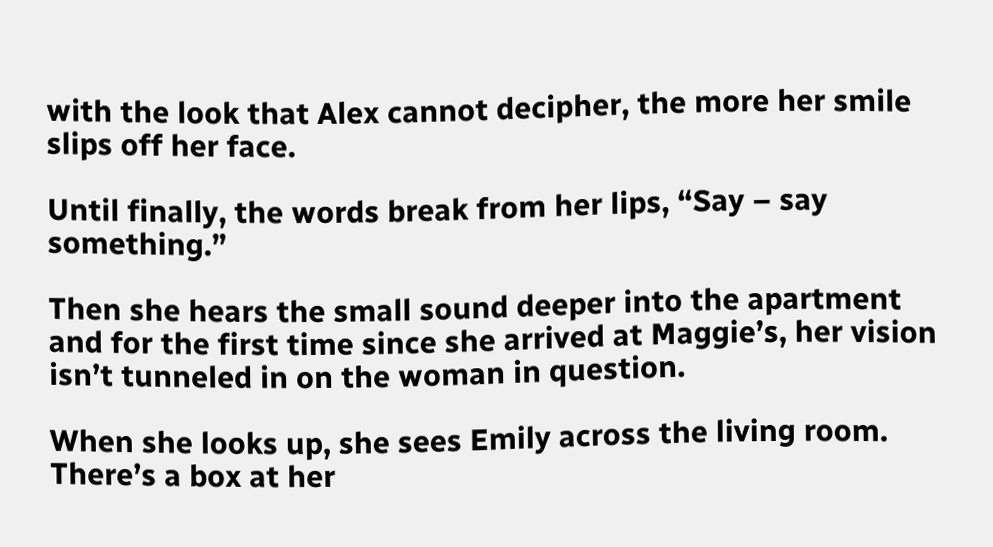with the look that Alex cannot decipher, the more her smile slips off her face.

Until finally, the words break from her lips, “Say – say something.”

Then she hears the small sound deeper into the apartment and for the first time since she arrived at Maggie’s, her vision isn’t tunneled in on the woman in question.

When she looks up, she sees Emily across the living room. There’s a box at her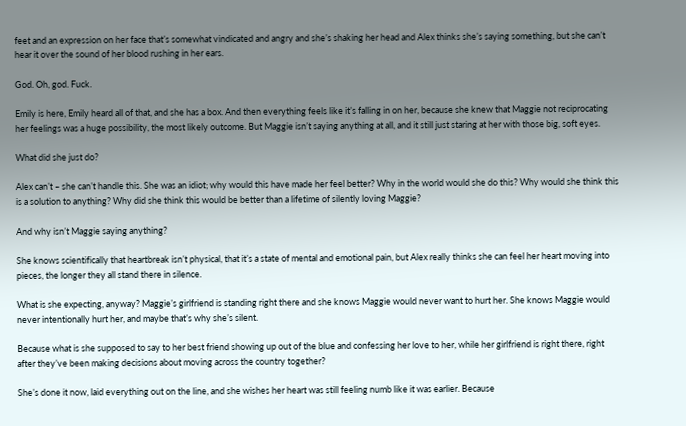feet and an expression on her face that’s somewhat vindicated and angry and she’s shaking her head and Alex thinks she’s saying something, but she can’t hear it over the sound of her blood rushing in her ears.

God. Oh, god. Fuck.

Emily is here, Emily heard all of that, and she has a box. And then everything feels like it’s falling in on her, because she knew that Maggie not reciprocating her feelings was a huge possibility, the most likely outcome. But Maggie isn’t saying anything at all, and it still just staring at her with those big, soft eyes.

What did she just do?

Alex can’t – she can’t handle this. She was an idiot; why would this have made her feel better? Why in the world would she do this? Why would she think this is a solution to anything? Why did she think this would be better than a lifetime of silently loving Maggie?

And why isn’t Maggie saying anything?

She knows scientifically that heartbreak isn’t physical, that it’s a state of mental and emotional pain, but Alex really thinks she can feel her heart moving into pieces, the longer they all stand there in silence.

What is she expecting, anyway? Maggie’s girlfriend is standing right there and she knows Maggie would never want to hurt her. She knows Maggie would never intentionally hurt her, and maybe that’s why she’s silent.

Because what is she supposed to say to her best friend showing up out of the blue and confessing her love to her, while her girlfriend is right there, right after they’ve been making decisions about moving across the country together?

She’s done it now, laid everything out on the line, and she wishes her heart was still feeling numb like it was earlier. Because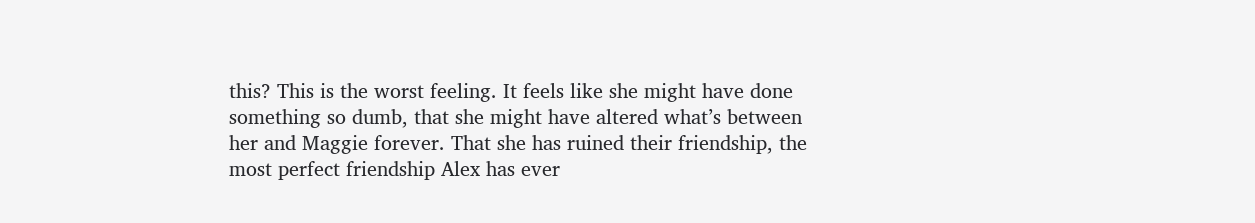this? This is the worst feeling. It feels like she might have done something so dumb, that she might have altered what’s between her and Maggie forever. That she has ruined their friendship, the most perfect friendship Alex has ever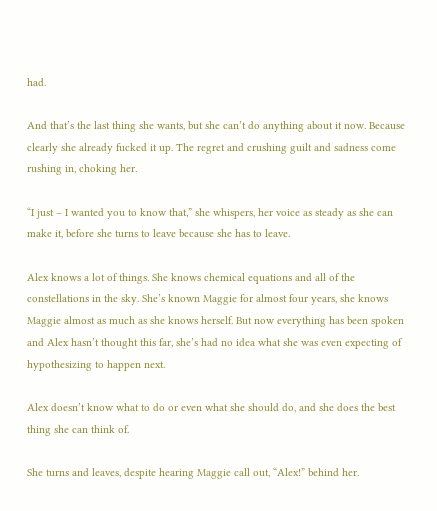had.

And that’s the last thing she wants, but she can’t do anything about it now. Because clearly she already fucked it up. The regret and crushing guilt and sadness come rushing in, choking her.

“I just – I wanted you to know that,” she whispers, her voice as steady as she can make it, before she turns to leave because she has to leave.

Alex knows a lot of things. She knows chemical equations and all of the constellations in the sky. She’s known Maggie for almost four years, she knows Maggie almost as much as she knows herself. But now everything has been spoken and Alex hasn’t thought this far, she’s had no idea what she was even expecting of hypothesizing to happen next.

Alex doesn’t know what to do or even what she should do, and she does the best thing she can think of.

She turns and leaves, despite hearing Maggie call out, “Alex!” behind her.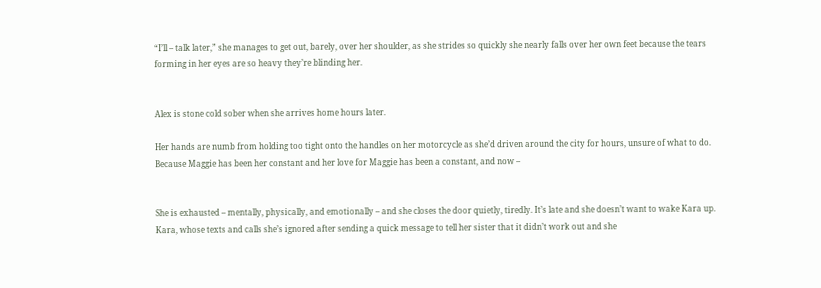“I’ll – talk later,” she manages to get out, barely, over her shoulder, as she strides so quickly she nearly falls over her own feet because the tears forming in her eyes are so heavy they’re blinding her.


Alex is stone cold sober when she arrives home hours later.

Her hands are numb from holding too tight onto the handles on her motorcycle as she’d driven around the city for hours, unsure of what to do. Because Maggie has been her constant and her love for Maggie has been a constant, and now –


She is exhausted – mentally, physically, and emotionally – and she closes the door quietly, tiredly. It’s late and she doesn’t want to wake Kara up. Kara, whose texts and calls she’s ignored after sending a quick message to tell her sister that it didn’t work out and she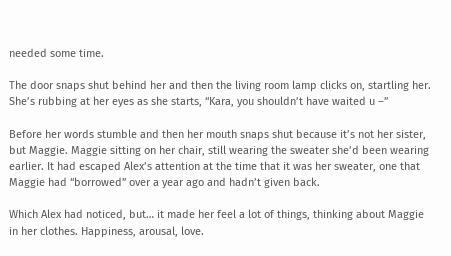needed some time.

The door snaps shut behind her and then the living room lamp clicks on, startling her. She’s rubbing at her eyes as she starts, “Kara, you shouldn’t have waited u –”

Before her words stumble and then her mouth snaps shut because it’s not her sister, but Maggie. Maggie sitting on her chair, still wearing the sweater she’d been wearing earlier. It had escaped Alex’s attention at the time that it was her sweater, one that Maggie had “borrowed” over a year ago and hadn’t given back.

Which Alex had noticed, but… it made her feel a lot of things, thinking about Maggie in her clothes. Happiness, arousal, love.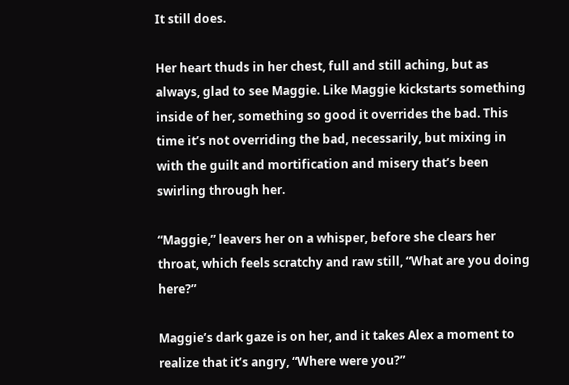It still does.

Her heart thuds in her chest, full and still aching, but as always, glad to see Maggie. Like Maggie kickstarts something inside of her, something so good it overrides the bad. This time it’s not overriding the bad, necessarily, but mixing in with the guilt and mortification and misery that’s been swirling through her.

“Maggie,” leavers her on a whisper, before she clears her throat, which feels scratchy and raw still, “What are you doing here?”

Maggie’s dark gaze is on her, and it takes Alex a moment to realize that it’s angry, “Where were you?”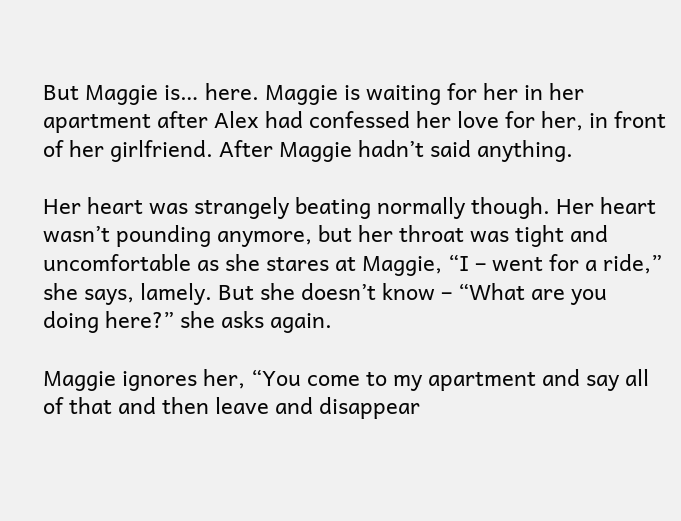But Maggie is… here. Maggie is waiting for her in her apartment after Alex had confessed her love for her, in front of her girlfriend. After Maggie hadn’t said anything.

Her heart was strangely beating normally though. Her heart wasn’t pounding anymore, but her throat was tight and uncomfortable as she stares at Maggie, “I – went for a ride,” she says, lamely. But she doesn’t know – “What are you doing here?” she asks again.

Maggie ignores her, “You come to my apartment and say all of that and then leave and disappear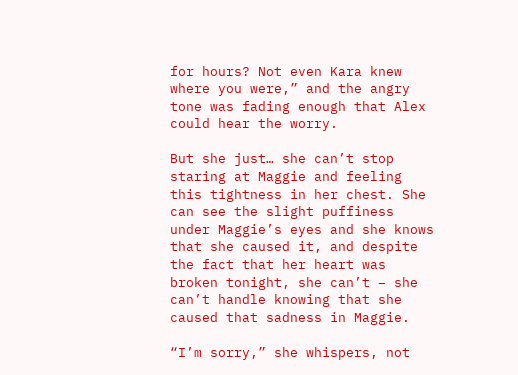for hours? Not even Kara knew where you were,” and the angry tone was fading enough that Alex could hear the worry.

But she just… she can’t stop staring at Maggie and feeling this tightness in her chest. She can see the slight puffiness under Maggie’s eyes and she knows that she caused it, and despite the fact that her heart was broken tonight, she can’t – she can’t handle knowing that she caused that sadness in Maggie.

“I’m sorry,” she whispers, not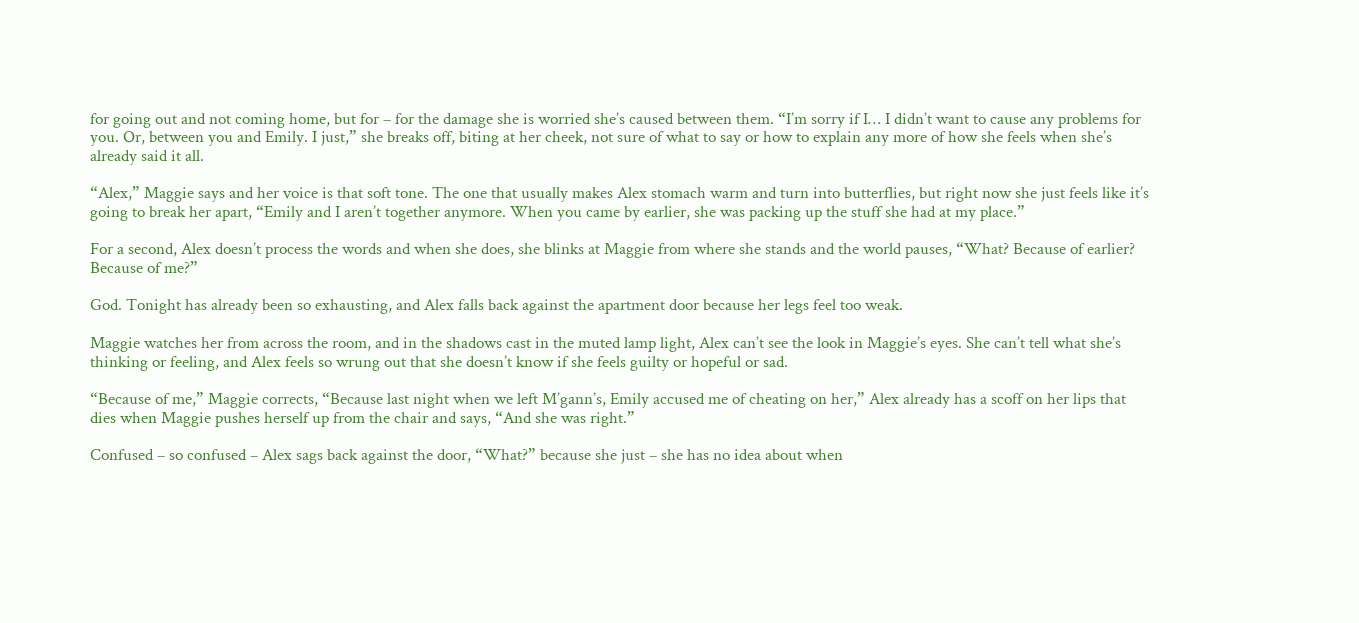for going out and not coming home, but for – for the damage she is worried she’s caused between them. “I’m sorry if I… I didn’t want to cause any problems for you. Or, between you and Emily. I just,” she breaks off, biting at her cheek, not sure of what to say or how to explain any more of how she feels when she’s already said it all.

“Alex,” Maggie says and her voice is that soft tone. The one that usually makes Alex stomach warm and turn into butterflies, but right now she just feels like it’s going to break her apart, “Emily and I aren’t together anymore. When you came by earlier, she was packing up the stuff she had at my place.”

For a second, Alex doesn’t process the words and when she does, she blinks at Maggie from where she stands and the world pauses, “What? Because of earlier? Because of me?”

God. Tonight has already been so exhausting, and Alex falls back against the apartment door because her legs feel too weak.

Maggie watches her from across the room, and in the shadows cast in the muted lamp light, Alex can’t see the look in Maggie’s eyes. She can’t tell what she’s thinking or feeling, and Alex feels so wrung out that she doesn’t know if she feels guilty or hopeful or sad.

“Because of me,” Maggie corrects, “Because last night when we left M’gann’s, Emily accused me of cheating on her,” Alex already has a scoff on her lips that dies when Maggie pushes herself up from the chair and says, “And she was right.”

Confused – so confused – Alex sags back against the door, “What?” because she just – she has no idea about when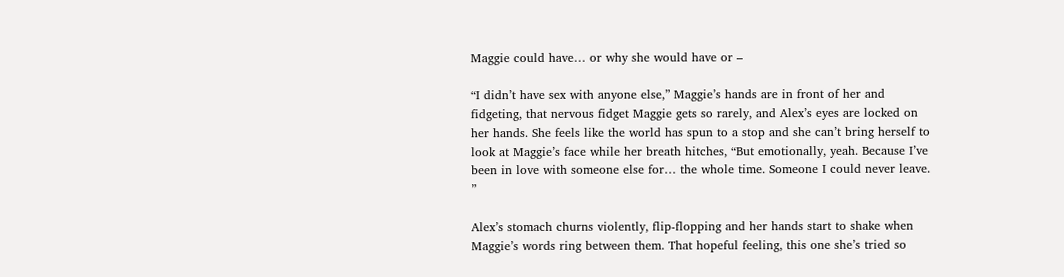Maggie could have… or why she would have or –

“I didn’t have sex with anyone else,” Maggie’s hands are in front of her and fidgeting, that nervous fidget Maggie gets so rarely, and Alex’s eyes are locked on her hands. She feels like the world has spun to a stop and she can’t bring herself to look at Maggie’s face while her breath hitches, “But emotionally, yeah. Because I’ve been in love with someone else for… the whole time. Someone I could never leave. ”

Alex’s stomach churns violently, flip-flopping and her hands start to shake when Maggie’s words ring between them. That hopeful feeling, this one she’s tried so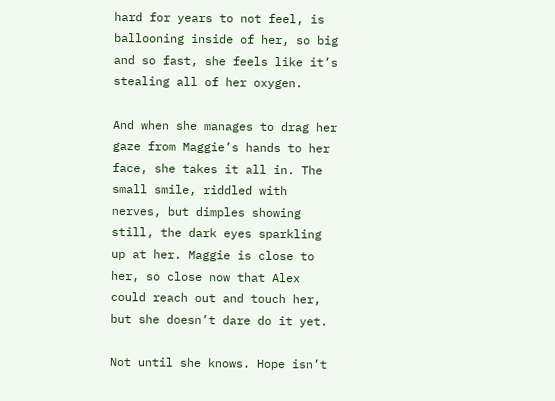hard for years to not feel, is ballooning inside of her, so big and so fast, she feels like it’s stealing all of her oxygen.

And when she manages to drag her gaze from Maggie’s hands to her face, she takes it all in. The small smile, riddled with nerves, but dimples showing still, the dark eyes sparkling up at her. Maggie is close to her, so close now that Alex could reach out and touch her, but she doesn’t dare do it yet.

Not until she knows. Hope isn’t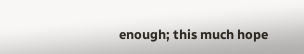enough; this much hope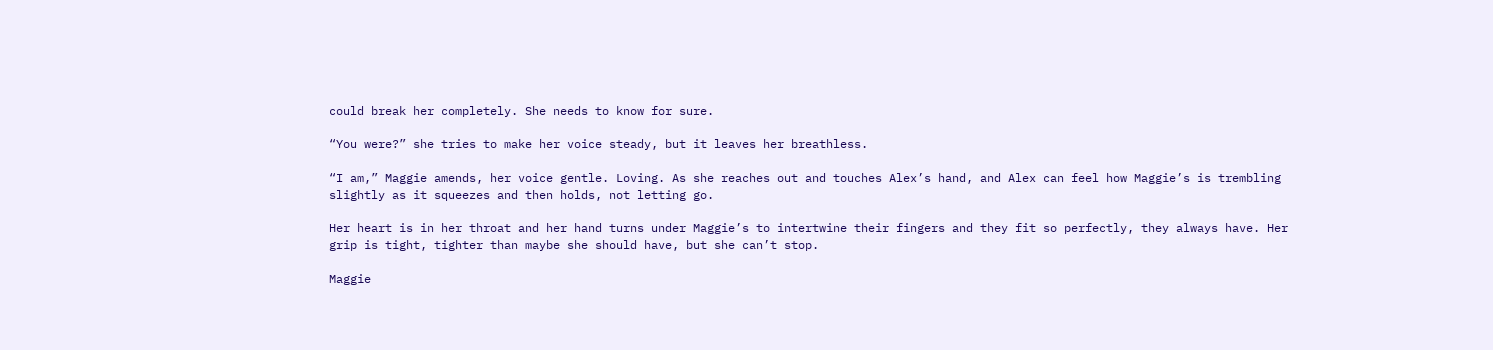could break her completely. She needs to know for sure.

“You were?” she tries to make her voice steady, but it leaves her breathless.

“I am,” Maggie amends, her voice gentle. Loving. As she reaches out and touches Alex’s hand, and Alex can feel how Maggie’s is trembling slightly as it squeezes and then holds, not letting go.

Her heart is in her throat and her hand turns under Maggie’s to intertwine their fingers and they fit so perfectly, they always have. Her grip is tight, tighter than maybe she should have, but she can’t stop.

Maggie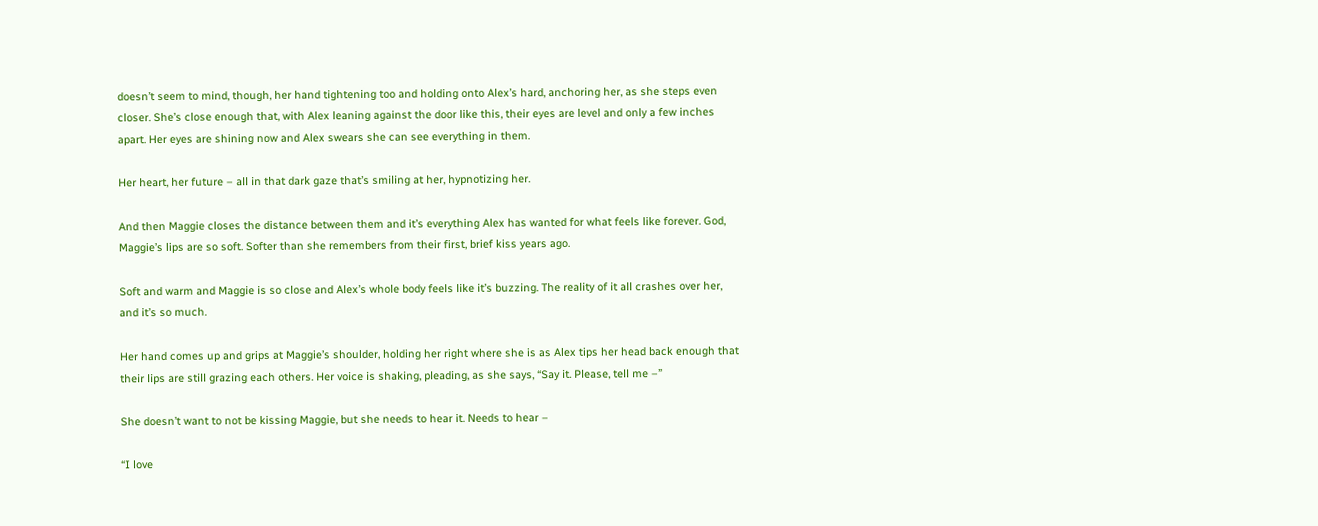doesn’t seem to mind, though, her hand tightening too and holding onto Alex’s hard, anchoring her, as she steps even closer. She’s close enough that, with Alex leaning against the door like this, their eyes are level and only a few inches apart. Her eyes are shining now and Alex swears she can see everything in them.

Her heart, her future – all in that dark gaze that’s smiling at her, hypnotizing her.

And then Maggie closes the distance between them and it’s everything Alex has wanted for what feels like forever. God, Maggie’s lips are so soft. Softer than she remembers from their first, brief kiss years ago.

Soft and warm and Maggie is so close and Alex’s whole body feels like it’s buzzing. The reality of it all crashes over her, and it’s so much.

Her hand comes up and grips at Maggie’s shoulder, holding her right where she is as Alex tips her head back enough that their lips are still grazing each others. Her voice is shaking, pleading, as she says, “Say it. Please, tell me –”

She doesn’t want to not be kissing Maggie, but she needs to hear it. Needs to hear –

“I love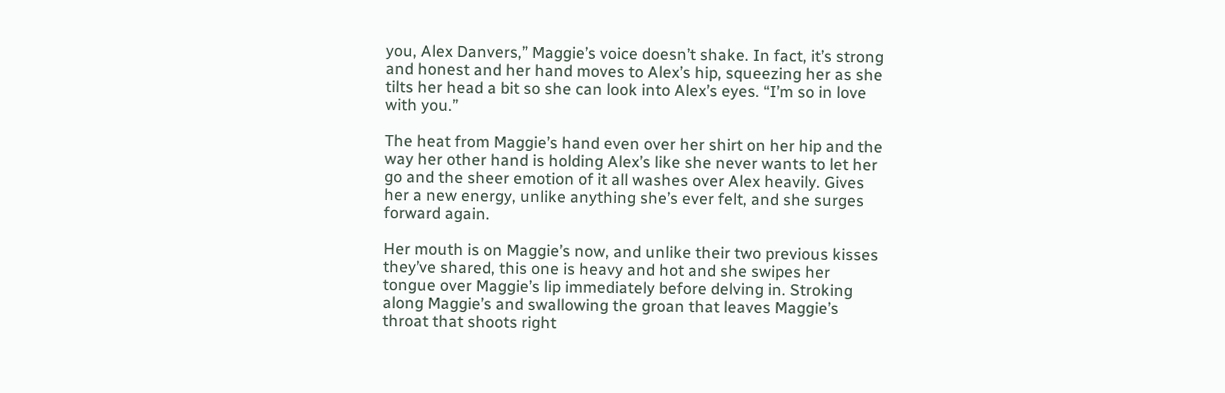you, Alex Danvers,” Maggie’s voice doesn’t shake. In fact, it’s strong and honest and her hand moves to Alex’s hip, squeezing her as she tilts her head a bit so she can look into Alex’s eyes. “I’m so in love with you.”

The heat from Maggie’s hand even over her shirt on her hip and the way her other hand is holding Alex’s like she never wants to let her go and the sheer emotion of it all washes over Alex heavily. Gives her a new energy, unlike anything she’s ever felt, and she surges forward again.

Her mouth is on Maggie’s now, and unlike their two previous kisses they’ve shared, this one is heavy and hot and she swipes her tongue over Maggie’s lip immediately before delving in. Stroking along Maggie’s and swallowing the groan that leaves Maggie’s throat that shoots right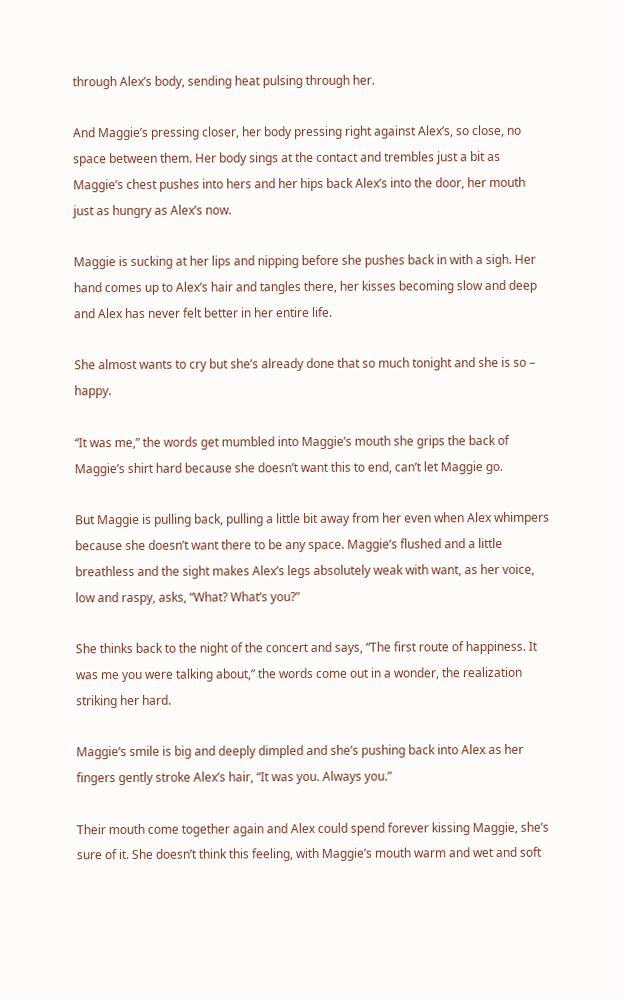through Alex’s body, sending heat pulsing through her.

And Maggie’s pressing closer, her body pressing right against Alex’s, so close, no space between them. Her body sings at the contact and trembles just a bit as Maggie’s chest pushes into hers and her hips back Alex’s into the door, her mouth just as hungry as Alex’s now.

Maggie is sucking at her lips and nipping before she pushes back in with a sigh. Her hand comes up to Alex’s hair and tangles there, her kisses becoming slow and deep and Alex has never felt better in her entire life.

She almost wants to cry but she’s already done that so much tonight and she is so – happy.

“It was me,” the words get mumbled into Maggie’s mouth she grips the back of Maggie’s shirt hard because she doesn’t want this to end, can’t let Maggie go.

But Maggie is pulling back, pulling a little bit away from her even when Alex whimpers because she doesn’t want there to be any space. Maggie’s flushed and a little breathless and the sight makes Alex’s legs absolutely weak with want, as her voice, low and raspy, asks, “What? What’s you?”

She thinks back to the night of the concert and says, “The first route of happiness. It was me you were talking about,” the words come out in a wonder, the realization striking her hard.

Maggie’s smile is big and deeply dimpled and she’s pushing back into Alex as her fingers gently stroke Alex’s hair, “It was you. Always you.”

Their mouth come together again and Alex could spend forever kissing Maggie, she’s sure of it. She doesn’t think this feeling, with Maggie’s mouth warm and wet and soft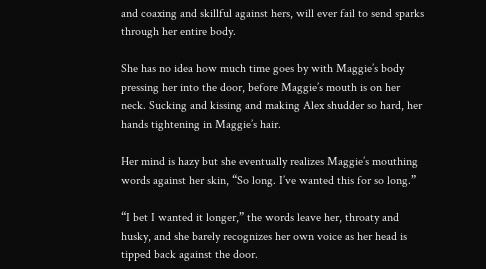and coaxing and skillful against hers, will ever fail to send sparks through her entire body.

She has no idea how much time goes by with Maggie’s body pressing her into the door, before Maggie’s mouth is on her neck. Sucking and kissing and making Alex shudder so hard, her hands tightening in Maggie’s hair.

Her mind is hazy but she eventually realizes Maggie’s mouthing words against her skin, “So long. I’ve wanted this for so long.”

“I bet I wanted it longer,” the words leave her, throaty and husky, and she barely recognizes her own voice as her head is tipped back against the door.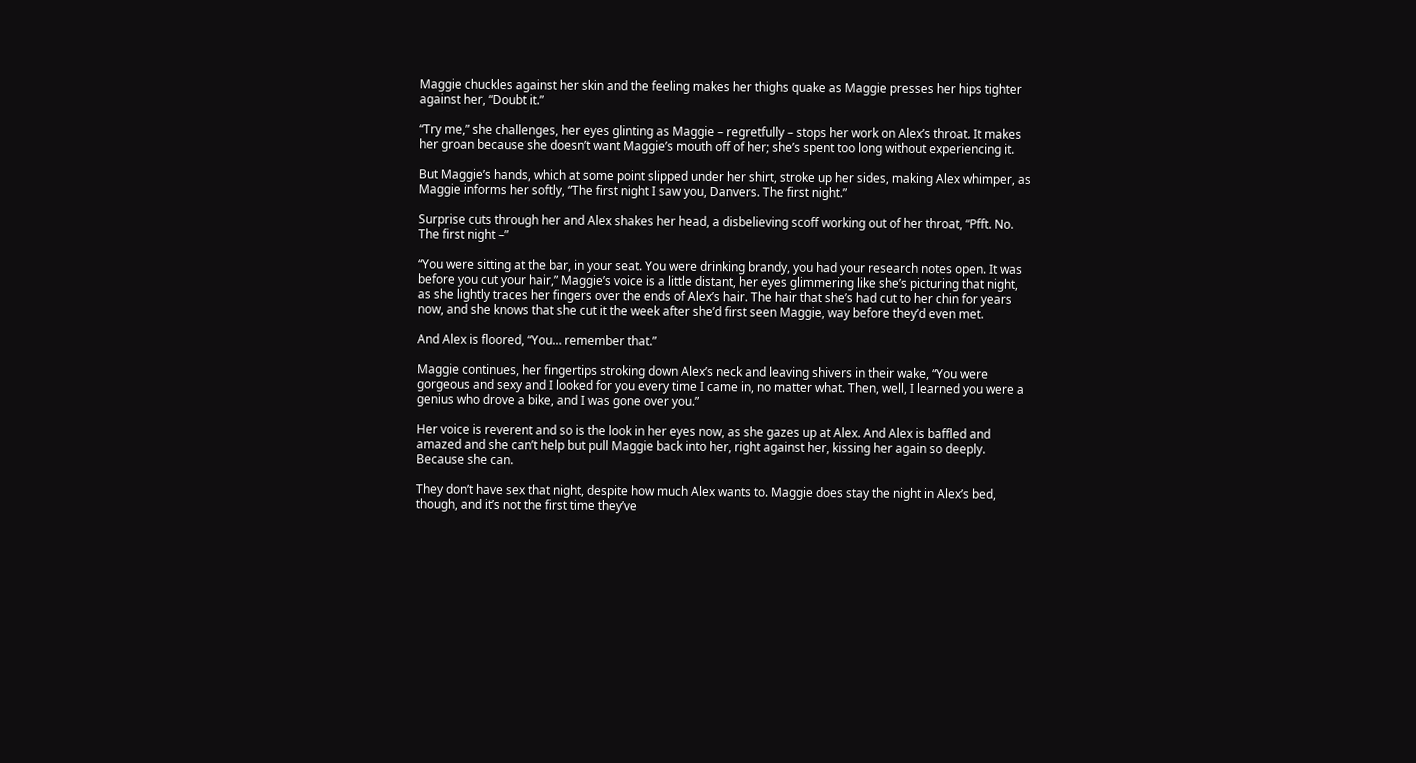Maggie chuckles against her skin and the feeling makes her thighs quake as Maggie presses her hips tighter against her, “Doubt it.”

“Try me,” she challenges, her eyes glinting as Maggie – regretfully – stops her work on Alex’s throat. It makes her groan because she doesn’t want Maggie’s mouth off of her; she’s spent too long without experiencing it.

But Maggie’s hands, which at some point slipped under her shirt, stroke up her sides, making Alex whimper, as Maggie informs her softly, “The first night I saw you, Danvers. The first night.”

Surprise cuts through her and Alex shakes her head, a disbelieving scoff working out of her throat, “Pfft. No. The first night –”

“You were sitting at the bar, in your seat. You were drinking brandy, you had your research notes open. It was before you cut your hair,” Maggie’s voice is a little distant, her eyes glimmering like she’s picturing that night, as she lightly traces her fingers over the ends of Alex’s hair. The hair that she’s had cut to her chin for years now, and she knows that she cut it the week after she’d first seen Maggie, way before they’d even met.

And Alex is floored, “You… remember that.”

Maggie continues, her fingertips stroking down Alex’s neck and leaving shivers in their wake, “You were gorgeous and sexy and I looked for you every time I came in, no matter what. Then, well, I learned you were a genius who drove a bike, and I was gone over you.”

Her voice is reverent and so is the look in her eyes now, as she gazes up at Alex. And Alex is baffled and amazed and she can’t help but pull Maggie back into her, right against her, kissing her again so deeply. Because she can.

They don’t have sex that night, despite how much Alex wants to. Maggie does stay the night in Alex’s bed, though, and it’s not the first time they’ve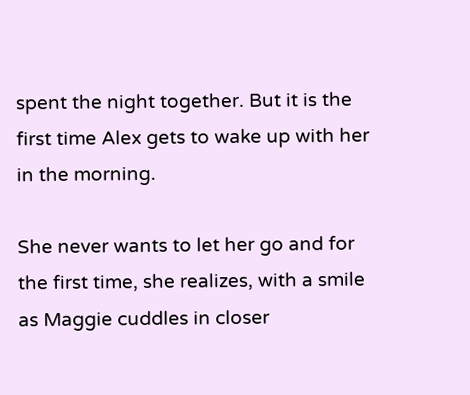spent the night together. But it is the first time Alex gets to wake up with her in the morning.

She never wants to let her go and for the first time, she realizes, with a smile as Maggie cuddles in closer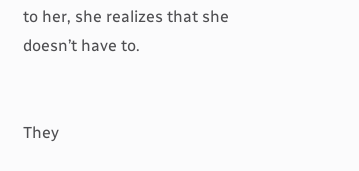to her, she realizes that she doesn’t have to.


They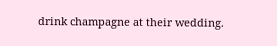drink champagne at their wedding.